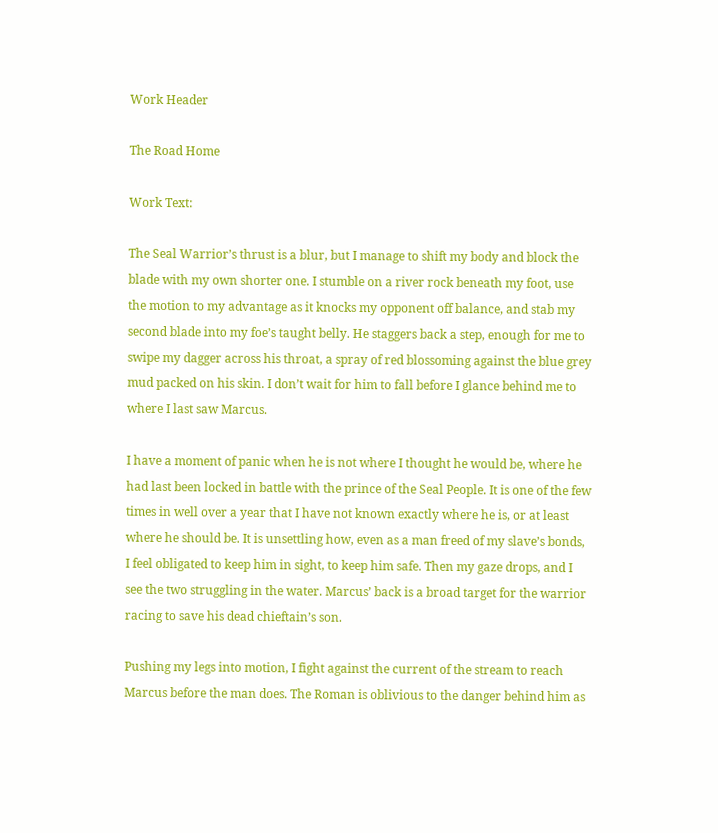Work Header

The Road Home

Work Text:

The Seal Warrior’s thrust is a blur, but I manage to shift my body and block the blade with my own shorter one. I stumble on a river rock beneath my foot, use the motion to my advantage as it knocks my opponent off balance, and stab my second blade into my foe’s taught belly. He staggers back a step, enough for me to swipe my dagger across his throat, a spray of red blossoming against the blue grey mud packed on his skin. I don’t wait for him to fall before I glance behind me to where I last saw Marcus.

I have a moment of panic when he is not where I thought he would be, where he had last been locked in battle with the prince of the Seal People. It is one of the few times in well over a year that I have not known exactly where he is, or at least where he should be. It is unsettling how, even as a man freed of my slave’s bonds, I feel obligated to keep him in sight, to keep him safe. Then my gaze drops, and I see the two struggling in the water. Marcus’ back is a broad target for the warrior racing to save his dead chieftain’s son.

Pushing my legs into motion, I fight against the current of the stream to reach Marcus before the man does. The Roman is oblivious to the danger behind him as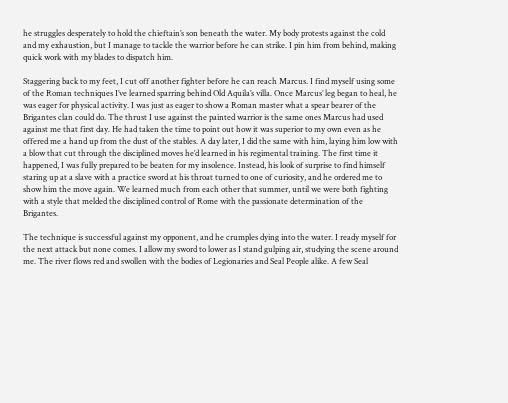he struggles desperately to hold the chieftain’s son beneath the water. My body protests against the cold and my exhaustion, but I manage to tackle the warrior before he can strike. I pin him from behind, making quick work with my blades to dispatch him.

Staggering back to my feet, I cut off another fighter before he can reach Marcus. I find myself using some of the Roman techniques I’ve learned sparring behind Old Aquila’s villa. Once Marcus’ leg began to heal, he was eager for physical activity. I was just as eager to show a Roman master what a spear bearer of the Brigantes clan could do. The thrust I use against the painted warrior is the same ones Marcus had used against me that first day. He had taken the time to point out how it was superior to my own even as he offered me a hand up from the dust of the stables. A day later, I did the same with him, laying him low with a blow that cut through the disciplined moves he’d learned in his regimental training. The first time it happened, I was fully prepared to be beaten for my insolence. Instead, his look of surprise to find himself staring up at a slave with a practice sword at his throat turned to one of curiosity, and he ordered me to show him the move again. We learned much from each other that summer, until we were both fighting with a style that melded the disciplined control of Rome with the passionate determination of the Brigantes.

The technique is successful against my opponent, and he crumples dying into the water. I ready myself for the next attack but none comes. I allow my sword to lower as I stand gulping air, studying the scene around me. The river flows red and swollen with the bodies of Legionaries and Seal People alike. A few Seal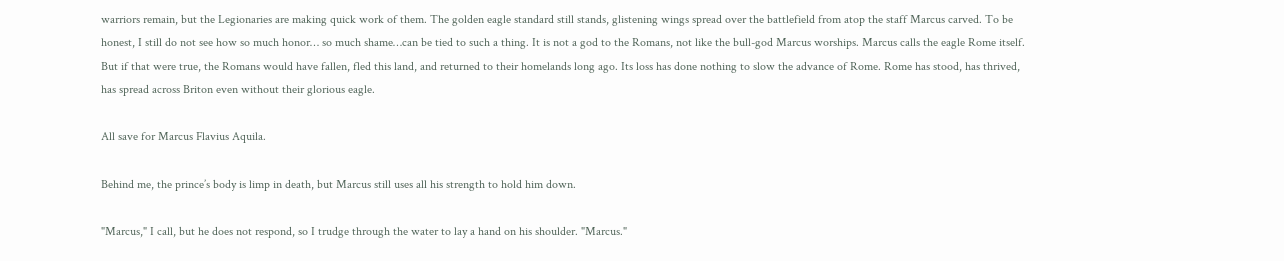warriors remain, but the Legionaries are making quick work of them. The golden eagle standard still stands, glistening wings spread over the battlefield from atop the staff Marcus carved. To be honest, I still do not see how so much honor… so much shame…can be tied to such a thing. It is not a god to the Romans, not like the bull-god Marcus worships. Marcus calls the eagle Rome itself. But if that were true, the Romans would have fallen, fled this land, and returned to their homelands long ago. Its loss has done nothing to slow the advance of Rome. Rome has stood, has thrived, has spread across Briton even without their glorious eagle.

All save for Marcus Flavius Aquila.

Behind me, the prince’s body is limp in death, but Marcus still uses all his strength to hold him down.

"Marcus," I call, but he does not respond, so I trudge through the water to lay a hand on his shoulder. "Marcus."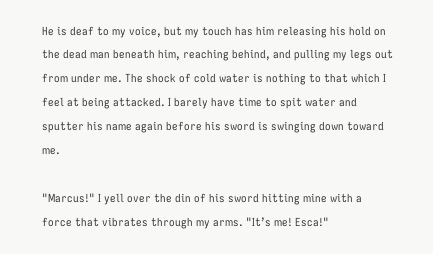He is deaf to my voice, but my touch has him releasing his hold on the dead man beneath him, reaching behind, and pulling my legs out from under me. The shock of cold water is nothing to that which I feel at being attacked. I barely have time to spit water and sputter his name again before his sword is swinging down toward me.

"Marcus!" I yell over the din of his sword hitting mine with a force that vibrates through my arms. "It’s me! Esca!"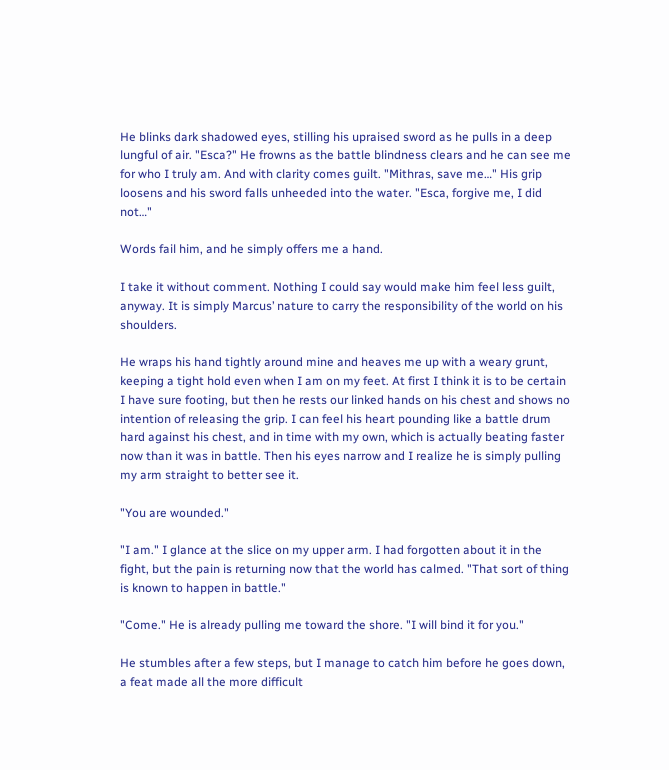He blinks dark shadowed eyes, stilling his upraised sword as he pulls in a deep lungful of air. "Esca?" He frowns as the battle blindness clears and he can see me for who I truly am. And with clarity comes guilt. "Mithras, save me…" His grip loosens and his sword falls unheeded into the water. "Esca, forgive me, I did not…"

Words fail him, and he simply offers me a hand.

I take it without comment. Nothing I could say would make him feel less guilt, anyway. It is simply Marcus’ nature to carry the responsibility of the world on his shoulders.

He wraps his hand tightly around mine and heaves me up with a weary grunt, keeping a tight hold even when I am on my feet. At first I think it is to be certain I have sure footing, but then he rests our linked hands on his chest and shows no intention of releasing the grip. I can feel his heart pounding like a battle drum hard against his chest, and in time with my own, which is actually beating faster now than it was in battle. Then his eyes narrow and I realize he is simply pulling my arm straight to better see it.

"You are wounded."

"I am." I glance at the slice on my upper arm. I had forgotten about it in the fight, but the pain is returning now that the world has calmed. "That sort of thing is known to happen in battle."

"Come." He is already pulling me toward the shore. "I will bind it for you."

He stumbles after a few steps, but I manage to catch him before he goes down, a feat made all the more difficult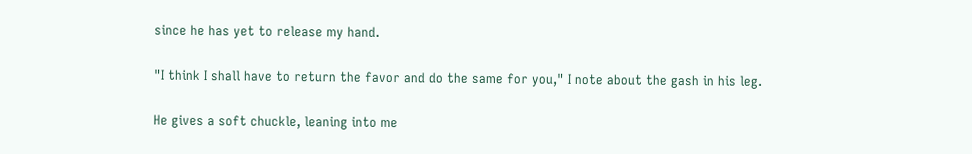since he has yet to release my hand.

"I think I shall have to return the favor and do the same for you," I note about the gash in his leg.

He gives a soft chuckle, leaning into me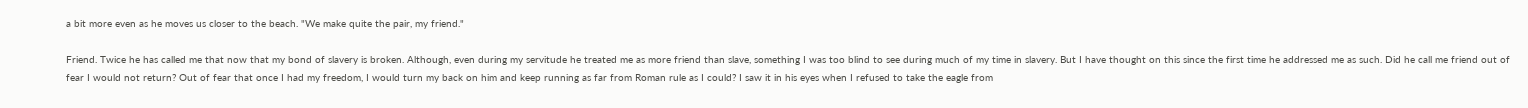a bit more even as he moves us closer to the beach. "We make quite the pair, my friend."

Friend. Twice he has called me that now that my bond of slavery is broken. Although, even during my servitude he treated me as more friend than slave, something I was too blind to see during much of my time in slavery. But I have thought on this since the first time he addressed me as such. Did he call me friend out of fear I would not return? Out of fear that once I had my freedom, I would turn my back on him and keep running as far from Roman rule as I could? I saw it in his eyes when I refused to take the eagle from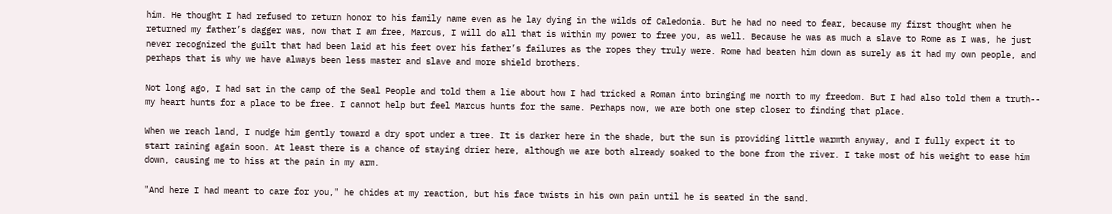him. He thought I had refused to return honor to his family name even as he lay dying in the wilds of Caledonia. But he had no need to fear, because my first thought when he returned my father’s dagger was, now that I am free, Marcus, I will do all that is within my power to free you, as well. Because he was as much a slave to Rome as I was, he just never recognized the guilt that had been laid at his feet over his father’s failures as the ropes they truly were. Rome had beaten him down as surely as it had my own people, and perhaps that is why we have always been less master and slave and more shield brothers.

Not long ago, I had sat in the camp of the Seal People and told them a lie about how I had tricked a Roman into bringing me north to my freedom. But I had also told them a truth-- my heart hunts for a place to be free. I cannot help but feel Marcus hunts for the same. Perhaps now, we are both one step closer to finding that place.

When we reach land, I nudge him gently toward a dry spot under a tree. It is darker here in the shade, but the sun is providing little warmth anyway, and I fully expect it to start raining again soon. At least there is a chance of staying drier here, although we are both already soaked to the bone from the river. I take most of his weight to ease him down, causing me to hiss at the pain in my arm.

"And here I had meant to care for you," he chides at my reaction, but his face twists in his own pain until he is seated in the sand.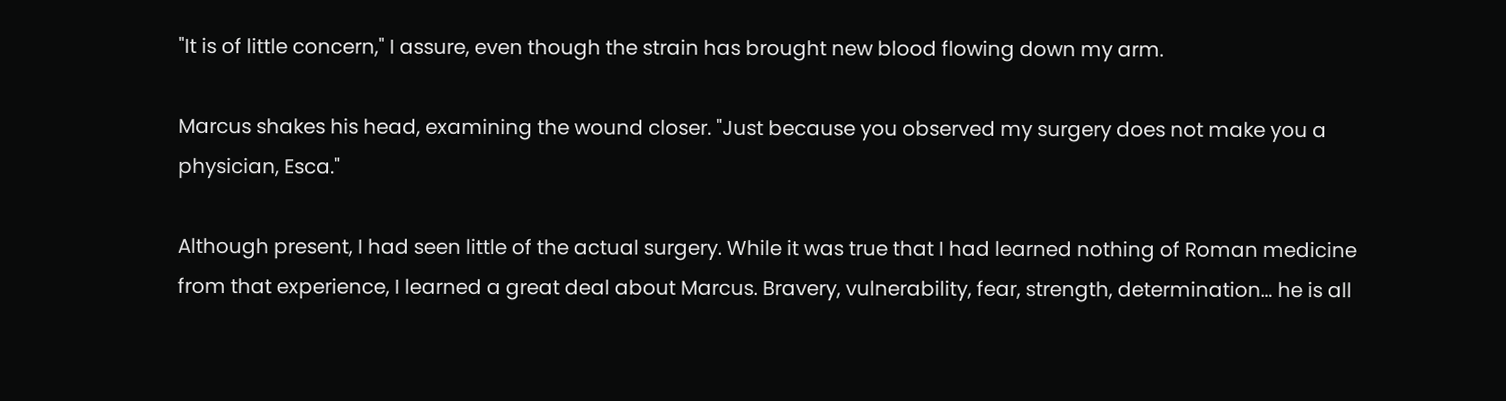"It is of little concern," I assure, even though the strain has brought new blood flowing down my arm.

Marcus shakes his head, examining the wound closer. "Just because you observed my surgery does not make you a physician, Esca."

Although present, I had seen little of the actual surgery. While it was true that I had learned nothing of Roman medicine from that experience, I learned a great deal about Marcus. Bravery, vulnerability, fear, strength, determination… he is all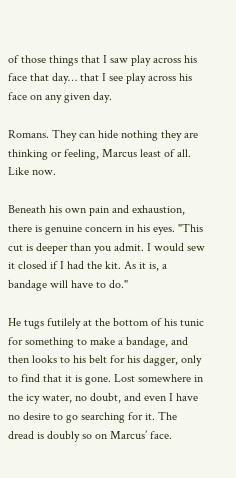of those things that I saw play across his face that day… that I see play across his face on any given day.

Romans. They can hide nothing they are thinking or feeling, Marcus least of all. Like now.

Beneath his own pain and exhaustion, there is genuine concern in his eyes. "This cut is deeper than you admit. I would sew it closed if I had the kit. As it is, a bandage will have to do."

He tugs futilely at the bottom of his tunic for something to make a bandage, and then looks to his belt for his dagger, only to find that it is gone. Lost somewhere in the icy water, no doubt, and even I have no desire to go searching for it. The dread is doubly so on Marcus’ face.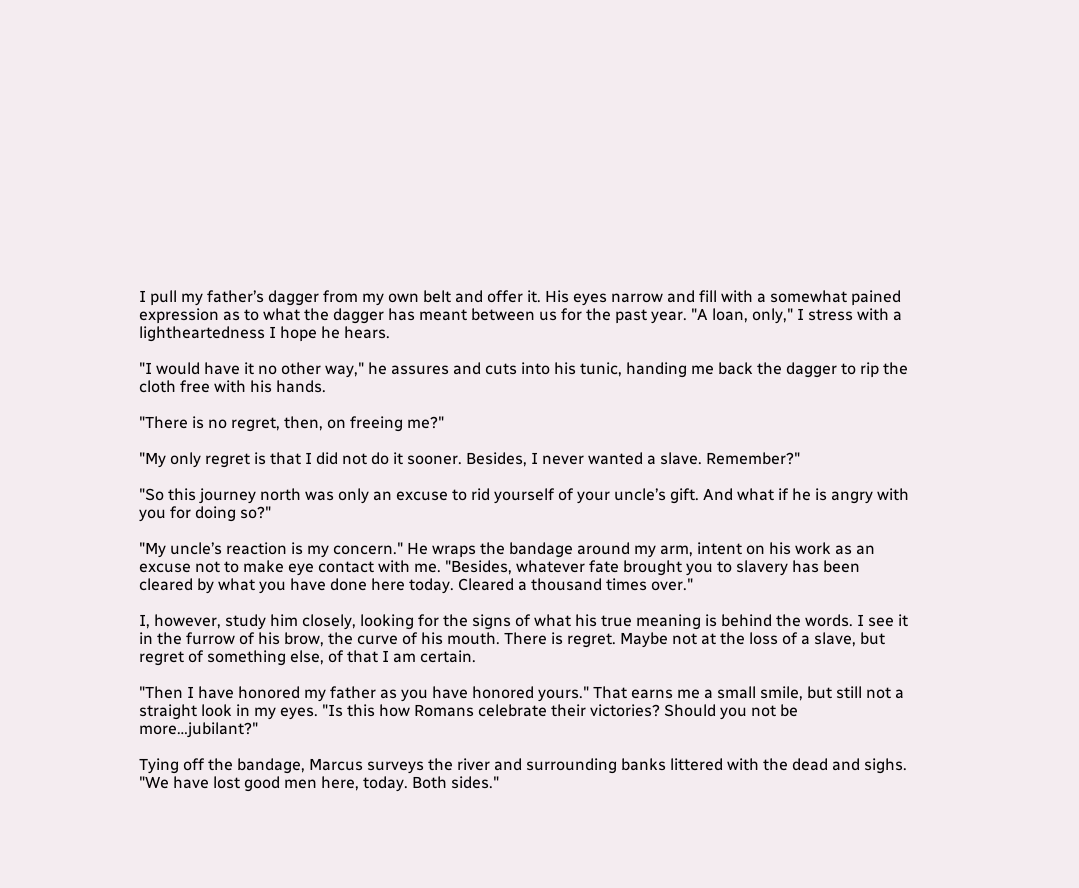I pull my father’s dagger from my own belt and offer it. His eyes narrow and fill with a somewhat pained expression as to what the dagger has meant between us for the past year. "A loan, only," I stress with a lightheartedness I hope he hears.

"I would have it no other way," he assures and cuts into his tunic, handing me back the dagger to rip the cloth free with his hands.

"There is no regret, then, on freeing me?"

"My only regret is that I did not do it sooner. Besides, I never wanted a slave. Remember?"

"So this journey north was only an excuse to rid yourself of your uncle’s gift. And what if he is angry with you for doing so?"

"My uncle’s reaction is my concern." He wraps the bandage around my arm, intent on his work as an excuse not to make eye contact with me. "Besides, whatever fate brought you to slavery has been cleared by what you have done here today. Cleared a thousand times over."

I, however, study him closely, looking for the signs of what his true meaning is behind the words. I see it in the furrow of his brow, the curve of his mouth. There is regret. Maybe not at the loss of a slave, but regret of something else, of that I am certain.

"Then I have honored my father as you have honored yours." That earns me a small smile, but still not a straight look in my eyes. "Is this how Romans celebrate their victories? Should you not be more…jubilant?"

Tying off the bandage, Marcus surveys the river and surrounding banks littered with the dead and sighs. "We have lost good men here, today. Both sides."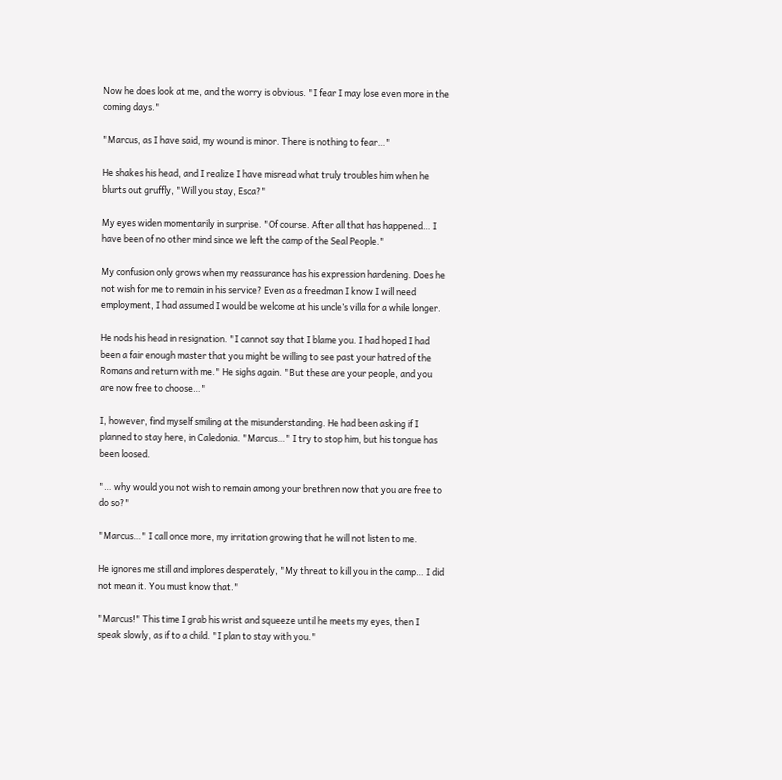Now he does look at me, and the worry is obvious. "I fear I may lose even more in the coming days."

"Marcus, as I have said, my wound is minor. There is nothing to fear…"

He shakes his head, and I realize I have misread what truly troubles him when he blurts out gruffly, "Will you stay, Esca?"

My eyes widen momentarily in surprise. "Of course. After all that has happened… I have been of no other mind since we left the camp of the Seal People."

My confusion only grows when my reassurance has his expression hardening. Does he not wish for me to remain in his service? Even as a freedman I know I will need employment, I had assumed I would be welcome at his uncle’s villa for a while longer.

He nods his head in resignation. "I cannot say that I blame you. I had hoped I had been a fair enough master that you might be willing to see past your hatred of the Romans and return with me." He sighs again. "But these are your people, and you are now free to choose…"

I, however, find myself smiling at the misunderstanding. He had been asking if I planned to stay here, in Caledonia. "Marcus…" I try to stop him, but his tongue has been loosed.

"… why would you not wish to remain among your brethren now that you are free to do so?"

"Marcus…" I call once more, my irritation growing that he will not listen to me.

He ignores me still and implores desperately, "My threat to kill you in the camp… I did not mean it. You must know that."

"Marcus!" This time I grab his wrist and squeeze until he meets my eyes, then I speak slowly, as if to a child. "I plan to stay with you."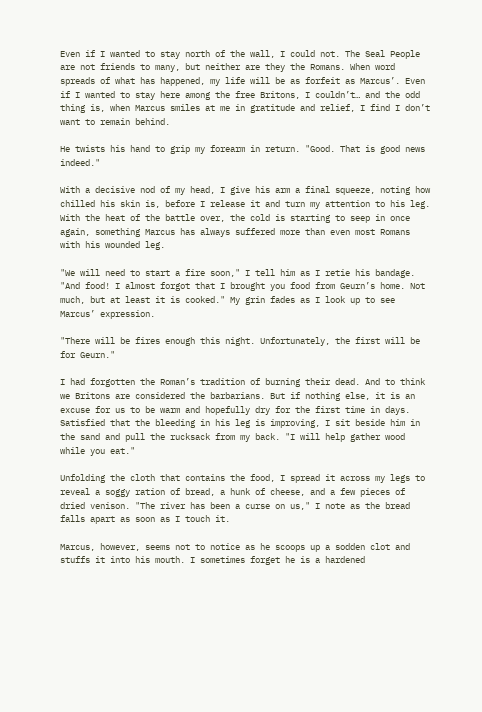Even if I wanted to stay north of the wall, I could not. The Seal People are not friends to many, but neither are they the Romans. When word spreads of what has happened, my life will be as forfeit as Marcus’. Even if I wanted to stay here among the free Britons, I couldn’t… and the odd thing is, when Marcus smiles at me in gratitude and relief, I find I don’t want to remain behind.

He twists his hand to grip my forearm in return. "Good. That is good news indeed."

With a decisive nod of my head, I give his arm a final squeeze, noting how chilled his skin is, before I release it and turn my attention to his leg. With the heat of the battle over, the cold is starting to seep in once again, something Marcus has always suffered more than even most Romans with his wounded leg.

"We will need to start a fire soon," I tell him as I retie his bandage. "And food! I almost forgot that I brought you food from Geurn’s home. Not much, but at least it is cooked." My grin fades as I look up to see Marcus’ expression.

"There will be fires enough this night. Unfortunately, the first will be for Geurn."

I had forgotten the Roman’s tradition of burning their dead. And to think we Britons are considered the barbarians. But if nothing else, it is an excuse for us to be warm and hopefully dry for the first time in days. Satisfied that the bleeding in his leg is improving, I sit beside him in the sand and pull the rucksack from my back. "I will help gather wood while you eat."

Unfolding the cloth that contains the food, I spread it across my legs to reveal a soggy ration of bread, a hunk of cheese, and a few pieces of dried venison. "The river has been a curse on us," I note as the bread falls apart as soon as I touch it.

Marcus, however, seems not to notice as he scoops up a sodden clot and stuffs it into his mouth. I sometimes forget he is a hardened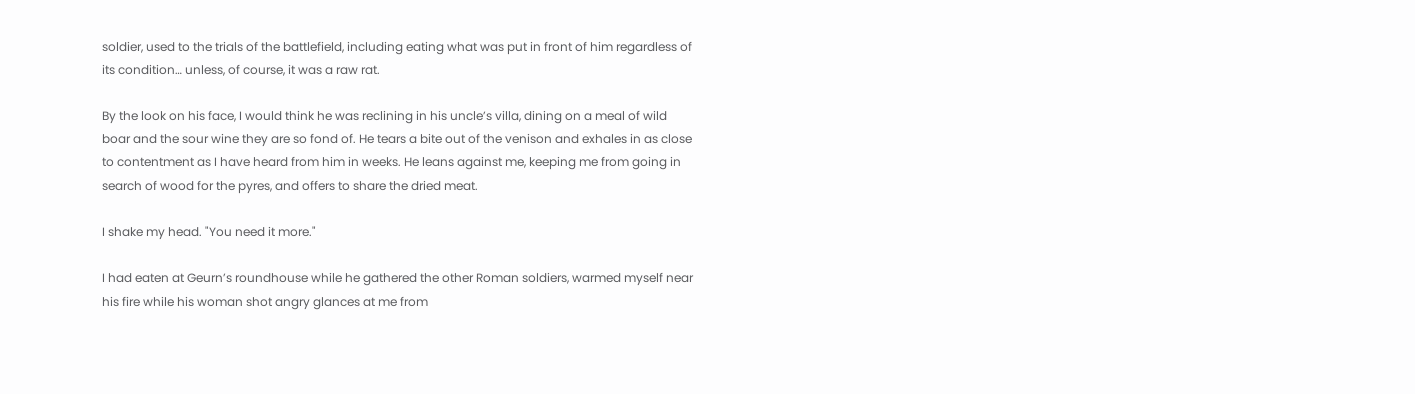soldier, used to the trials of the battlefield, including eating what was put in front of him regardless of its condition… unless, of course, it was a raw rat.

By the look on his face, I would think he was reclining in his uncle’s villa, dining on a meal of wild boar and the sour wine they are so fond of. He tears a bite out of the venison and exhales in as close to contentment as I have heard from him in weeks. He leans against me, keeping me from going in search of wood for the pyres, and offers to share the dried meat.

I shake my head. "You need it more."

I had eaten at Geurn’s roundhouse while he gathered the other Roman soldiers, warmed myself near his fire while his woman shot angry glances at me from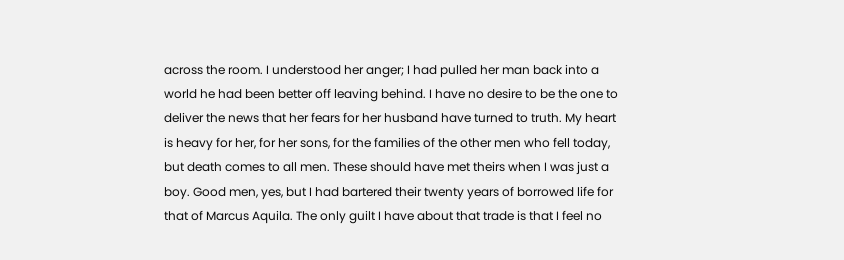across the room. I understood her anger; I had pulled her man back into a world he had been better off leaving behind. I have no desire to be the one to deliver the news that her fears for her husband have turned to truth. My heart is heavy for her, for her sons, for the families of the other men who fell today, but death comes to all men. These should have met theirs when I was just a boy. Good men, yes, but I had bartered their twenty years of borrowed life for that of Marcus Aquila. The only guilt I have about that trade is that I feel no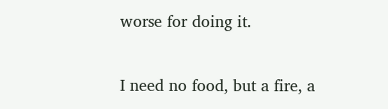worse for doing it.

I need no food, but a fire, a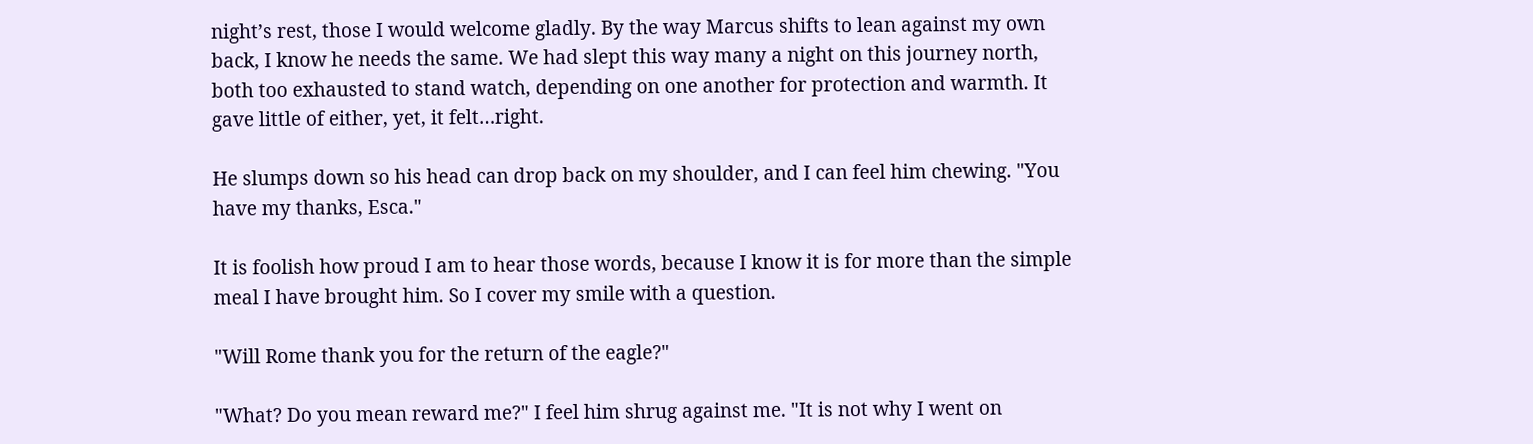night’s rest, those I would welcome gladly. By the way Marcus shifts to lean against my own back, I know he needs the same. We had slept this way many a night on this journey north, both too exhausted to stand watch, depending on one another for protection and warmth. It gave little of either, yet, it felt…right.

He slumps down so his head can drop back on my shoulder, and I can feel him chewing. "You have my thanks, Esca."

It is foolish how proud I am to hear those words, because I know it is for more than the simple meal I have brought him. So I cover my smile with a question.

"Will Rome thank you for the return of the eagle?"

"What? Do you mean reward me?" I feel him shrug against me. "It is not why I went on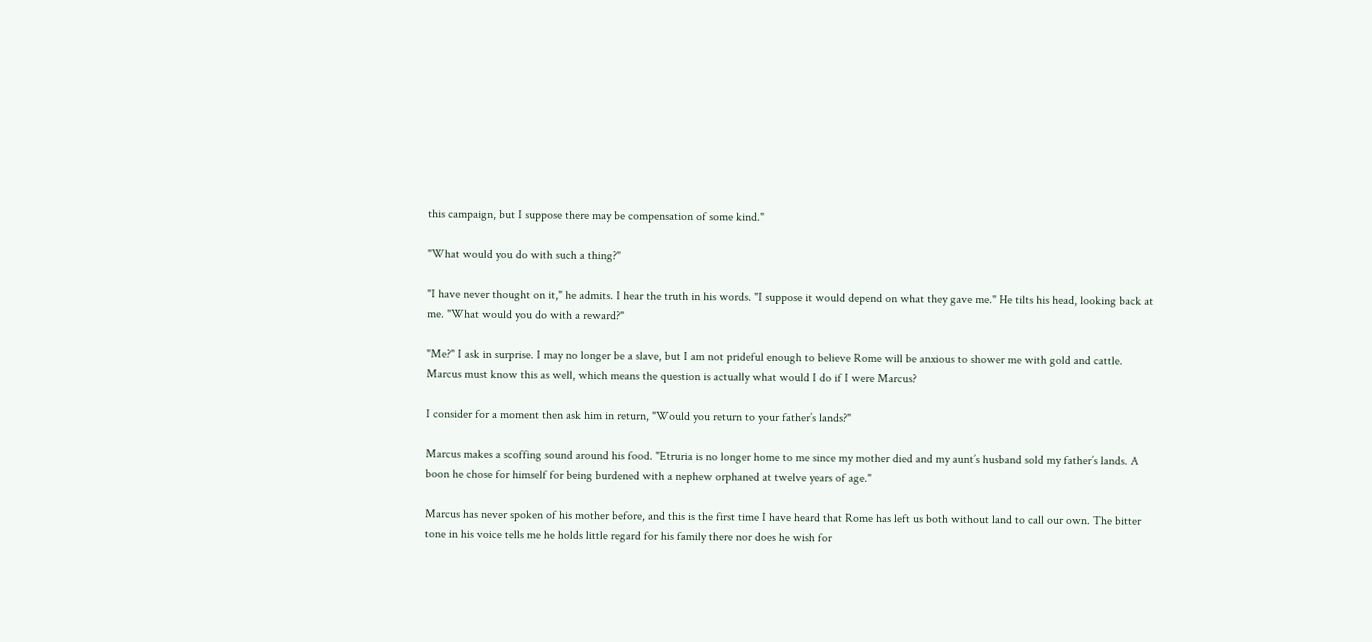this campaign, but I suppose there may be compensation of some kind."

"What would you do with such a thing?"

"I have never thought on it," he admits. I hear the truth in his words. "I suppose it would depend on what they gave me." He tilts his head, looking back at me. "What would you do with a reward?"

"Me?" I ask in surprise. I may no longer be a slave, but I am not prideful enough to believe Rome will be anxious to shower me with gold and cattle. Marcus must know this as well, which means the question is actually what would I do if I were Marcus?

I consider for a moment then ask him in return, "Would you return to your father’s lands?"

Marcus makes a scoffing sound around his food. "Etruria is no longer home to me since my mother died and my aunt’s husband sold my father’s lands. A boon he chose for himself for being burdened with a nephew orphaned at twelve years of age."

Marcus has never spoken of his mother before, and this is the first time I have heard that Rome has left us both without land to call our own. The bitter tone in his voice tells me he holds little regard for his family there nor does he wish for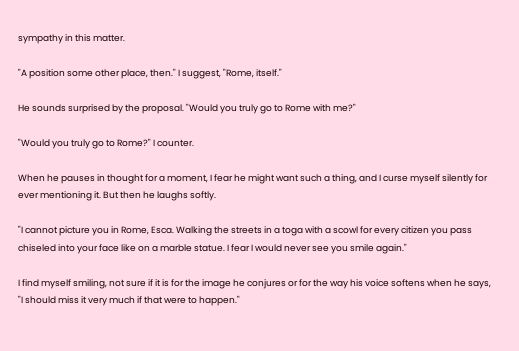sympathy in this matter.

"A position some other place, then." I suggest, "Rome, itself."

He sounds surprised by the proposal. "Would you truly go to Rome with me?"

"Would you truly go to Rome?" I counter.

When he pauses in thought for a moment, I fear he might want such a thing, and I curse myself silently for ever mentioning it. But then he laughs softly.

"I cannot picture you in Rome, Esca. Walking the streets in a toga with a scowl for every citizen you pass chiseled into your face like on a marble statue. I fear I would never see you smile again."

I find myself smiling, not sure if it is for the image he conjures or for the way his voice softens when he says, "I should miss it very much if that were to happen."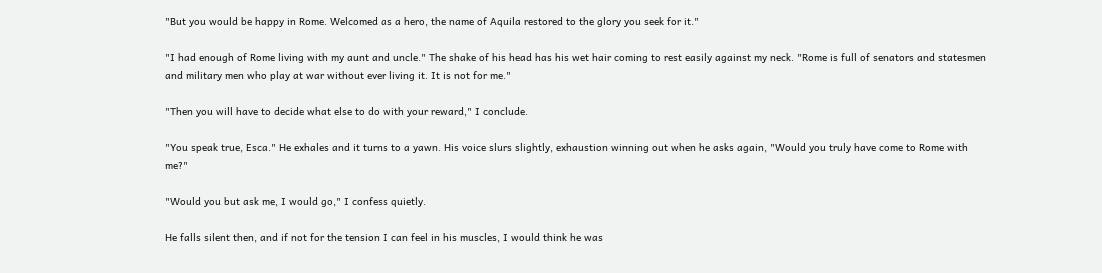"But you would be happy in Rome. Welcomed as a hero, the name of Aquila restored to the glory you seek for it."

"I had enough of Rome living with my aunt and uncle." The shake of his head has his wet hair coming to rest easily against my neck. "Rome is full of senators and statesmen and military men who play at war without ever living it. It is not for me."

"Then you will have to decide what else to do with your reward," I conclude.

"You speak true, Esca." He exhales and it turns to a yawn. His voice slurs slightly, exhaustion winning out when he asks again, "Would you truly have come to Rome with me?"

"Would you but ask me, I would go," I confess quietly.

He falls silent then, and if not for the tension I can feel in his muscles, I would think he was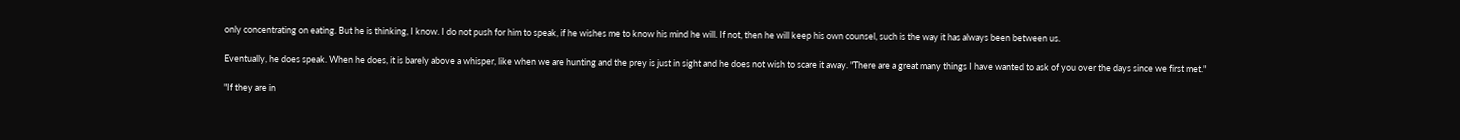only concentrating on eating. But he is thinking, I know. I do not push for him to speak, if he wishes me to know his mind he will. If not, then he will keep his own counsel, such is the way it has always been between us.

Eventually, he does speak. When he does, it is barely above a whisper, like when we are hunting and the prey is just in sight and he does not wish to scare it away. "There are a great many things I have wanted to ask of you over the days since we first met."

"If they are in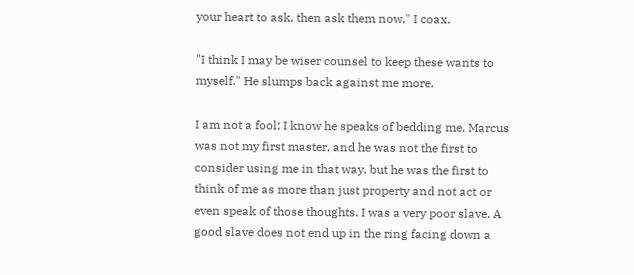your heart to ask, then ask them now," I coax.

"I think I may be wiser counsel to keep these wants to myself." He slumps back against me more.

I am not a fool; I know he speaks of bedding me. Marcus was not my first master, and he was not the first to consider using me in that way, but he was the first to think of me as more than just property and not act or even speak of those thoughts. I was a very poor slave. A good slave does not end up in the ring facing down a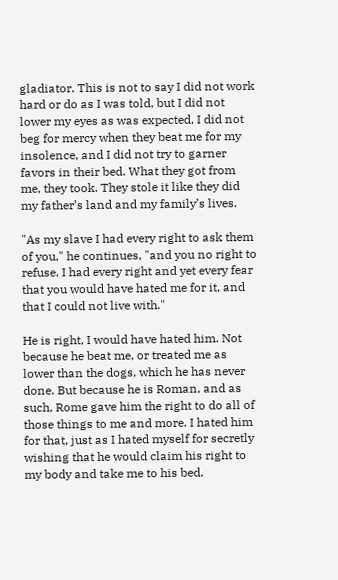gladiator. This is not to say I did not work hard or do as I was told, but I did not lower my eyes as was expected, I did not beg for mercy when they beat me for my insolence, and I did not try to garner favors in their bed. What they got from me, they took. They stole it like they did my father’s land and my family’s lives.

"As my slave I had every right to ask them of you," he continues, "and you no right to refuse. I had every right and yet every fear that you would have hated me for it, and that I could not live with."

He is right, I would have hated him. Not because he beat me, or treated me as lower than the dogs, which he has never done. But because he is Roman, and as such, Rome gave him the right to do all of those things to me and more. I hated him for that, just as I hated myself for secretly wishing that he would claim his right to my body and take me to his bed.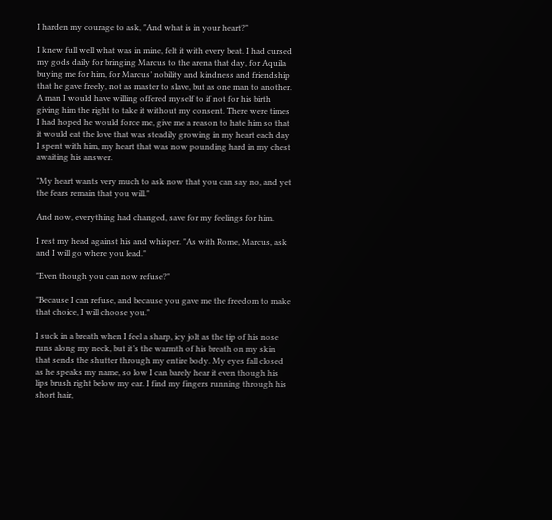I harden my courage to ask, "And what is in your heart?"

I knew full well what was in mine, felt it with every beat. I had cursed my gods daily for bringing Marcus to the arena that day, for Aquila buying me for him, for Marcus’ nobility and kindness and friendship that he gave freely, not as master to slave, but as one man to another. A man I would have willing offered myself to if not for his birth giving him the right to take it without my consent. There were times I had hoped he would force me, give me a reason to hate him so that it would eat the love that was steadily growing in my heart each day I spent with him, my heart that was now pounding hard in my chest awaiting his answer.

"My heart wants very much to ask now that you can say no, and yet the fears remain that you will."

And now, everything had changed, save for my feelings for him.

I rest my head against his and whisper. "As with Rome, Marcus, ask and I will go where you lead."

"Even though you can now refuse?"

"Because I can refuse, and because you gave me the freedom to make that choice, I will choose you."

I suck in a breath when I feel a sharp, icy jolt as the tip of his nose runs along my neck, but it’s the warmth of his breath on my skin that sends the shutter through my entire body. My eyes fall closed as he speaks my name, so low I can barely hear it even though his lips brush right below my ear. I find my fingers running through his short hair,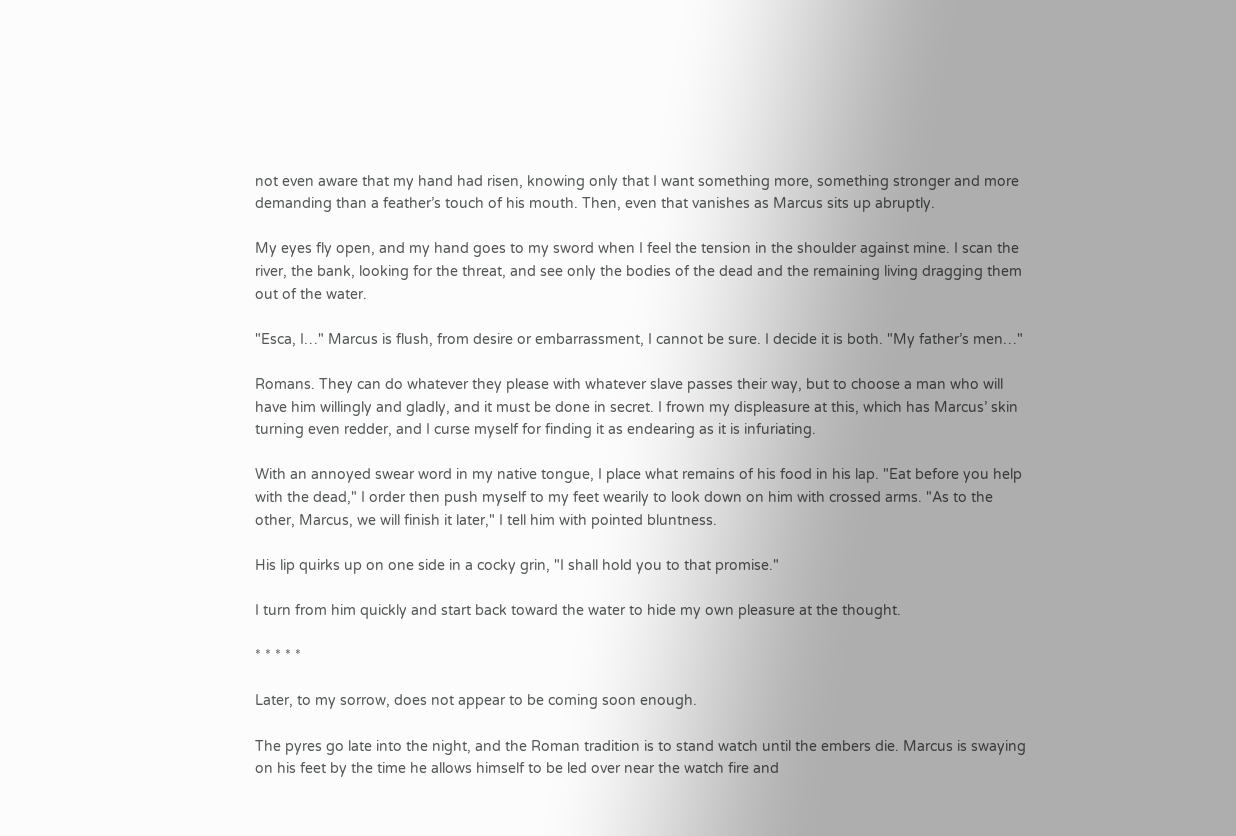not even aware that my hand had risen, knowing only that I want something more, something stronger and more demanding than a feather’s touch of his mouth. Then, even that vanishes as Marcus sits up abruptly.

My eyes fly open, and my hand goes to my sword when I feel the tension in the shoulder against mine. I scan the river, the bank, looking for the threat, and see only the bodies of the dead and the remaining living dragging them out of the water.

"Esca, I…" Marcus is flush, from desire or embarrassment, I cannot be sure. I decide it is both. "My father’s men…"

Romans. They can do whatever they please with whatever slave passes their way, but to choose a man who will have him willingly and gladly, and it must be done in secret. I frown my displeasure at this, which has Marcus’ skin turning even redder, and I curse myself for finding it as endearing as it is infuriating.

With an annoyed swear word in my native tongue, I place what remains of his food in his lap. "Eat before you help with the dead," I order then push myself to my feet wearily to look down on him with crossed arms. "As to the other, Marcus, we will finish it later," I tell him with pointed bluntness.

His lip quirks up on one side in a cocky grin, "I shall hold you to that promise."

I turn from him quickly and start back toward the water to hide my own pleasure at the thought.

* * * * *

Later, to my sorrow, does not appear to be coming soon enough.

The pyres go late into the night, and the Roman tradition is to stand watch until the embers die. Marcus is swaying on his feet by the time he allows himself to be led over near the watch fire and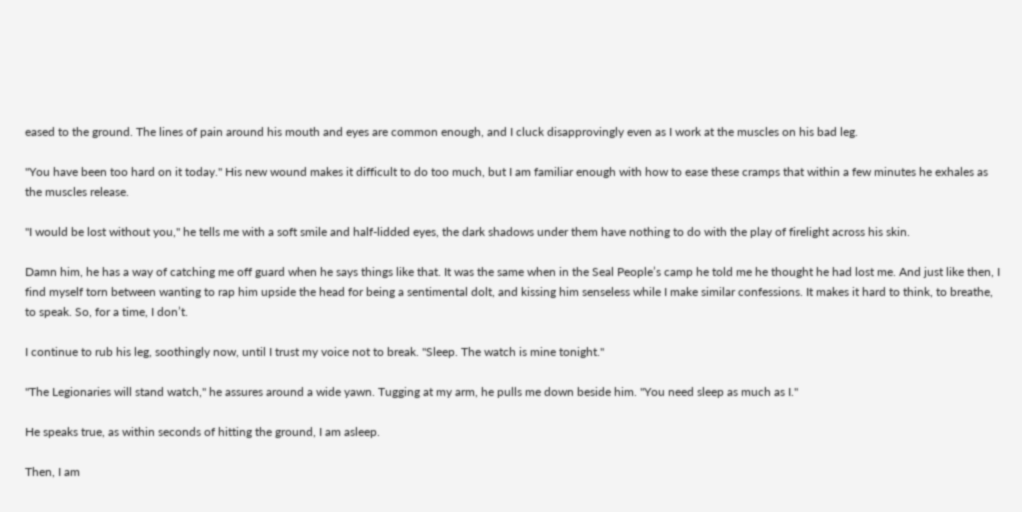eased to the ground. The lines of pain around his mouth and eyes are common enough, and I cluck disapprovingly even as I work at the muscles on his bad leg.

"You have been too hard on it today." His new wound makes it difficult to do too much, but I am familiar enough with how to ease these cramps that within a few minutes he exhales as the muscles release.

"I would be lost without you," he tells me with a soft smile and half-lidded eyes, the dark shadows under them have nothing to do with the play of firelight across his skin.

Damn him, he has a way of catching me off guard when he says things like that. It was the same when in the Seal People’s camp he told me he thought he had lost me. And just like then, I find myself torn between wanting to rap him upside the head for being a sentimental dolt, and kissing him senseless while I make similar confessions. It makes it hard to think, to breathe, to speak. So, for a time, I don’t.

I continue to rub his leg, soothingly now, until I trust my voice not to break. "Sleep. The watch is mine tonight."

"The Legionaries will stand watch," he assures around a wide yawn. Tugging at my arm, he pulls me down beside him. "You need sleep as much as I."

He speaks true, as within seconds of hitting the ground, I am asleep.

Then, I am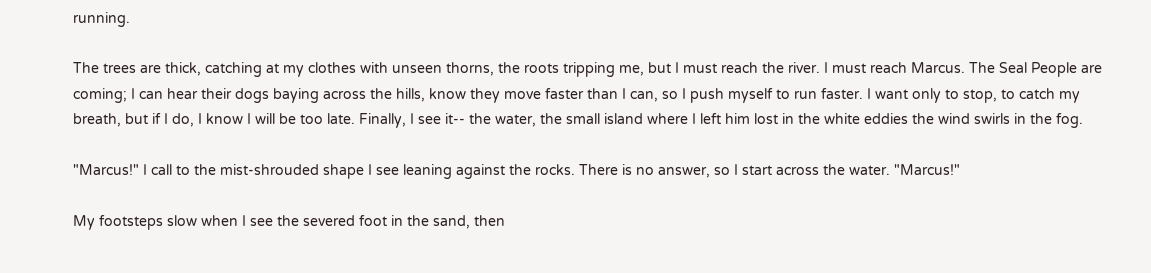running.

The trees are thick, catching at my clothes with unseen thorns, the roots tripping me, but I must reach the river. I must reach Marcus. The Seal People are coming; I can hear their dogs baying across the hills, know they move faster than I can, so I push myself to run faster. I want only to stop, to catch my breath, but if I do, I know I will be too late. Finally, I see it-- the water, the small island where I left him lost in the white eddies the wind swirls in the fog.

"Marcus!" I call to the mist-shrouded shape I see leaning against the rocks. There is no answer, so I start across the water. "Marcus!"

My footsteps slow when I see the severed foot in the sand, then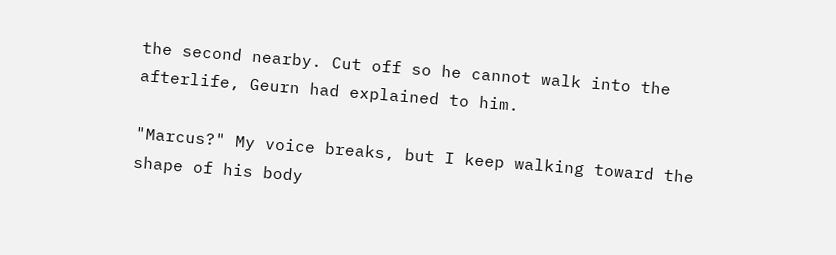the second nearby. Cut off so he cannot walk into the afterlife, Geurn had explained to him.

"Marcus?" My voice breaks, but I keep walking toward the shape of his body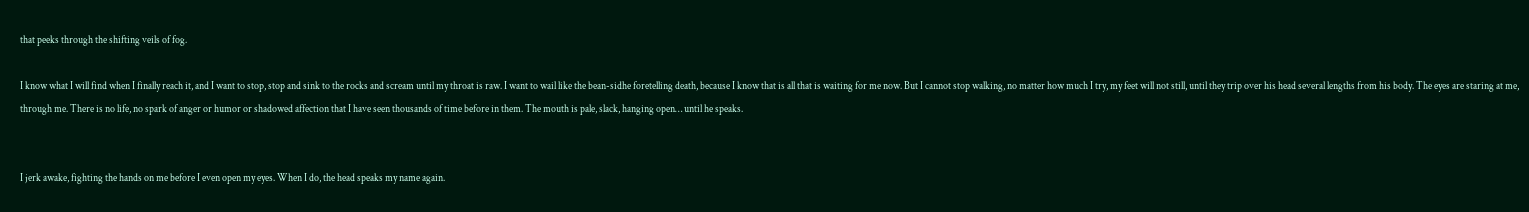that peeks through the shifting veils of fog.

I know what I will find when I finally reach it, and I want to stop, stop and sink to the rocks and scream until my throat is raw. I want to wail like the bean-sidhe foretelling death, because I know that is all that is waiting for me now. But I cannot stop walking, no matter how much I try, my feet will not still, until they trip over his head several lengths from his body. The eyes are staring at me, through me. There is no life, no spark of anger or humor or shadowed affection that I have seen thousands of time before in them. The mouth is pale, slack, hanging open… until he speaks.


I jerk awake, fighting the hands on me before I even open my eyes. When I do, the head speaks my name again.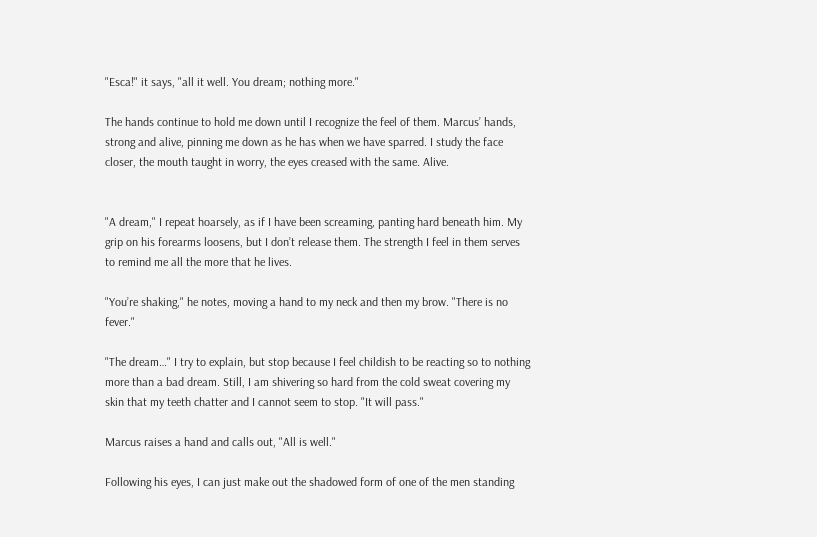"Esca!" it says, "all it well. You dream; nothing more."

The hands continue to hold me down until I recognize the feel of them. Marcus’ hands, strong and alive, pinning me down as he has when we have sparred. I study the face closer, the mouth taught in worry, the eyes creased with the same. Alive.


"A dream," I repeat hoarsely, as if I have been screaming, panting hard beneath him. My grip on his forearms loosens, but I don’t release them. The strength I feel in them serves to remind me all the more that he lives.

"You’re shaking," he notes, moving a hand to my neck and then my brow. "There is no fever."

"The dream…" I try to explain, but stop because I feel childish to be reacting so to nothing more than a bad dream. Still, I am shivering so hard from the cold sweat covering my skin that my teeth chatter and I cannot seem to stop. "It will pass."

Marcus raises a hand and calls out, "All is well."

Following his eyes, I can just make out the shadowed form of one of the men standing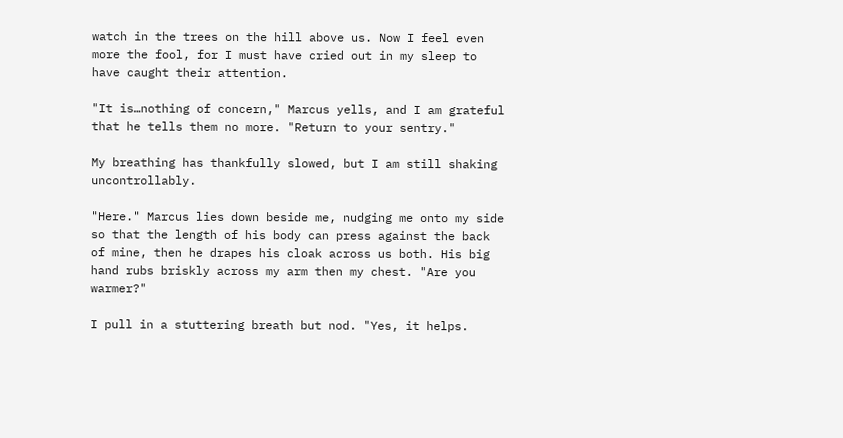watch in the trees on the hill above us. Now I feel even more the fool, for I must have cried out in my sleep to have caught their attention.

"It is…nothing of concern," Marcus yells, and I am grateful that he tells them no more. "Return to your sentry."

My breathing has thankfully slowed, but I am still shaking uncontrollably.

"Here." Marcus lies down beside me, nudging me onto my side so that the length of his body can press against the back of mine, then he drapes his cloak across us both. His big hand rubs briskly across my arm then my chest. "Are you warmer?"

I pull in a stuttering breath but nod. "Yes, it helps.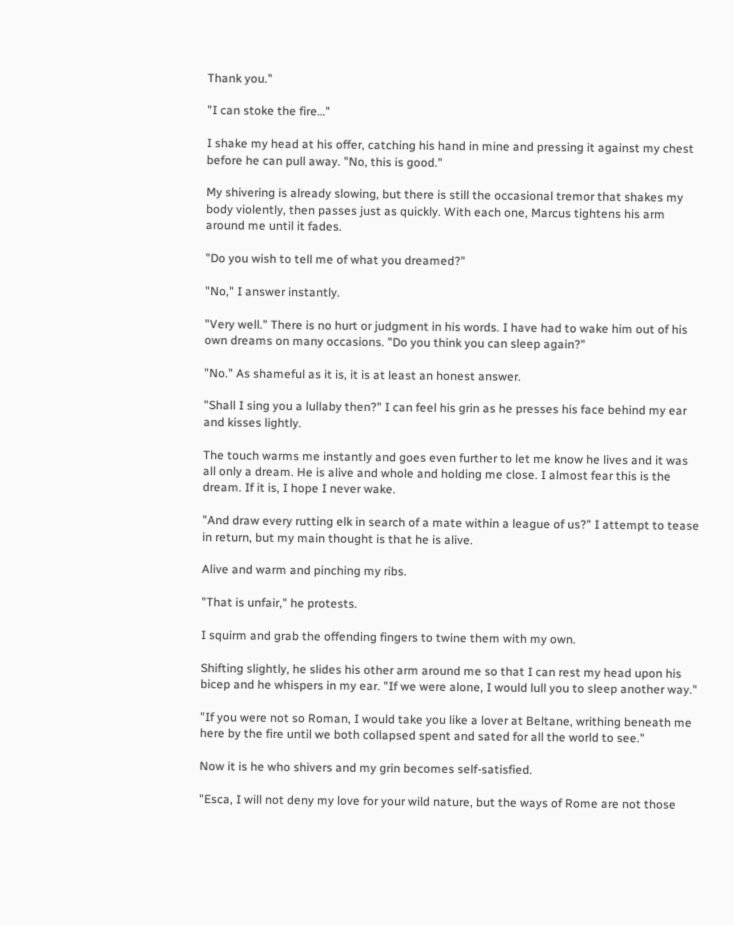Thank you."

"I can stoke the fire…"

I shake my head at his offer, catching his hand in mine and pressing it against my chest before he can pull away. "No, this is good."

My shivering is already slowing, but there is still the occasional tremor that shakes my body violently, then passes just as quickly. With each one, Marcus tightens his arm around me until it fades.

"Do you wish to tell me of what you dreamed?"

"No," I answer instantly.

"Very well." There is no hurt or judgment in his words. I have had to wake him out of his own dreams on many occasions. "Do you think you can sleep again?"

"No." As shameful as it is, it is at least an honest answer.

"Shall I sing you a lullaby then?" I can feel his grin as he presses his face behind my ear and kisses lightly.

The touch warms me instantly and goes even further to let me know he lives and it was all only a dream. He is alive and whole and holding me close. I almost fear this is the dream. If it is, I hope I never wake.

"And draw every rutting elk in search of a mate within a league of us?" I attempt to tease in return, but my main thought is that he is alive.

Alive and warm and pinching my ribs.

"That is unfair," he protests.

I squirm and grab the offending fingers to twine them with my own.

Shifting slightly, he slides his other arm around me so that I can rest my head upon his bicep and he whispers in my ear. "If we were alone, I would lull you to sleep another way."

"If you were not so Roman, I would take you like a lover at Beltane, writhing beneath me here by the fire until we both collapsed spent and sated for all the world to see."

Now it is he who shivers and my grin becomes self-satisfied.

"Esca, I will not deny my love for your wild nature, but the ways of Rome are not those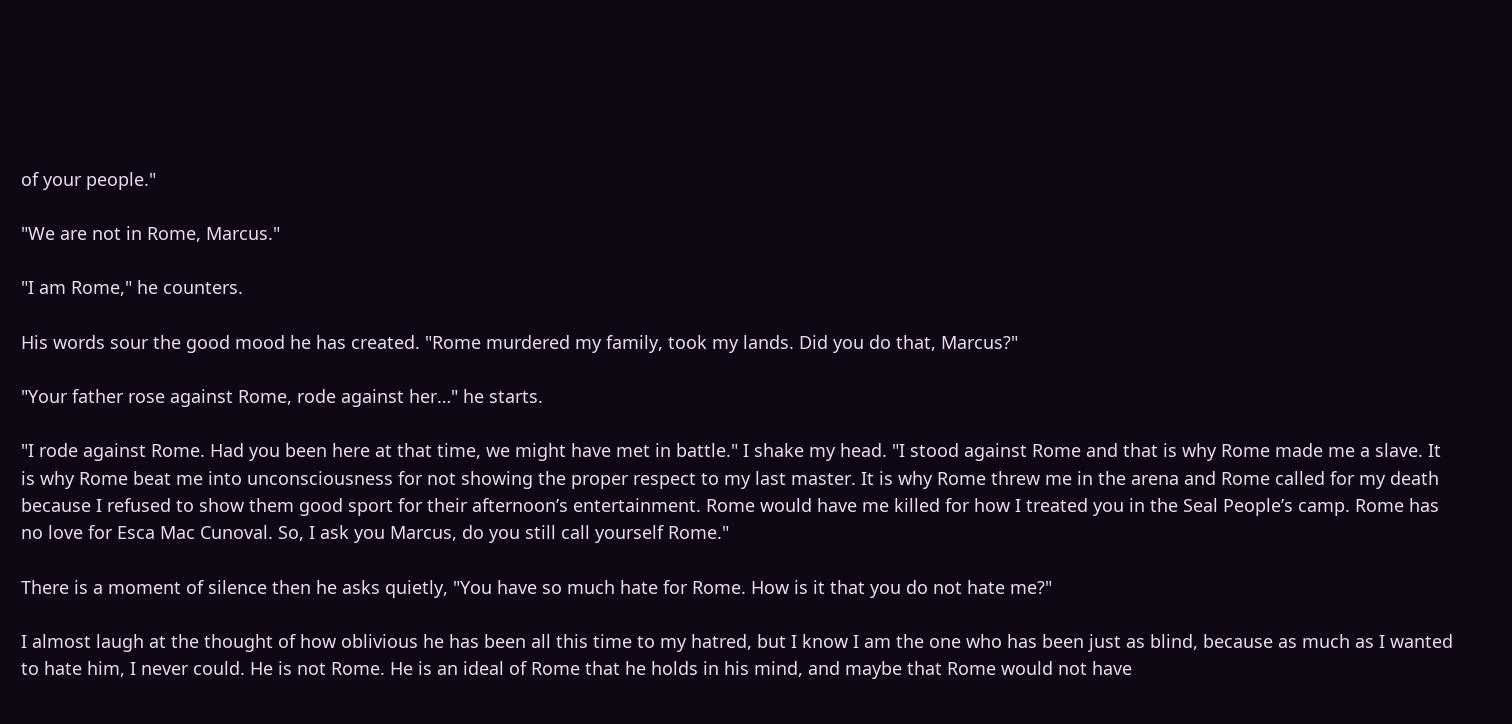of your people."

"We are not in Rome, Marcus."

"I am Rome," he counters.

His words sour the good mood he has created. "Rome murdered my family, took my lands. Did you do that, Marcus?"

"Your father rose against Rome, rode against her…" he starts.

"I rode against Rome. Had you been here at that time, we might have met in battle." I shake my head. "I stood against Rome and that is why Rome made me a slave. It is why Rome beat me into unconsciousness for not showing the proper respect to my last master. It is why Rome threw me in the arena and Rome called for my death because I refused to show them good sport for their afternoon’s entertainment. Rome would have me killed for how I treated you in the Seal People’s camp. Rome has no love for Esca Mac Cunoval. So, I ask you Marcus, do you still call yourself Rome."

There is a moment of silence then he asks quietly, "You have so much hate for Rome. How is it that you do not hate me?"

I almost laugh at the thought of how oblivious he has been all this time to my hatred, but I know I am the one who has been just as blind, because as much as I wanted to hate him, I never could. He is not Rome. He is an ideal of Rome that he holds in his mind, and maybe that Rome would not have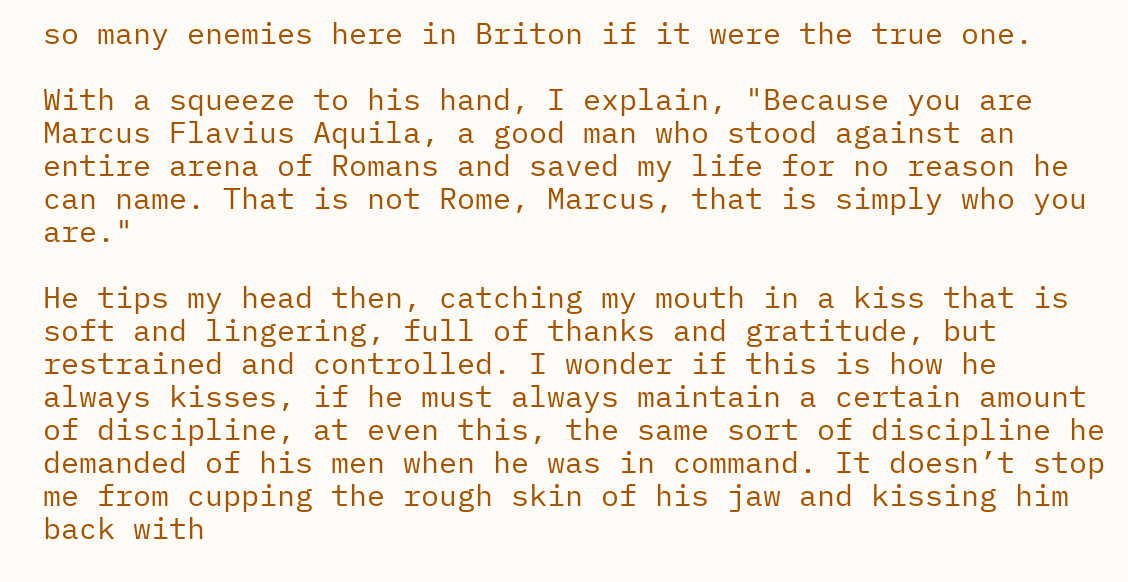so many enemies here in Briton if it were the true one.

With a squeeze to his hand, I explain, "Because you are Marcus Flavius Aquila, a good man who stood against an entire arena of Romans and saved my life for no reason he can name. That is not Rome, Marcus, that is simply who you are."

He tips my head then, catching my mouth in a kiss that is soft and lingering, full of thanks and gratitude, but restrained and controlled. I wonder if this is how he always kisses, if he must always maintain a certain amount of discipline, at even this, the same sort of discipline he demanded of his men when he was in command. It doesn’t stop me from cupping the rough skin of his jaw and kissing him back with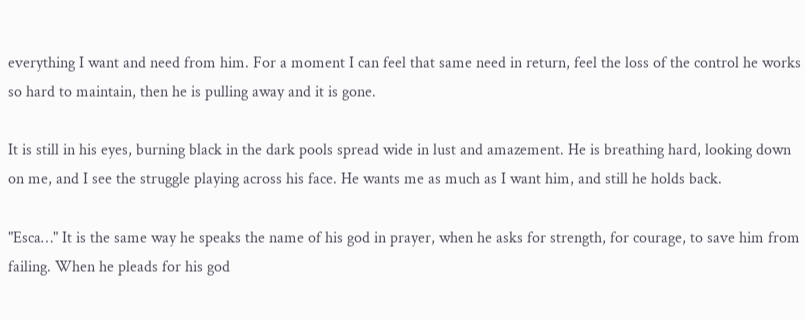everything I want and need from him. For a moment I can feel that same need in return, feel the loss of the control he works so hard to maintain, then he is pulling away and it is gone.

It is still in his eyes, burning black in the dark pools spread wide in lust and amazement. He is breathing hard, looking down on me, and I see the struggle playing across his face. He wants me as much as I want him, and still he holds back.

"Esca…" It is the same way he speaks the name of his god in prayer, when he asks for strength, for courage, to save him from failing. When he pleads for his god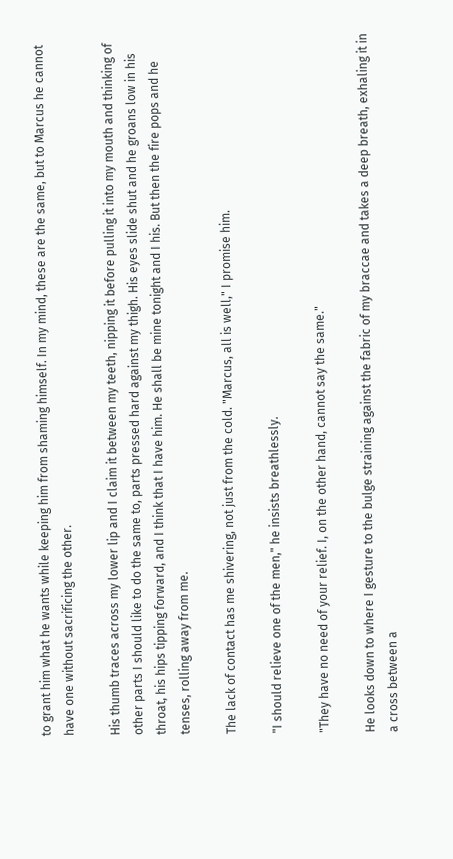to grant him what he wants while keeping him from shaming himself. In my mind, these are the same, but to Marcus he cannot have one without sacrificing the other.

His thumb traces across my lower lip and I claim it between my teeth, nipping it before pulling it into my mouth and thinking of other parts I should like to do the same to, parts pressed hard against my thigh. His eyes slide shut and he groans low in his throat, his hips tipping forward, and I think that I have him. He shall be mine tonight and I his. But then the fire pops and he tenses, rolling away from me.

The lack of contact has me shivering, not just from the cold. "Marcus, all is well," I promise him.

"I should relieve one of the men," he insists breathlessly.

"They have no need of your relief. I, on the other hand, cannot say the same."

He looks down to where I gesture to the bulge straining against the fabric of my braccae and takes a deep breath, exhaling it in a cross between a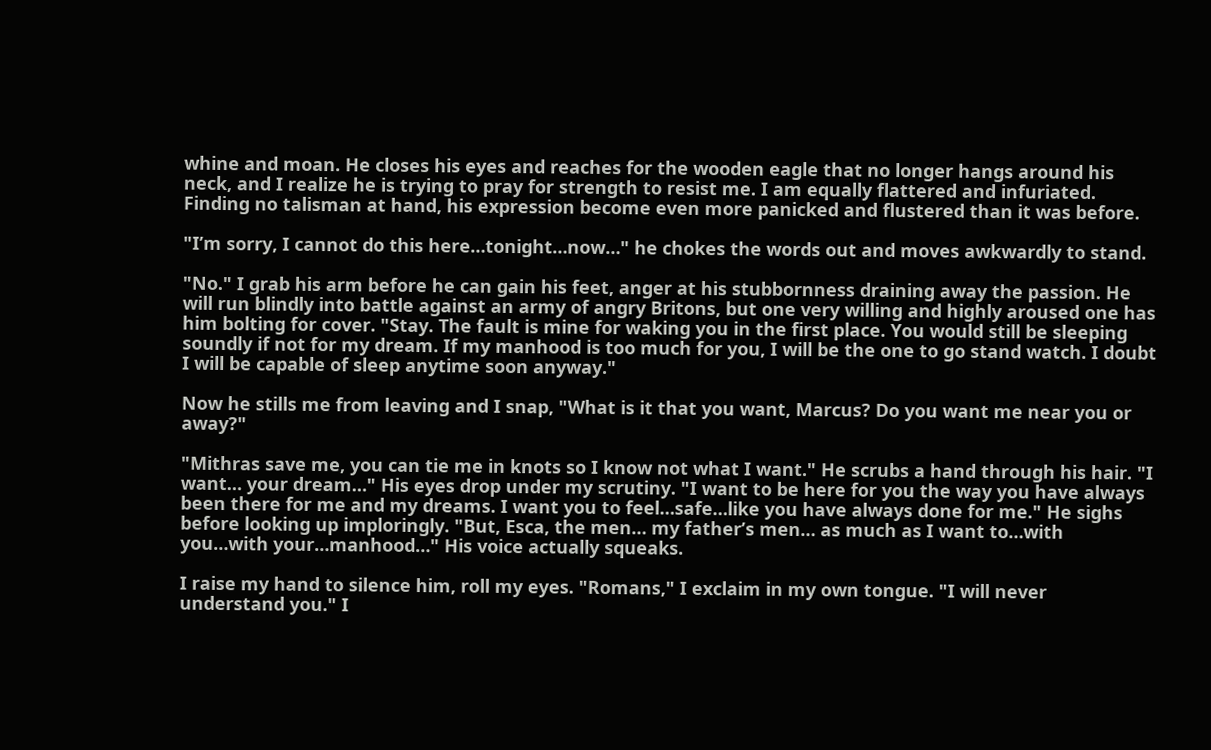whine and moan. He closes his eyes and reaches for the wooden eagle that no longer hangs around his neck, and I realize he is trying to pray for strength to resist me. I am equally flattered and infuriated. Finding no talisman at hand, his expression become even more panicked and flustered than it was before.

"I’m sorry, I cannot do this here…tonight…now…" he chokes the words out and moves awkwardly to stand.

"No." I grab his arm before he can gain his feet, anger at his stubbornness draining away the passion. He will run blindly into battle against an army of angry Britons, but one very willing and highly aroused one has him bolting for cover. "Stay. The fault is mine for waking you in the first place. You would still be sleeping soundly if not for my dream. If my manhood is too much for you, I will be the one to go stand watch. I doubt I will be capable of sleep anytime soon anyway."

Now he stills me from leaving and I snap, "What is it that you want, Marcus? Do you want me near you or away?"

"Mithras save me, you can tie me in knots so I know not what I want." He scrubs a hand through his hair. "I want… your dream…" His eyes drop under my scrutiny. "I want to be here for you the way you have always been there for me and my dreams. I want you to feel…safe…like you have always done for me." He sighs before looking up imploringly. "But, Esca, the men… my father’s men… as much as I want to…with you…with your…manhood…" His voice actually squeaks.

I raise my hand to silence him, roll my eyes. "Romans," I exclaim in my own tongue. "I will never understand you." I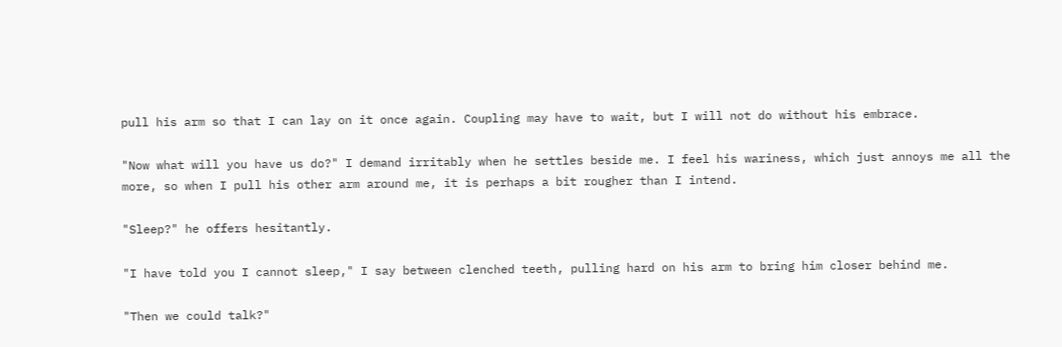pull his arm so that I can lay on it once again. Coupling may have to wait, but I will not do without his embrace.

"Now what will you have us do?" I demand irritably when he settles beside me. I feel his wariness, which just annoys me all the more, so when I pull his other arm around me, it is perhaps a bit rougher than I intend.

"Sleep?" he offers hesitantly.

"I have told you I cannot sleep," I say between clenched teeth, pulling hard on his arm to bring him closer behind me.

"Then we could talk?"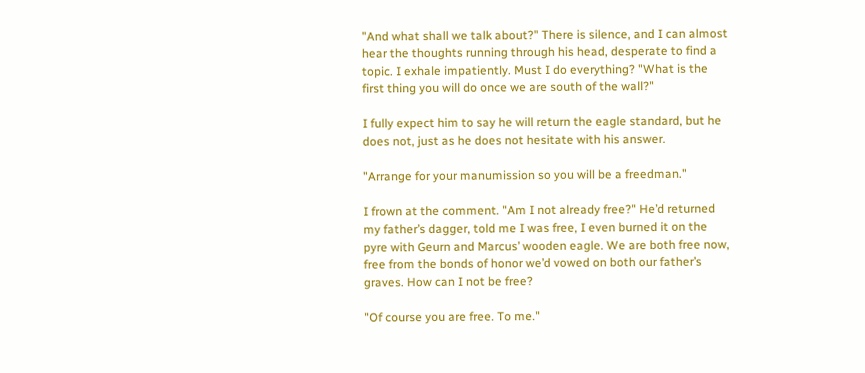"And what shall we talk about?" There is silence, and I can almost hear the thoughts running through his head, desperate to find a topic. I exhale impatiently. Must I do everything? "What is the first thing you will do once we are south of the wall?"

I fully expect him to say he will return the eagle standard, but he does not, just as he does not hesitate with his answer.

"Arrange for your manumission so you will be a freedman."

I frown at the comment. "Am I not already free?" He’d returned my father’s dagger, told me I was free, I even burned it on the pyre with Geurn and Marcus’ wooden eagle. We are both free now, free from the bonds of honor we’d vowed on both our father’s graves. How can I not be free?

"Of course you are free. To me."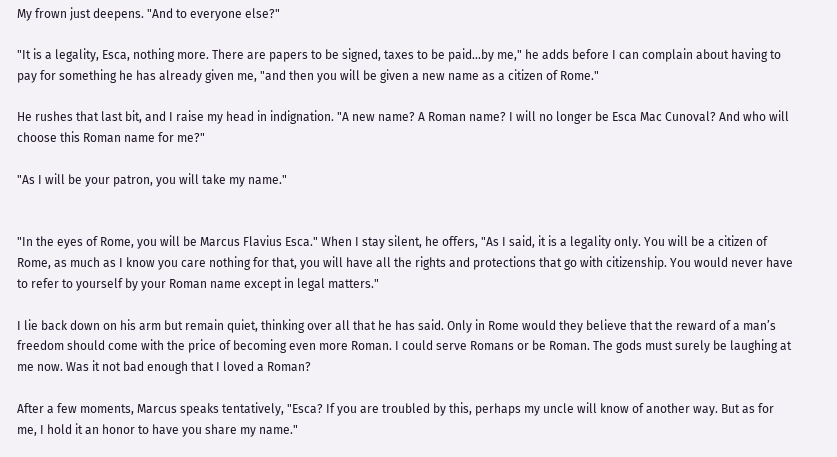My frown just deepens. "And to everyone else?"

"It is a legality, Esca, nothing more. There are papers to be signed, taxes to be paid…by me," he adds before I can complain about having to pay for something he has already given me, "and then you will be given a new name as a citizen of Rome."

He rushes that last bit, and I raise my head in indignation. "A new name? A Roman name? I will no longer be Esca Mac Cunoval? And who will choose this Roman name for me?"

"As I will be your patron, you will take my name."


"In the eyes of Rome, you will be Marcus Flavius Esca." When I stay silent, he offers, "As I said, it is a legality only. You will be a citizen of Rome, as much as I know you care nothing for that, you will have all the rights and protections that go with citizenship. You would never have to refer to yourself by your Roman name except in legal matters."

I lie back down on his arm but remain quiet, thinking over all that he has said. Only in Rome would they believe that the reward of a man’s freedom should come with the price of becoming even more Roman. I could serve Romans or be Roman. The gods must surely be laughing at me now. Was it not bad enough that I loved a Roman?

After a few moments, Marcus speaks tentatively, "Esca? If you are troubled by this, perhaps my uncle will know of another way. But as for me, I hold it an honor to have you share my name."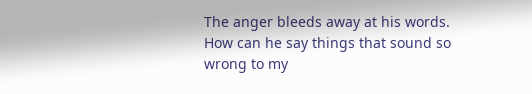The anger bleeds away at his words. How can he say things that sound so wrong to my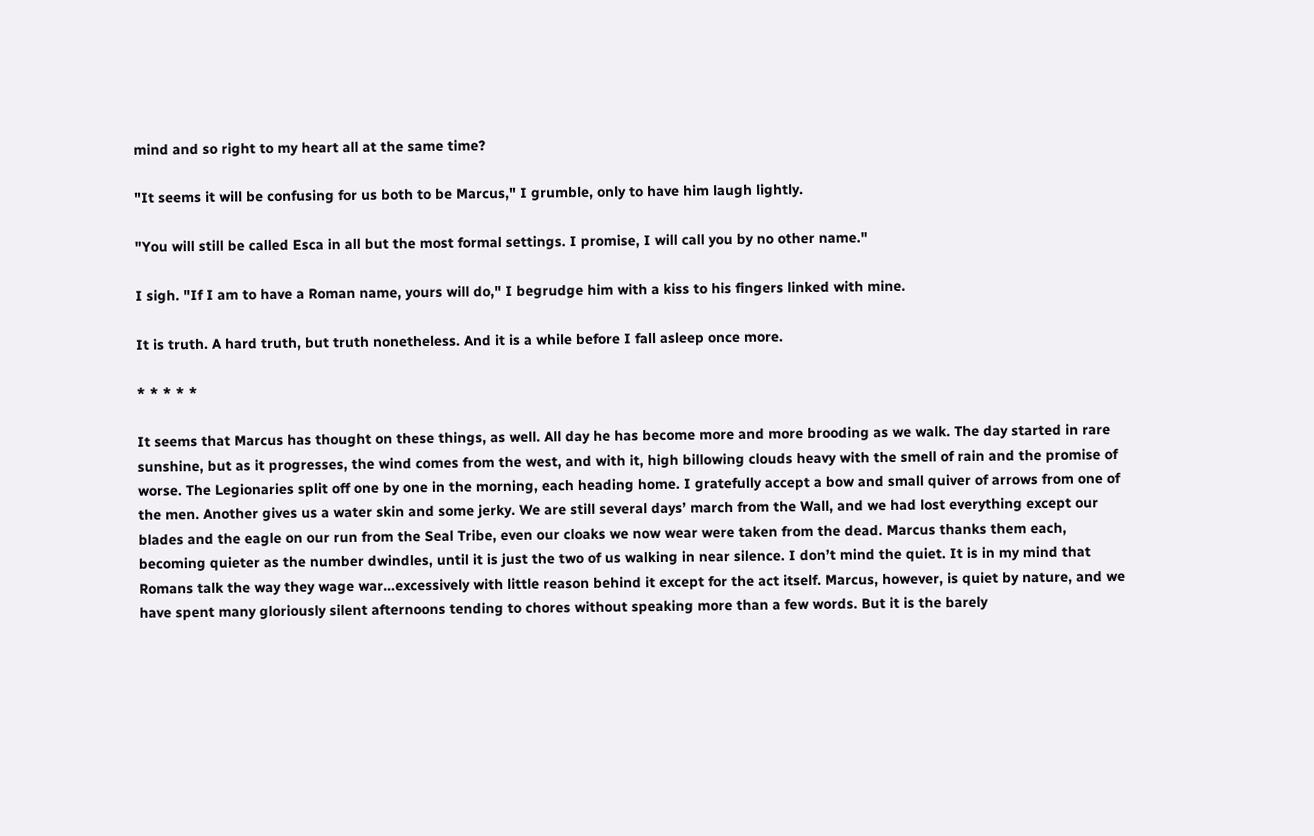mind and so right to my heart all at the same time?

"It seems it will be confusing for us both to be Marcus," I grumble, only to have him laugh lightly.

"You will still be called Esca in all but the most formal settings. I promise, I will call you by no other name."

I sigh. "If I am to have a Roman name, yours will do," I begrudge him with a kiss to his fingers linked with mine.

It is truth. A hard truth, but truth nonetheless. And it is a while before I fall asleep once more.

* * * * *

It seems that Marcus has thought on these things, as well. All day he has become more and more brooding as we walk. The day started in rare sunshine, but as it progresses, the wind comes from the west, and with it, high billowing clouds heavy with the smell of rain and the promise of worse. The Legionaries split off one by one in the morning, each heading home. I gratefully accept a bow and small quiver of arrows from one of the men. Another gives us a water skin and some jerky. We are still several days’ march from the Wall, and we had lost everything except our blades and the eagle on our run from the Seal Tribe, even our cloaks we now wear were taken from the dead. Marcus thanks them each, becoming quieter as the number dwindles, until it is just the two of us walking in near silence. I don’t mind the quiet. It is in my mind that Romans talk the way they wage war…excessively with little reason behind it except for the act itself. Marcus, however, is quiet by nature, and we have spent many gloriously silent afternoons tending to chores without speaking more than a few words. But it is the barely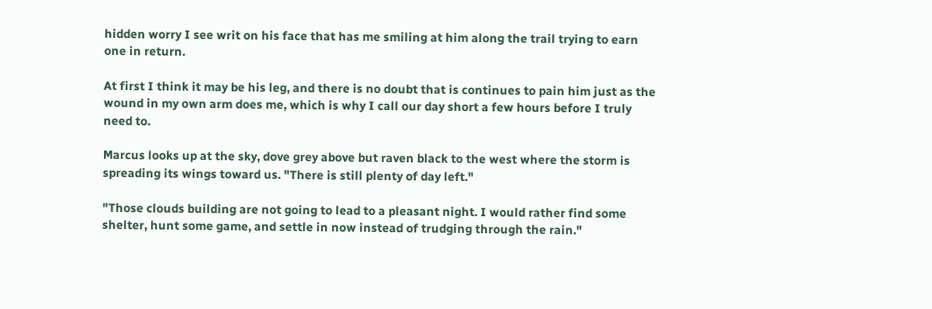hidden worry I see writ on his face that has me smiling at him along the trail trying to earn one in return.

At first I think it may be his leg, and there is no doubt that is continues to pain him just as the wound in my own arm does me, which is why I call our day short a few hours before I truly need to.

Marcus looks up at the sky, dove grey above but raven black to the west where the storm is spreading its wings toward us. "There is still plenty of day left."

"Those clouds building are not going to lead to a pleasant night. I would rather find some shelter, hunt some game, and settle in now instead of trudging through the rain."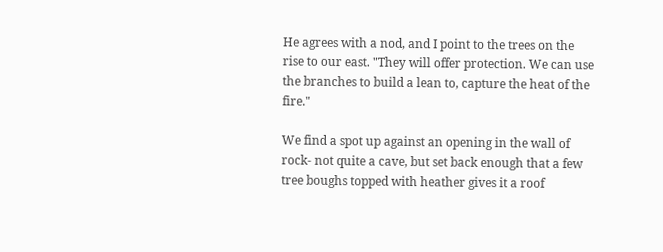He agrees with a nod, and I point to the trees on the rise to our east. "They will offer protection. We can use the branches to build a lean to, capture the heat of the fire."

We find a spot up against an opening in the wall of rock- not quite a cave, but set back enough that a few tree boughs topped with heather gives it a roof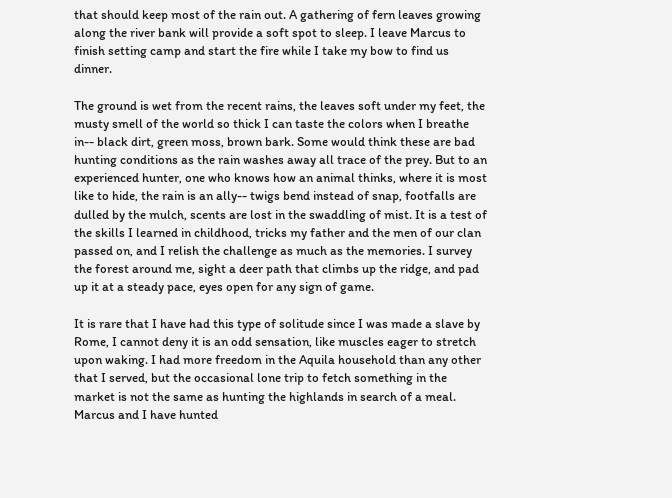that should keep most of the rain out. A gathering of fern leaves growing along the river bank will provide a soft spot to sleep. I leave Marcus to finish setting camp and start the fire while I take my bow to find us dinner.

The ground is wet from the recent rains, the leaves soft under my feet, the musty smell of the world so thick I can taste the colors when I breathe in-- black dirt, green moss, brown bark. Some would think these are bad hunting conditions as the rain washes away all trace of the prey. But to an experienced hunter, one who knows how an animal thinks, where it is most like to hide, the rain is an ally-- twigs bend instead of snap, footfalls are dulled by the mulch, scents are lost in the swaddling of mist. It is a test of the skills I learned in childhood, tricks my father and the men of our clan passed on, and I relish the challenge as much as the memories. I survey the forest around me, sight a deer path that climbs up the ridge, and pad up it at a steady pace, eyes open for any sign of game.

It is rare that I have had this type of solitude since I was made a slave by Rome, I cannot deny it is an odd sensation, like muscles eager to stretch upon waking. I had more freedom in the Aquila household than any other that I served, but the occasional lone trip to fetch something in the market is not the same as hunting the highlands in search of a meal. Marcus and I have hunted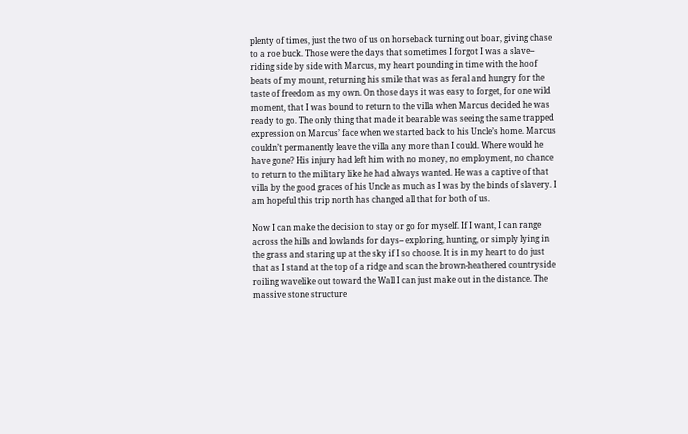plenty of times, just the two of us on horseback turning out boar, giving chase to a roe buck. Those were the days that sometimes I forgot I was a slave-- riding side by side with Marcus, my heart pounding in time with the hoof beats of my mount, returning his smile that was as feral and hungry for the taste of freedom as my own. On those days it was easy to forget, for one wild moment, that I was bound to return to the villa when Marcus decided he was ready to go. The only thing that made it bearable was seeing the same trapped expression on Marcus’ face when we started back to his Uncle’s home. Marcus couldn’t permanently leave the villa any more than I could. Where would he have gone? His injury had left him with no money, no employment, no chance to return to the military like he had always wanted. He was a captive of that villa by the good graces of his Uncle as much as I was by the binds of slavery. I am hopeful this trip north has changed all that for both of us.

Now I can make the decision to stay or go for myself. If I want, I can range across the hills and lowlands for days-- exploring, hunting, or simply lying in the grass and staring up at the sky if I so choose. It is in my heart to do just that as I stand at the top of a ridge and scan the brown-heathered countryside roiling wavelike out toward the Wall I can just make out in the distance. The massive stone structure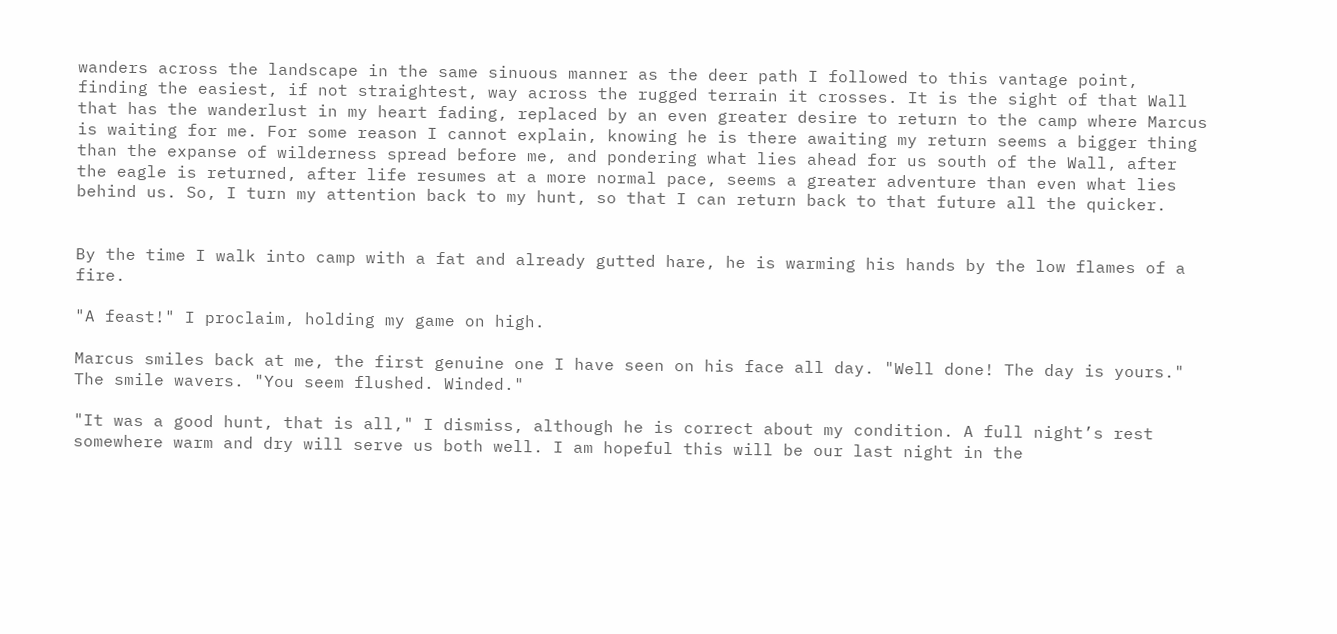wanders across the landscape in the same sinuous manner as the deer path I followed to this vantage point, finding the easiest, if not straightest, way across the rugged terrain it crosses. It is the sight of that Wall that has the wanderlust in my heart fading, replaced by an even greater desire to return to the camp where Marcus is waiting for me. For some reason I cannot explain, knowing he is there awaiting my return seems a bigger thing than the expanse of wilderness spread before me, and pondering what lies ahead for us south of the Wall, after the eagle is returned, after life resumes at a more normal pace, seems a greater adventure than even what lies behind us. So, I turn my attention back to my hunt, so that I can return back to that future all the quicker.


By the time I walk into camp with a fat and already gutted hare, he is warming his hands by the low flames of a fire.

"A feast!" I proclaim, holding my game on high.

Marcus smiles back at me, the first genuine one I have seen on his face all day. "Well done! The day is yours." The smile wavers. "You seem flushed. Winded."

"It was a good hunt, that is all," I dismiss, although he is correct about my condition. A full night’s rest somewhere warm and dry will serve us both well. I am hopeful this will be our last night in the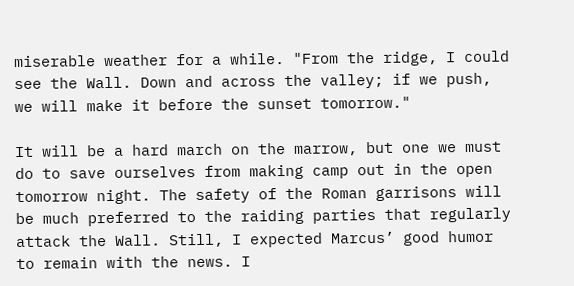miserable weather for a while. "From the ridge, I could see the Wall. Down and across the valley; if we push, we will make it before the sunset tomorrow."

It will be a hard march on the marrow, but one we must do to save ourselves from making camp out in the open tomorrow night. The safety of the Roman garrisons will be much preferred to the raiding parties that regularly attack the Wall. Still, I expected Marcus’ good humor to remain with the news. I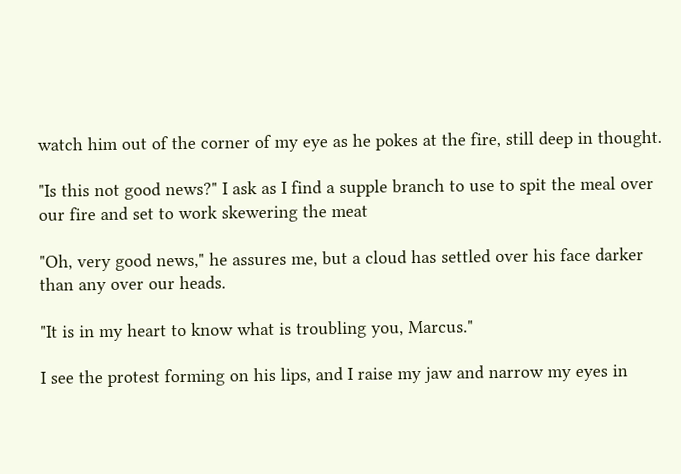watch him out of the corner of my eye as he pokes at the fire, still deep in thought.

"Is this not good news?" I ask as I find a supple branch to use to spit the meal over our fire and set to work skewering the meat

"Oh, very good news," he assures me, but a cloud has settled over his face darker than any over our heads.

"It is in my heart to know what is troubling you, Marcus."

I see the protest forming on his lips, and I raise my jaw and narrow my eyes in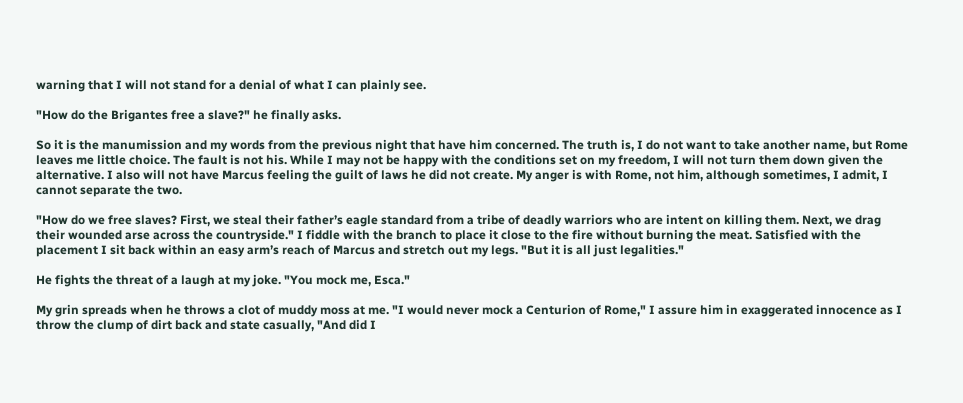warning that I will not stand for a denial of what I can plainly see.

"How do the Brigantes free a slave?" he finally asks.

So it is the manumission and my words from the previous night that have him concerned. The truth is, I do not want to take another name, but Rome leaves me little choice. The fault is not his. While I may not be happy with the conditions set on my freedom, I will not turn them down given the alternative. I also will not have Marcus feeling the guilt of laws he did not create. My anger is with Rome, not him, although sometimes, I admit, I cannot separate the two.

"How do we free slaves? First, we steal their father’s eagle standard from a tribe of deadly warriors who are intent on killing them. Next, we drag their wounded arse across the countryside." I fiddle with the branch to place it close to the fire without burning the meat. Satisfied with the placement I sit back within an easy arm’s reach of Marcus and stretch out my legs. "But it is all just legalities."

He fights the threat of a laugh at my joke. "You mock me, Esca."

My grin spreads when he throws a clot of muddy moss at me. "I would never mock a Centurion of Rome," I assure him in exaggerated innocence as I throw the clump of dirt back and state casually, "And did I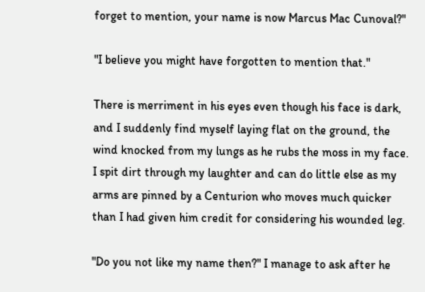forget to mention, your name is now Marcus Mac Cunoval?"

"I believe you might have forgotten to mention that."

There is merriment in his eyes even though his face is dark, and I suddenly find myself laying flat on the ground, the wind knocked from my lungs as he rubs the moss in my face. I spit dirt through my laughter and can do little else as my arms are pinned by a Centurion who moves much quicker than I had given him credit for considering his wounded leg.

"Do you not like my name then?" I manage to ask after he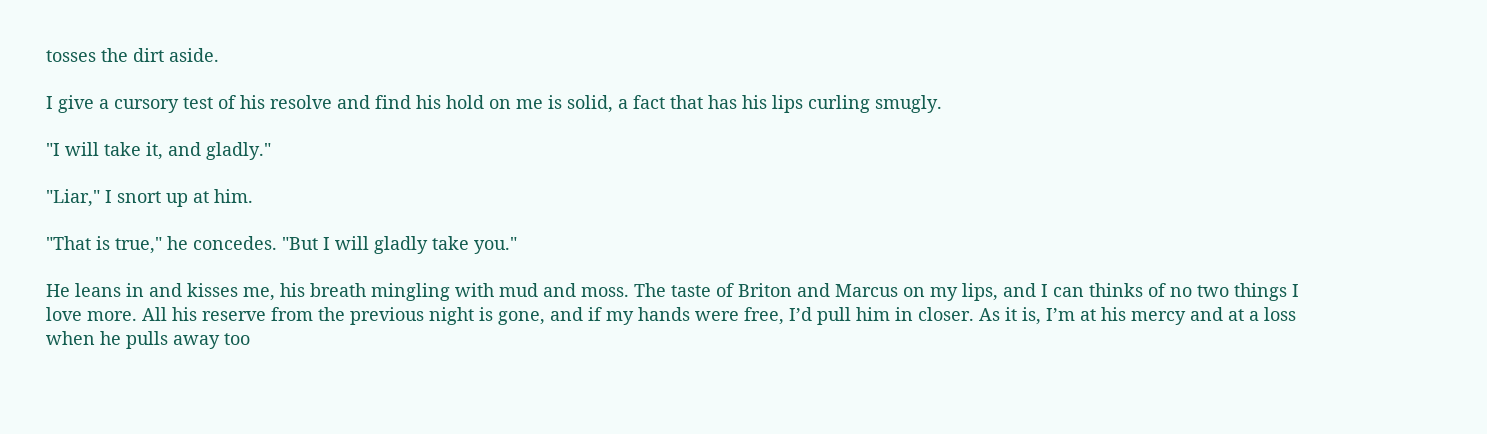tosses the dirt aside.

I give a cursory test of his resolve and find his hold on me is solid, a fact that has his lips curling smugly.

"I will take it, and gladly."

"Liar," I snort up at him.

"That is true," he concedes. "But I will gladly take you."

He leans in and kisses me, his breath mingling with mud and moss. The taste of Briton and Marcus on my lips, and I can thinks of no two things I love more. All his reserve from the previous night is gone, and if my hands were free, I’d pull him in closer. As it is, I’m at his mercy and at a loss when he pulls away too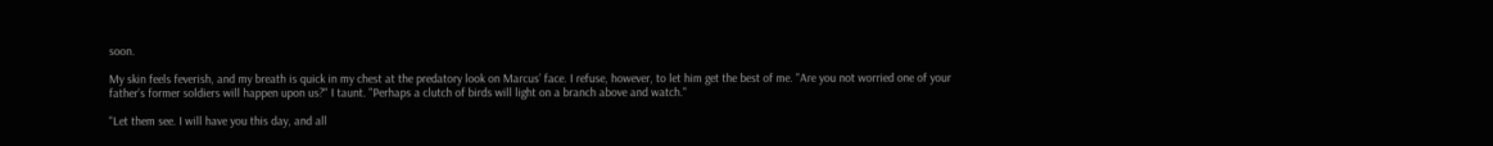soon.

My skin feels feverish, and my breath is quick in my chest at the predatory look on Marcus’ face. I refuse, however, to let him get the best of me. "Are you not worried one of your father’s former soldiers will happen upon us?" I taunt. "Perhaps a clutch of birds will light on a branch above and watch."

"Let them see. I will have you this day, and all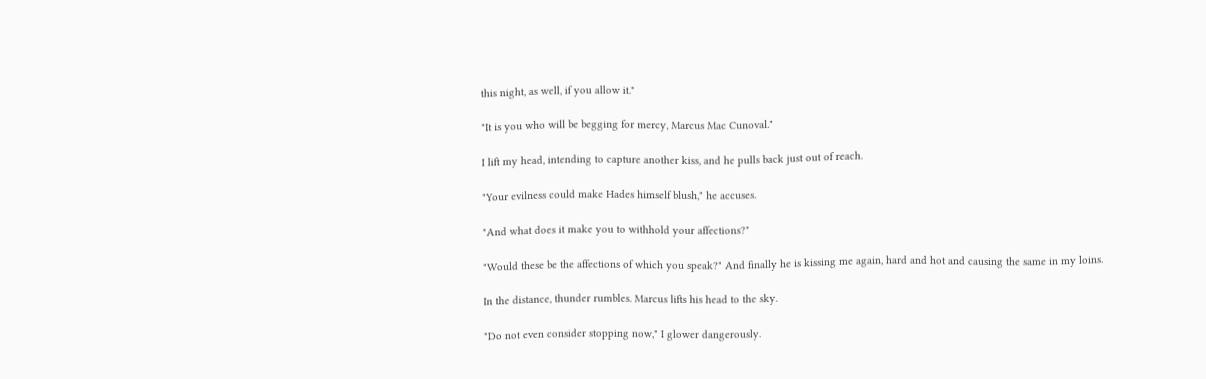this night, as well, if you allow it."

"It is you who will be begging for mercy, Marcus Mac Cunoval."

I lift my head, intending to capture another kiss, and he pulls back just out of reach.

"Your evilness could make Hades himself blush," he accuses.

"And what does it make you to withhold your affections?"

"Would these be the affections of which you speak?" And finally he is kissing me again, hard and hot and causing the same in my loins.

In the distance, thunder rumbles. Marcus lifts his head to the sky.

"Do not even consider stopping now," I glower dangerously.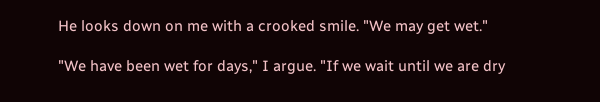He looks down on me with a crooked smile. "We may get wet."

"We have been wet for days," I argue. "If we wait until we are dry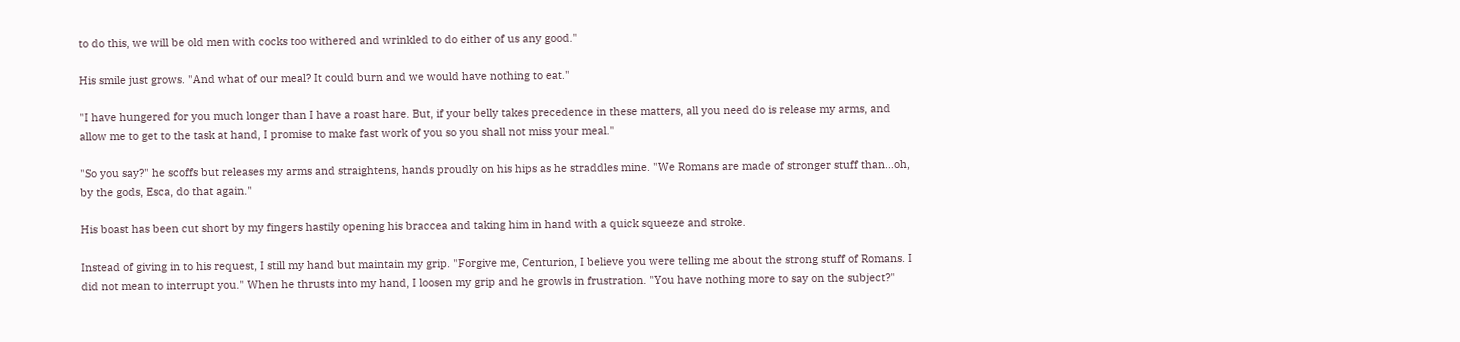to do this, we will be old men with cocks too withered and wrinkled to do either of us any good."

His smile just grows. "And what of our meal? It could burn and we would have nothing to eat."

"I have hungered for you much longer than I have a roast hare. But, if your belly takes precedence in these matters, all you need do is release my arms, and allow me to get to the task at hand, I promise to make fast work of you so you shall not miss your meal."

"So you say?" he scoffs but releases my arms and straightens, hands proudly on his hips as he straddles mine. "We Romans are made of stronger stuff than…oh, by the gods, Esca, do that again."

His boast has been cut short by my fingers hastily opening his braccea and taking him in hand with a quick squeeze and stroke.

Instead of giving in to his request, I still my hand but maintain my grip. "Forgive me, Centurion, I believe you were telling me about the strong stuff of Romans. I did not mean to interrupt you." When he thrusts into my hand, I loosen my grip and he growls in frustration. "You have nothing more to say on the subject?"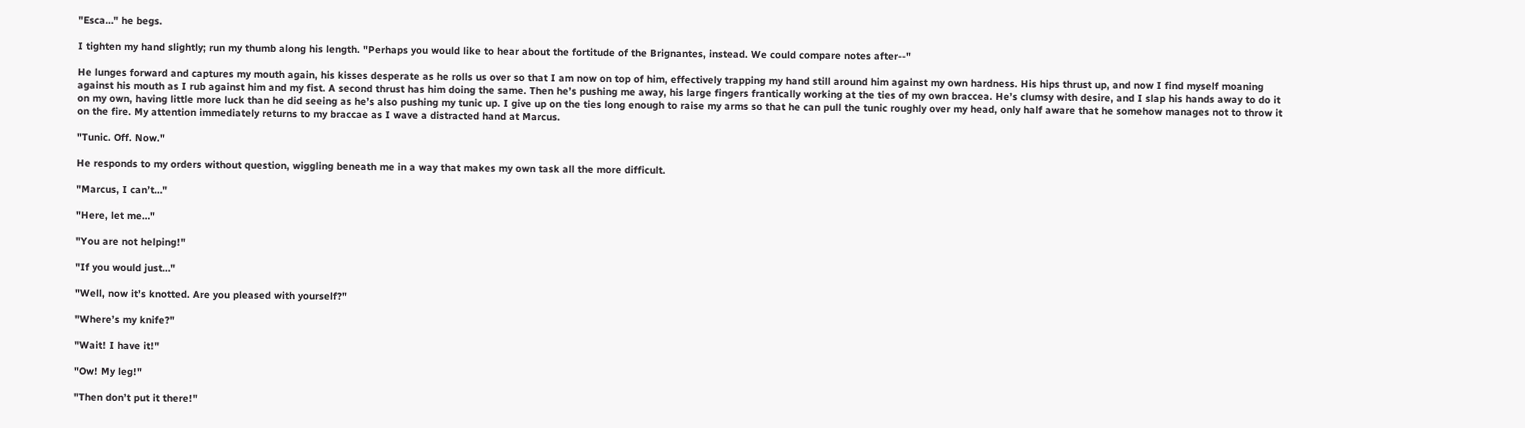"Esca…" he begs.

I tighten my hand slightly; run my thumb along his length. "Perhaps you would like to hear about the fortitude of the Brignantes, instead. We could compare notes after--"

He lunges forward and captures my mouth again, his kisses desperate as he rolls us over so that I am now on top of him, effectively trapping my hand still around him against my own hardness. His hips thrust up, and now I find myself moaning against his mouth as I rub against him and my fist. A second thrust has him doing the same. Then he’s pushing me away, his large fingers frantically working at the ties of my own braccea. He’s clumsy with desire, and I slap his hands away to do it on my own, having little more luck than he did seeing as he’s also pushing my tunic up. I give up on the ties long enough to raise my arms so that he can pull the tunic roughly over my head, only half aware that he somehow manages not to throw it on the fire. My attention immediately returns to my braccae as I wave a distracted hand at Marcus.

"Tunic. Off. Now."

He responds to my orders without question, wiggling beneath me in a way that makes my own task all the more difficult.

"Marcus, I can’t…"

"Here, let me…"

"You are not helping!"

"If you would just…"

"Well, now it’s knotted. Are you pleased with yourself?"

"Where’s my knife?"

"Wait! I have it!"

"Ow! My leg!"

"Then don’t put it there!"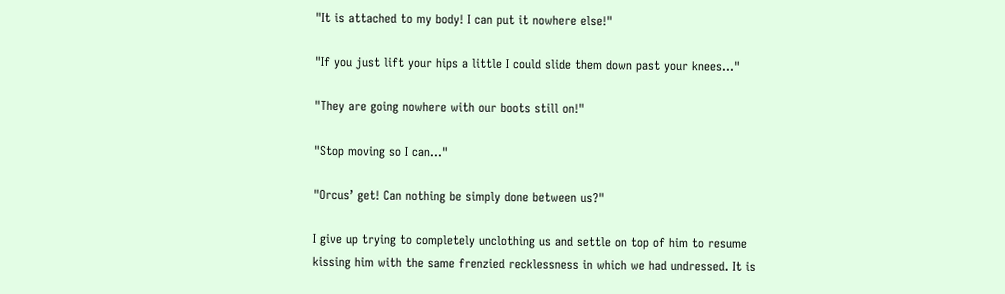"It is attached to my body! I can put it nowhere else!"

"If you just lift your hips a little I could slide them down past your knees…"

"They are going nowhere with our boots still on!"

"Stop moving so I can…"

"Orcus’ get! Can nothing be simply done between us?"

I give up trying to completely unclothing us and settle on top of him to resume kissing him with the same frenzied recklessness in which we had undressed. It is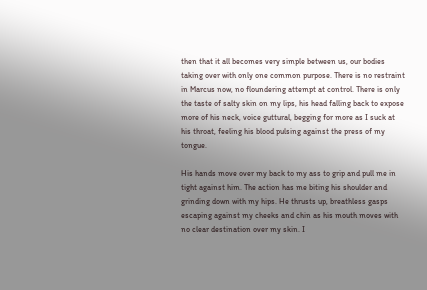then that it all becomes very simple between us, our bodies taking over with only one common purpose. There is no restraint in Marcus now, no floundering attempt at control. There is only the taste of salty skin on my lips, his head falling back to expose more of his neck, voice guttural, begging for more as I suck at his throat, feeling his blood pulsing against the press of my tongue.

His hands move over my back to my ass to grip and pull me in tight against him. The action has me biting his shoulder and grinding down with my hips. He thrusts up, breathless gasps escaping against my cheeks and chin as his mouth moves with no clear destination over my skin. I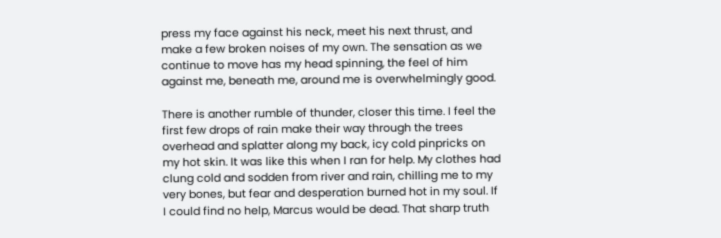press my face against his neck, meet his next thrust, and make a few broken noises of my own. The sensation as we continue to move has my head spinning, the feel of him against me, beneath me, around me is overwhelmingly good.

There is another rumble of thunder, closer this time. I feel the first few drops of rain make their way through the trees overhead and splatter along my back, icy cold pinpricks on my hot skin. It was like this when I ran for help. My clothes had clung cold and sodden from river and rain, chilling me to my very bones, but fear and desperation burned hot in my soul. If I could find no help, Marcus would be dead. That sharp truth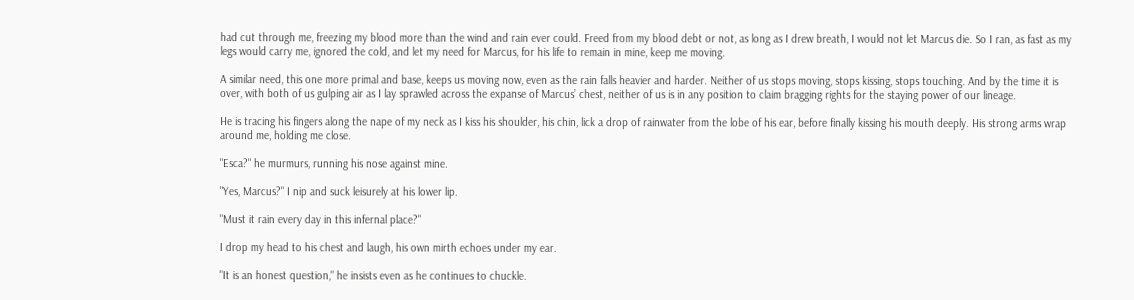had cut through me, freezing my blood more than the wind and rain ever could. Freed from my blood debt or not, as long as I drew breath, I would not let Marcus die. So I ran, as fast as my legs would carry me, ignored the cold, and let my need for Marcus, for his life to remain in mine, keep me moving.

A similar need, this one more primal and base, keeps us moving now, even as the rain falls heavier and harder. Neither of us stops moving, stops kissing, stops touching. And by the time it is over, with both of us gulping air as I lay sprawled across the expanse of Marcus’ chest, neither of us is in any position to claim bragging rights for the staying power of our lineage.

He is tracing his fingers along the nape of my neck as I kiss his shoulder, his chin, lick a drop of rainwater from the lobe of his ear, before finally kissing his mouth deeply. His strong arms wrap around me, holding me close.

"Esca?" he murmurs, running his nose against mine.

"Yes, Marcus?" I nip and suck leisurely at his lower lip.

"Must it rain every day in this infernal place?"

I drop my head to his chest and laugh, his own mirth echoes under my ear.

"It is an honest question," he insists even as he continues to chuckle.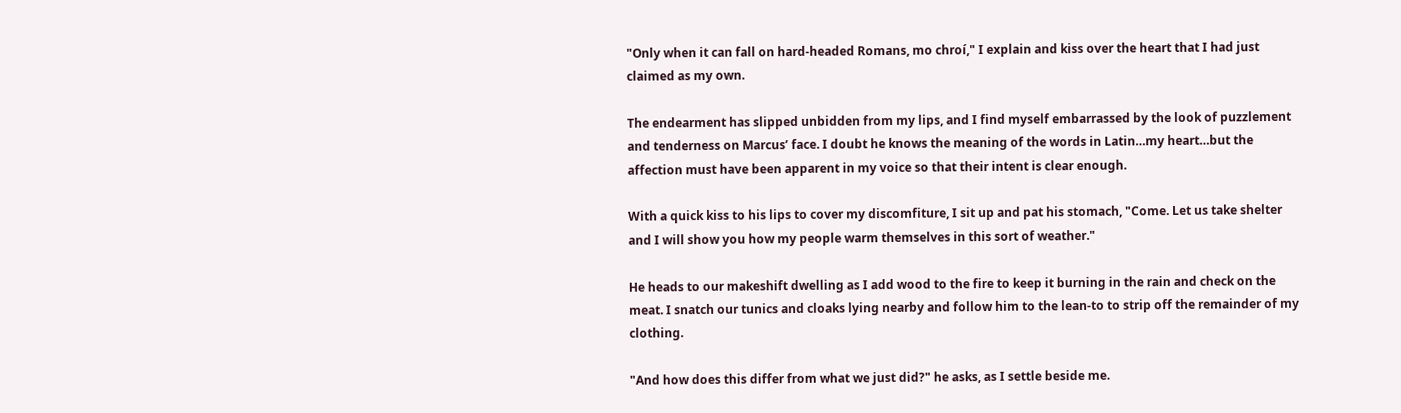"Only when it can fall on hard-headed Romans, mo chroí," I explain and kiss over the heart that I had just claimed as my own.

The endearment has slipped unbidden from my lips, and I find myself embarrassed by the look of puzzlement and tenderness on Marcus’ face. I doubt he knows the meaning of the words in Latin…my heart…but the affection must have been apparent in my voice so that their intent is clear enough.

With a quick kiss to his lips to cover my discomfiture, I sit up and pat his stomach, "Come. Let us take shelter and I will show you how my people warm themselves in this sort of weather."

He heads to our makeshift dwelling as I add wood to the fire to keep it burning in the rain and check on the meat. I snatch our tunics and cloaks lying nearby and follow him to the lean-to to strip off the remainder of my clothing.

"And how does this differ from what we just did?" he asks, as I settle beside me.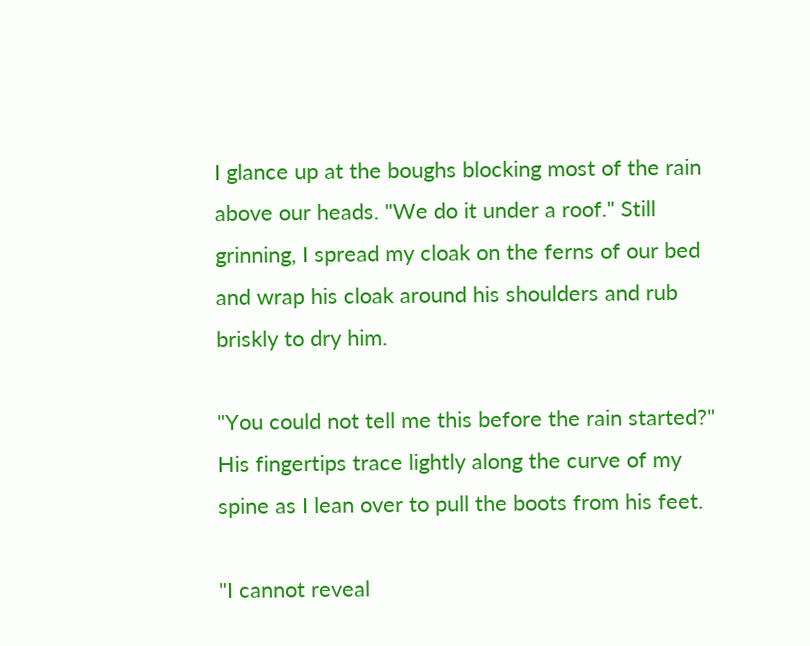I glance up at the boughs blocking most of the rain above our heads. "We do it under a roof." Still grinning, I spread my cloak on the ferns of our bed and wrap his cloak around his shoulders and rub briskly to dry him.

"You could not tell me this before the rain started?" His fingertips trace lightly along the curve of my spine as I lean over to pull the boots from his feet.

"I cannot reveal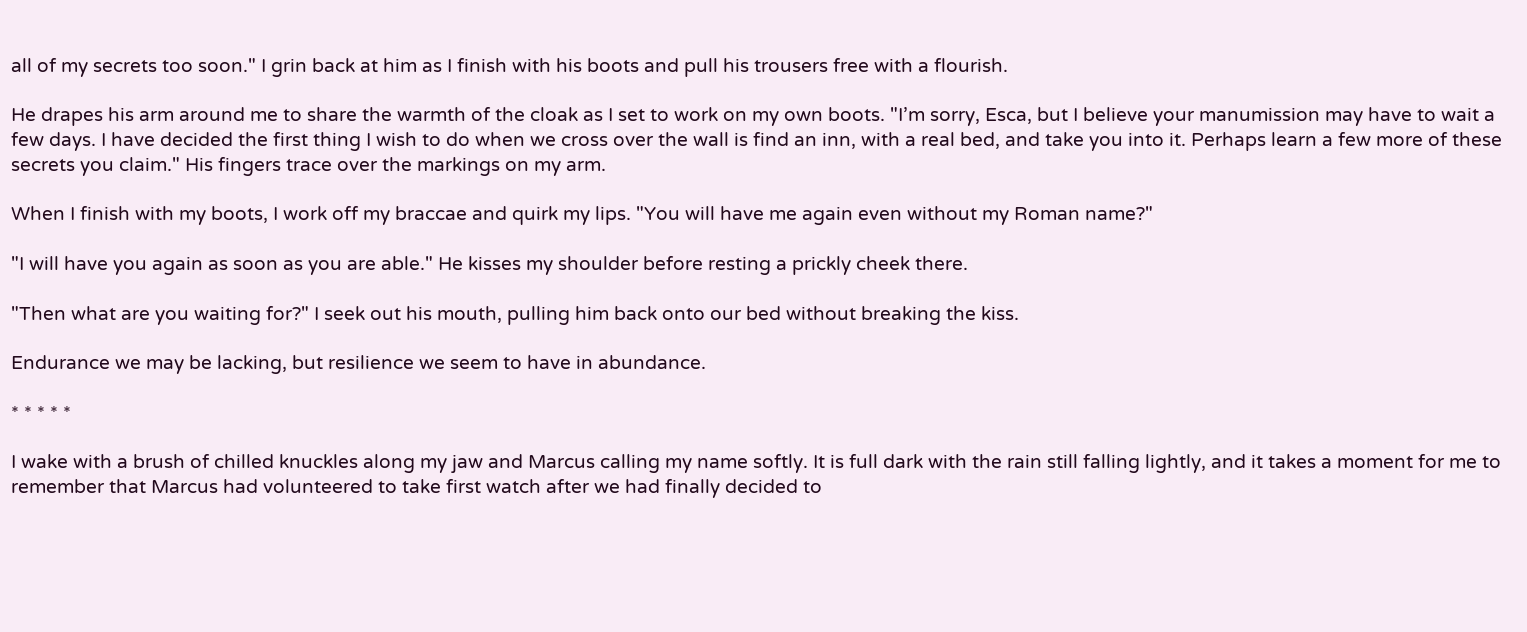all of my secrets too soon." I grin back at him as I finish with his boots and pull his trousers free with a flourish.

He drapes his arm around me to share the warmth of the cloak as I set to work on my own boots. "I’m sorry, Esca, but I believe your manumission may have to wait a few days. I have decided the first thing I wish to do when we cross over the wall is find an inn, with a real bed, and take you into it. Perhaps learn a few more of these secrets you claim." His fingers trace over the markings on my arm.

When I finish with my boots, I work off my braccae and quirk my lips. "You will have me again even without my Roman name?"

"I will have you again as soon as you are able." He kisses my shoulder before resting a prickly cheek there.

"Then what are you waiting for?" I seek out his mouth, pulling him back onto our bed without breaking the kiss.

Endurance we may be lacking, but resilience we seem to have in abundance.

* * * * *

I wake with a brush of chilled knuckles along my jaw and Marcus calling my name softly. It is full dark with the rain still falling lightly, and it takes a moment for me to remember that Marcus had volunteered to take first watch after we had finally decided to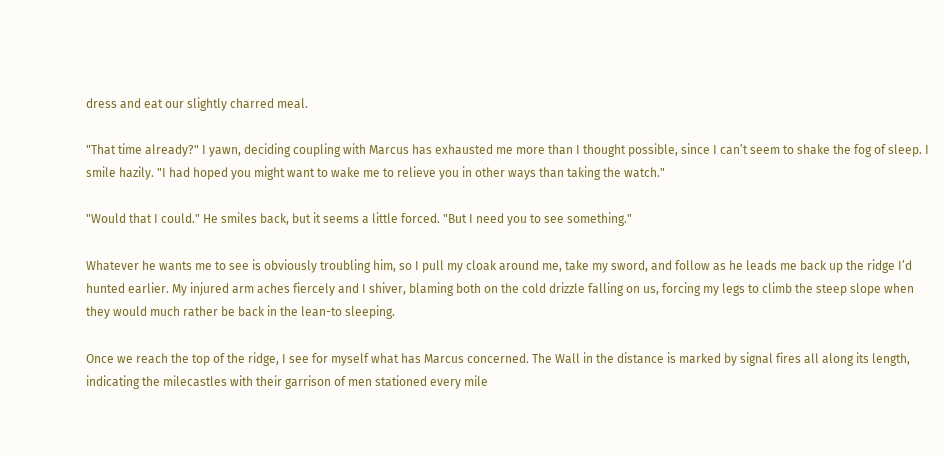dress and eat our slightly charred meal.

"That time already?" I yawn, deciding coupling with Marcus has exhausted me more than I thought possible, since I can’t seem to shake the fog of sleep. I smile hazily. "I had hoped you might want to wake me to relieve you in other ways than taking the watch."

"Would that I could." He smiles back, but it seems a little forced. "But I need you to see something."

Whatever he wants me to see is obviously troubling him, so I pull my cloak around me, take my sword, and follow as he leads me back up the ridge I’d hunted earlier. My injured arm aches fiercely and I shiver, blaming both on the cold drizzle falling on us, forcing my legs to climb the steep slope when they would much rather be back in the lean-to sleeping.

Once we reach the top of the ridge, I see for myself what has Marcus concerned. The Wall in the distance is marked by signal fires all along its length, indicating the milecastles with their garrison of men stationed every mile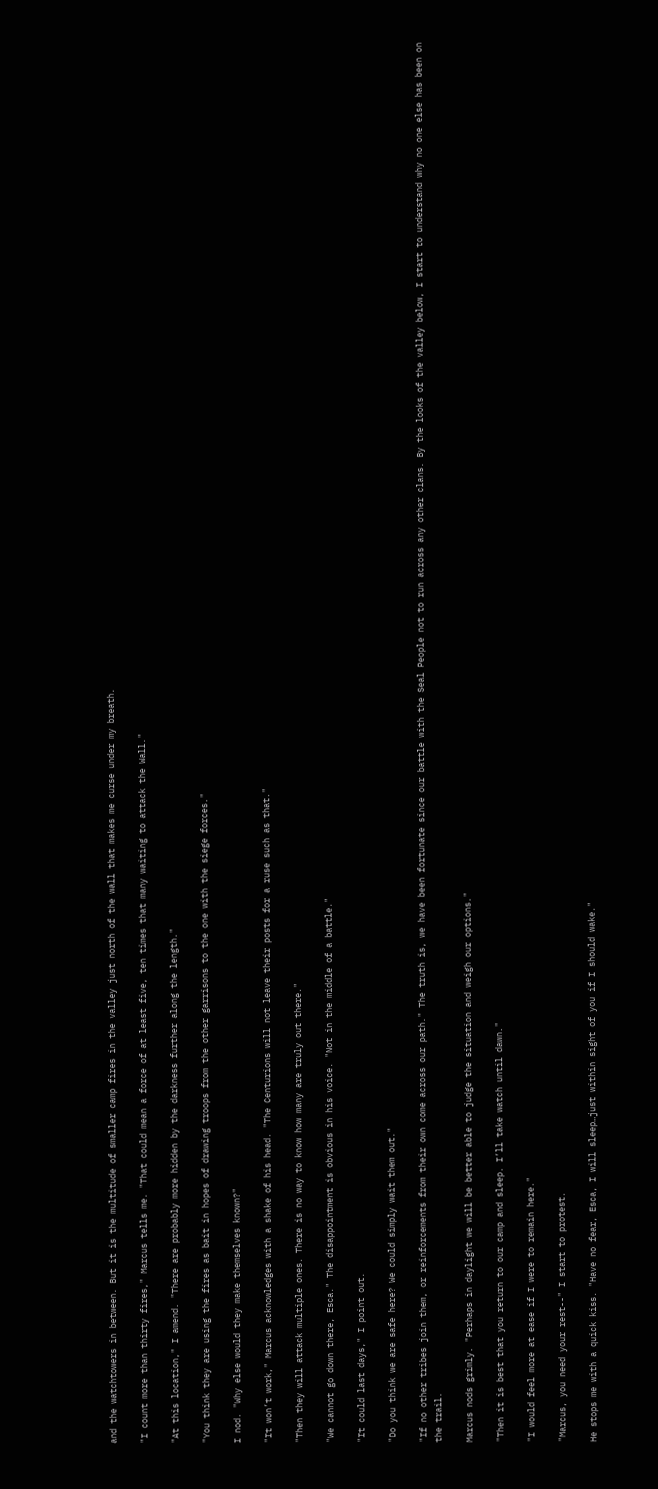and the watchtowers in between. But it is the multitude of smaller camp fires in the valley just north of the wall that makes me curse under my breath.

"I count more than thirty fires," Marcus tells me. "That could mean a force of at least five, ten times that many waiting to attack the Wall."

"At this location," I amend. "There are probably more hidden by the darkness further along the length."

"You think they are using the fires as bait in hopes of drawing troops from the other garrisons to the one with the siege forces."

I nod. "Why else would they make themselves known?"

"It won’t work," Marcus acknowledges with a shake of his head. "The Centurions will not leave their posts for a ruse such as that."

"Then they will attack multiple ones. There is no way to know how many are truly out there."

"We cannot go down there, Esca." The disappointment is obvious in his voice. "Not in the middle of a battle."

"It could last days," I point out.

"Do you think we are safe here? We could simply wait them out."

"If no other tribes join them, or reinforcements from their own come across our path." The truth is, we have been fortunate since our battle with the Seal People not to run across any other clans. By the looks of the valley below, I start to understand why no one else has been on the trail.

Marcus nods grimly. "Perhaps in daylight we will be better able to judge the situation and weigh our options."

"Then it is best that you return to our camp and sleep. I’ll take watch until dawn."

"I would feel more at ease if I were to remain here."

"Marcus, you need your rest--" I start to protest.

He stops me with a quick kiss. "Have no fear, Esca, I will sleep…just within sight of you if I should wake."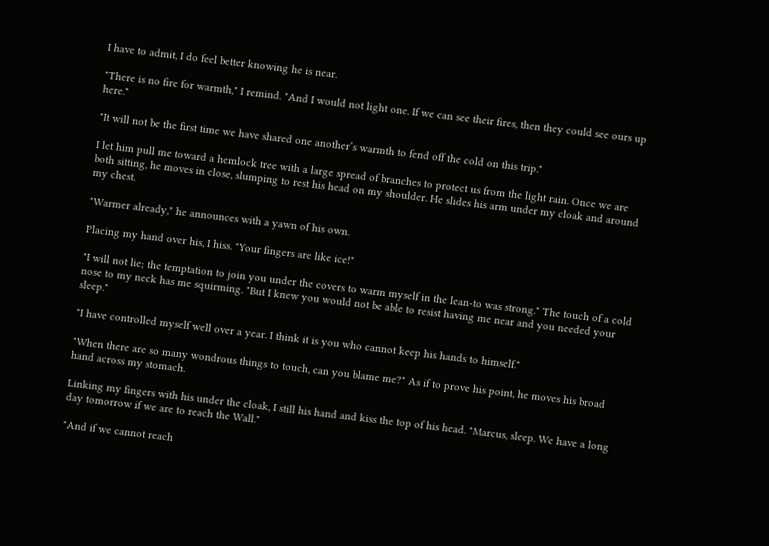I have to admit, I do feel better knowing he is near.

"There is no fire for warmth," I remind. "And I would not light one. If we can see their fires, then they could see ours up here."

"It will not be the first time we have shared one another’s warmth to fend off the cold on this trip."

I let him pull me toward a hemlock tree with a large spread of branches to protect us from the light rain. Once we are both sitting, he moves in close, slumping to rest his head on my shoulder. He slides his arm under my cloak and around my chest.

"Warmer already," he announces with a yawn of his own.

Placing my hand over his, I hiss. "Your fingers are like ice!"

"I will not lie; the temptation to join you under the covers to warm myself in the lean-to was strong." The touch of a cold nose to my neck has me squirming. "But I knew you would not be able to resist having me near and you needed your sleep."

"I have controlled myself well over a year. I think it is you who cannot keep his hands to himself."

"When there are so many wondrous things to touch, can you blame me?" As if to prove his point, he moves his broad hand across my stomach.

Linking my fingers with his under the cloak, I still his hand and kiss the top of his head. "Marcus, sleep. We have a long day tomorrow if we are to reach the Wall."

"And if we cannot reach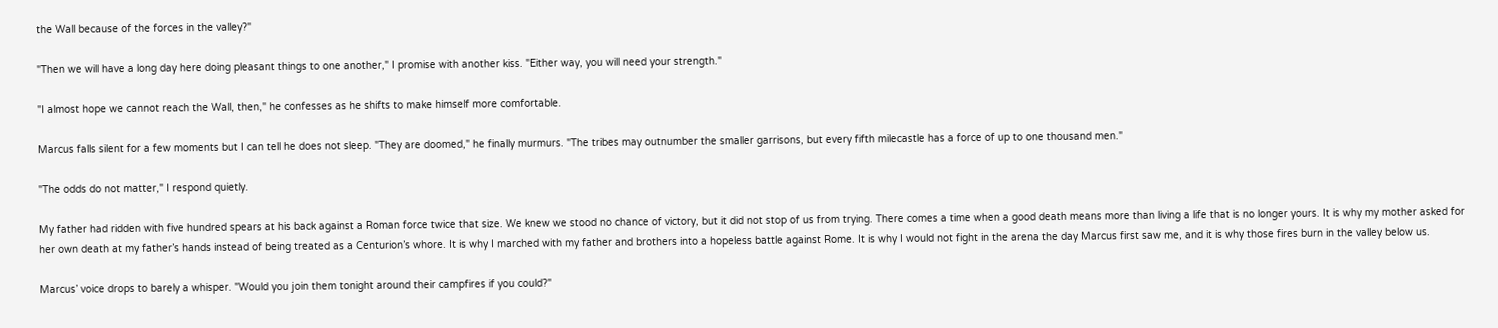the Wall because of the forces in the valley?"

"Then we will have a long day here doing pleasant things to one another," I promise with another kiss. "Either way, you will need your strength."

"I almost hope we cannot reach the Wall, then," he confesses as he shifts to make himself more comfortable.

Marcus falls silent for a few moments but I can tell he does not sleep. "They are doomed," he finally murmurs. "The tribes may outnumber the smaller garrisons, but every fifth milecastle has a force of up to one thousand men."

"The odds do not matter," I respond quietly.

My father had ridden with five hundred spears at his back against a Roman force twice that size. We knew we stood no chance of victory, but it did not stop of us from trying. There comes a time when a good death means more than living a life that is no longer yours. It is why my mother asked for her own death at my father’s hands instead of being treated as a Centurion’s whore. It is why I marched with my father and brothers into a hopeless battle against Rome. It is why I would not fight in the arena the day Marcus first saw me, and it is why those fires burn in the valley below us.

Marcus’ voice drops to barely a whisper. "Would you join them tonight around their campfires if you could?"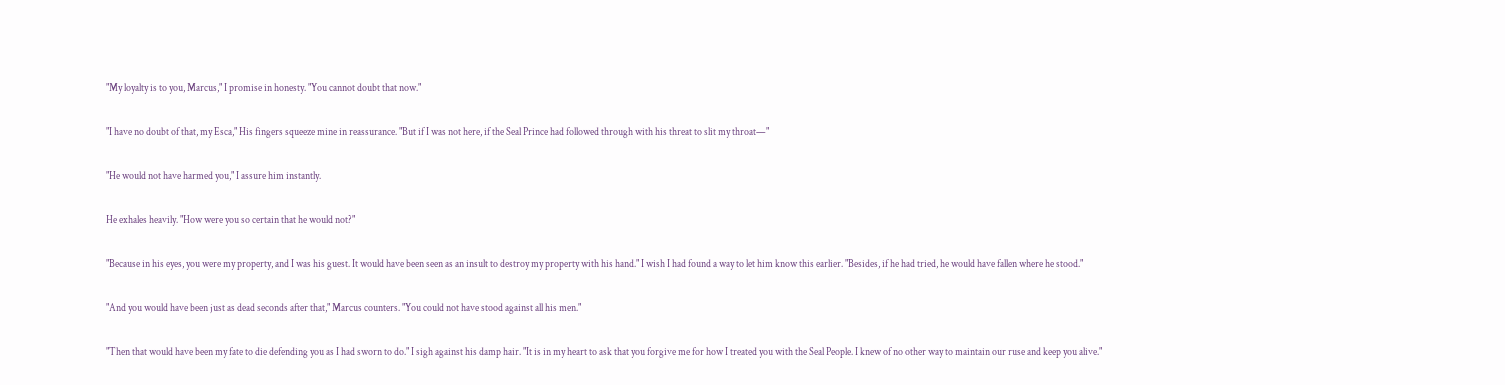"My loyalty is to you, Marcus," I promise in honesty. "You cannot doubt that now."

"I have no doubt of that, my Esca," His fingers squeeze mine in reassurance. "But if I was not here, if the Seal Prince had followed through with his threat to slit my throat—"

"He would not have harmed you," I assure him instantly.

He exhales heavily. "How were you so certain that he would not?"

"Because in his eyes, you were my property, and I was his guest. It would have been seen as an insult to destroy my property with his hand." I wish I had found a way to let him know this earlier. "Besides, if he had tried, he would have fallen where he stood."

"And you would have been just as dead seconds after that," Marcus counters. "You could not have stood against all his men."

"Then that would have been my fate to die defending you as I had sworn to do." I sigh against his damp hair. "It is in my heart to ask that you forgive me for how I treated you with the Seal People. I knew of no other way to maintain our ruse and keep you alive."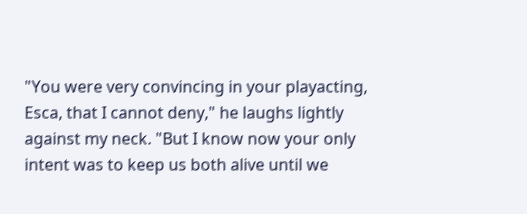"You were very convincing in your playacting, Esca, that I cannot deny," he laughs lightly against my neck. "But I know now your only intent was to keep us both alive until we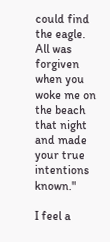could find the eagle. All was forgiven when you woke me on the beach that night and made your true intentions known."

I feel a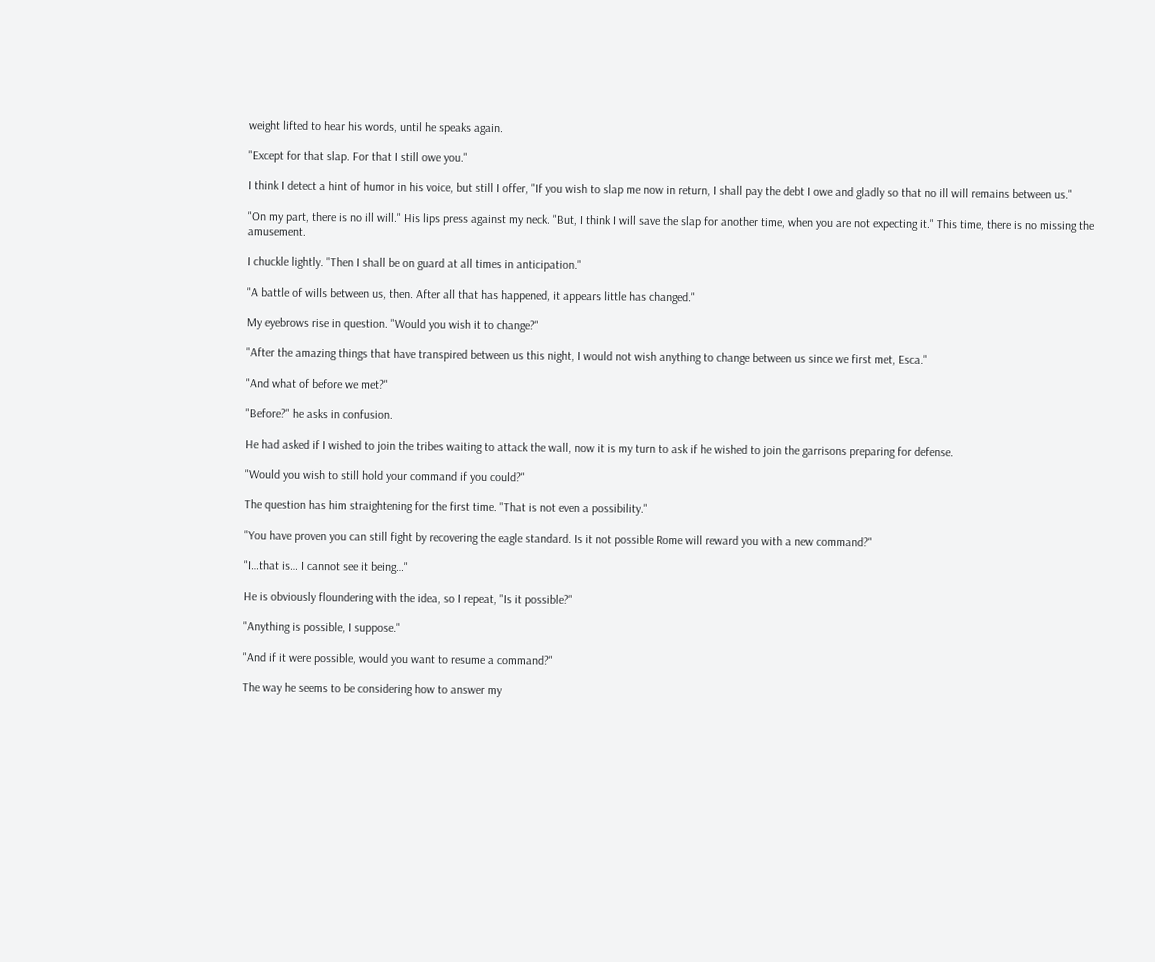weight lifted to hear his words, until he speaks again.

"Except for that slap. For that I still owe you."

I think I detect a hint of humor in his voice, but still I offer, "If you wish to slap me now in return, I shall pay the debt I owe and gladly so that no ill will remains between us."

"On my part, there is no ill will." His lips press against my neck. "But, I think I will save the slap for another time, when you are not expecting it." This time, there is no missing the amusement.

I chuckle lightly. "Then I shall be on guard at all times in anticipation."

"A battle of wills between us, then. After all that has happened, it appears little has changed."

My eyebrows rise in question. "Would you wish it to change?"

"After the amazing things that have transpired between us this night, I would not wish anything to change between us since we first met, Esca."

"And what of before we met?"

"Before?" he asks in confusion.

He had asked if I wished to join the tribes waiting to attack the wall, now it is my turn to ask if he wished to join the garrisons preparing for defense.

"Would you wish to still hold your command if you could?"

The question has him straightening for the first time. "That is not even a possibility."

"You have proven you can still fight by recovering the eagle standard. Is it not possible Rome will reward you with a new command?"

"I…that is… I cannot see it being…"

He is obviously floundering with the idea, so I repeat, "Is it possible?"

"Anything is possible, I suppose."

"And if it were possible, would you want to resume a command?"

The way he seems to be considering how to answer my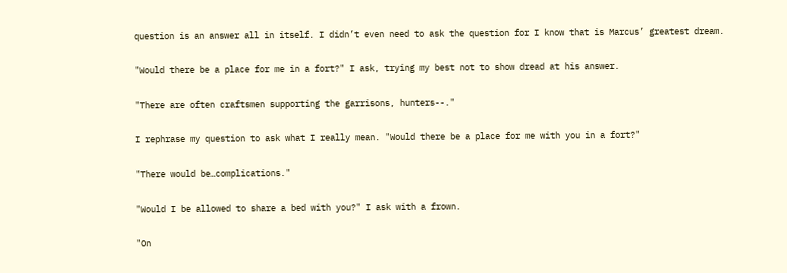question is an answer all in itself. I didn’t even need to ask the question for I know that is Marcus’ greatest dream.

"Would there be a place for me in a fort?" I ask, trying my best not to show dread at his answer.

"There are often craftsmen supporting the garrisons, hunters--."

I rephrase my question to ask what I really mean. "Would there be a place for me with you in a fort?"

"There would be…complications."

"Would I be allowed to share a bed with you?" I ask with a frown.

"On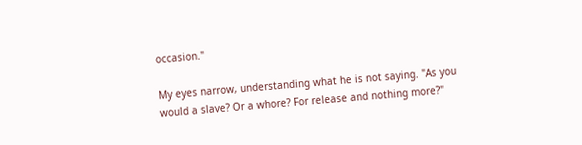occasion."

My eyes narrow, understanding what he is not saying. "As you would a slave? Or a whore? For release and nothing more?"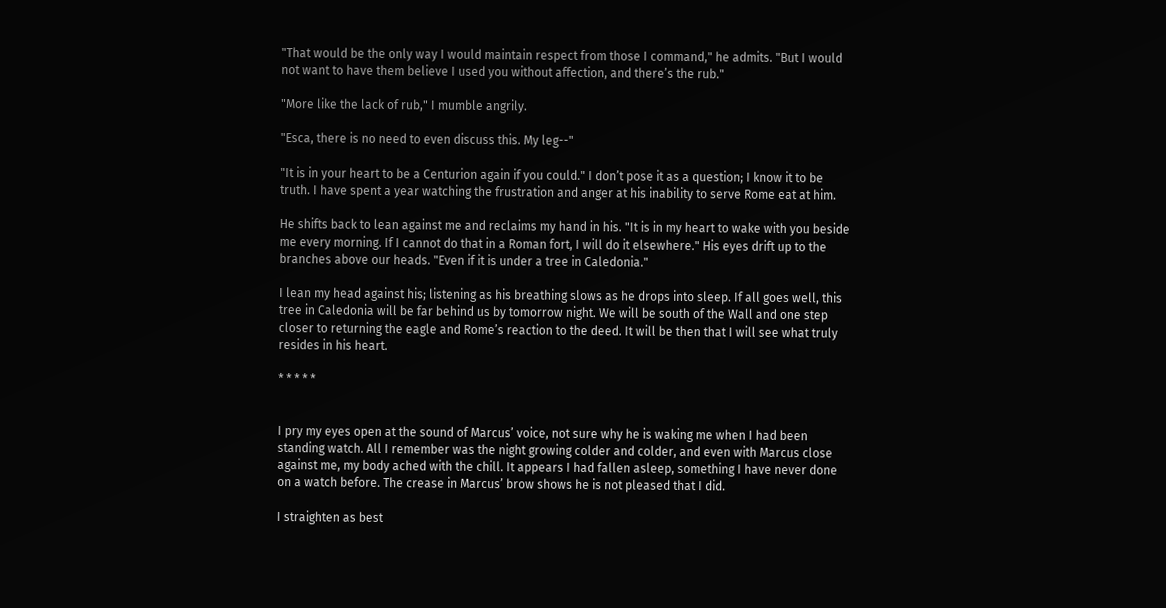"That would be the only way I would maintain respect from those I command," he admits. "But I would not want to have them believe I used you without affection, and there’s the rub."

"More like the lack of rub," I mumble angrily.

"Esca, there is no need to even discuss this. My leg--"

"It is in your heart to be a Centurion again if you could." I don’t pose it as a question; I know it to be truth. I have spent a year watching the frustration and anger at his inability to serve Rome eat at him.

He shifts back to lean against me and reclaims my hand in his. "It is in my heart to wake with you beside me every morning. If I cannot do that in a Roman fort, I will do it elsewhere." His eyes drift up to the branches above our heads. "Even if it is under a tree in Caledonia."

I lean my head against his; listening as his breathing slows as he drops into sleep. If all goes well, this tree in Caledonia will be far behind us by tomorrow night. We will be south of the Wall and one step closer to returning the eagle and Rome’s reaction to the deed. It will be then that I will see what truly resides in his heart.

* * * * *


I pry my eyes open at the sound of Marcus’ voice, not sure why he is waking me when I had been standing watch. All I remember was the night growing colder and colder, and even with Marcus close against me, my body ached with the chill. It appears I had fallen asleep, something I have never done on a watch before. The crease in Marcus’ brow shows he is not pleased that I did.

I straighten as best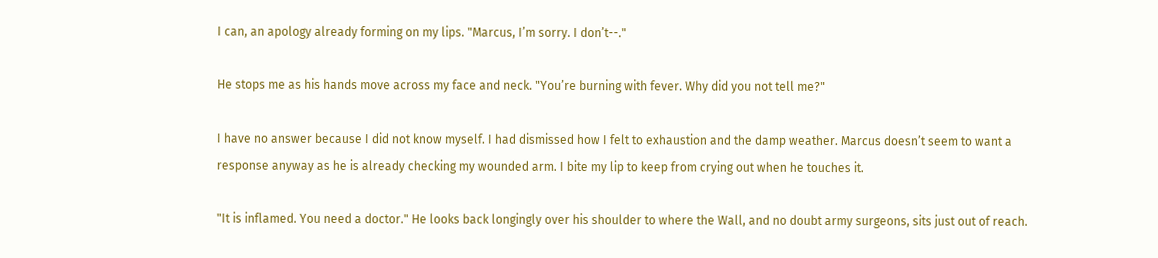I can, an apology already forming on my lips. "Marcus, I’m sorry. I don’t--."

He stops me as his hands move across my face and neck. "You’re burning with fever. Why did you not tell me?"

I have no answer because I did not know myself. I had dismissed how I felt to exhaustion and the damp weather. Marcus doesn’t seem to want a response anyway as he is already checking my wounded arm. I bite my lip to keep from crying out when he touches it.

"It is inflamed. You need a doctor." He looks back longingly over his shoulder to where the Wall, and no doubt army surgeons, sits just out of reach.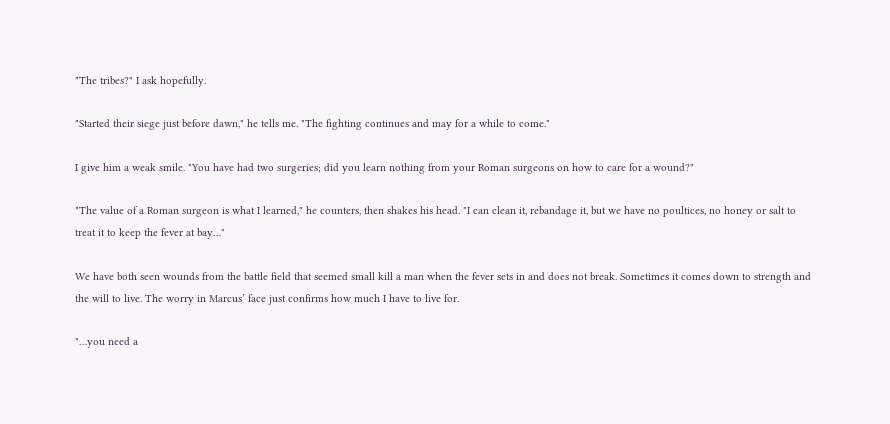"The tribes?" I ask hopefully.

"Started their siege just before dawn," he tells me. "The fighting continues and may for a while to come."

I give him a weak smile. "You have had two surgeries; did you learn nothing from your Roman surgeons on how to care for a wound?"

"The value of a Roman surgeon is what I learned," he counters, then shakes his head. "I can clean it, rebandage it, but we have no poultices, no honey or salt to treat it to keep the fever at bay…"

We have both seen wounds from the battle field that seemed small kill a man when the fever sets in and does not break. Sometimes it comes down to strength and the will to live. The worry in Marcus’ face just confirms how much I have to live for.

"…you need a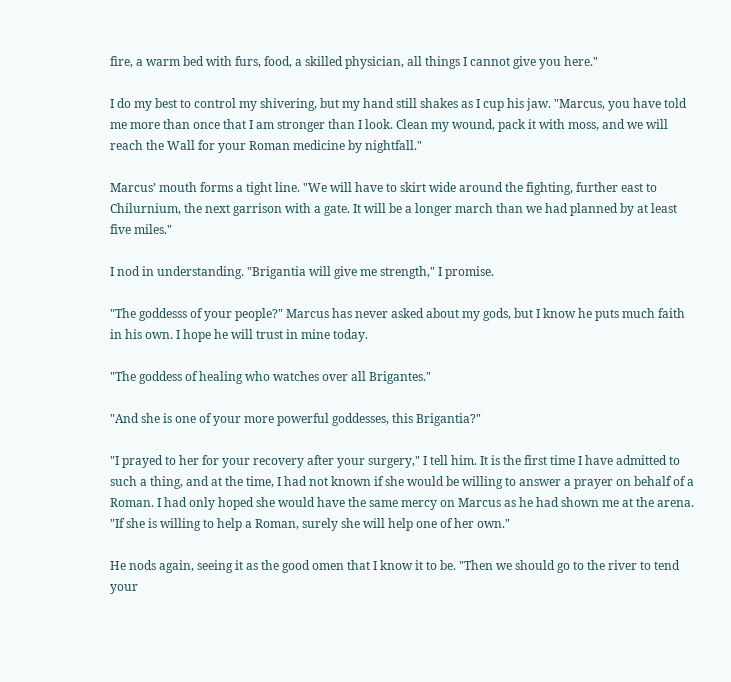fire, a warm bed with furs, food, a skilled physician, all things I cannot give you here."

I do my best to control my shivering, but my hand still shakes as I cup his jaw. "Marcus, you have told me more than once that I am stronger than I look. Clean my wound, pack it with moss, and we will reach the Wall for your Roman medicine by nightfall."

Marcus’ mouth forms a tight line. "We will have to skirt wide around the fighting, further east to Chilurnium, the next garrison with a gate. It will be a longer march than we had planned by at least five miles."

I nod in understanding. "Brigantia will give me strength," I promise.

"The goddesss of your people?" Marcus has never asked about my gods, but I know he puts much faith in his own. I hope he will trust in mine today.

"The goddess of healing who watches over all Brigantes."

"And she is one of your more powerful goddesses, this Brigantia?"

"I prayed to her for your recovery after your surgery," I tell him. It is the first time I have admitted to such a thing, and at the time, I had not known if she would be willing to answer a prayer on behalf of a Roman. I had only hoped she would have the same mercy on Marcus as he had shown me at the arena. "If she is willing to help a Roman, surely she will help one of her own."

He nods again, seeing it as the good omen that I know it to be. "Then we should go to the river to tend your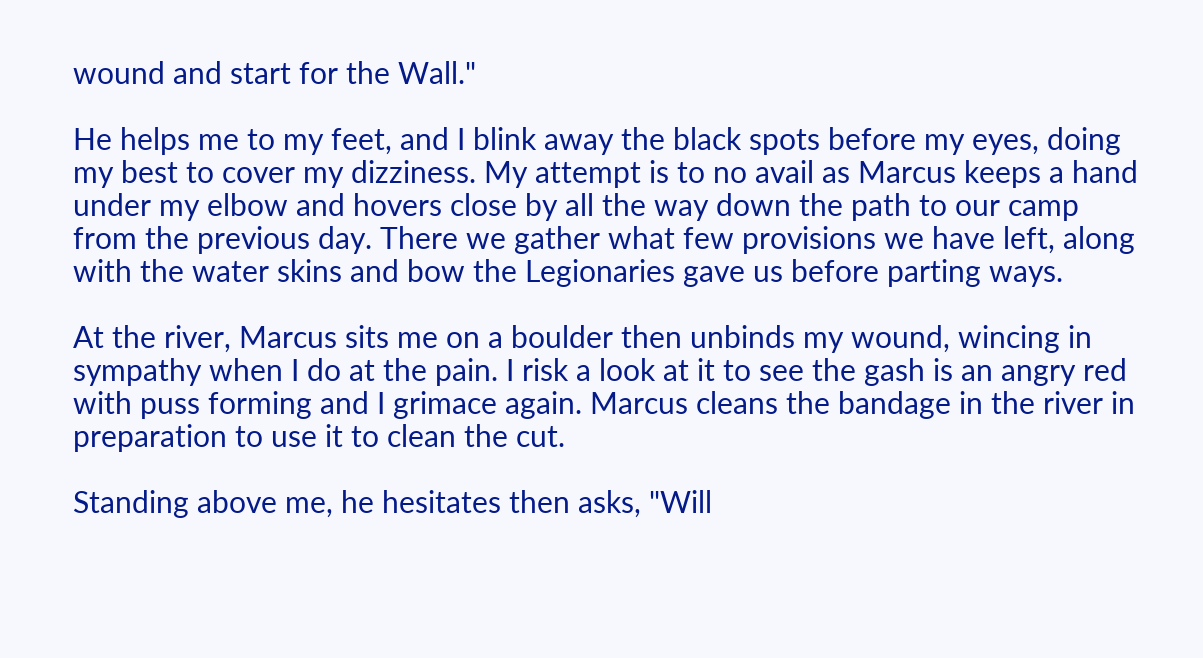wound and start for the Wall."

He helps me to my feet, and I blink away the black spots before my eyes, doing my best to cover my dizziness. My attempt is to no avail as Marcus keeps a hand under my elbow and hovers close by all the way down the path to our camp from the previous day. There we gather what few provisions we have left, along with the water skins and bow the Legionaries gave us before parting ways.

At the river, Marcus sits me on a boulder then unbinds my wound, wincing in sympathy when I do at the pain. I risk a look at it to see the gash is an angry red with puss forming and I grimace again. Marcus cleans the bandage in the river in preparation to use it to clean the cut.

Standing above me, he hesitates then asks, "Will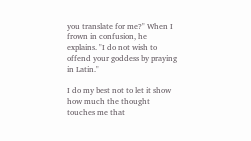you translate for me?" When I frown in confusion, he explains. "I do not wish to offend your goddess by praying in Latin."

I do my best not to let it show how much the thought touches me that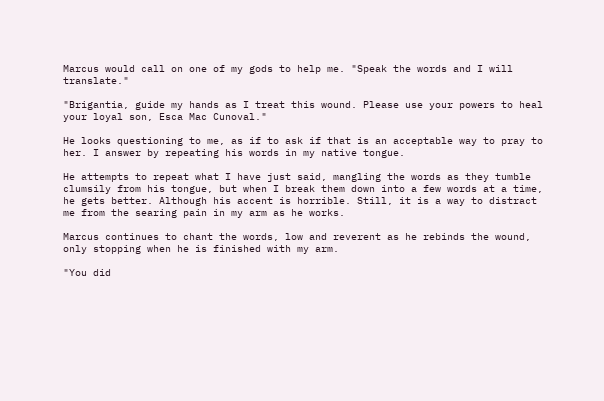Marcus would call on one of my gods to help me. "Speak the words and I will translate."

"Brigantia, guide my hands as I treat this wound. Please use your powers to heal your loyal son, Esca Mac Cunoval."

He looks questioning to me, as if to ask if that is an acceptable way to pray to her. I answer by repeating his words in my native tongue.

He attempts to repeat what I have just said, mangling the words as they tumble clumsily from his tongue, but when I break them down into a few words at a time, he gets better. Although his accent is horrible. Still, it is a way to distract me from the searing pain in my arm as he works.

Marcus continues to chant the words, low and reverent as he rebinds the wound, only stopping when he is finished with my arm.

"You did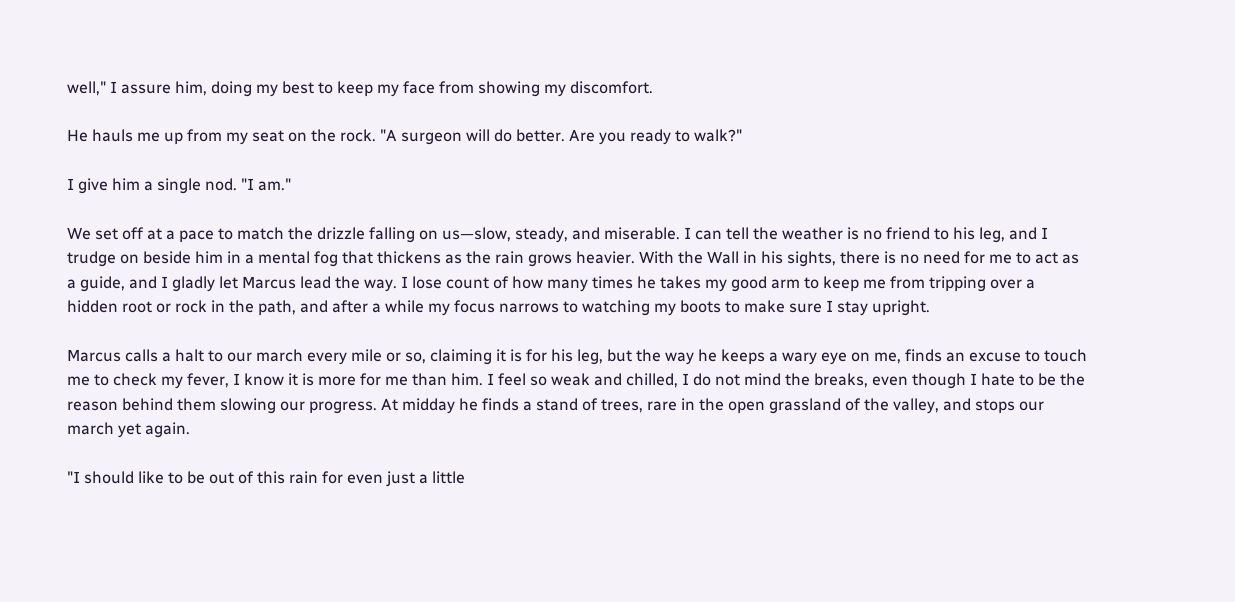well," I assure him, doing my best to keep my face from showing my discomfort.

He hauls me up from my seat on the rock. "A surgeon will do better. Are you ready to walk?"

I give him a single nod. "I am."

We set off at a pace to match the drizzle falling on us—slow, steady, and miserable. I can tell the weather is no friend to his leg, and I trudge on beside him in a mental fog that thickens as the rain grows heavier. With the Wall in his sights, there is no need for me to act as a guide, and I gladly let Marcus lead the way. I lose count of how many times he takes my good arm to keep me from tripping over a hidden root or rock in the path, and after a while my focus narrows to watching my boots to make sure I stay upright.

Marcus calls a halt to our march every mile or so, claiming it is for his leg, but the way he keeps a wary eye on me, finds an excuse to touch me to check my fever, I know it is more for me than him. I feel so weak and chilled, I do not mind the breaks, even though I hate to be the reason behind them slowing our progress. At midday he finds a stand of trees, rare in the open grassland of the valley, and stops our march yet again.

"I should like to be out of this rain for even just a little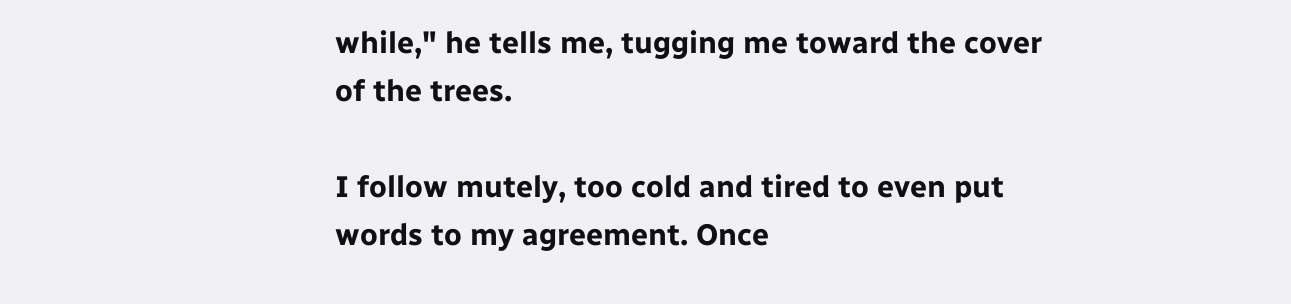while," he tells me, tugging me toward the cover of the trees.

I follow mutely, too cold and tired to even put words to my agreement. Once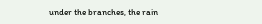under the branches, the rain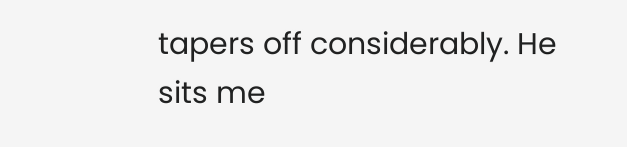tapers off considerably. He sits me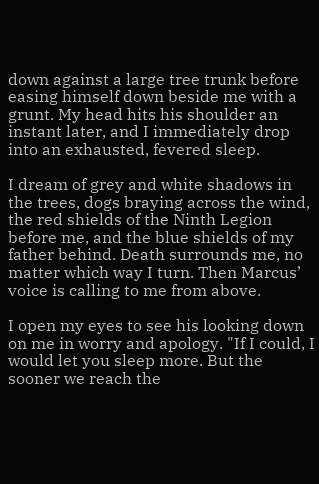down against a large tree trunk before easing himself down beside me with a grunt. My head hits his shoulder an instant later, and I immediately drop into an exhausted, fevered sleep.

I dream of grey and white shadows in the trees, dogs braying across the wind, the red shields of the Ninth Legion before me, and the blue shields of my father behind. Death surrounds me, no matter which way I turn. Then Marcus’ voice is calling to me from above.

I open my eyes to see his looking down on me in worry and apology. "If I could, I would let you sleep more. But the sooner we reach the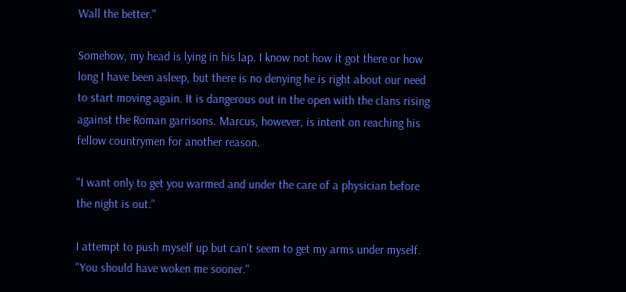Wall the better."

Somehow, my head is lying in his lap. I know not how it got there or how long I have been asleep, but there is no denying he is right about our need to start moving again. It is dangerous out in the open with the clans rising against the Roman garrisons. Marcus, however, is intent on reaching his fellow countrymen for another reason.

"I want only to get you warmed and under the care of a physician before the night is out."

I attempt to push myself up but can’t seem to get my arms under myself. "You should have woken me sooner."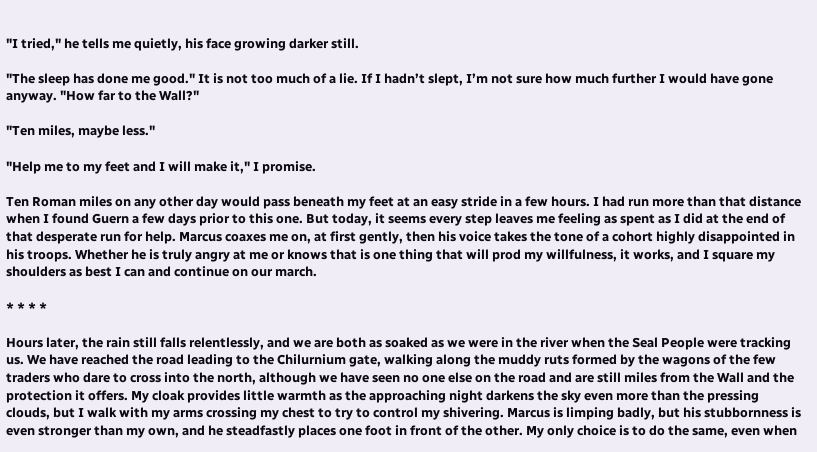"I tried," he tells me quietly, his face growing darker still.

"The sleep has done me good." It is not too much of a lie. If I hadn’t slept, I’m not sure how much further I would have gone anyway. "How far to the Wall?"

"Ten miles, maybe less."

"Help me to my feet and I will make it," I promise.

Ten Roman miles on any other day would pass beneath my feet at an easy stride in a few hours. I had run more than that distance when I found Guern a few days prior to this one. But today, it seems every step leaves me feeling as spent as I did at the end of that desperate run for help. Marcus coaxes me on, at first gently, then his voice takes the tone of a cohort highly disappointed in his troops. Whether he is truly angry at me or knows that is one thing that will prod my willfulness, it works, and I square my shoulders as best I can and continue on our march.

* * * *

Hours later, the rain still falls relentlessly, and we are both as soaked as we were in the river when the Seal People were tracking us. We have reached the road leading to the Chilurnium gate, walking along the muddy ruts formed by the wagons of the few traders who dare to cross into the north, although we have seen no one else on the road and are still miles from the Wall and the protection it offers. My cloak provides little warmth as the approaching night darkens the sky even more than the pressing clouds, but I walk with my arms crossing my chest to try to control my shivering. Marcus is limping badly, but his stubbornness is even stronger than my own, and he steadfastly places one foot in front of the other. My only choice is to do the same, even when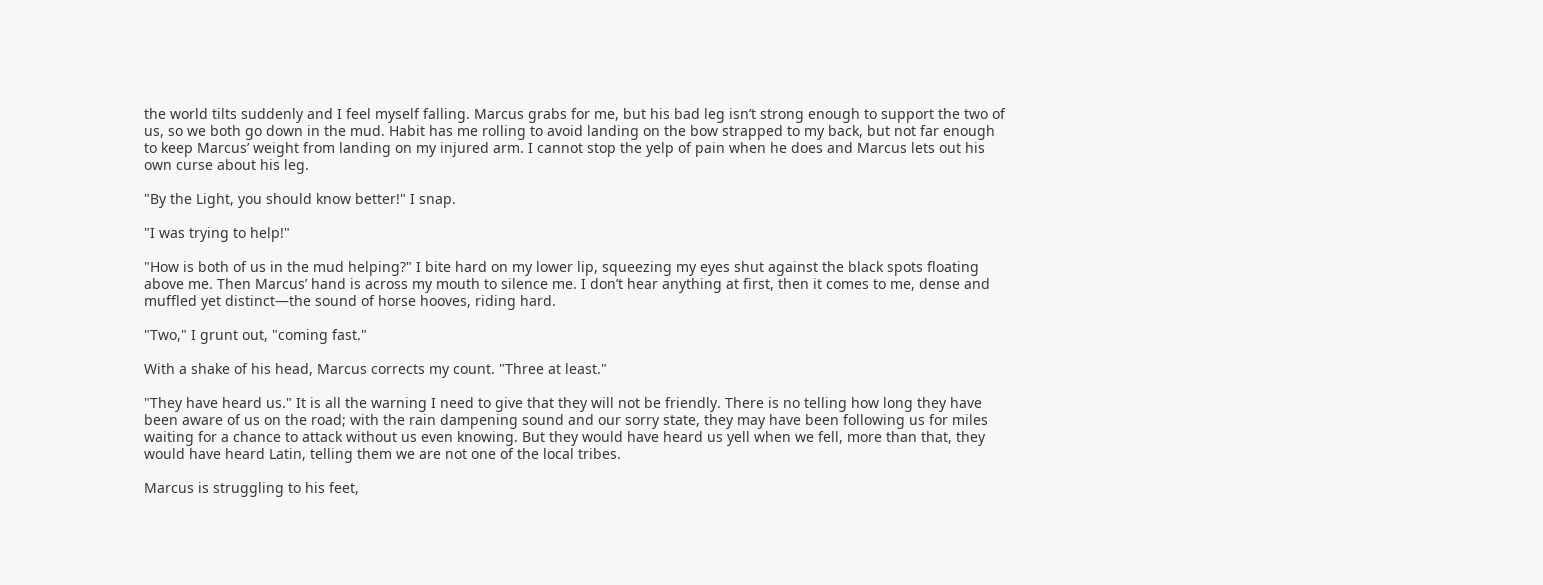the world tilts suddenly and I feel myself falling. Marcus grabs for me, but his bad leg isn’t strong enough to support the two of us, so we both go down in the mud. Habit has me rolling to avoid landing on the bow strapped to my back, but not far enough to keep Marcus’ weight from landing on my injured arm. I cannot stop the yelp of pain when he does and Marcus lets out his own curse about his leg.

"By the Light, you should know better!" I snap.

"I was trying to help!"

"How is both of us in the mud helping?" I bite hard on my lower lip, squeezing my eyes shut against the black spots floating above me. Then Marcus’ hand is across my mouth to silence me. I don’t hear anything at first, then it comes to me, dense and muffled yet distinct—the sound of horse hooves, riding hard.

"Two," I grunt out, "coming fast."

With a shake of his head, Marcus corrects my count. "Three at least."

"They have heard us." It is all the warning I need to give that they will not be friendly. There is no telling how long they have been aware of us on the road; with the rain dampening sound and our sorry state, they may have been following us for miles waiting for a chance to attack without us even knowing. But they would have heard us yell when we fell, more than that, they would have heard Latin, telling them we are not one of the local tribes.

Marcus is struggling to his feet,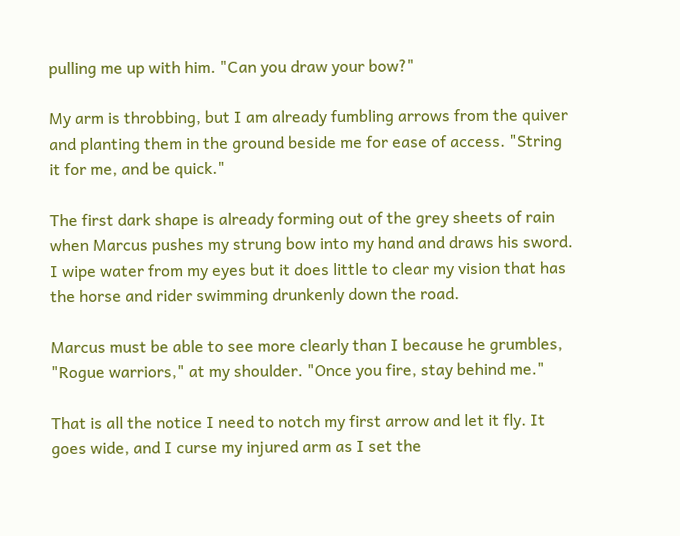pulling me up with him. "Can you draw your bow?"

My arm is throbbing, but I am already fumbling arrows from the quiver and planting them in the ground beside me for ease of access. "String it for me, and be quick."

The first dark shape is already forming out of the grey sheets of rain when Marcus pushes my strung bow into my hand and draws his sword. I wipe water from my eyes but it does little to clear my vision that has the horse and rider swimming drunkenly down the road.

Marcus must be able to see more clearly than I because he grumbles, "Rogue warriors," at my shoulder. "Once you fire, stay behind me."

That is all the notice I need to notch my first arrow and let it fly. It goes wide, and I curse my injured arm as I set the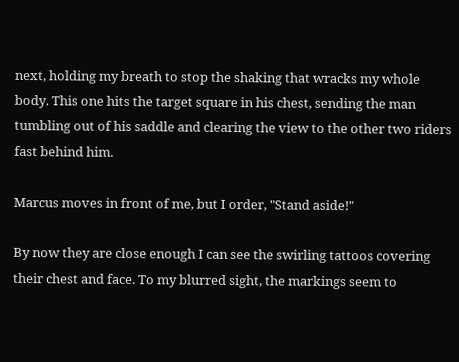next, holding my breath to stop the shaking that wracks my whole body. This one hits the target square in his chest, sending the man tumbling out of his saddle and clearing the view to the other two riders fast behind him.

Marcus moves in front of me, but I order, "Stand aside!"

By now they are close enough I can see the swirling tattoos covering their chest and face. To my blurred sight, the markings seem to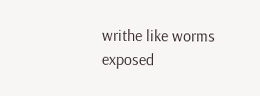writhe like worms exposed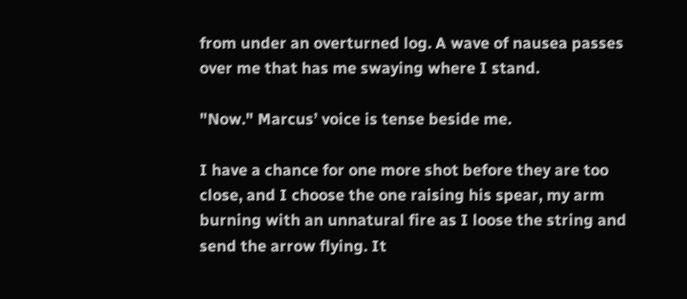from under an overturned log. A wave of nausea passes over me that has me swaying where I stand.

"Now." Marcus’ voice is tense beside me.

I have a chance for one more shot before they are too close, and I choose the one raising his spear, my arm burning with an unnatural fire as I loose the string and send the arrow flying. It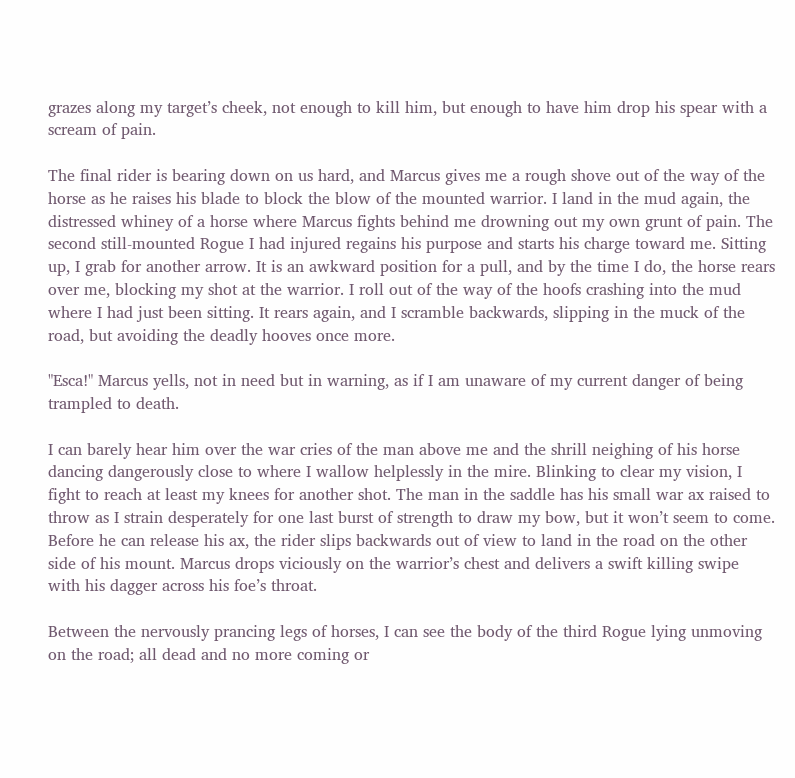grazes along my target’s cheek, not enough to kill him, but enough to have him drop his spear with a scream of pain.

The final rider is bearing down on us hard, and Marcus gives me a rough shove out of the way of the horse as he raises his blade to block the blow of the mounted warrior. I land in the mud again, the distressed whiney of a horse where Marcus fights behind me drowning out my own grunt of pain. The second still-mounted Rogue I had injured regains his purpose and starts his charge toward me. Sitting up, I grab for another arrow. It is an awkward position for a pull, and by the time I do, the horse rears over me, blocking my shot at the warrior. I roll out of the way of the hoofs crashing into the mud where I had just been sitting. It rears again, and I scramble backwards, slipping in the muck of the road, but avoiding the deadly hooves once more.

"Esca!" Marcus yells, not in need but in warning, as if I am unaware of my current danger of being trampled to death.

I can barely hear him over the war cries of the man above me and the shrill neighing of his horse dancing dangerously close to where I wallow helplessly in the mire. Blinking to clear my vision, I fight to reach at least my knees for another shot. The man in the saddle has his small war ax raised to throw as I strain desperately for one last burst of strength to draw my bow, but it won’t seem to come. Before he can release his ax, the rider slips backwards out of view to land in the road on the other side of his mount. Marcus drops viciously on the warrior’s chest and delivers a swift killing swipe with his dagger across his foe’s throat.

Between the nervously prancing legs of horses, I can see the body of the third Rogue lying unmoving on the road; all dead and no more coming or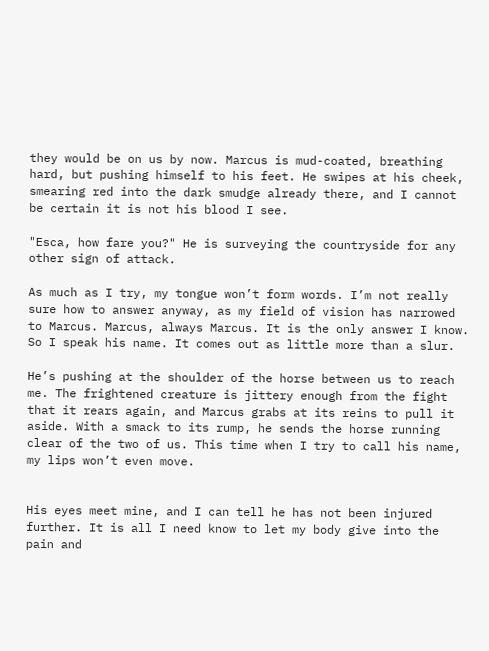they would be on us by now. Marcus is mud-coated, breathing hard, but pushing himself to his feet. He swipes at his cheek, smearing red into the dark smudge already there, and I cannot be certain it is not his blood I see.

"Esca, how fare you?" He is surveying the countryside for any other sign of attack.

As much as I try, my tongue won’t form words. I’m not really sure how to answer anyway, as my field of vision has narrowed to Marcus. Marcus, always Marcus. It is the only answer I know. So I speak his name. It comes out as little more than a slur.

He’s pushing at the shoulder of the horse between us to reach me. The frightened creature is jittery enough from the fight that it rears again, and Marcus grabs at its reins to pull it aside. With a smack to its rump, he sends the horse running clear of the two of us. This time when I try to call his name, my lips won’t even move.


His eyes meet mine, and I can tell he has not been injured further. It is all I need know to let my body give into the pain and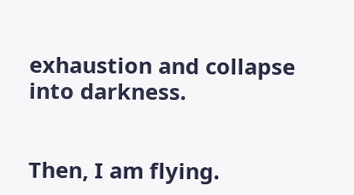exhaustion and collapse into darkness.


Then, I am flying.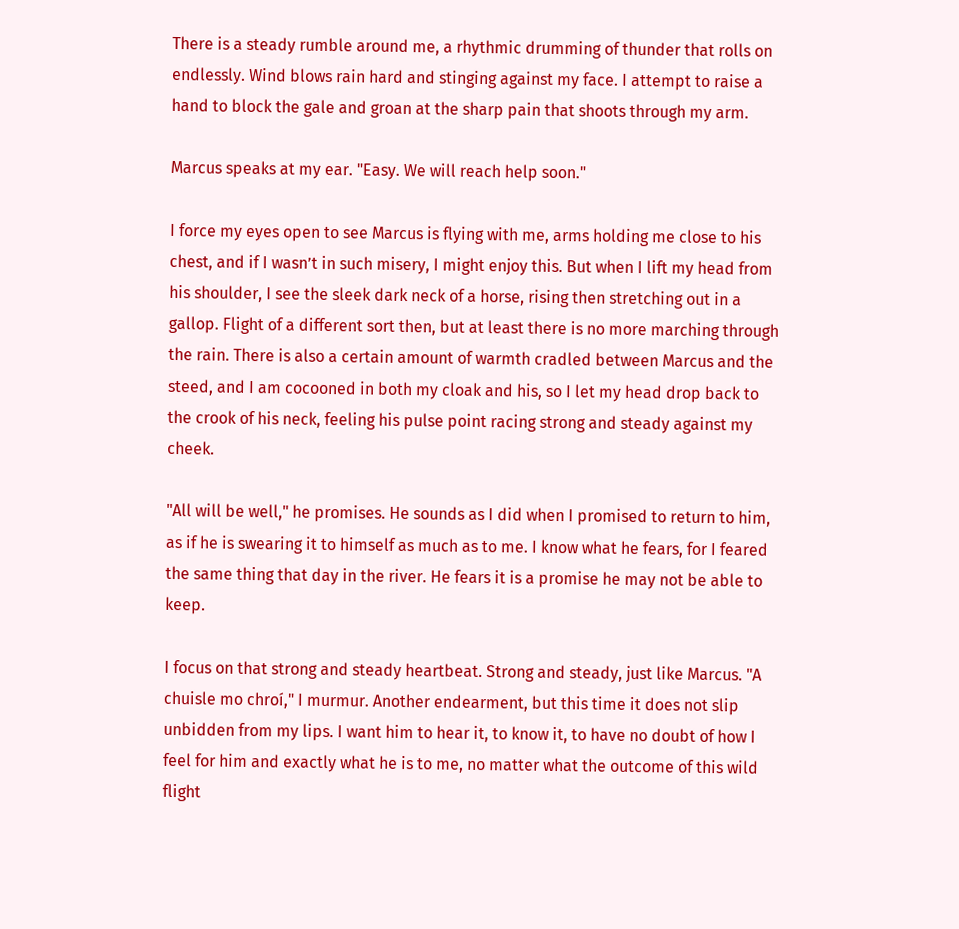There is a steady rumble around me, a rhythmic drumming of thunder that rolls on endlessly. Wind blows rain hard and stinging against my face. I attempt to raise a hand to block the gale and groan at the sharp pain that shoots through my arm.

Marcus speaks at my ear. "Easy. We will reach help soon."

I force my eyes open to see Marcus is flying with me, arms holding me close to his chest, and if I wasn’t in such misery, I might enjoy this. But when I lift my head from his shoulder, I see the sleek dark neck of a horse, rising then stretching out in a gallop. Flight of a different sort then, but at least there is no more marching through the rain. There is also a certain amount of warmth cradled between Marcus and the steed, and I am cocooned in both my cloak and his, so I let my head drop back to the crook of his neck, feeling his pulse point racing strong and steady against my cheek.

"All will be well," he promises. He sounds as I did when I promised to return to him, as if he is swearing it to himself as much as to me. I know what he fears, for I feared the same thing that day in the river. He fears it is a promise he may not be able to keep.

I focus on that strong and steady heartbeat. Strong and steady, just like Marcus. "A chuisle mo chroí," I murmur. Another endearment, but this time it does not slip unbidden from my lips. I want him to hear it, to know it, to have no doubt of how I feel for him and exactly what he is to me, no matter what the outcome of this wild flight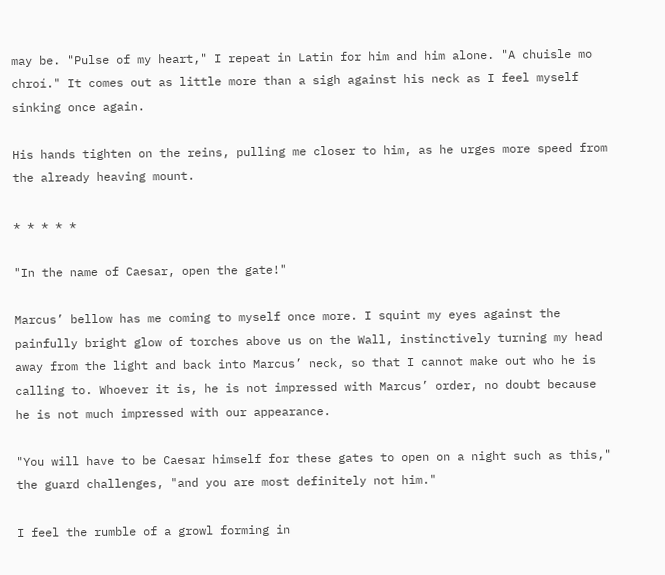may be. "Pulse of my heart," I repeat in Latin for him and him alone. "A chuisle mo chroí." It comes out as little more than a sigh against his neck as I feel myself sinking once again.

His hands tighten on the reins, pulling me closer to him, as he urges more speed from the already heaving mount.

* * * * *

"In the name of Caesar, open the gate!"

Marcus’ bellow has me coming to myself once more. I squint my eyes against the painfully bright glow of torches above us on the Wall, instinctively turning my head away from the light and back into Marcus’ neck, so that I cannot make out who he is calling to. Whoever it is, he is not impressed with Marcus’ order, no doubt because he is not much impressed with our appearance.

"You will have to be Caesar himself for these gates to open on a night such as this," the guard challenges, "and you are most definitely not him."

I feel the rumble of a growl forming in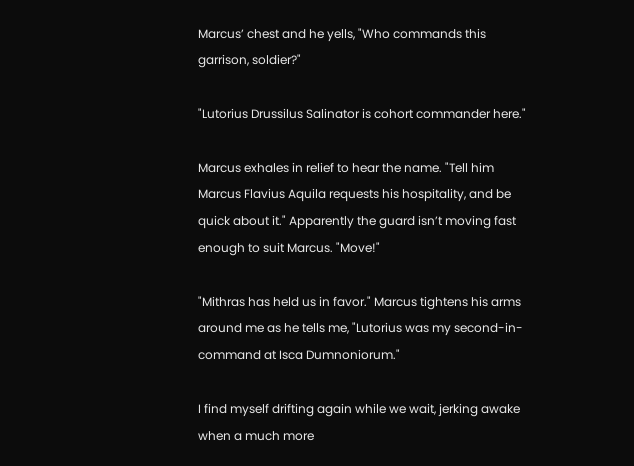Marcus’ chest and he yells, "Who commands this garrison, soldier?"

"Lutorius Drussilus Salinator is cohort commander here."

Marcus exhales in relief to hear the name. "Tell him Marcus Flavius Aquila requests his hospitality, and be quick about it." Apparently the guard isn’t moving fast enough to suit Marcus. "Move!"

"Mithras has held us in favor." Marcus tightens his arms around me as he tells me, "Lutorius was my second-in-command at Isca Dumnoniorum."

I find myself drifting again while we wait, jerking awake when a much more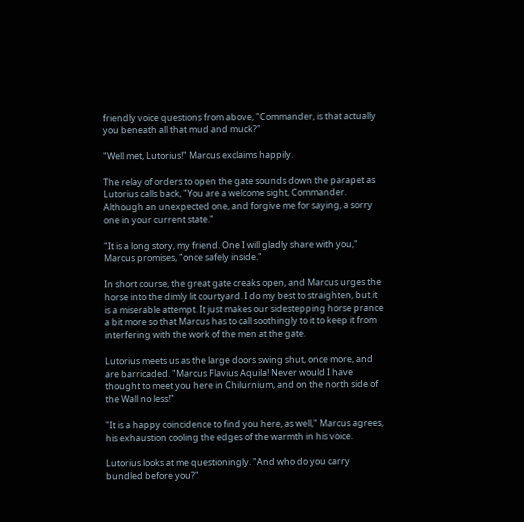friendly voice questions from above, "Commander, is that actually you beneath all that mud and muck?"

"Well met, Lutorius!" Marcus exclaims happily.

The relay of orders to open the gate sounds down the parapet as Lutorius calls back, "You are a welcome sight, Commander. Although an unexpected one, and forgive me for saying, a sorry one in your current state."

"It is a long story, my friend. One I will gladly share with you," Marcus promises, "once safely inside."

In short course, the great gate creaks open, and Marcus urges the horse into the dimly lit courtyard. I do my best to straighten, but it is a miserable attempt. It just makes our sidestepping horse prance a bit more so that Marcus has to call soothingly to it to keep it from interfering with the work of the men at the gate.

Lutorius meets us as the large doors swing shut, once more, and are barricaded. "Marcus Flavius Aquila! Never would I have thought to meet you here in Chilurnium, and on the north side of the Wall no less!"

"It is a happy coincidence to find you here, as well," Marcus agrees, his exhaustion cooling the edges of the warmth in his voice.

Lutorius looks at me questioningly. "And who do you carry bundled before you?"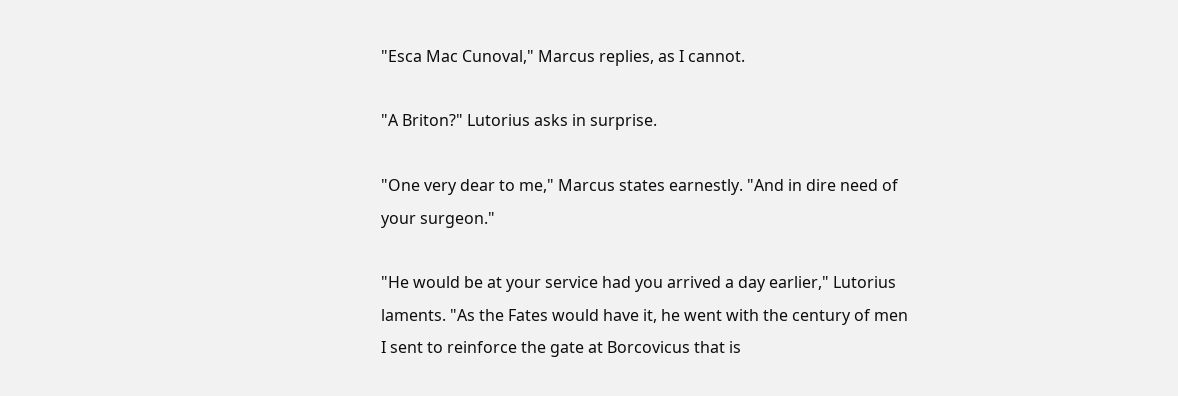"Esca Mac Cunoval," Marcus replies, as I cannot.

"A Briton?" Lutorius asks in surprise.

"One very dear to me," Marcus states earnestly. "And in dire need of your surgeon."

"He would be at your service had you arrived a day earlier," Lutorius laments. "As the Fates would have it, he went with the century of men I sent to reinforce the gate at Borcovicus that is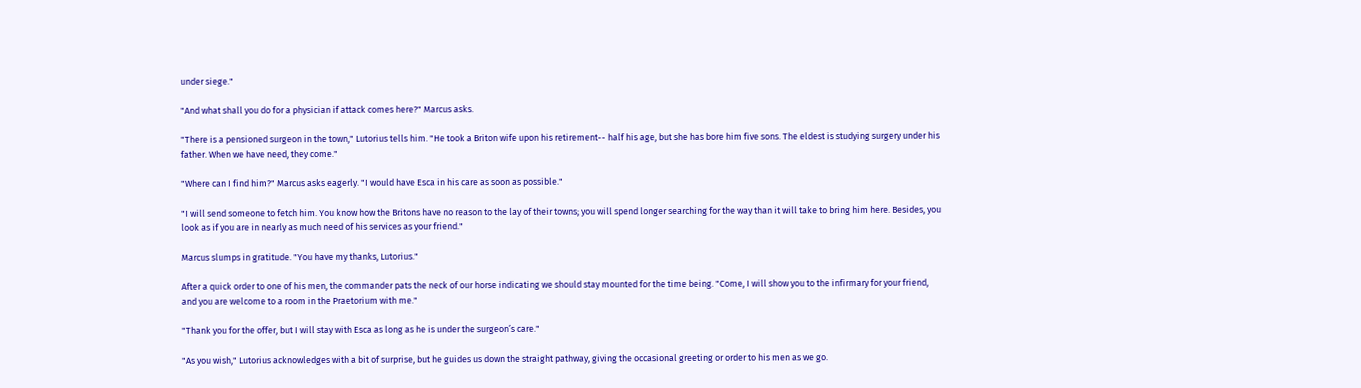under siege."

"And what shall you do for a physician if attack comes here?" Marcus asks.

"There is a pensioned surgeon in the town," Lutorius tells him. "He took a Briton wife upon his retirement-- half his age, but she has bore him five sons. The eldest is studying surgery under his father. When we have need, they come."

"Where can I find him?" Marcus asks eagerly. "I would have Esca in his care as soon as possible."

"I will send someone to fetch him. You know how the Britons have no reason to the lay of their towns; you will spend longer searching for the way than it will take to bring him here. Besides, you look as if you are in nearly as much need of his services as your friend."

Marcus slumps in gratitude. "You have my thanks, Lutorius."

After a quick order to one of his men, the commander pats the neck of our horse indicating we should stay mounted for the time being. "Come, I will show you to the infirmary for your friend, and you are welcome to a room in the Praetorium with me."

"Thank you for the offer, but I will stay with Esca as long as he is under the surgeon’s care."

"As you wish," Lutorius acknowledges with a bit of surprise, but he guides us down the straight pathway, giving the occasional greeting or order to his men as we go.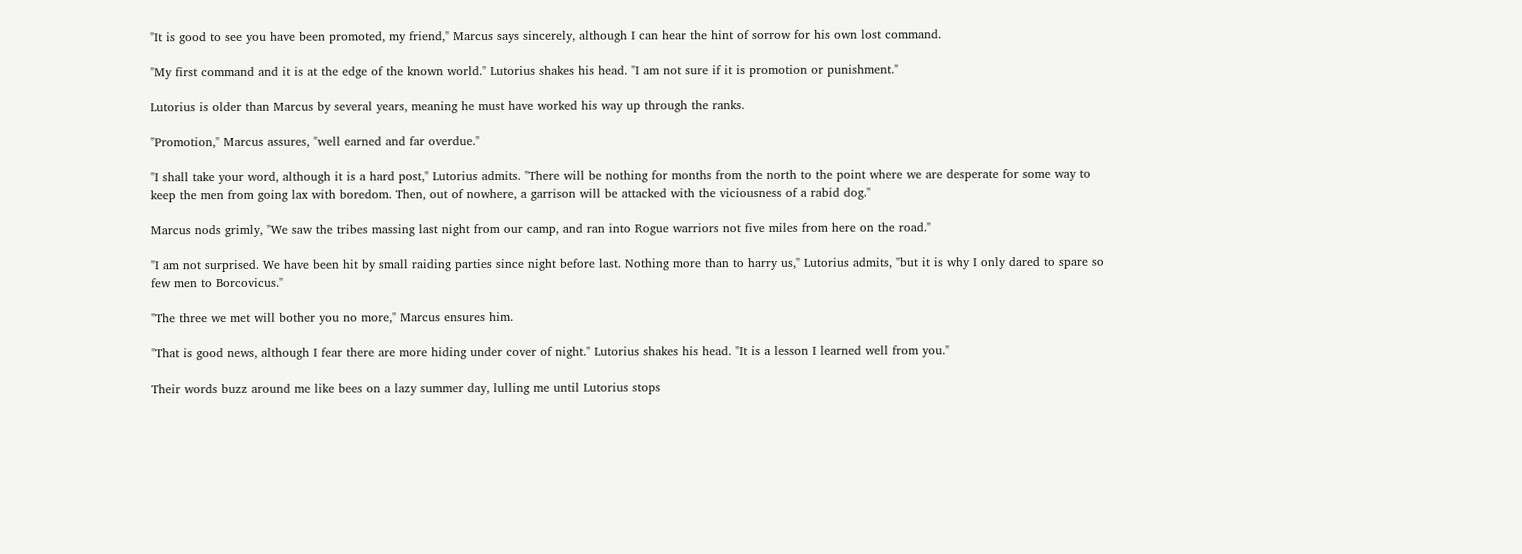"It is good to see you have been promoted, my friend," Marcus says sincerely, although I can hear the hint of sorrow for his own lost command.

"My first command and it is at the edge of the known world." Lutorius shakes his head. "I am not sure if it is promotion or punishment."

Lutorius is older than Marcus by several years, meaning he must have worked his way up through the ranks.

"Promotion," Marcus assures, "well earned and far overdue."

"I shall take your word, although it is a hard post," Lutorius admits. "There will be nothing for months from the north to the point where we are desperate for some way to keep the men from going lax with boredom. Then, out of nowhere, a garrison will be attacked with the viciousness of a rabid dog."

Marcus nods grimly, "We saw the tribes massing last night from our camp, and ran into Rogue warriors not five miles from here on the road."

"I am not surprised. We have been hit by small raiding parties since night before last. Nothing more than to harry us," Lutorius admits, "but it is why I only dared to spare so few men to Borcovicus."

"The three we met will bother you no more," Marcus ensures him.

"That is good news, although I fear there are more hiding under cover of night." Lutorius shakes his head. "It is a lesson I learned well from you."

Their words buzz around me like bees on a lazy summer day, lulling me until Lutorius stops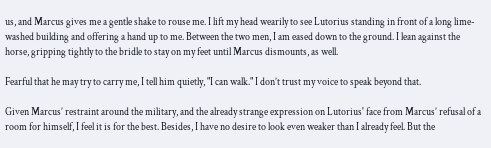us, and Marcus gives me a gentle shake to rouse me. I lift my head wearily to see Lutorius standing in front of a long lime-washed building and offering a hand up to me. Between the two men, I am eased down to the ground. I lean against the horse, gripping tightly to the bridle to stay on my feet until Marcus dismounts, as well.

Fearful that he may try to carry me, I tell him quietly, "I can walk." I don’t trust my voice to speak beyond that.

Given Marcus’ restraint around the military, and the already strange expression on Lutorius' face from Marcus’ refusal of a room for himself, I feel it is for the best. Besides, I have no desire to look even weaker than I already feel. But the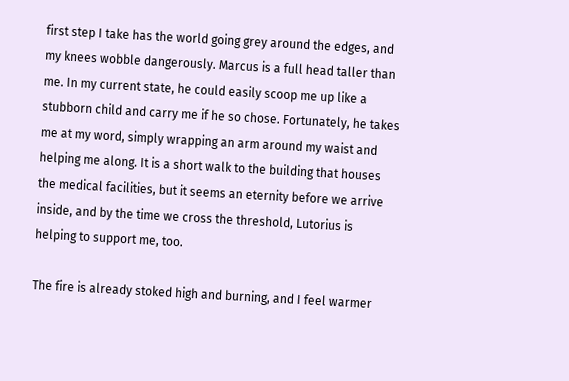first step I take has the world going grey around the edges, and my knees wobble dangerously. Marcus is a full head taller than me. In my current state, he could easily scoop me up like a stubborn child and carry me if he so chose. Fortunately, he takes me at my word, simply wrapping an arm around my waist and helping me along. It is a short walk to the building that houses the medical facilities, but it seems an eternity before we arrive inside, and by the time we cross the threshold, Lutorius is helping to support me, too.

The fire is already stoked high and burning, and I feel warmer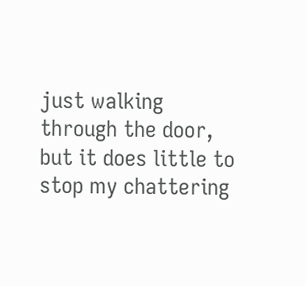just walking through the door, but it does little to stop my chattering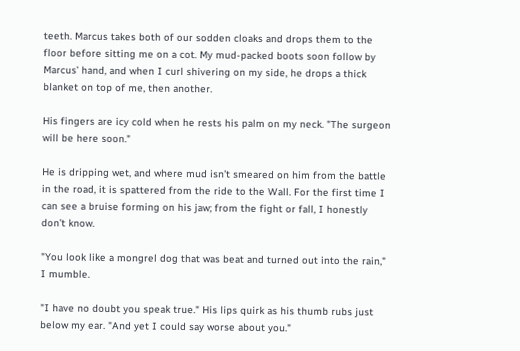teeth. Marcus takes both of our sodden cloaks and drops them to the floor before sitting me on a cot. My mud-packed boots soon follow by Marcus’ hand, and when I curl shivering on my side, he drops a thick blanket on top of me, then another.

His fingers are icy cold when he rests his palm on my neck. "The surgeon will be here soon."

He is dripping wet, and where mud isn’t smeared on him from the battle in the road, it is spattered from the ride to the Wall. For the first time I can see a bruise forming on his jaw; from the fight or fall, I honestly don’t know.

"You look like a mongrel dog that was beat and turned out into the rain," I mumble.

"I have no doubt you speak true." His lips quirk as his thumb rubs just below my ear. "And yet I could say worse about you."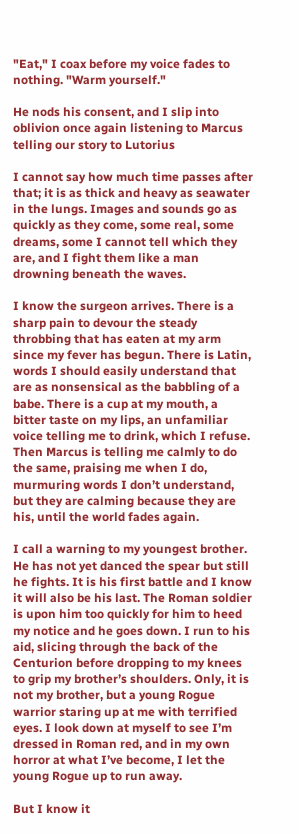"Eat," I coax before my voice fades to nothing. "Warm yourself."

He nods his consent, and I slip into oblivion once again listening to Marcus telling our story to Lutorius

I cannot say how much time passes after that; it is as thick and heavy as seawater in the lungs. Images and sounds go as quickly as they come, some real, some dreams, some I cannot tell which they are, and I fight them like a man drowning beneath the waves.

I know the surgeon arrives. There is a sharp pain to devour the steady throbbing that has eaten at my arm since my fever has begun. There is Latin, words I should easily understand that are as nonsensical as the babbling of a babe. There is a cup at my mouth, a bitter taste on my lips, an unfamiliar voice telling me to drink, which I refuse. Then Marcus is telling me calmly to do the same, praising me when I do, murmuring words I don’t understand, but they are calming because they are his, until the world fades again.

I call a warning to my youngest brother. He has not yet danced the spear but still he fights. It is his first battle and I know it will also be his last. The Roman soldier is upon him too quickly for him to heed my notice and he goes down. I run to his aid, slicing through the back of the Centurion before dropping to my knees to grip my brother’s shoulders. Only, it is not my brother, but a young Rogue warrior staring up at me with terrified eyes. I look down at myself to see I’m dressed in Roman red, and in my own horror at what I’ve become, I let the young Rogue up to run away.

But I know it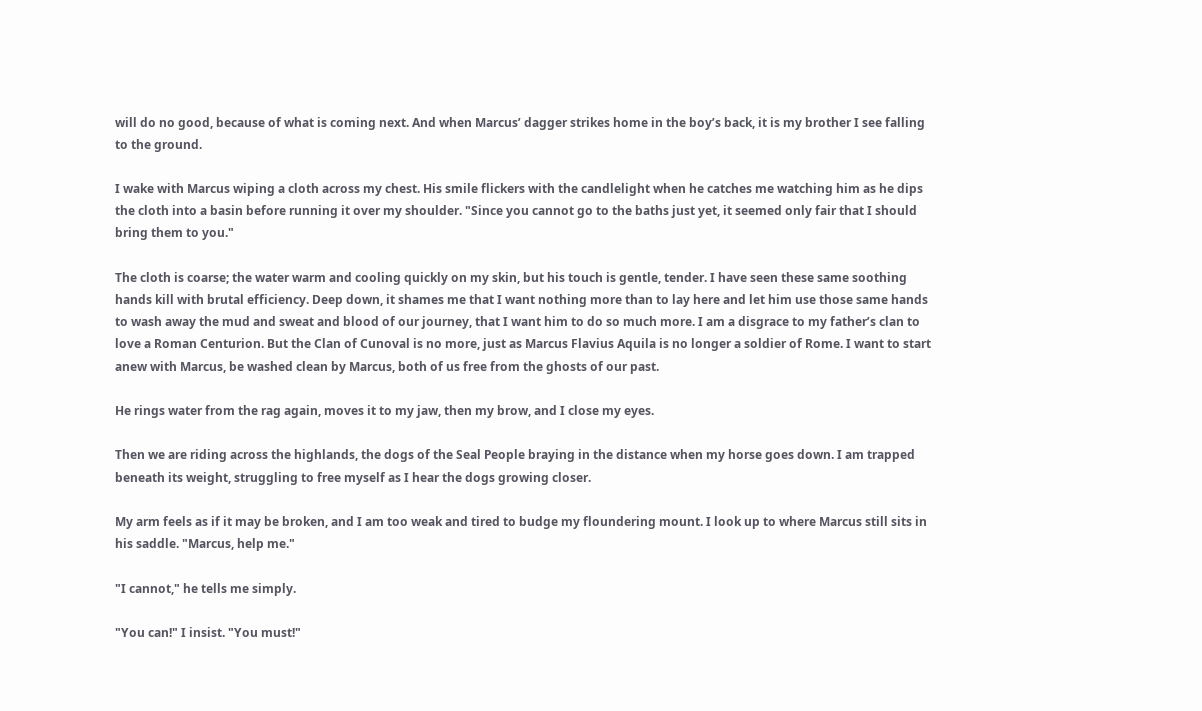will do no good, because of what is coming next. And when Marcus’ dagger strikes home in the boy’s back, it is my brother I see falling to the ground.

I wake with Marcus wiping a cloth across my chest. His smile flickers with the candlelight when he catches me watching him as he dips the cloth into a basin before running it over my shoulder. "Since you cannot go to the baths just yet, it seemed only fair that I should bring them to you."

The cloth is coarse; the water warm and cooling quickly on my skin, but his touch is gentle, tender. I have seen these same soothing hands kill with brutal efficiency. Deep down, it shames me that I want nothing more than to lay here and let him use those same hands to wash away the mud and sweat and blood of our journey, that I want him to do so much more. I am a disgrace to my father’s clan to love a Roman Centurion. But the Clan of Cunoval is no more, just as Marcus Flavius Aquila is no longer a soldier of Rome. I want to start anew with Marcus, be washed clean by Marcus, both of us free from the ghosts of our past.

He rings water from the rag again, moves it to my jaw, then my brow, and I close my eyes.

Then we are riding across the highlands, the dogs of the Seal People braying in the distance when my horse goes down. I am trapped beneath its weight, struggling to free myself as I hear the dogs growing closer.

My arm feels as if it may be broken, and I am too weak and tired to budge my floundering mount. I look up to where Marcus still sits in his saddle. "Marcus, help me."

"I cannot," he tells me simply.

"You can!" I insist. "You must!"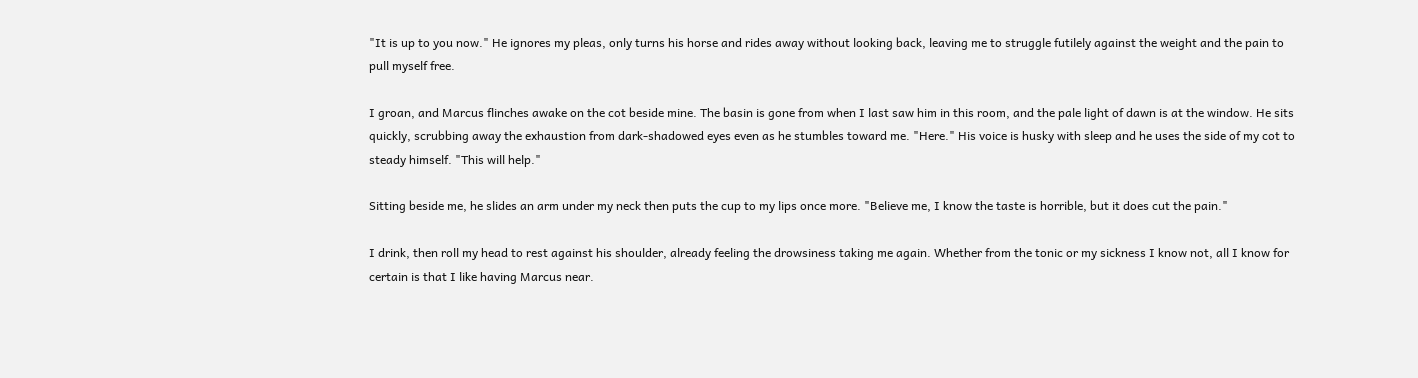"It is up to you now." He ignores my pleas, only turns his horse and rides away without looking back, leaving me to struggle futilely against the weight and the pain to pull myself free.

I groan, and Marcus flinches awake on the cot beside mine. The basin is gone from when I last saw him in this room, and the pale light of dawn is at the window. He sits quickly, scrubbing away the exhaustion from dark-shadowed eyes even as he stumbles toward me. "Here." His voice is husky with sleep and he uses the side of my cot to steady himself. "This will help."

Sitting beside me, he slides an arm under my neck then puts the cup to my lips once more. "Believe me, I know the taste is horrible, but it does cut the pain."

I drink, then roll my head to rest against his shoulder, already feeling the drowsiness taking me again. Whether from the tonic or my sickness I know not, all I know for certain is that I like having Marcus near.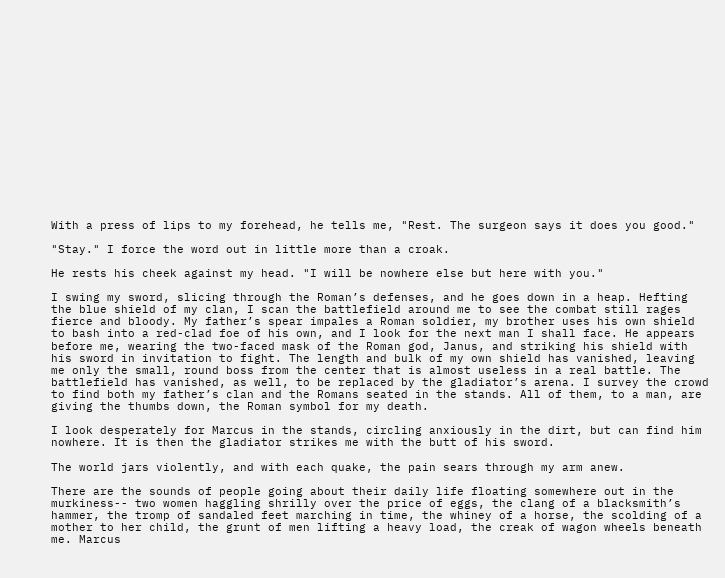With a press of lips to my forehead, he tells me, "Rest. The surgeon says it does you good."

"Stay." I force the word out in little more than a croak.

He rests his cheek against my head. "I will be nowhere else but here with you."

I swing my sword, slicing through the Roman’s defenses, and he goes down in a heap. Hefting the blue shield of my clan, I scan the battlefield around me to see the combat still rages fierce and bloody. My father’s spear impales a Roman soldier, my brother uses his own shield to bash into a red-clad foe of his own, and I look for the next man I shall face. He appears before me, wearing the two-faced mask of the Roman god, Janus, and striking his shield with his sword in invitation to fight. The length and bulk of my own shield has vanished, leaving me only the small, round boss from the center that is almost useless in a real battle. The battlefield has vanished, as well, to be replaced by the gladiator’s arena. I survey the crowd to find both my father’s clan and the Romans seated in the stands. All of them, to a man, are giving the thumbs down, the Roman symbol for my death.

I look desperately for Marcus in the stands, circling anxiously in the dirt, but can find him nowhere. It is then the gladiator strikes me with the butt of his sword.

The world jars violently, and with each quake, the pain sears through my arm anew.

There are the sounds of people going about their daily life floating somewhere out in the murkiness-- two women haggling shrilly over the price of eggs, the clang of a blacksmith’s hammer, the tromp of sandaled feet marching in time, the whiney of a horse, the scolding of a mother to her child, the grunt of men lifting a heavy load, the creak of wagon wheels beneath me. Marcus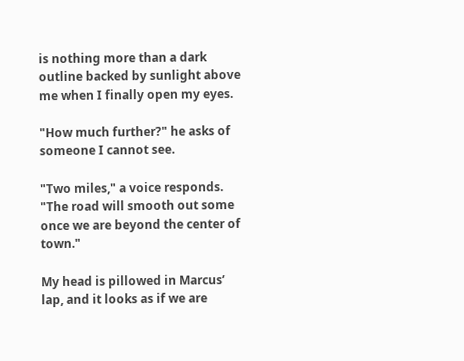is nothing more than a dark outline backed by sunlight above me when I finally open my eyes.

"How much further?" he asks of someone I cannot see.

"Two miles," a voice responds. "The road will smooth out some once we are beyond the center of town."

My head is pillowed in Marcus’ lap, and it looks as if we are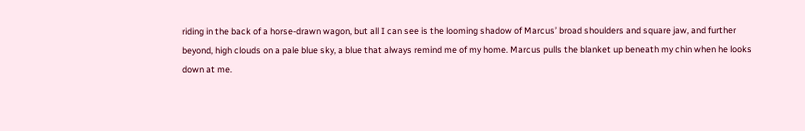riding in the back of a horse-drawn wagon, but all I can see is the looming shadow of Marcus’ broad shoulders and square jaw, and further beyond, high clouds on a pale blue sky, a blue that always remind me of my home. Marcus pulls the blanket up beneath my chin when he looks down at me.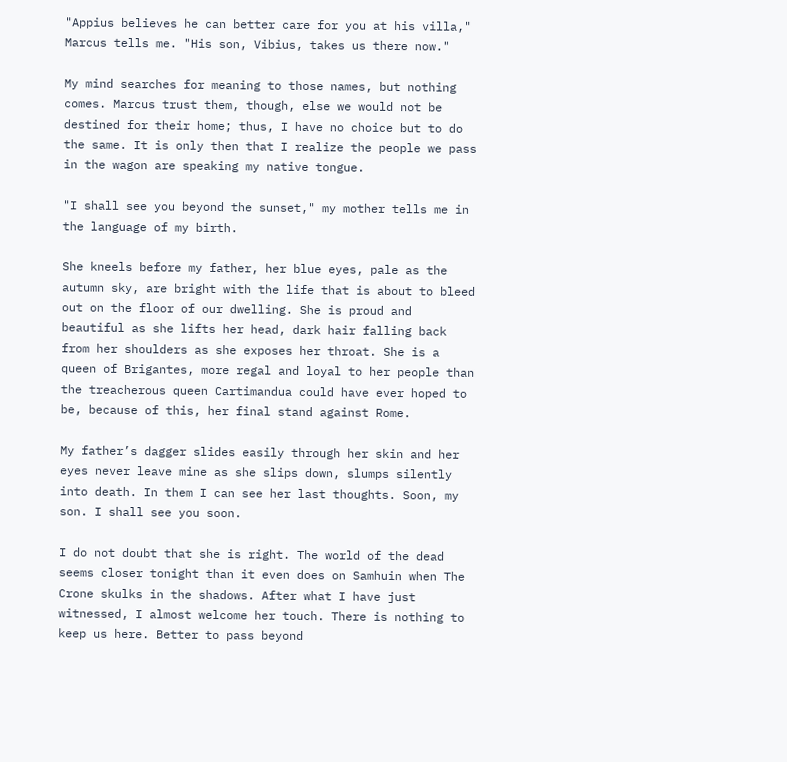"Appius believes he can better care for you at his villa," Marcus tells me. "His son, Vibius, takes us there now."

My mind searches for meaning to those names, but nothing comes. Marcus trust them, though, else we would not be destined for their home; thus, I have no choice but to do the same. It is only then that I realize the people we pass in the wagon are speaking my native tongue.

"I shall see you beyond the sunset," my mother tells me in the language of my birth.

She kneels before my father, her blue eyes, pale as the autumn sky, are bright with the life that is about to bleed out on the floor of our dwelling. She is proud and beautiful as she lifts her head, dark hair falling back from her shoulders as she exposes her throat. She is a queen of Brigantes, more regal and loyal to her people than the treacherous queen Cartimandua could have ever hoped to be, because of this, her final stand against Rome.

My father’s dagger slides easily through her skin and her eyes never leave mine as she slips down, slumps silently into death. In them I can see her last thoughts. Soon, my son. I shall see you soon.

I do not doubt that she is right. The world of the dead seems closer tonight than it even does on Samhuin when The Crone skulks in the shadows. After what I have just witnessed, I almost welcome her touch. There is nothing to keep us here. Better to pass beyond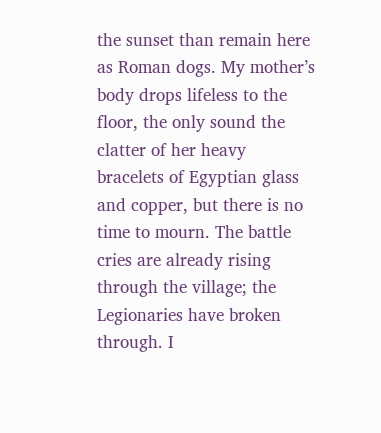the sunset than remain here as Roman dogs. My mother’s body drops lifeless to the floor, the only sound the clatter of her heavy bracelets of Egyptian glass and copper, but there is no time to mourn. The battle cries are already rising through the village; the Legionaries have broken through. I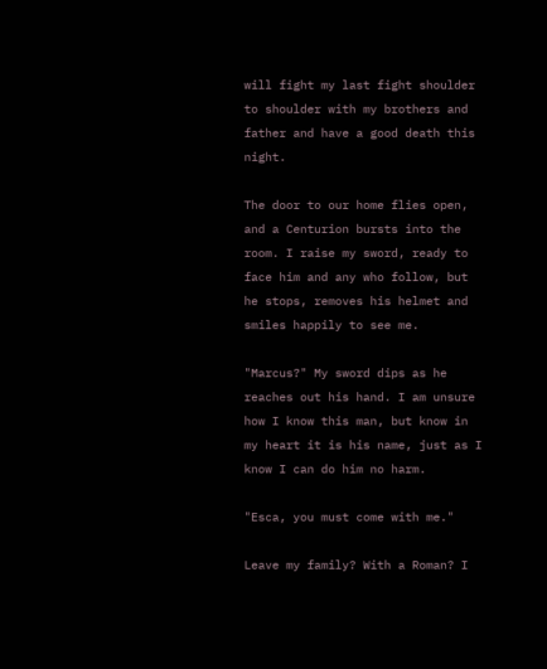will fight my last fight shoulder to shoulder with my brothers and father and have a good death this night.

The door to our home flies open, and a Centurion bursts into the room. I raise my sword, ready to face him and any who follow, but he stops, removes his helmet and smiles happily to see me.

"Marcus?" My sword dips as he reaches out his hand. I am unsure how I know this man, but know in my heart it is his name, just as I know I can do him no harm.

"Esca, you must come with me."

Leave my family? With a Roman? I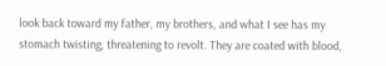look back toward my father, my brothers, and what I see has my stomach twisting, threatening to revolt. They are coated with blood,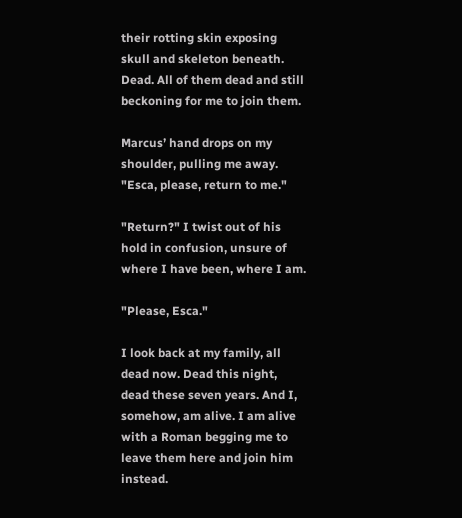their rotting skin exposing skull and skeleton beneath. Dead. All of them dead and still beckoning for me to join them.

Marcus’ hand drops on my shoulder, pulling me away. "Esca, please, return to me."

"Return?" I twist out of his hold in confusion, unsure of where I have been, where I am.

"Please, Esca."

I look back at my family, all dead now. Dead this night, dead these seven years. And I, somehow, am alive. I am alive with a Roman begging me to leave them here and join him instead.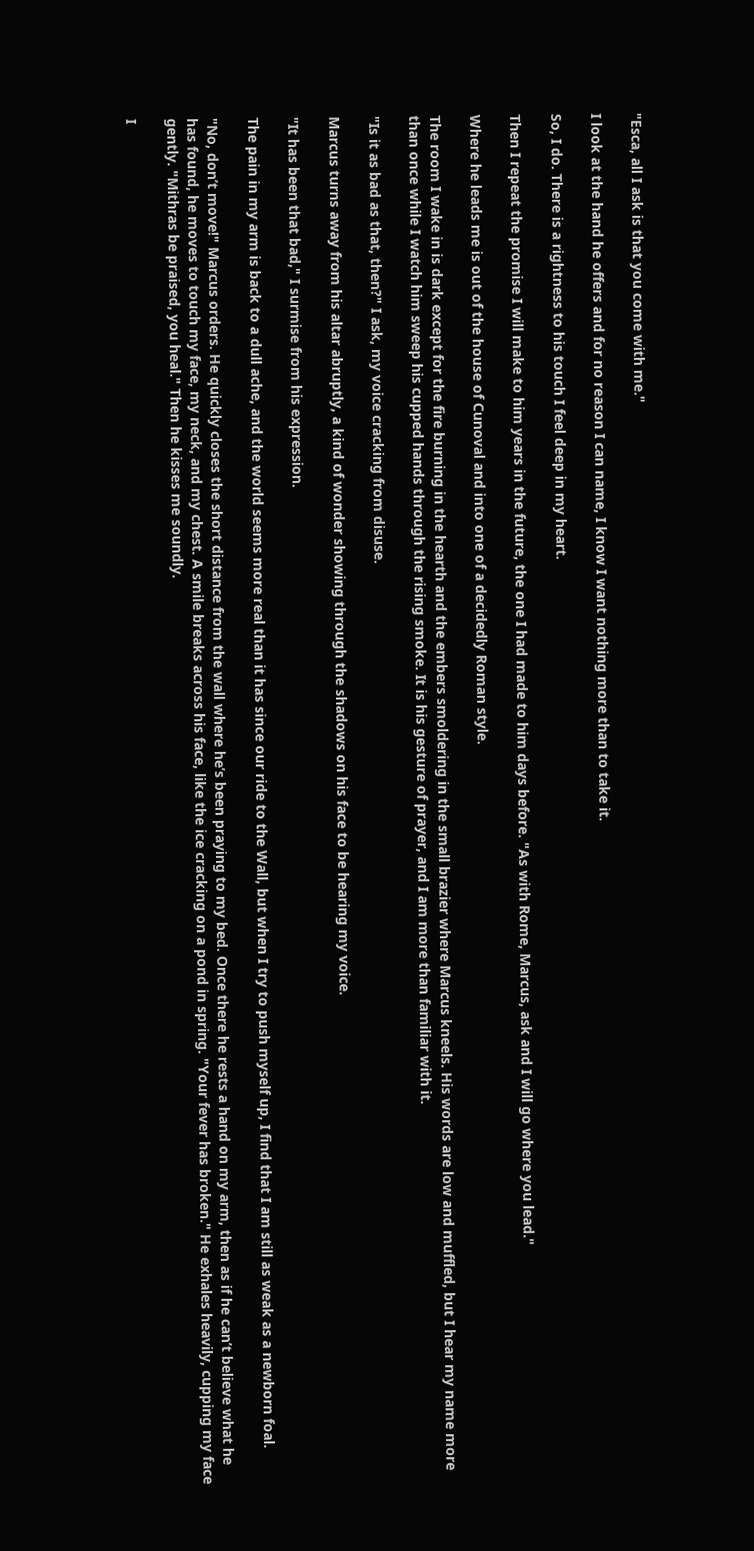"Esca, all I ask is that you come with me."

I look at the hand he offers and for no reason I can name, I know I want nothing more than to take it.

So, I do. There is a rightness to his touch I feel deep in my heart.

Then I repeat the promise I will make to him years in the future, the one I had made to him days before. "As with Rome, Marcus, ask and I will go where you lead."

Where he leads me is out of the house of Cunoval and into one of a decidedly Roman style.

The room I wake in is dark except for the fire burning in the hearth and the embers smoldering in the small brazier where Marcus kneels. His words are low and muffled, but I hear my name more than once while I watch him sweep his cupped hands through the rising smoke. It is his gesture of prayer, and I am more than familiar with it.

"Is it as bad as that, then?" I ask, my voice cracking from disuse.

Marcus turns away from his altar abruptly, a kind of wonder showing through the shadows on his face to be hearing my voice.

"It has been that bad," I surmise from his expression.

The pain in my arm is back to a dull ache, and the world seems more real than it has since our ride to the Wall, but when I try to push myself up, I find that I am still as weak as a newborn foal.

"No, don’t move!" Marcus orders. He quickly closes the short distance from the wall where he’s been praying to my bed. Once there he rests a hand on my arm, then as if he can’t believe what he has found, he moves to touch my face, my neck, and my chest. A smile breaks across his face, like the ice cracking on a pond in spring. "Your fever has broken." He exhales heavily, cupping my face gently. "Mithras be praised, you heal." Then he kisses me soundly.

I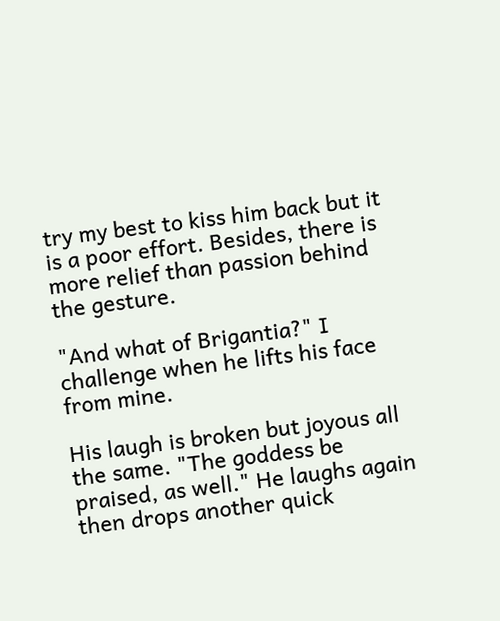try my best to kiss him back but it is a poor effort. Besides, there is more relief than passion behind the gesture.

"And what of Brigantia?" I challenge when he lifts his face from mine.

His laugh is broken but joyous all the same. "The goddess be praised, as well." He laughs again then drops another quick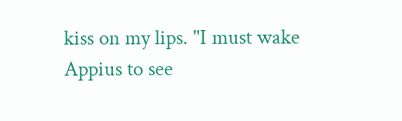kiss on my lips. "I must wake Appius to see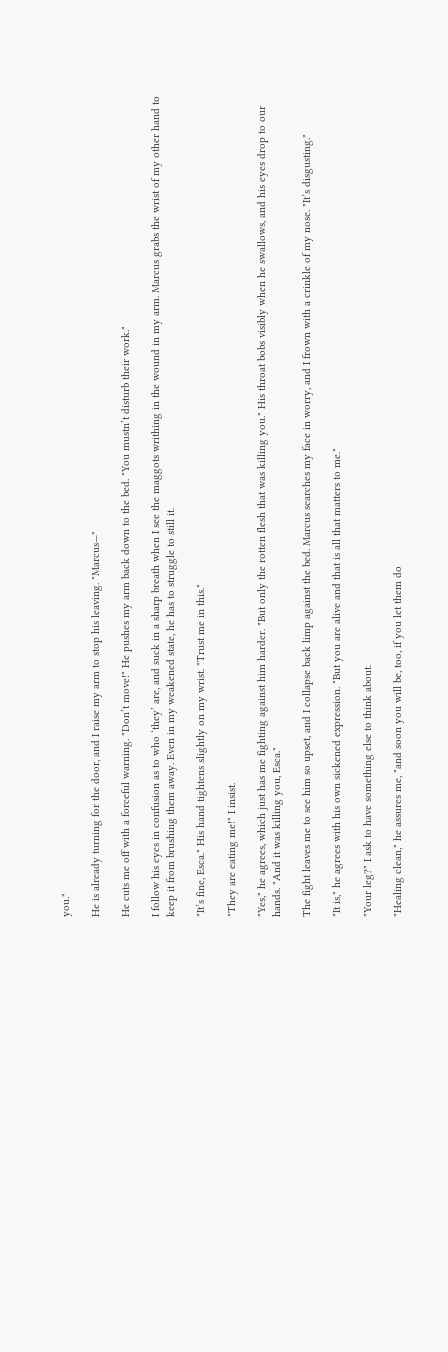you."

He is already turning for the door, and I raise my arm to stop his leaving. "Marcus—"

He cuts me off with a forceful warning. "Don’t move!" He pushes my arm back down to the bed. "You mustn’t disturb their work."

I follow his eyes in confusion as to who ‘they’ are, and suck in a sharp breath when I see the maggots writhing in the wound in my arm. Marcus grabs the wrist of my other hand to keep it from brushing them away. Even in my weakened state, he has to struggle to still it.

"It’s fine, Esca." His hand tightens slightly on my wrist. "Trust me in this."

"They are eating me!" I insist.

"Yes," he agrees, which just has me fighting against him harder. "But only the rotten flesh that was killing you." His throat bobs visibly when he swallows, and his eyes drop to our hands. "And it was killing you, Esca."

The fight leaves me to see him so upset, and I collapse back limp against the bed. Marcus searches my face in worry, and I frown with a crinkle of my nose. "It’s disgusting."

"It is," he agrees with his own sickened expression. "But you are alive and that is all that matters to me."

"Your leg?" I ask to have something else to think about.

"Healing clean," he assures me, "and soon you will be, too, if you let them do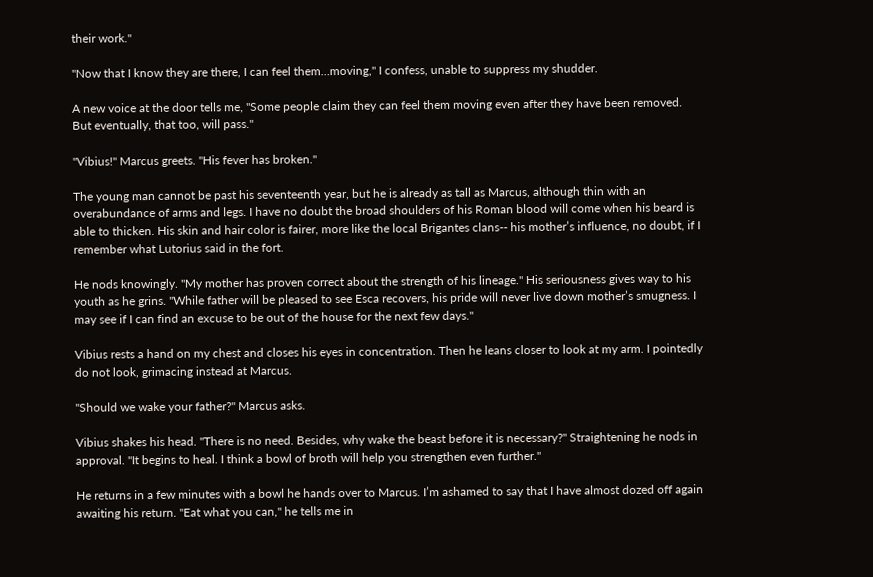their work."

"Now that I know they are there, I can feel them…moving," I confess, unable to suppress my shudder.

A new voice at the door tells me, "Some people claim they can feel them moving even after they have been removed. But eventually, that too, will pass."

"Vibius!" Marcus greets. "His fever has broken."

The young man cannot be past his seventeenth year, but he is already as tall as Marcus, although thin with an overabundance of arms and legs. I have no doubt the broad shoulders of his Roman blood will come when his beard is able to thicken. His skin and hair color is fairer, more like the local Brigantes clans-- his mother’s influence, no doubt, if I remember what Lutorius said in the fort.

He nods knowingly. "My mother has proven correct about the strength of his lineage." His seriousness gives way to his youth as he grins. "While father will be pleased to see Esca recovers, his pride will never live down mother’s smugness. I may see if I can find an excuse to be out of the house for the next few days."

Vibius rests a hand on my chest and closes his eyes in concentration. Then he leans closer to look at my arm. I pointedly do not look, grimacing instead at Marcus.

"Should we wake your father?" Marcus asks.

Vibius shakes his head. "There is no need. Besides, why wake the beast before it is necessary?" Straightening he nods in approval. "It begins to heal. I think a bowl of broth will help you strengthen even further."

He returns in a few minutes with a bowl he hands over to Marcus. I’m ashamed to say that I have almost dozed off again awaiting his return. "Eat what you can," he tells me in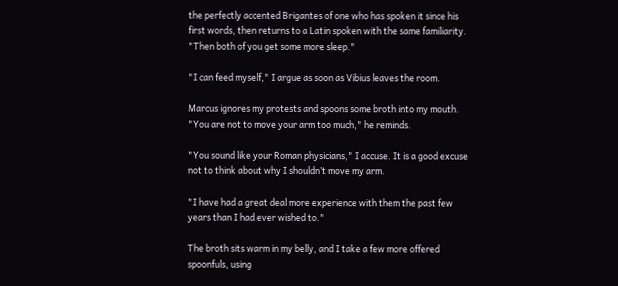the perfectly accented Brigantes of one who has spoken it since his first words, then returns to a Latin spoken with the same familiarity. "Then both of you get some more sleep."

"I can feed myself," I argue as soon as Vibius leaves the room.

Marcus ignores my protests and spoons some broth into my mouth. "You are not to move your arm too much," he reminds.

"You sound like your Roman physicians," I accuse. It is a good excuse not to think about why I shouldn’t move my arm.

"I have had a great deal more experience with them the past few years than I had ever wished to."

The broth sits warm in my belly, and I take a few more offered spoonfuls, using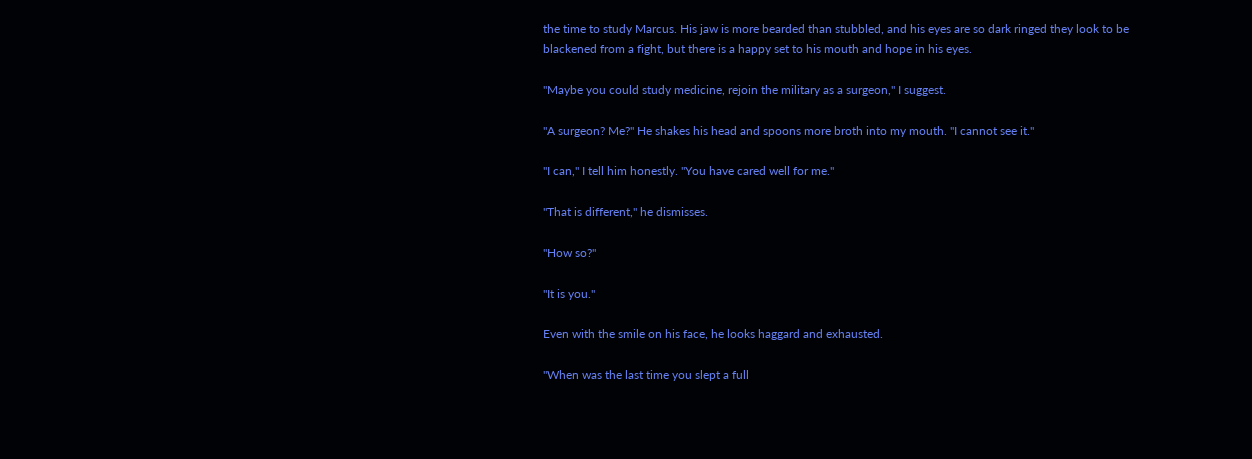the time to study Marcus. His jaw is more bearded than stubbled, and his eyes are so dark ringed they look to be blackened from a fight, but there is a happy set to his mouth and hope in his eyes.

"Maybe you could study medicine, rejoin the military as a surgeon," I suggest.

"A surgeon? Me?" He shakes his head and spoons more broth into my mouth. "I cannot see it."

"I can," I tell him honestly. "You have cared well for me."

"That is different," he dismisses.

"How so?"

"It is you."

Even with the smile on his face, he looks haggard and exhausted.

"When was the last time you slept a full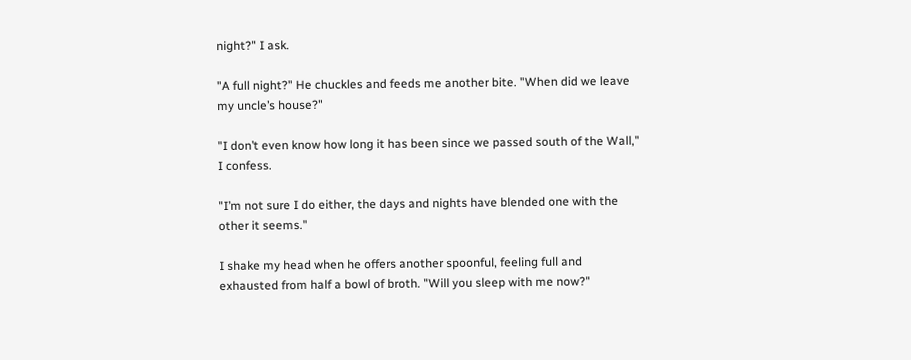night?" I ask.

"A full night?" He chuckles and feeds me another bite. "When did we leave my uncle’s house?"

"I don’t even know how long it has been since we passed south of the Wall," I confess.

"I’m not sure I do either, the days and nights have blended one with the other it seems."

I shake my head when he offers another spoonful, feeling full and exhausted from half a bowl of broth. "Will you sleep with me now?"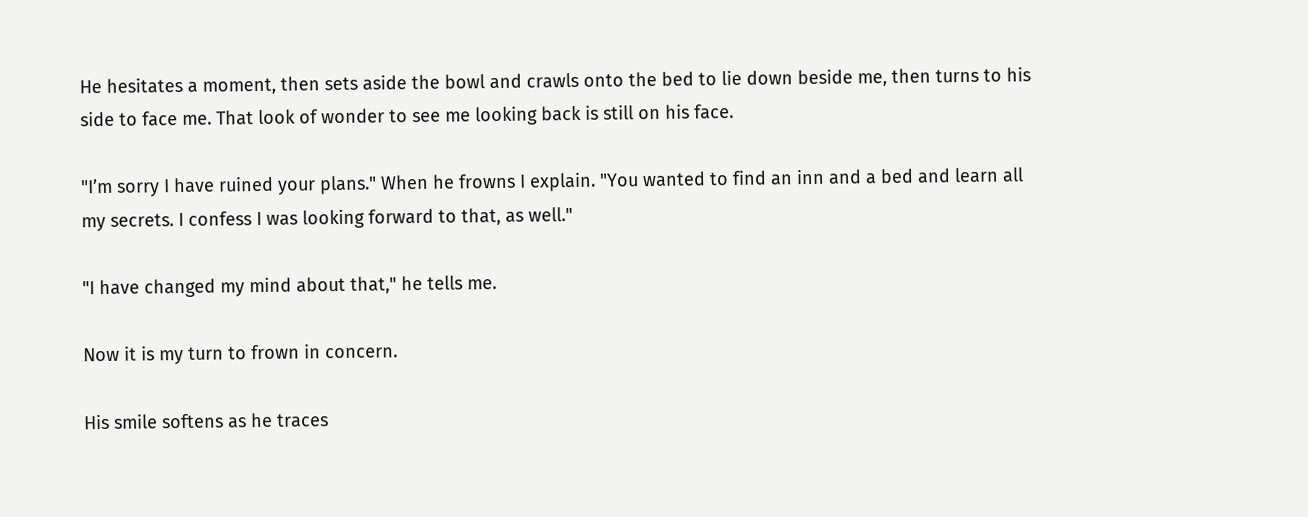He hesitates a moment, then sets aside the bowl and crawls onto the bed to lie down beside me, then turns to his side to face me. That look of wonder to see me looking back is still on his face.

"I’m sorry I have ruined your plans." When he frowns I explain. "You wanted to find an inn and a bed and learn all my secrets. I confess I was looking forward to that, as well."

"I have changed my mind about that," he tells me.

Now it is my turn to frown in concern.

His smile softens as he traces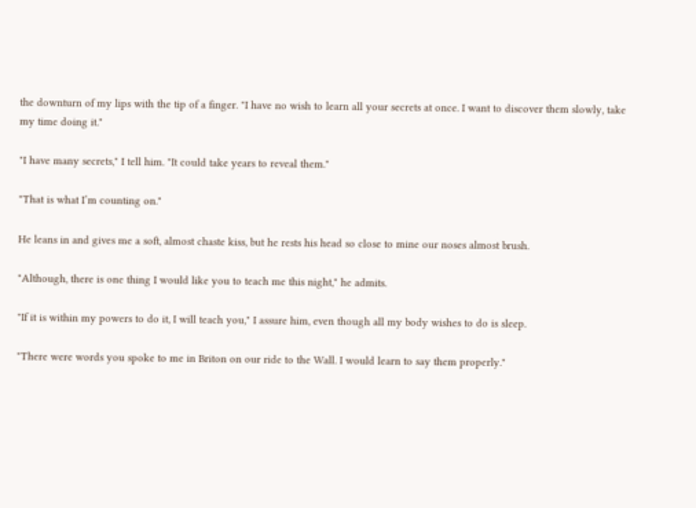the downturn of my lips with the tip of a finger. "I have no wish to learn all your secrets at once. I want to discover them slowly, take my time doing it."

"I have many secrets," I tell him. "It could take years to reveal them."

"That is what I’m counting on."

He leans in and gives me a soft, almost chaste kiss, but he rests his head so close to mine our noses almost brush.

"Although, there is one thing I would like you to teach me this night," he admits.

"If it is within my powers to do it, I will teach you," I assure him, even though all my body wishes to do is sleep.

"There were words you spoke to me in Briton on our ride to the Wall. I would learn to say them properly."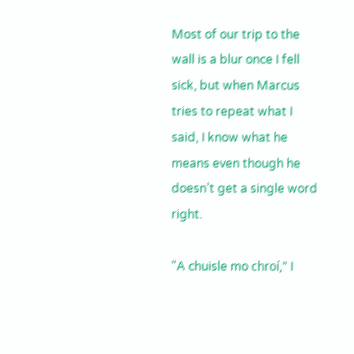Most of our trip to the wall is a blur once I fell sick, but when Marcus tries to repeat what I said, I know what he means even though he doesn’t get a single word right.

"A chuisle mo chroí," I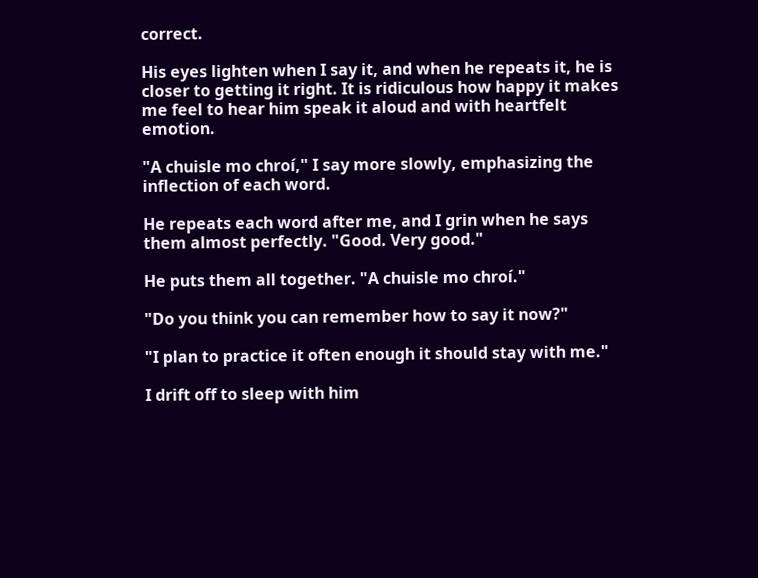correct.

His eyes lighten when I say it, and when he repeats it, he is closer to getting it right. It is ridiculous how happy it makes me feel to hear him speak it aloud and with heartfelt emotion.

"A chuisle mo chroí," I say more slowly, emphasizing the inflection of each word.

He repeats each word after me, and I grin when he says them almost perfectly. "Good. Very good."

He puts them all together. "A chuisle mo chroí."

"Do you think you can remember how to say it now?"

"I plan to practice it often enough it should stay with me."

I drift off to sleep with him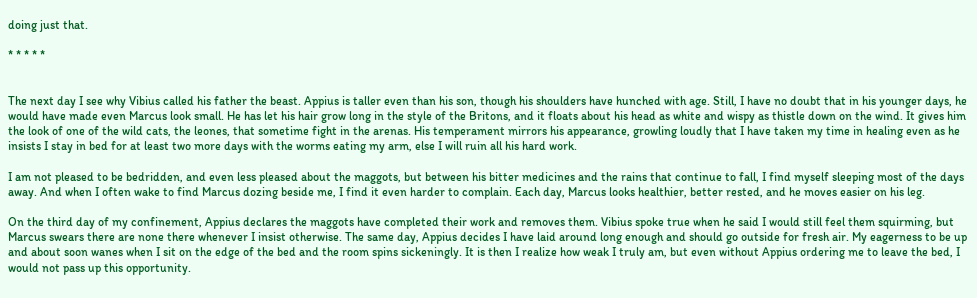doing just that.

* * * * *


The next day I see why Vibius called his father the beast. Appius is taller even than his son, though his shoulders have hunched with age. Still, I have no doubt that in his younger days, he would have made even Marcus look small. He has let his hair grow long in the style of the Britons, and it floats about his head as white and wispy as thistle down on the wind. It gives him the look of one of the wild cats, the leones, that sometime fight in the arenas. His temperament mirrors his appearance, growling loudly that I have taken my time in healing even as he insists I stay in bed for at least two more days with the worms eating my arm, else I will ruin all his hard work.

I am not pleased to be bedridden, and even less pleased about the maggots, but between his bitter medicines and the rains that continue to fall, I find myself sleeping most of the days away. And when I often wake to find Marcus dozing beside me, I find it even harder to complain. Each day, Marcus looks healthier, better rested, and he moves easier on his leg.

On the third day of my confinement, Appius declares the maggots have completed their work and removes them. Vibius spoke true when he said I would still feel them squirming, but Marcus swears there are none there whenever I insist otherwise. The same day, Appius decides I have laid around long enough and should go outside for fresh air. My eagerness to be up and about soon wanes when I sit on the edge of the bed and the room spins sickeningly. It is then I realize how weak I truly am, but even without Appius ordering me to leave the bed, I would not pass up this opportunity.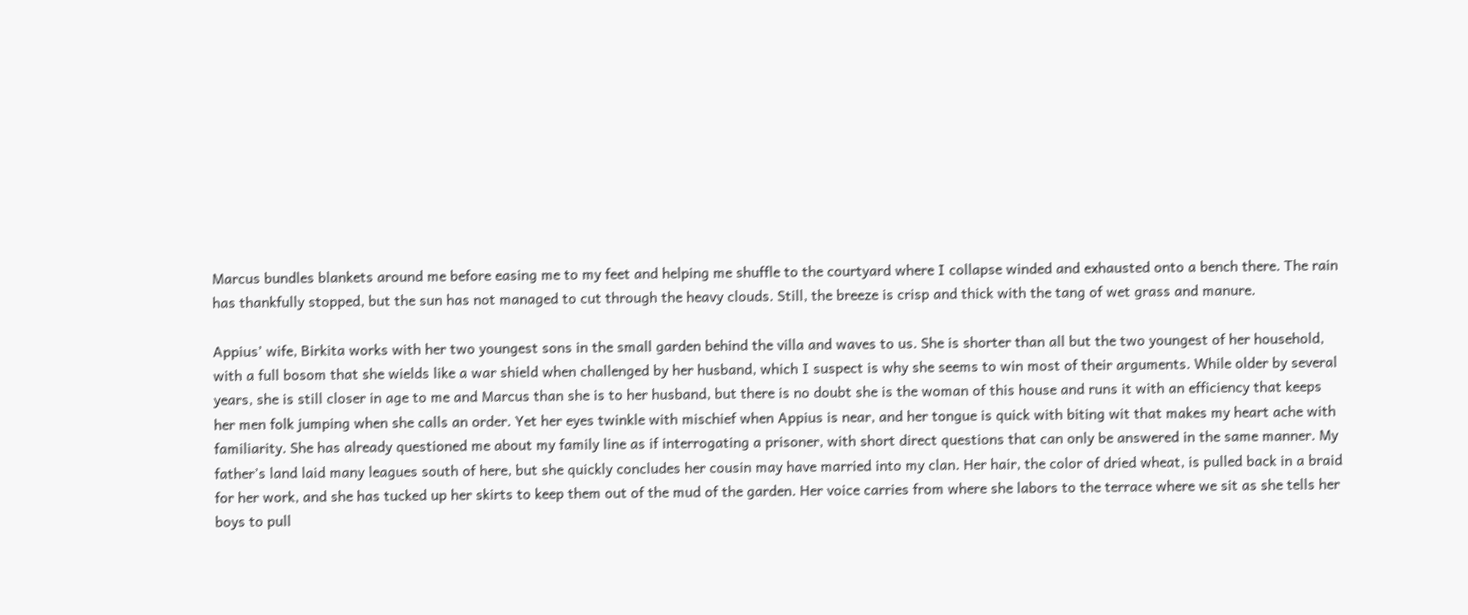Marcus bundles blankets around me before easing me to my feet and helping me shuffle to the courtyard where I collapse winded and exhausted onto a bench there. The rain has thankfully stopped, but the sun has not managed to cut through the heavy clouds. Still, the breeze is crisp and thick with the tang of wet grass and manure.

Appius’ wife, Birkita works with her two youngest sons in the small garden behind the villa and waves to us. She is shorter than all but the two youngest of her household, with a full bosom that she wields like a war shield when challenged by her husband, which I suspect is why she seems to win most of their arguments. While older by several years, she is still closer in age to me and Marcus than she is to her husband, but there is no doubt she is the woman of this house and runs it with an efficiency that keeps her men folk jumping when she calls an order. Yet her eyes twinkle with mischief when Appius is near, and her tongue is quick with biting wit that makes my heart ache with familiarity. She has already questioned me about my family line as if interrogating a prisoner, with short direct questions that can only be answered in the same manner. My father’s land laid many leagues south of here, but she quickly concludes her cousin may have married into my clan. Her hair, the color of dried wheat, is pulled back in a braid for her work, and she has tucked up her skirts to keep them out of the mud of the garden. Her voice carries from where she labors to the terrace where we sit as she tells her boys to pull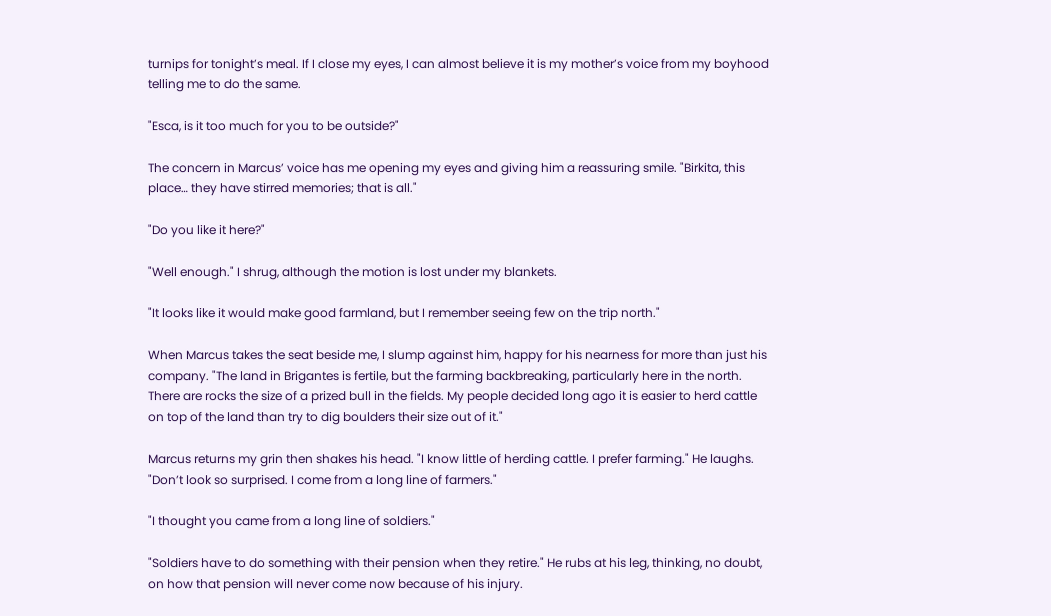turnips for tonight’s meal. If I close my eyes, I can almost believe it is my mother’s voice from my boyhood telling me to do the same.

"Esca, is it too much for you to be outside?"

The concern in Marcus’ voice has me opening my eyes and giving him a reassuring smile. "Birkita, this place… they have stirred memories; that is all."

"Do you like it here?"

"Well enough." I shrug, although the motion is lost under my blankets.

"It looks like it would make good farmland, but I remember seeing few on the trip north."

When Marcus takes the seat beside me, I slump against him, happy for his nearness for more than just his company. "The land in Brigantes is fertile, but the farming backbreaking, particularly here in the north. There are rocks the size of a prized bull in the fields. My people decided long ago it is easier to herd cattle on top of the land than try to dig boulders their size out of it."

Marcus returns my grin then shakes his head. "I know little of herding cattle. I prefer farming." He laughs. "Don’t look so surprised. I come from a long line of farmers."

"I thought you came from a long line of soldiers."

"Soldiers have to do something with their pension when they retire." He rubs at his leg, thinking, no doubt, on how that pension will never come now because of his injury.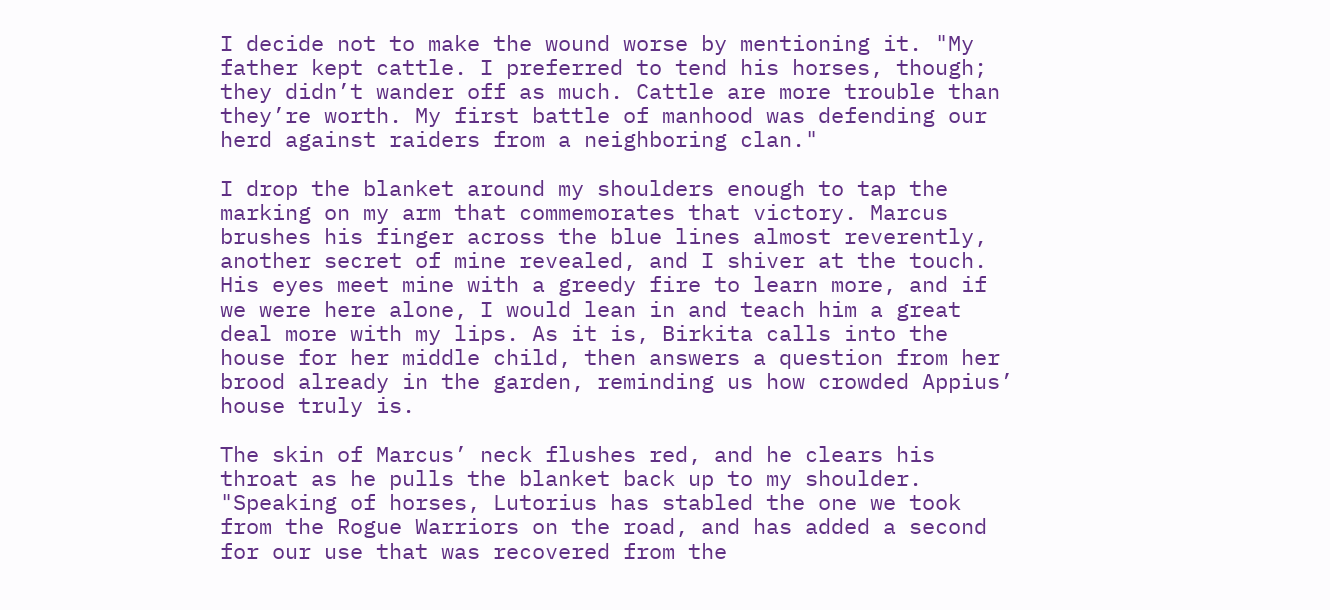I decide not to make the wound worse by mentioning it. "My father kept cattle. I preferred to tend his horses, though; they didn’t wander off as much. Cattle are more trouble than they’re worth. My first battle of manhood was defending our herd against raiders from a neighboring clan."

I drop the blanket around my shoulders enough to tap the marking on my arm that commemorates that victory. Marcus brushes his finger across the blue lines almost reverently, another secret of mine revealed, and I shiver at the touch. His eyes meet mine with a greedy fire to learn more, and if we were here alone, I would lean in and teach him a great deal more with my lips. As it is, Birkita calls into the house for her middle child, then answers a question from her brood already in the garden, reminding us how crowded Appius’ house truly is.

The skin of Marcus’ neck flushes red, and he clears his throat as he pulls the blanket back up to my shoulder. "Speaking of horses, Lutorius has stabled the one we took from the Rogue Warriors on the road, and has added a second for our use that was recovered from the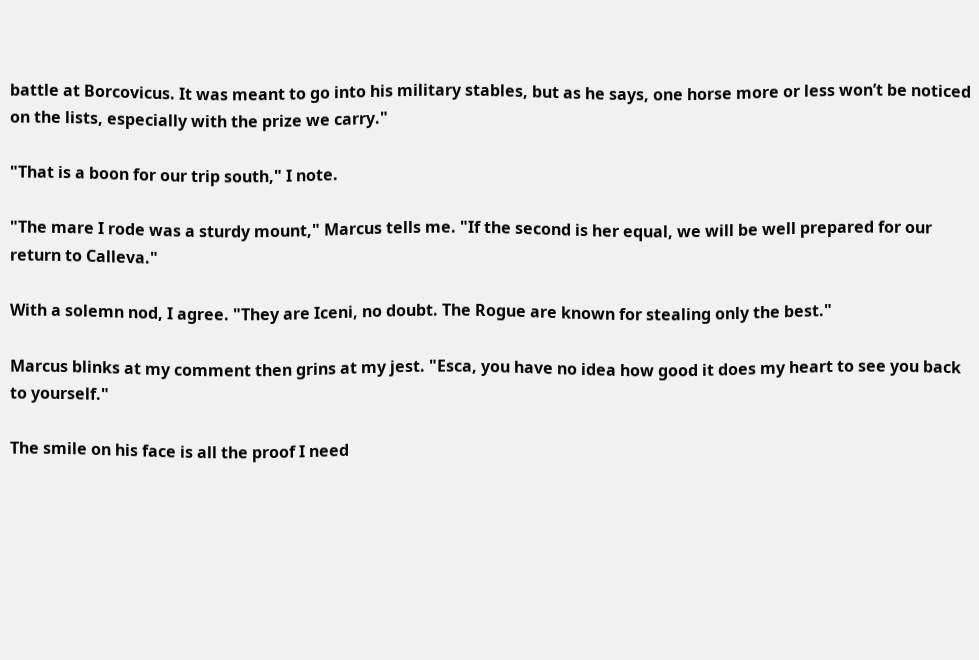battle at Borcovicus. It was meant to go into his military stables, but as he says, one horse more or less won’t be noticed on the lists, especially with the prize we carry."

"That is a boon for our trip south," I note.

"The mare I rode was a sturdy mount," Marcus tells me. "If the second is her equal, we will be well prepared for our return to Calleva."

With a solemn nod, I agree. "They are Iceni, no doubt. The Rogue are known for stealing only the best."

Marcus blinks at my comment then grins at my jest. "Esca, you have no idea how good it does my heart to see you back to yourself."

The smile on his face is all the proof I need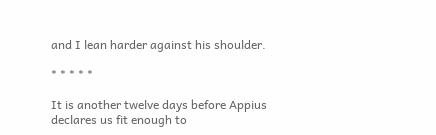and I lean harder against his shoulder.

* * * * *

It is another twelve days before Appius declares us fit enough to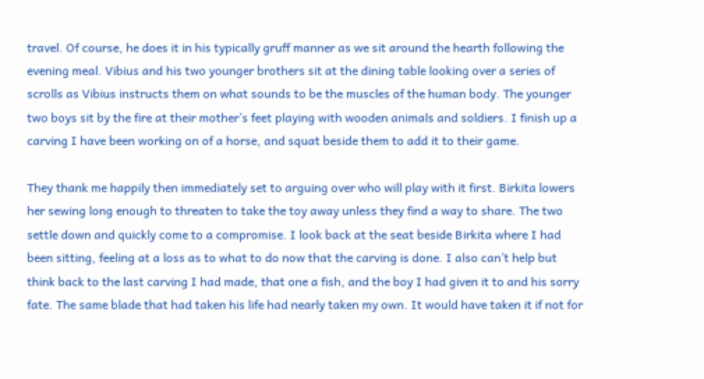travel. Of course, he does it in his typically gruff manner as we sit around the hearth following the evening meal. Vibius and his two younger brothers sit at the dining table looking over a series of scrolls as Vibius instructs them on what sounds to be the muscles of the human body. The younger two boys sit by the fire at their mother’s feet playing with wooden animals and soldiers. I finish up a carving I have been working on of a horse, and squat beside them to add it to their game.

They thank me happily then immediately set to arguing over who will play with it first. Birkita lowers her sewing long enough to threaten to take the toy away unless they find a way to share. The two settle down and quickly come to a compromise. I look back at the seat beside Birkita where I had been sitting, feeling at a loss as to what to do now that the carving is done. I also can’t help but think back to the last carving I had made, that one a fish, and the boy I had given it to and his sorry fate. The same blade that had taken his life had nearly taken my own. It would have taken it if not for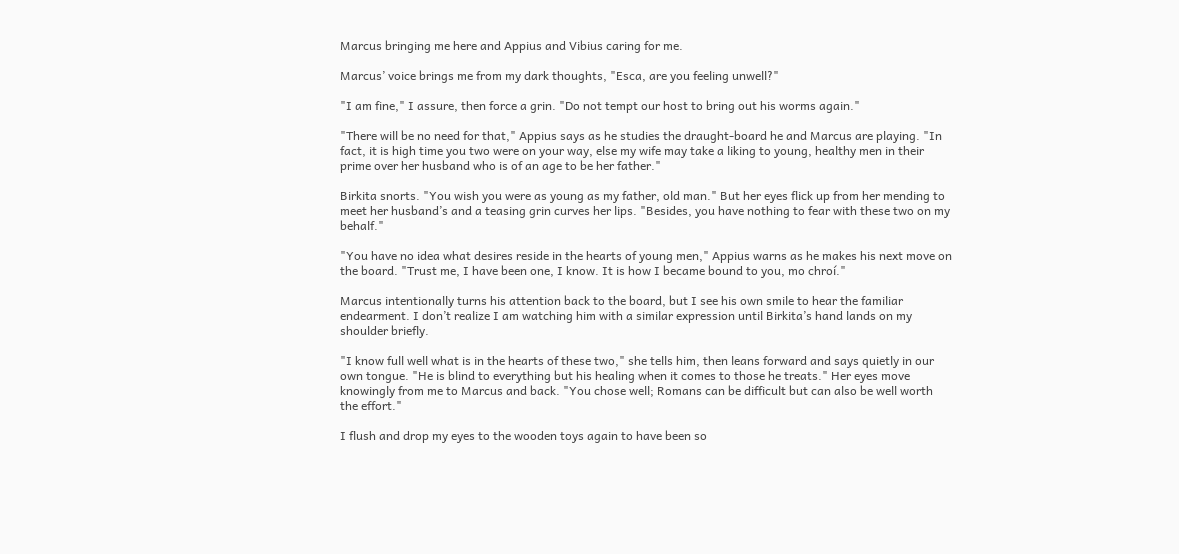Marcus bringing me here and Appius and Vibius caring for me.

Marcus’ voice brings me from my dark thoughts, "Esca, are you feeling unwell?"

"I am fine," I assure, then force a grin. "Do not tempt our host to bring out his worms again."

"There will be no need for that," Appius says as he studies the draught-board he and Marcus are playing. "In fact, it is high time you two were on your way, else my wife may take a liking to young, healthy men in their prime over her husband who is of an age to be her father."

Birkita snorts. "You wish you were as young as my father, old man." But her eyes flick up from her mending to meet her husband’s and a teasing grin curves her lips. "Besides, you have nothing to fear with these two on my behalf."

"You have no idea what desires reside in the hearts of young men," Appius warns as he makes his next move on the board. "Trust me, I have been one, I know. It is how I became bound to you, mo chroí."

Marcus intentionally turns his attention back to the board, but I see his own smile to hear the familiar endearment. I don’t realize I am watching him with a similar expression until Birkita’s hand lands on my shoulder briefly.

"I know full well what is in the hearts of these two," she tells him, then leans forward and says quietly in our own tongue. "He is blind to everything but his healing when it comes to those he treats." Her eyes move knowingly from me to Marcus and back. "You chose well; Romans can be difficult but can also be well worth the effort."

I flush and drop my eyes to the wooden toys again to have been so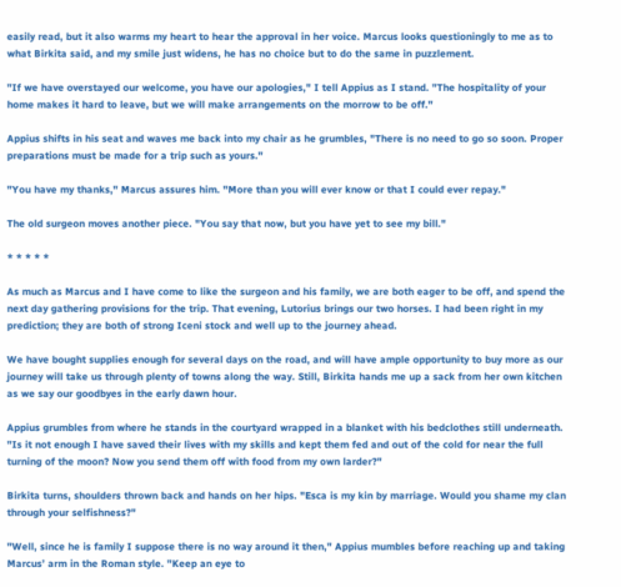easily read, but it also warms my heart to hear the approval in her voice. Marcus looks questioningly to me as to what Birkita said, and my smile just widens, he has no choice but to do the same in puzzlement.

"If we have overstayed our welcome, you have our apologies," I tell Appius as I stand. "The hospitality of your home makes it hard to leave, but we will make arrangements on the morrow to be off."

Appius shifts in his seat and waves me back into my chair as he grumbles, "There is no need to go so soon. Proper preparations must be made for a trip such as yours."

"You have my thanks," Marcus assures him. "More than you will ever know or that I could ever repay."

The old surgeon moves another piece. "You say that now, but you have yet to see my bill."

* * * * *

As much as Marcus and I have come to like the surgeon and his family, we are both eager to be off, and spend the next day gathering provisions for the trip. That evening, Lutorius brings our two horses. I had been right in my prediction; they are both of strong Iceni stock and well up to the journey ahead.

We have bought supplies enough for several days on the road, and will have ample opportunity to buy more as our journey will take us through plenty of towns along the way. Still, Birkita hands me up a sack from her own kitchen as we say our goodbyes in the early dawn hour.

Appius grumbles from where he stands in the courtyard wrapped in a blanket with his bedclothes still underneath. "Is it not enough I have saved their lives with my skills and kept them fed and out of the cold for near the full turning of the moon? Now you send them off with food from my own larder?"

Birkita turns, shoulders thrown back and hands on her hips. "Esca is my kin by marriage. Would you shame my clan through your selfishness?"

"Well, since he is family I suppose there is no way around it then," Appius mumbles before reaching up and taking Marcus’ arm in the Roman style. "Keep an eye to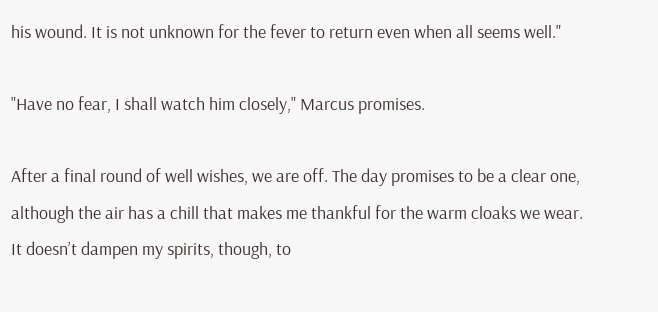his wound. It is not unknown for the fever to return even when all seems well."

"Have no fear, I shall watch him closely," Marcus promises.

After a final round of well wishes, we are off. The day promises to be a clear one, although the air has a chill that makes me thankful for the warm cloaks we wear. It doesn’t dampen my spirits, though, to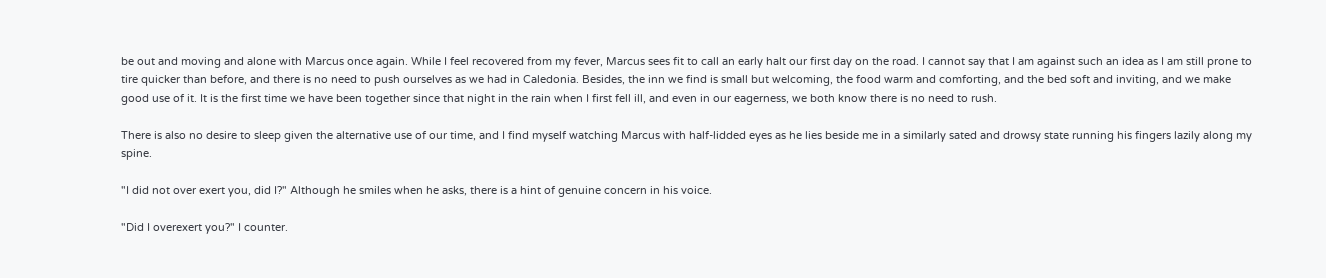be out and moving and alone with Marcus once again. While I feel recovered from my fever, Marcus sees fit to call an early halt our first day on the road. I cannot say that I am against such an idea as I am still prone to tire quicker than before, and there is no need to push ourselves as we had in Caledonia. Besides, the inn we find is small but welcoming, the food warm and comforting, and the bed soft and inviting, and we make good use of it. It is the first time we have been together since that night in the rain when I first fell ill, and even in our eagerness, we both know there is no need to rush.

There is also no desire to sleep given the alternative use of our time, and I find myself watching Marcus with half-lidded eyes as he lies beside me in a similarly sated and drowsy state running his fingers lazily along my spine.

"I did not over exert you, did I?" Although he smiles when he asks, there is a hint of genuine concern in his voice.

"Did I overexert you?" I counter.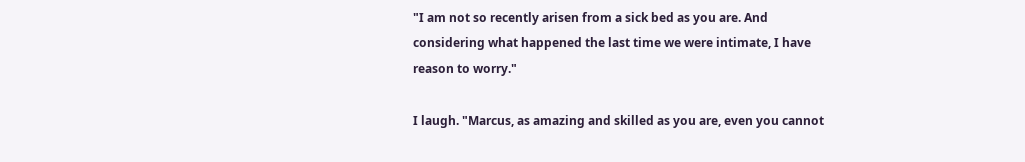"I am not so recently arisen from a sick bed as you are. And considering what happened the last time we were intimate, I have reason to worry."

I laugh. "Marcus, as amazing and skilled as you are, even you cannot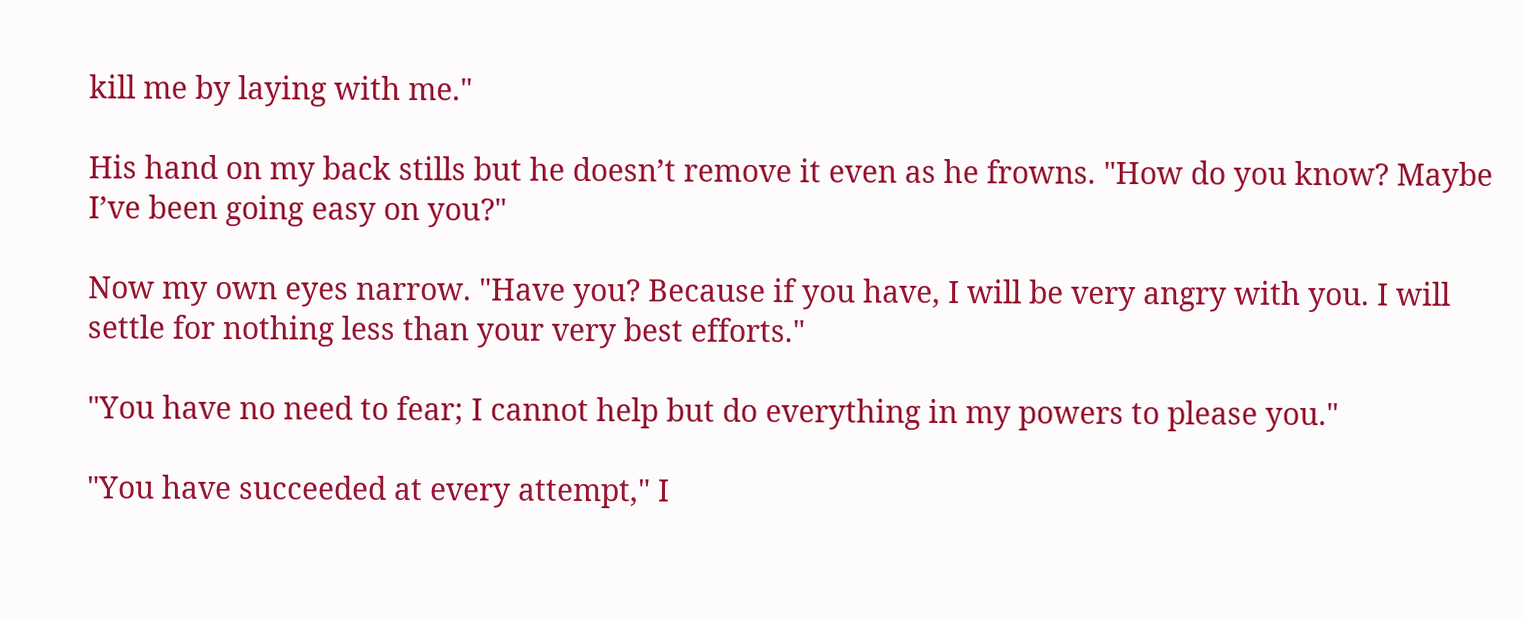kill me by laying with me."

His hand on my back stills but he doesn’t remove it even as he frowns. "How do you know? Maybe I’ve been going easy on you?"

Now my own eyes narrow. "Have you? Because if you have, I will be very angry with you. I will settle for nothing less than your very best efforts."

"You have no need to fear; I cannot help but do everything in my powers to please you."

"You have succeeded at every attempt," I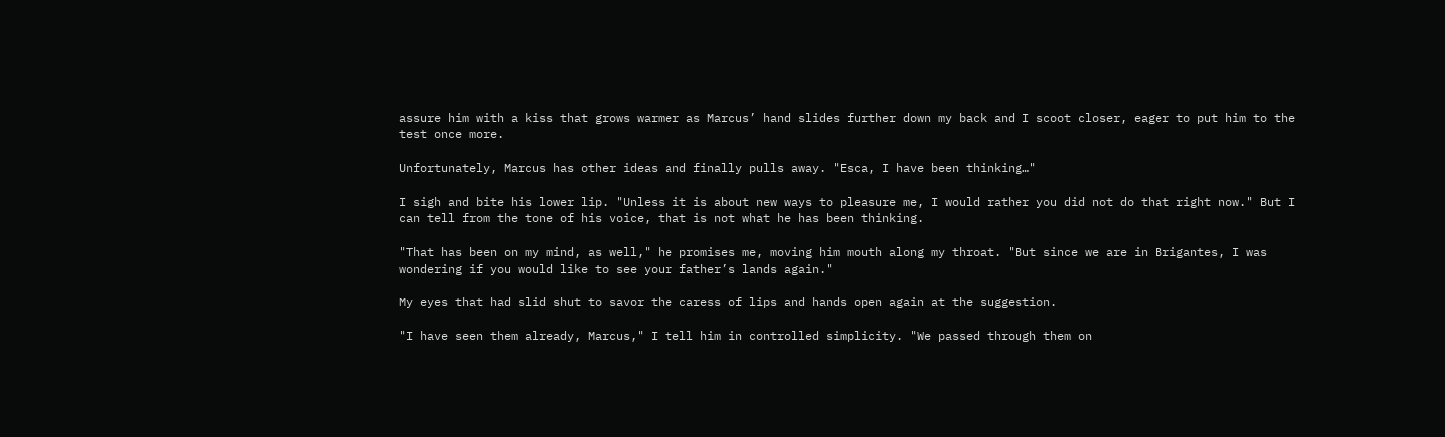assure him with a kiss that grows warmer as Marcus’ hand slides further down my back and I scoot closer, eager to put him to the test once more.

Unfortunately, Marcus has other ideas and finally pulls away. "Esca, I have been thinking…"

I sigh and bite his lower lip. "Unless it is about new ways to pleasure me, I would rather you did not do that right now." But I can tell from the tone of his voice, that is not what he has been thinking.

"That has been on my mind, as well," he promises me, moving him mouth along my throat. "But since we are in Brigantes, I was wondering if you would like to see your father’s lands again."

My eyes that had slid shut to savor the caress of lips and hands open again at the suggestion.

"I have seen them already, Marcus," I tell him in controlled simplicity. "We passed through them on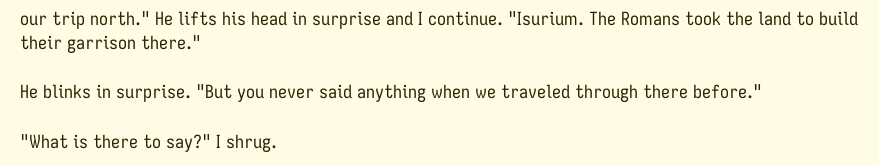our trip north." He lifts his head in surprise and I continue. "Isurium. The Romans took the land to build their garrison there."

He blinks in surprise. "But you never said anything when we traveled through there before."

"What is there to say?" I shrug.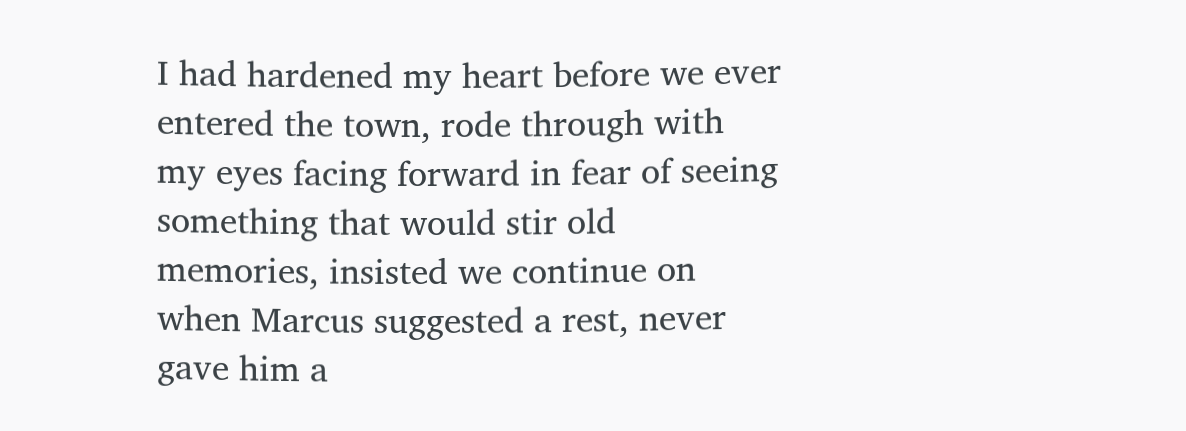I had hardened my heart before we ever entered the town, rode through with my eyes facing forward in fear of seeing something that would stir old memories, insisted we continue on when Marcus suggested a rest, never gave him a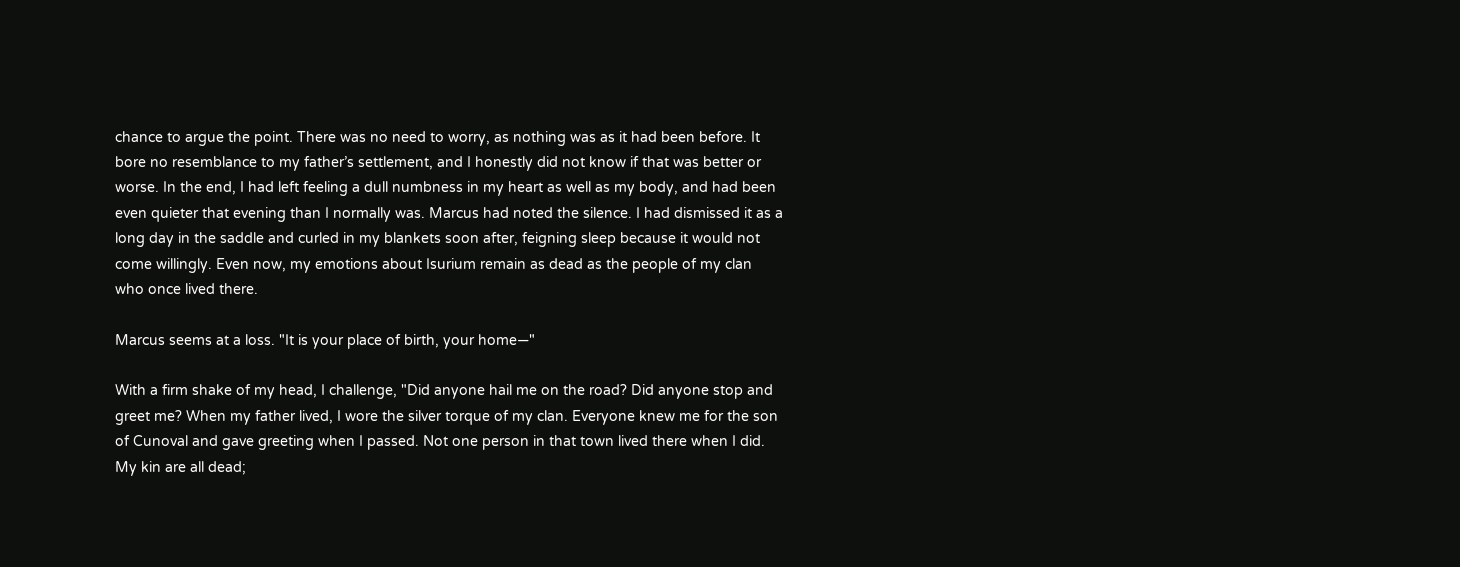chance to argue the point. There was no need to worry, as nothing was as it had been before. It bore no resemblance to my father’s settlement, and I honestly did not know if that was better or worse. In the end, I had left feeling a dull numbness in my heart as well as my body, and had been even quieter that evening than I normally was. Marcus had noted the silence. I had dismissed it as a long day in the saddle and curled in my blankets soon after, feigning sleep because it would not come willingly. Even now, my emotions about Isurium remain as dead as the people of my clan who once lived there.

Marcus seems at a loss. "It is your place of birth, your home—"

With a firm shake of my head, I challenge, "Did anyone hail me on the road? Did anyone stop and greet me? When my father lived, I wore the silver torque of my clan. Everyone knew me for the son of Cunoval and gave greeting when I passed. Not one person in that town lived there when I did. My kin are all dead;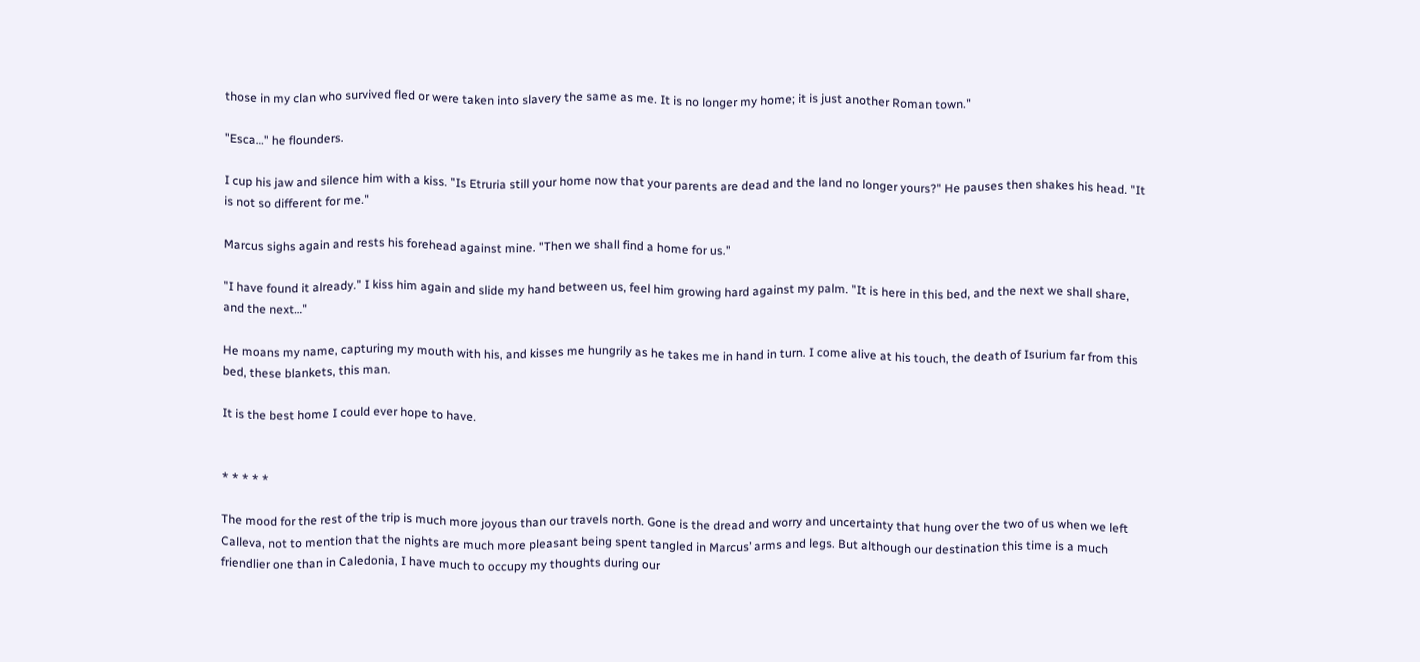those in my clan who survived fled or were taken into slavery the same as me. It is no longer my home; it is just another Roman town."

"Esca…" he flounders.

I cup his jaw and silence him with a kiss. "Is Etruria still your home now that your parents are dead and the land no longer yours?" He pauses then shakes his head. "It is not so different for me."

Marcus sighs again and rests his forehead against mine. "Then we shall find a home for us."

"I have found it already." I kiss him again and slide my hand between us, feel him growing hard against my palm. "It is here in this bed, and the next we shall share, and the next…"

He moans my name, capturing my mouth with his, and kisses me hungrily as he takes me in hand in turn. I come alive at his touch, the death of Isurium far from this bed, these blankets, this man.

It is the best home I could ever hope to have.


* * * * *

The mood for the rest of the trip is much more joyous than our travels north. Gone is the dread and worry and uncertainty that hung over the two of us when we left Calleva, not to mention that the nights are much more pleasant being spent tangled in Marcus’ arms and legs. But although our destination this time is a much friendlier one than in Caledonia, I have much to occupy my thoughts during our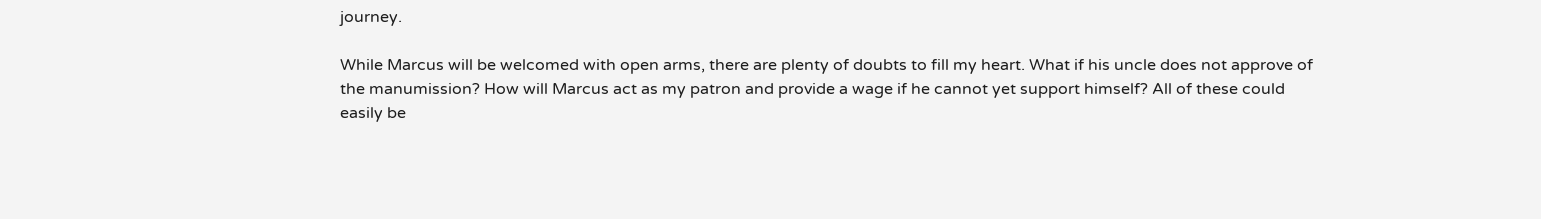journey.

While Marcus will be welcomed with open arms, there are plenty of doubts to fill my heart. What if his uncle does not approve of the manumission? How will Marcus act as my patron and provide a wage if he cannot yet support himself? All of these could easily be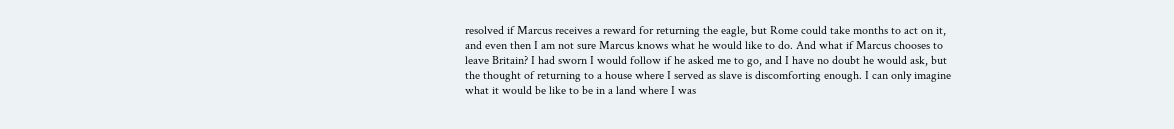resolved if Marcus receives a reward for returning the eagle, but Rome could take months to act on it, and even then I am not sure Marcus knows what he would like to do. And what if Marcus chooses to leave Britain? I had sworn I would follow if he asked me to go, and I have no doubt he would ask, but the thought of returning to a house where I served as slave is discomforting enough. I can only imagine what it would be like to be in a land where I was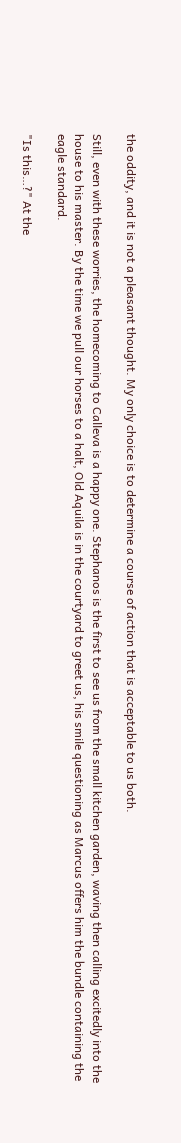the oddity, and it is not a pleasant thought. My only choice is to determine a course of action that is acceptable to us both.

Still, even with these worries, the homecoming to Calleva is a happy one. Stephanos is the first to see us from the small kitchen garden, waving then calling excitedly into the house to his master. By the time we pull our horses to a halt, Old Aquila is in the courtyard to greet us, his smile questioning as Marcus offers him the bundle containing the eagle standard.

"Is this…?" At the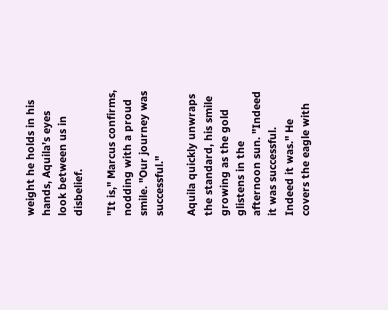weight he holds in his hands, Aquila’s eyes look between us in disbelief.

"It is," Marcus confirms, nodding with a proud smile. "Our journey was successful."

Aquila quickly unwraps the standard, his smile growing as the gold glistens in the afternoon sun. "Indeed it was successful. Indeed it was." He covers the eagle with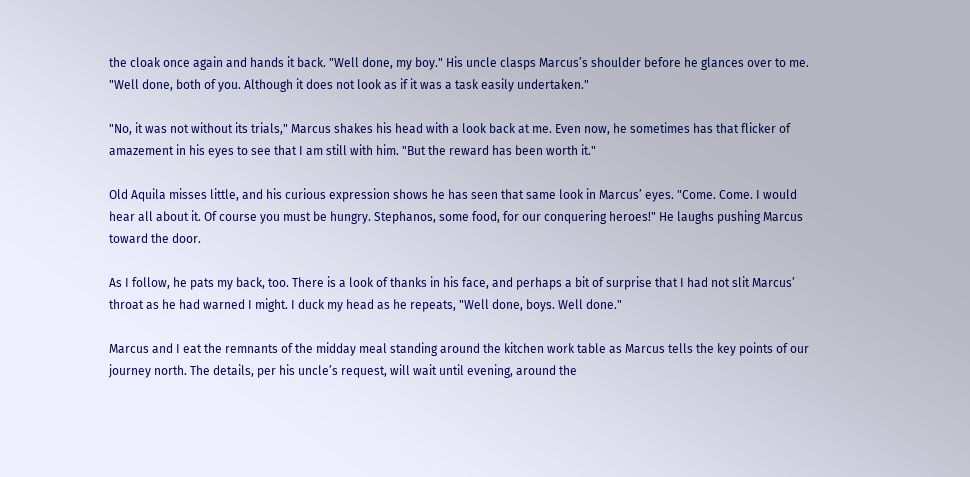the cloak once again and hands it back. "Well done, my boy." His uncle clasps Marcus’s shoulder before he glances over to me. "Well done, both of you. Although it does not look as if it was a task easily undertaken."

"No, it was not without its trials," Marcus shakes his head with a look back at me. Even now, he sometimes has that flicker of amazement in his eyes to see that I am still with him. "But the reward has been worth it."

Old Aquila misses little, and his curious expression shows he has seen that same look in Marcus’ eyes. "Come. Come. I would hear all about it. Of course you must be hungry. Stephanos, some food, for our conquering heroes!" He laughs pushing Marcus toward the door.

As I follow, he pats my back, too. There is a look of thanks in his face, and perhaps a bit of surprise that I had not slit Marcus’ throat as he had warned I might. I duck my head as he repeats, "Well done, boys. Well done."

Marcus and I eat the remnants of the midday meal standing around the kitchen work table as Marcus tells the key points of our journey north. The details, per his uncle’s request, will wait until evening, around the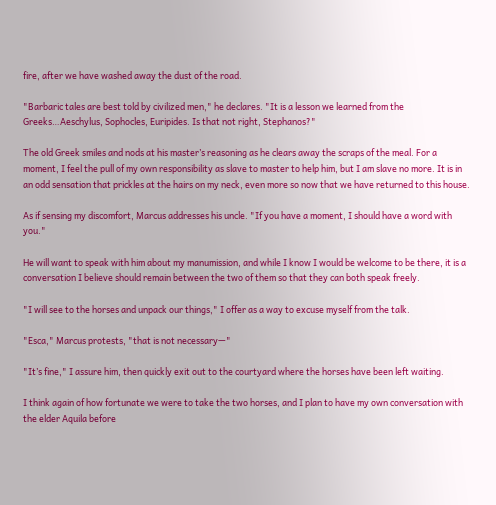fire, after we have washed away the dust of the road.

"Barbaric tales are best told by civilized men," he declares. "It is a lesson we learned from the Greeks…Aeschylus, Sophocles, Euripides. Is that not right, Stephanos?"

The old Greek smiles and nods at his master’s reasoning as he clears away the scraps of the meal. For a moment, I feel the pull of my own responsibility as slave to master to help him, but I am slave no more. It is in an odd sensation that prickles at the hairs on my neck, even more so now that we have returned to this house.

As if sensing my discomfort, Marcus addresses his uncle. "If you have a moment, I should have a word with you."

He will want to speak with him about my manumission, and while I know I would be welcome to be there, it is a conversation I believe should remain between the two of them so that they can both speak freely.

"I will see to the horses and unpack our things," I offer as a way to excuse myself from the talk.

"Esca," Marcus protests, "that is not necessary—"

"It’s fine," I assure him, then quickly exit out to the courtyard where the horses have been left waiting.

I think again of how fortunate we were to take the two horses, and I plan to have my own conversation with the elder Aquila before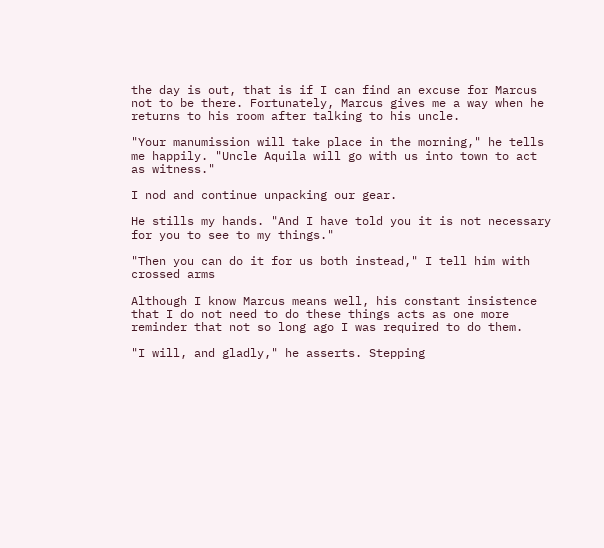the day is out, that is if I can find an excuse for Marcus not to be there. Fortunately, Marcus gives me a way when he returns to his room after talking to his uncle.

"Your manumission will take place in the morning," he tells me happily. "Uncle Aquila will go with us into town to act as witness."

I nod and continue unpacking our gear.

He stills my hands. "And I have told you it is not necessary for you to see to my things."

"Then you can do it for us both instead," I tell him with crossed arms

Although I know Marcus means well, his constant insistence that I do not need to do these things acts as one more reminder that not so long ago I was required to do them.

"I will, and gladly," he asserts. Stepping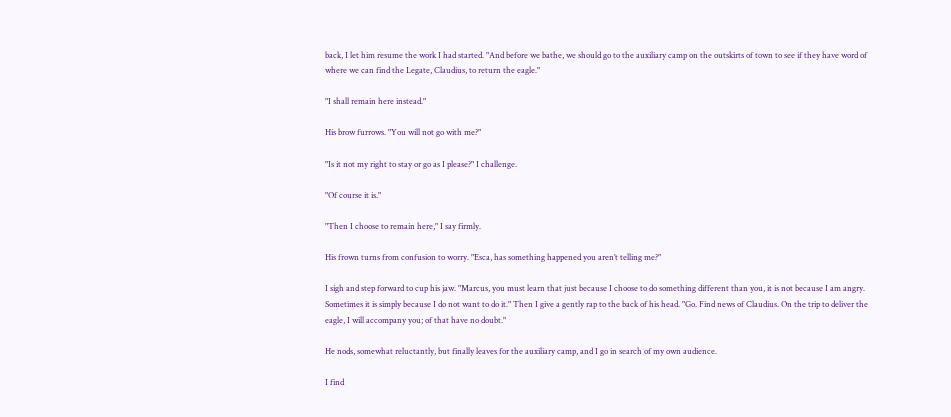back, I let him resume the work I had started. "And before we bathe, we should go to the auxiliary camp on the outskirts of town to see if they have word of where we can find the Legate, Claudius, to return the eagle."

"I shall remain here instead."

His brow furrows. "You will not go with me?"

"Is it not my right to stay or go as I please?" I challenge.

"Of course it is."

"Then I choose to remain here," I say firmly.

His frown turns from confusion to worry. "Esca, has something happened you aren’t telling me?"

I sigh and step forward to cup his jaw. "Marcus, you must learn that just because I choose to do something different than you, it is not because I am angry. Sometimes it is simply because I do not want to do it." Then I give a gently rap to the back of his head. "Go. Find news of Claudius. On the trip to deliver the eagle, I will accompany you; of that have no doubt."

He nods, somewhat reluctantly, but finally leaves for the auxiliary camp, and I go in search of my own audience.

I find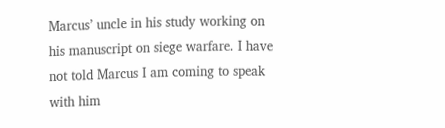Marcus’ uncle in his study working on his manuscript on siege warfare. I have not told Marcus I am coming to speak with him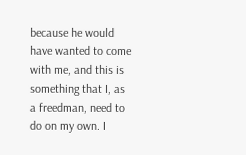because he would have wanted to come with me, and this is something that I, as a freedman, need to do on my own. I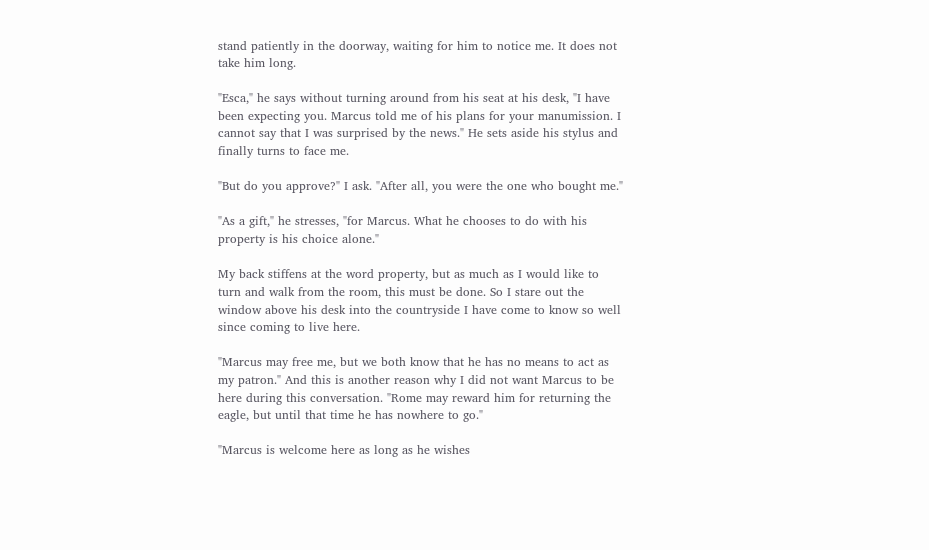stand patiently in the doorway, waiting for him to notice me. It does not take him long.

"Esca," he says without turning around from his seat at his desk, "I have been expecting you. Marcus told me of his plans for your manumission. I cannot say that I was surprised by the news." He sets aside his stylus and finally turns to face me.

"But do you approve?" I ask. "After all, you were the one who bought me."

"As a gift," he stresses, "for Marcus. What he chooses to do with his property is his choice alone."

My back stiffens at the word property, but as much as I would like to turn and walk from the room, this must be done. So I stare out the window above his desk into the countryside I have come to know so well since coming to live here.

"Marcus may free me, but we both know that he has no means to act as my patron." And this is another reason why I did not want Marcus to be here during this conversation. "Rome may reward him for returning the eagle, but until that time he has nowhere to go."

"Marcus is welcome here as long as he wishes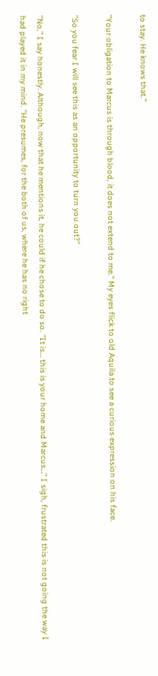to stay. He knows that."

"Your obligation to Marcus is through blood, it does not extend to me." My eyes flick to old Aquila to see a curious expression on his face.

"So you fear I will see this as an opportunity to turn you out?"

"No," I say honestly. Although, now that he mentions it, he could if he chose to do so. "It is… this is your home and Marcus…" I sigh, frustrated this is not going the way I had played it in my mind. "He presumes, for the both of us, where he has no right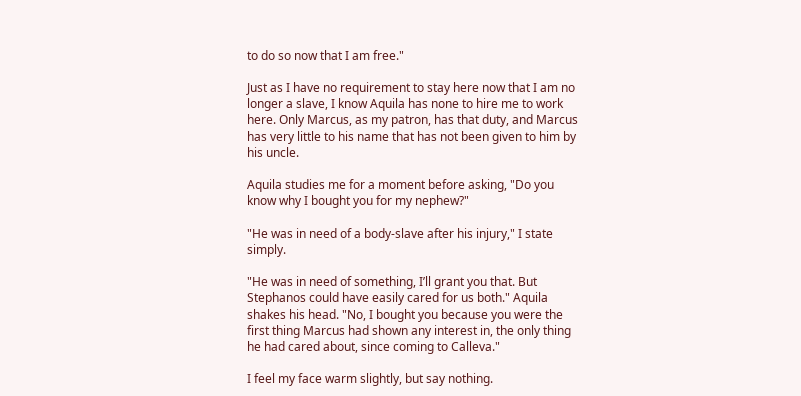to do so now that I am free."

Just as I have no requirement to stay here now that I am no longer a slave, I know Aquila has none to hire me to work here. Only Marcus, as my patron, has that duty, and Marcus has very little to his name that has not been given to him by his uncle.

Aquila studies me for a moment before asking, "Do you know why I bought you for my nephew?"

"He was in need of a body-slave after his injury," I state simply.

"He was in need of something, I’ll grant you that. But Stephanos could have easily cared for us both." Aquila shakes his head. "No, I bought you because you were the first thing Marcus had shown any interest in, the only thing he had cared about, since coming to Calleva."

I feel my face warm slightly, but say nothing.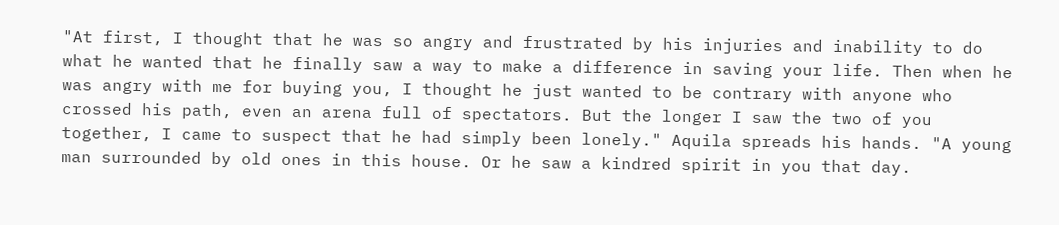"At first, I thought that he was so angry and frustrated by his injuries and inability to do what he wanted that he finally saw a way to make a difference in saving your life. Then when he was angry with me for buying you, I thought he just wanted to be contrary with anyone who crossed his path, even an arena full of spectators. But the longer I saw the two of you together, I came to suspect that he had simply been lonely." Aquila spreads his hands. "A young man surrounded by old ones in this house. Or he saw a kindred spirit in you that day.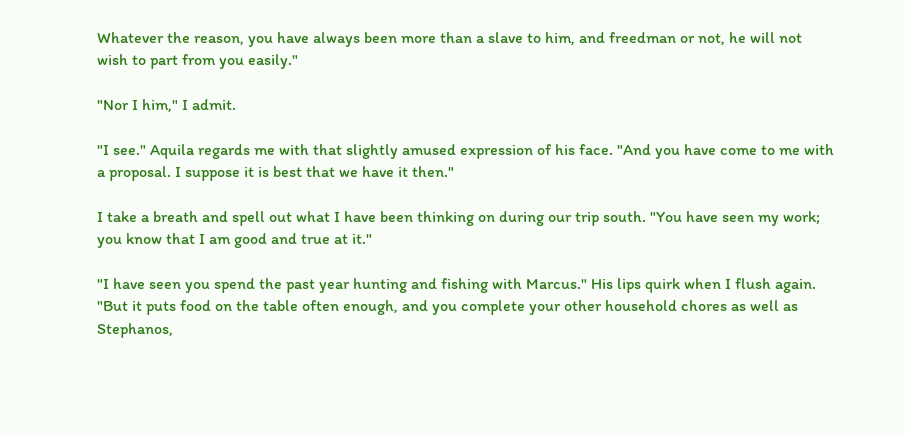Whatever the reason, you have always been more than a slave to him, and freedman or not, he will not wish to part from you easily."

"Nor I him," I admit.

"I see." Aquila regards me with that slightly amused expression of his face. "And you have come to me with a proposal. I suppose it is best that we have it then."

I take a breath and spell out what I have been thinking on during our trip south. "You have seen my work; you know that I am good and true at it."

"I have seen you spend the past year hunting and fishing with Marcus." His lips quirk when I flush again. "But it puts food on the table often enough, and you complete your other household chores as well as Stephanos,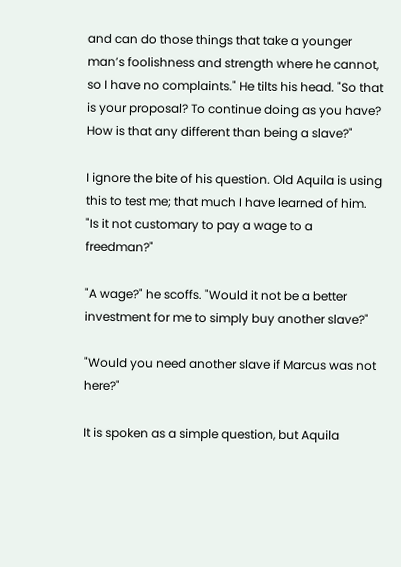and can do those things that take a younger man’s foolishness and strength where he cannot, so I have no complaints." He tilts his head. "So that is your proposal? To continue doing as you have? How is that any different than being a slave?"

I ignore the bite of his question. Old Aquila is using this to test me; that much I have learned of him. "Is it not customary to pay a wage to a freedman?"

"A wage?" he scoffs. "Would it not be a better investment for me to simply buy another slave?"

"Would you need another slave if Marcus was not here?"

It is spoken as a simple question, but Aquila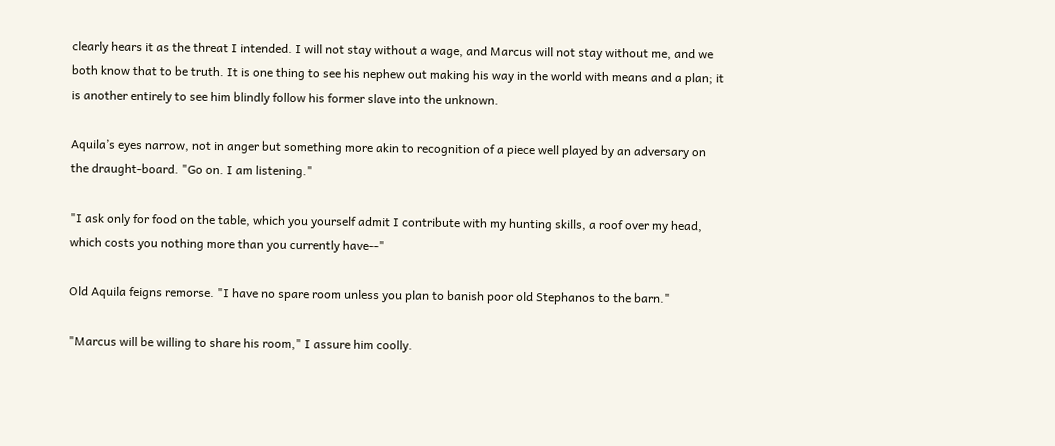clearly hears it as the threat I intended. I will not stay without a wage, and Marcus will not stay without me, and we both know that to be truth. It is one thing to see his nephew out making his way in the world with means and a plan; it is another entirely to see him blindly follow his former slave into the unknown.

Aquila’s eyes narrow, not in anger but something more akin to recognition of a piece well played by an adversary on the draught-board. "Go on. I am listening."

"I ask only for food on the table, which you yourself admit I contribute with my hunting skills, a roof over my head, which costs you nothing more than you currently have--"

Old Aquila feigns remorse. "I have no spare room unless you plan to banish poor old Stephanos to the barn."

"Marcus will be willing to share his room," I assure him coolly.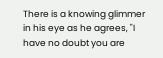There is a knowing glimmer in his eye as he agrees, "I have no doubt you are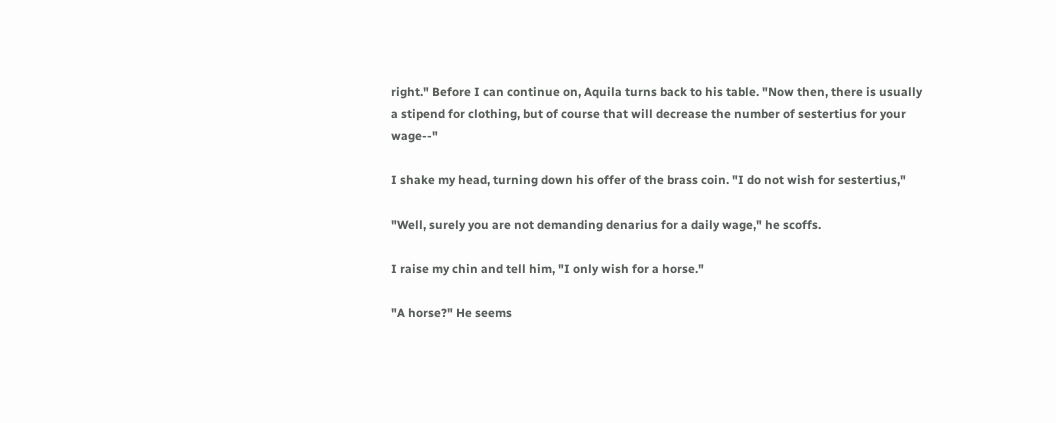right." Before I can continue on, Aquila turns back to his table. "Now then, there is usually a stipend for clothing, but of course that will decrease the number of sestertius for your wage--"

I shake my head, turning down his offer of the brass coin. "I do not wish for sestertius,"

"Well, surely you are not demanding denarius for a daily wage," he scoffs.

I raise my chin and tell him, "I only wish for a horse."

"A horse?" He seems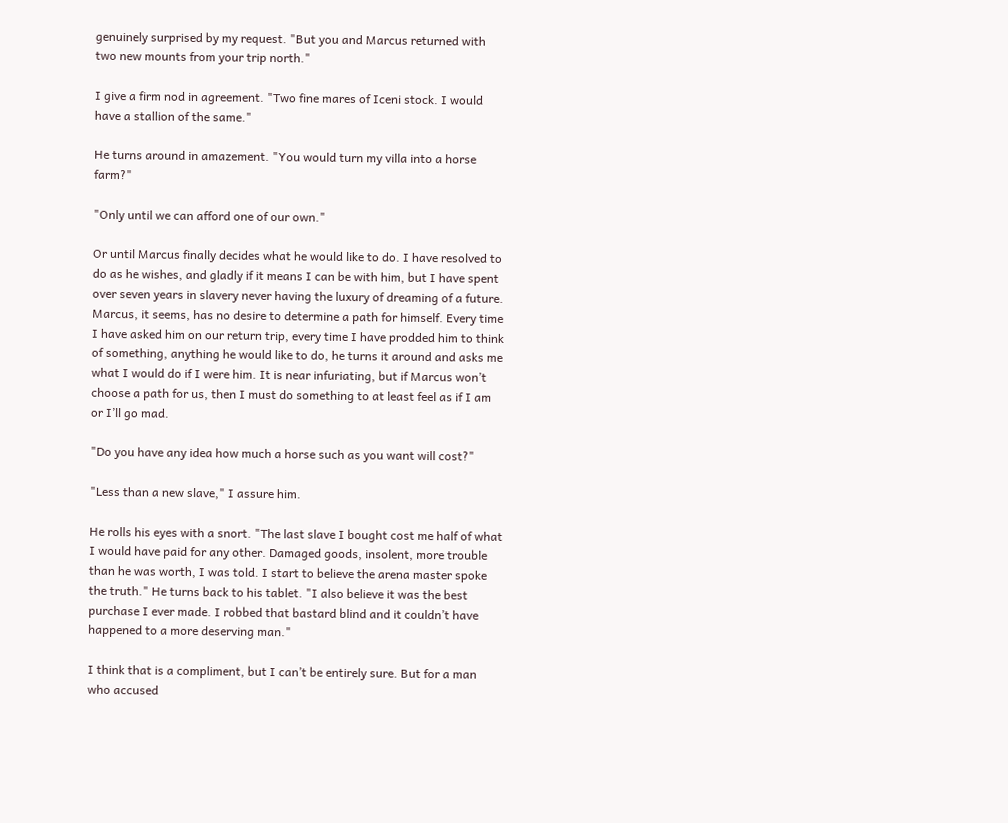genuinely surprised by my request. "But you and Marcus returned with two new mounts from your trip north."

I give a firm nod in agreement. "Two fine mares of Iceni stock. I would have a stallion of the same."

He turns around in amazement. "You would turn my villa into a horse farm?"

"Only until we can afford one of our own."

Or until Marcus finally decides what he would like to do. I have resolved to do as he wishes, and gladly if it means I can be with him, but I have spent over seven years in slavery never having the luxury of dreaming of a future. Marcus, it seems, has no desire to determine a path for himself. Every time I have asked him on our return trip, every time I have prodded him to think of something, anything he would like to do, he turns it around and asks me what I would do if I were him. It is near infuriating, but if Marcus won’t choose a path for us, then I must do something to at least feel as if I am or I’ll go mad.

"Do you have any idea how much a horse such as you want will cost?"

"Less than a new slave," I assure him.

He rolls his eyes with a snort. "The last slave I bought cost me half of what I would have paid for any other. Damaged goods, insolent, more trouble than he was worth, I was told. I start to believe the arena master spoke the truth." He turns back to his tablet. "I also believe it was the best purchase I ever made. I robbed that bastard blind and it couldn’t have happened to a more deserving man."

I think that is a compliment, but I can’t be entirely sure. But for a man who accused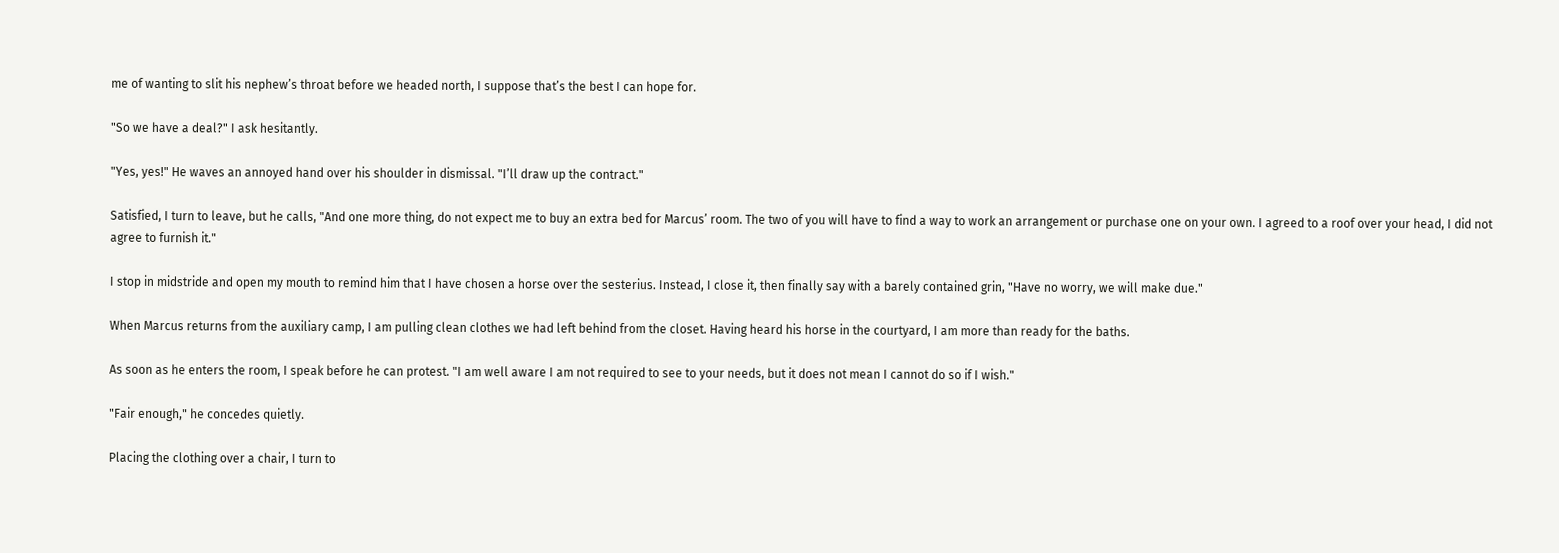me of wanting to slit his nephew’s throat before we headed north, I suppose that’s the best I can hope for.

"So we have a deal?" I ask hesitantly.

"Yes, yes!" He waves an annoyed hand over his shoulder in dismissal. "I’ll draw up the contract."

Satisfied, I turn to leave, but he calls, "And one more thing, do not expect me to buy an extra bed for Marcus’ room. The two of you will have to find a way to work an arrangement or purchase one on your own. I agreed to a roof over your head, I did not agree to furnish it."

I stop in midstride and open my mouth to remind him that I have chosen a horse over the sesterius. Instead, I close it, then finally say with a barely contained grin, "Have no worry, we will make due."

When Marcus returns from the auxiliary camp, I am pulling clean clothes we had left behind from the closet. Having heard his horse in the courtyard, I am more than ready for the baths.

As soon as he enters the room, I speak before he can protest. "I am well aware I am not required to see to your needs, but it does not mean I cannot do so if I wish."

"Fair enough," he concedes quietly.

Placing the clothing over a chair, I turn to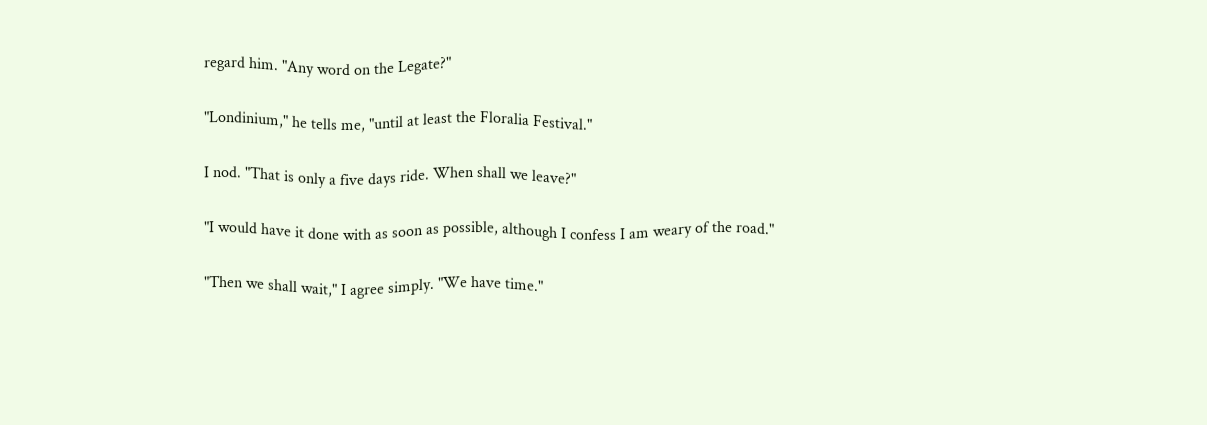regard him. "Any word on the Legate?"

"Londinium," he tells me, "until at least the Floralia Festival."

I nod. "That is only a five days ride. When shall we leave?"

"I would have it done with as soon as possible, although I confess I am weary of the road."

"Then we shall wait," I agree simply. "We have time."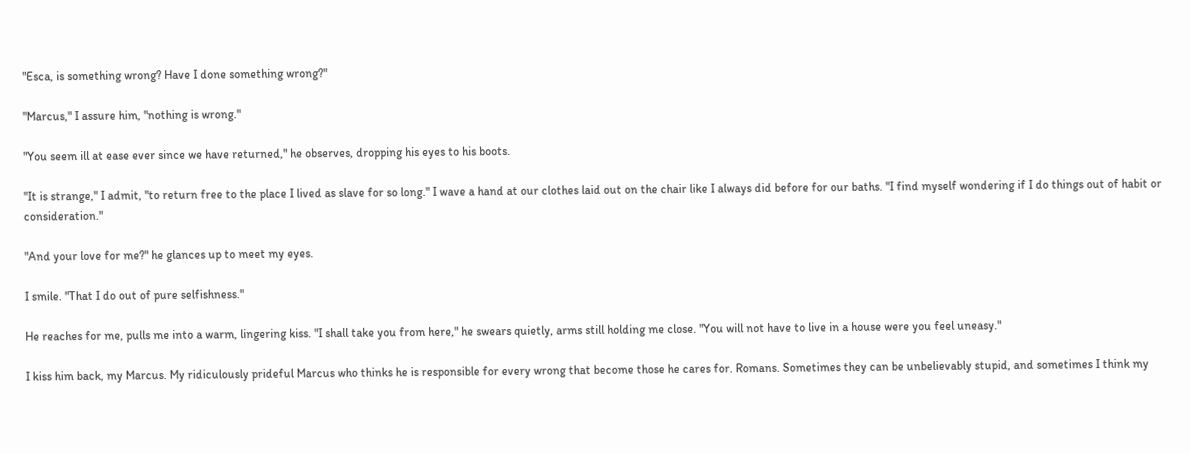"Esca, is something wrong? Have I done something wrong?"

"Marcus," I assure him, "nothing is wrong."

"You seem ill at ease ever since we have returned," he observes, dropping his eyes to his boots.

"It is strange," I admit, "to return free to the place I lived as slave for so long." I wave a hand at our clothes laid out on the chair like I always did before for our baths. "I find myself wondering if I do things out of habit or consideration."

"And your love for me?" he glances up to meet my eyes.

I smile. "That I do out of pure selfishness."

He reaches for me, pulls me into a warm, lingering kiss. "I shall take you from here," he swears quietly, arms still holding me close. "You will not have to live in a house were you feel uneasy."

I kiss him back, my Marcus. My ridiculously prideful Marcus who thinks he is responsible for every wrong that become those he cares for. Romans. Sometimes they can be unbelievably stupid, and sometimes I think my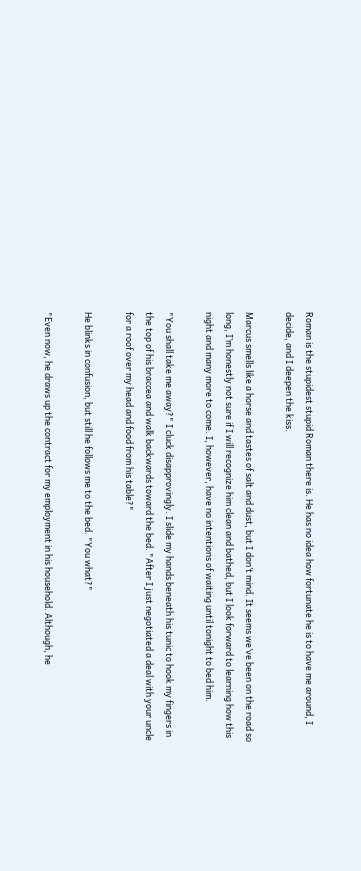Roman is the stupidest stupid Roman there is. He has no idea how fortunate he is to have me around, I decide, and I deepen the kiss.

Marcus smells like a horse and tastes of salt and dust, but I don’t mind. It seems we’ve been on the road so long, I’m honestly not sure if I will recognize him clean and bathed, but I look forward to learning how this night and many more to come. I, however, have no intentions of waiting until tonight to bed him.

"You shall take me away?" I cluck disapprovingly. I slide my hands beneath his tunic to hook my fingers in the top of his braccea and walk backwards toward the bed. "After I just negotiated a deal with your uncle for a roof over my head and food from his table?"

He blinks in confusion, but still he follows me to the bed. "You what?"

"Even now, he draws up the contract for my employment in his household. Although, he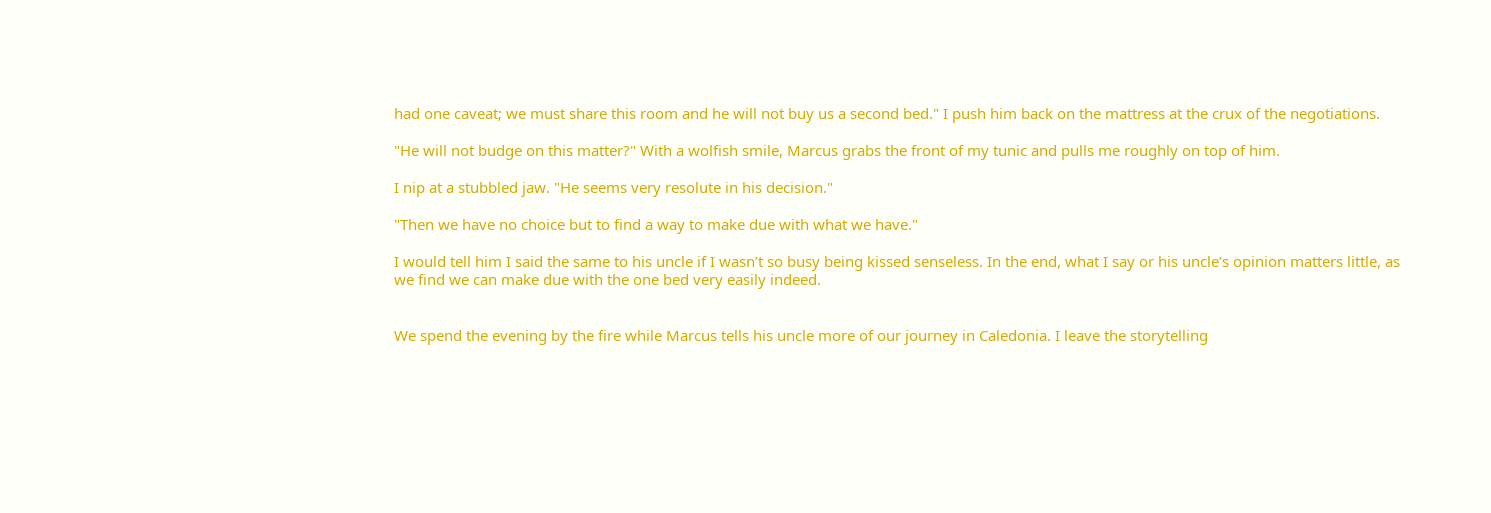had one caveat; we must share this room and he will not buy us a second bed." I push him back on the mattress at the crux of the negotiations.

"He will not budge on this matter?" With a wolfish smile, Marcus grabs the front of my tunic and pulls me roughly on top of him.

I nip at a stubbled jaw. "He seems very resolute in his decision."

"Then we have no choice but to find a way to make due with what we have."

I would tell him I said the same to his uncle if I wasn’t so busy being kissed senseless. In the end, what I say or his uncle’s opinion matters little, as we find we can make due with the one bed very easily indeed.


We spend the evening by the fire while Marcus tells his uncle more of our journey in Caledonia. I leave the storytelling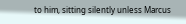to him, sitting silently unless Marcus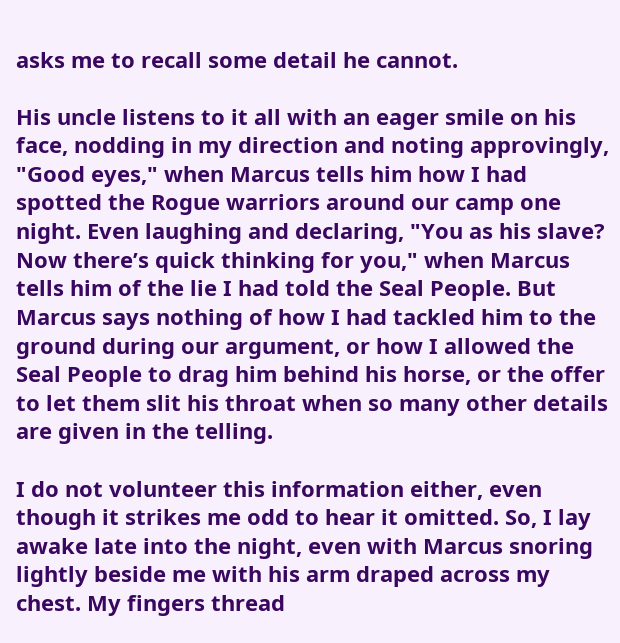asks me to recall some detail he cannot.

His uncle listens to it all with an eager smile on his face, nodding in my direction and noting approvingly, "Good eyes," when Marcus tells him how I had spotted the Rogue warriors around our camp one night. Even laughing and declaring, "You as his slave? Now there’s quick thinking for you," when Marcus tells him of the lie I had told the Seal People. But Marcus says nothing of how I had tackled him to the ground during our argument, or how I allowed the Seal People to drag him behind his horse, or the offer to let them slit his throat when so many other details are given in the telling.

I do not volunteer this information either, even though it strikes me odd to hear it omitted. So, I lay awake late into the night, even with Marcus snoring lightly beside me with his arm draped across my chest. My fingers thread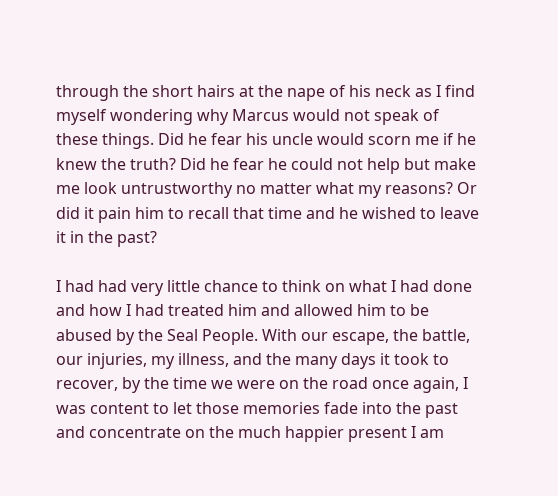through the short hairs at the nape of his neck as I find myself wondering why Marcus would not speak of these things. Did he fear his uncle would scorn me if he knew the truth? Did he fear he could not help but make me look untrustworthy no matter what my reasons? Or did it pain him to recall that time and he wished to leave it in the past?

I had had very little chance to think on what I had done and how I had treated him and allowed him to be abused by the Seal People. With our escape, the battle, our injuries, my illness, and the many days it took to recover, by the time we were on the road once again, I was content to let those memories fade into the past and concentrate on the much happier present I am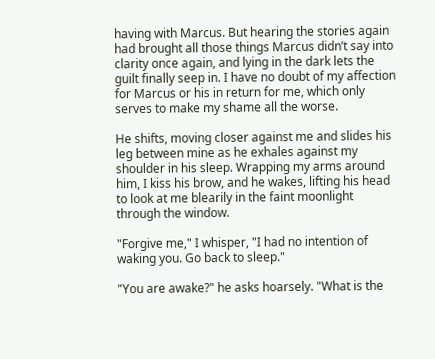having with Marcus. But hearing the stories again had brought all those things Marcus didn’t say into clarity once again, and lying in the dark lets the guilt finally seep in. I have no doubt of my affection for Marcus or his in return for me, which only serves to make my shame all the worse.

He shifts, moving closer against me and slides his leg between mine as he exhales against my shoulder in his sleep. Wrapping my arms around him, I kiss his brow, and he wakes, lifting his head to look at me blearily in the faint moonlight through the window.

"Forgive me," I whisper, "I had no intention of waking you. Go back to sleep."

"You are awake?" he asks hoarsely. "What is the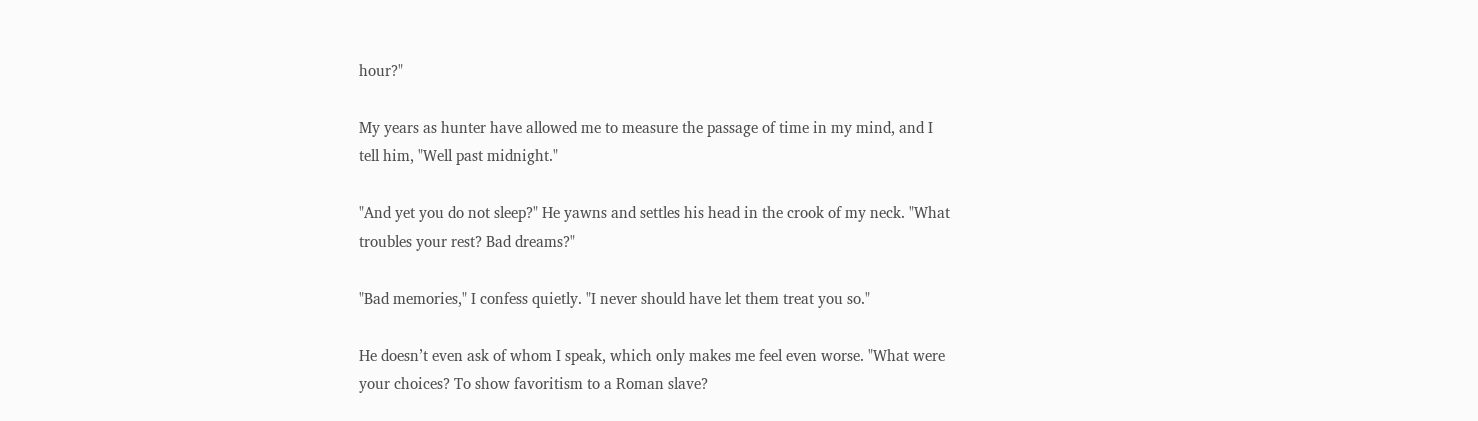hour?"

My years as hunter have allowed me to measure the passage of time in my mind, and I tell him, "Well past midnight."

"And yet you do not sleep?" He yawns and settles his head in the crook of my neck. "What troubles your rest? Bad dreams?"

"Bad memories," I confess quietly. "I never should have let them treat you so."

He doesn’t even ask of whom I speak, which only makes me feel even worse. "What were your choices? To show favoritism to a Roman slave?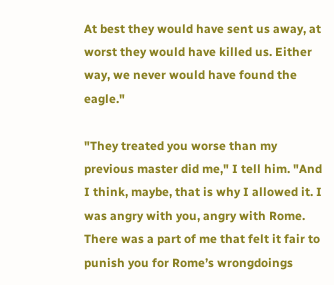At best they would have sent us away, at worst they would have killed us. Either way, we never would have found the eagle."

"They treated you worse than my previous master did me," I tell him. "And I think, maybe, that is why I allowed it. I was angry with you, angry with Rome. There was a part of me that felt it fair to punish you for Rome’s wrongdoings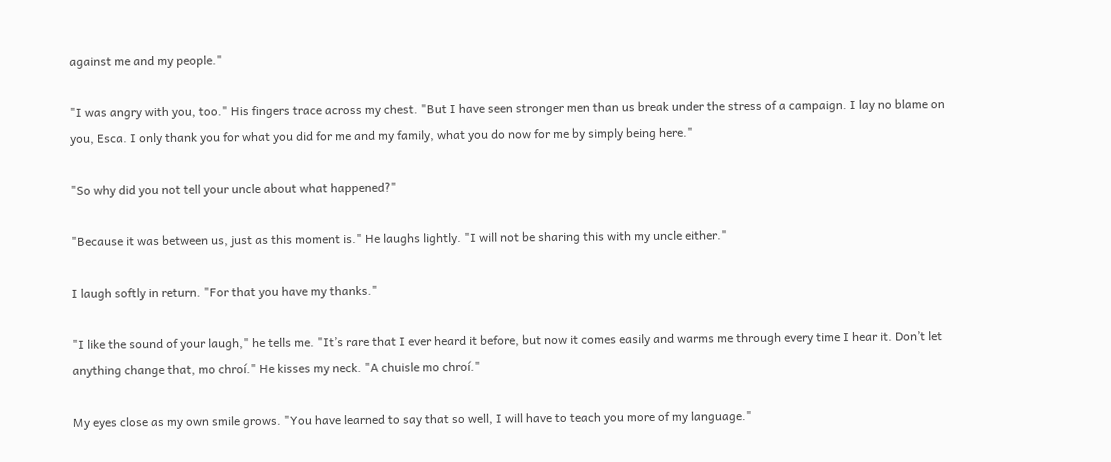against me and my people."

"I was angry with you, too." His fingers trace across my chest. "But I have seen stronger men than us break under the stress of a campaign. I lay no blame on you, Esca. I only thank you for what you did for me and my family, what you do now for me by simply being here."

"So why did you not tell your uncle about what happened?"

"Because it was between us, just as this moment is." He laughs lightly. "I will not be sharing this with my uncle either."

I laugh softly in return. "For that you have my thanks."

"I like the sound of your laugh," he tells me. "It’s rare that I ever heard it before, but now it comes easily and warms me through every time I hear it. Don’t let anything change that, mo chroí." He kisses my neck. "A chuisle mo chroí."

My eyes close as my own smile grows. "You have learned to say that so well, I will have to teach you more of my language."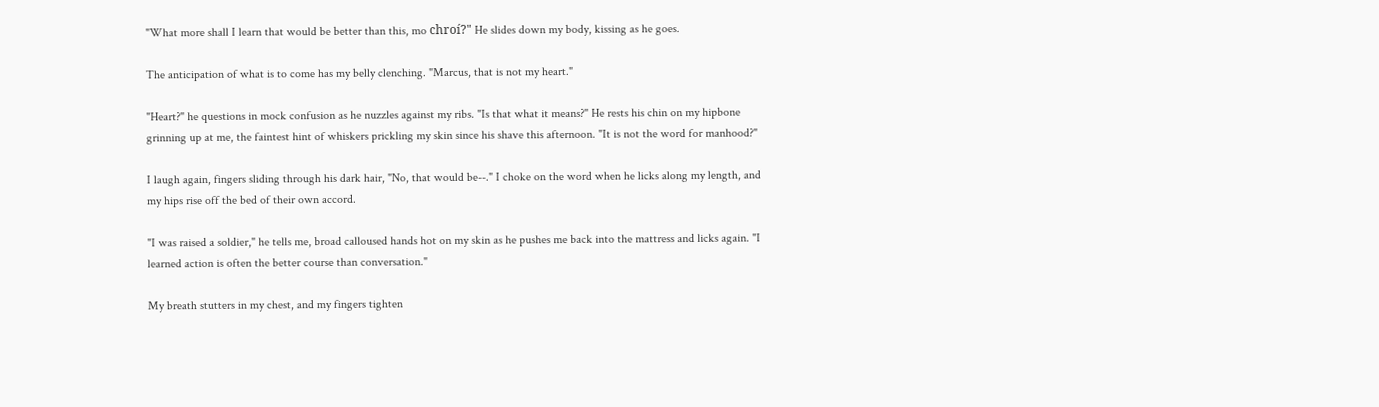"What more shall I learn that would be better than this, mo chroí?" He slides down my body, kissing as he goes.

The anticipation of what is to come has my belly clenching. "Marcus, that is not my heart."

"Heart?" he questions in mock confusion as he nuzzles against my ribs. "Is that what it means?" He rests his chin on my hipbone grinning up at me, the faintest hint of whiskers prickling my skin since his shave this afternoon. "It is not the word for manhood?"

I laugh again, fingers sliding through his dark hair, "No, that would be--." I choke on the word when he licks along my length, and my hips rise off the bed of their own accord.

"I was raised a soldier," he tells me, broad calloused hands hot on my skin as he pushes me back into the mattress and licks again. "I learned action is often the better course than conversation."

My breath stutters in my chest, and my fingers tighten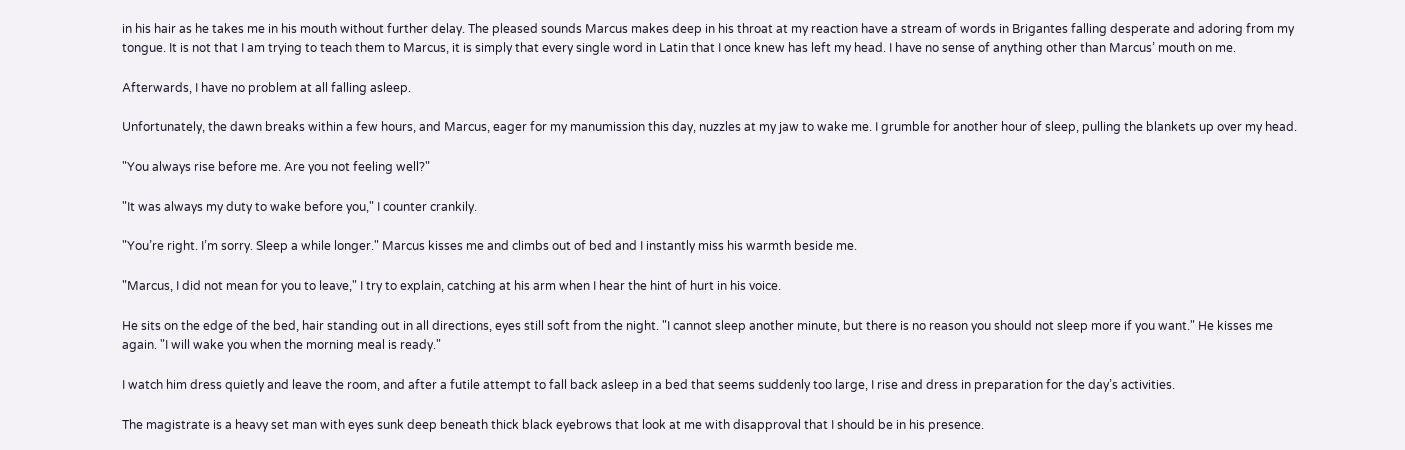in his hair as he takes me in his mouth without further delay. The pleased sounds Marcus makes deep in his throat at my reaction have a stream of words in Brigantes falling desperate and adoring from my tongue. It is not that I am trying to teach them to Marcus, it is simply that every single word in Latin that I once knew has left my head. I have no sense of anything other than Marcus’ mouth on me.

Afterwards, I have no problem at all falling asleep.

Unfortunately, the dawn breaks within a few hours, and Marcus, eager for my manumission this day, nuzzles at my jaw to wake me. I grumble for another hour of sleep, pulling the blankets up over my head.

"You always rise before me. Are you not feeling well?"

"It was always my duty to wake before you," I counter crankily.

"You’re right. I’m sorry. Sleep a while longer." Marcus kisses me and climbs out of bed and I instantly miss his warmth beside me.

"Marcus, I did not mean for you to leave," I try to explain, catching at his arm when I hear the hint of hurt in his voice.

He sits on the edge of the bed, hair standing out in all directions, eyes still soft from the night. "I cannot sleep another minute, but there is no reason you should not sleep more if you want." He kisses me again. "I will wake you when the morning meal is ready."

I watch him dress quietly and leave the room, and after a futile attempt to fall back asleep in a bed that seems suddenly too large, I rise and dress in preparation for the day’s activities.

The magistrate is a heavy set man with eyes sunk deep beneath thick black eyebrows that look at me with disapproval that I should be in his presence.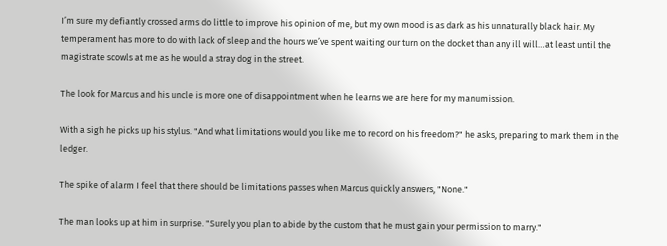I’m sure my defiantly crossed arms do little to improve his opinion of me, but my own mood is as dark as his unnaturally black hair. My temperament has more to do with lack of sleep and the hours we’ve spent waiting our turn on the docket than any ill will…at least until the magistrate scowls at me as he would a stray dog in the street.

The look for Marcus and his uncle is more one of disappointment when he learns we are here for my manumission.

With a sigh he picks up his stylus. "And what limitations would you like me to record on his freedom?" he asks, preparing to mark them in the ledger.

The spike of alarm I feel that there should be limitations passes when Marcus quickly answers, "None."

The man looks up at him in surprise. "Surely you plan to abide by the custom that he must gain your permission to marry."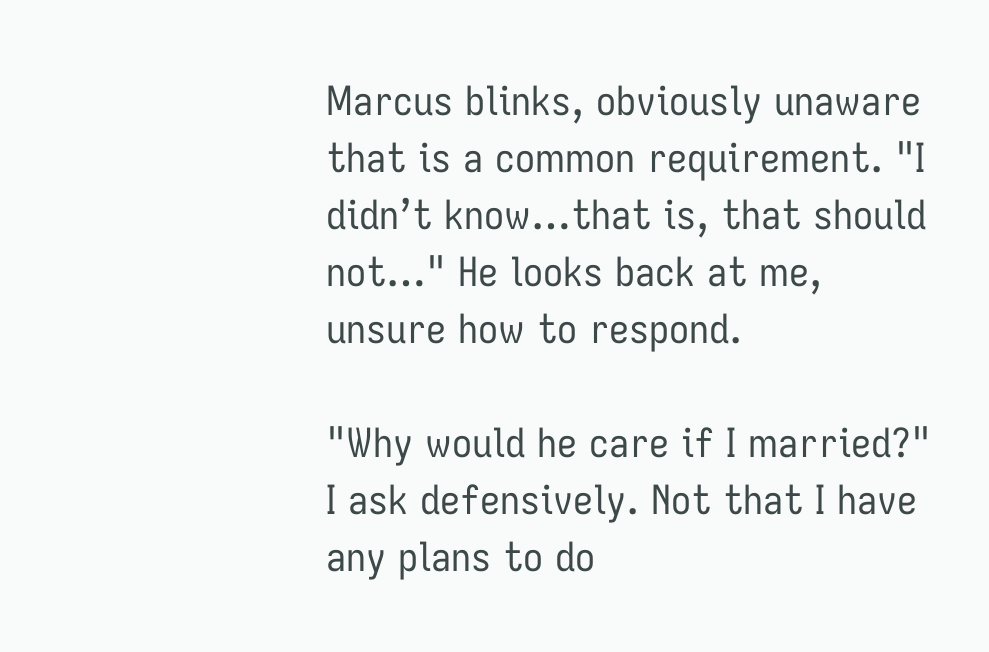Marcus blinks, obviously unaware that is a common requirement. "I didn’t know…that is, that should not…" He looks back at me, unsure how to respond.

"Why would he care if I married?" I ask defensively. Not that I have any plans to do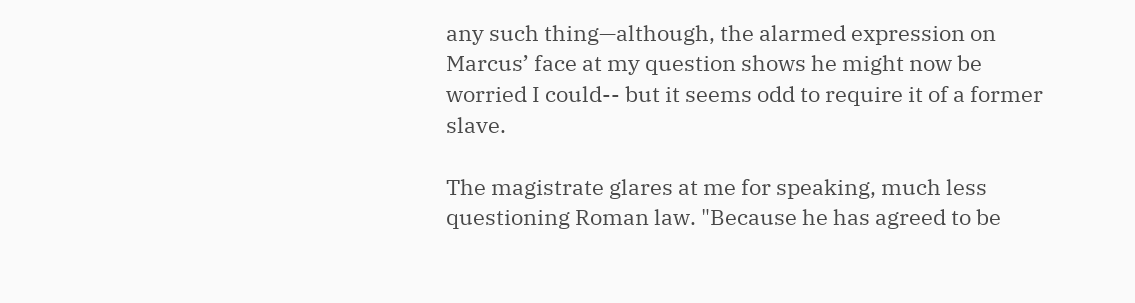any such thing—although, the alarmed expression on Marcus’ face at my question shows he might now be worried I could-- but it seems odd to require it of a former slave.

The magistrate glares at me for speaking, much less questioning Roman law. "Because he has agreed to be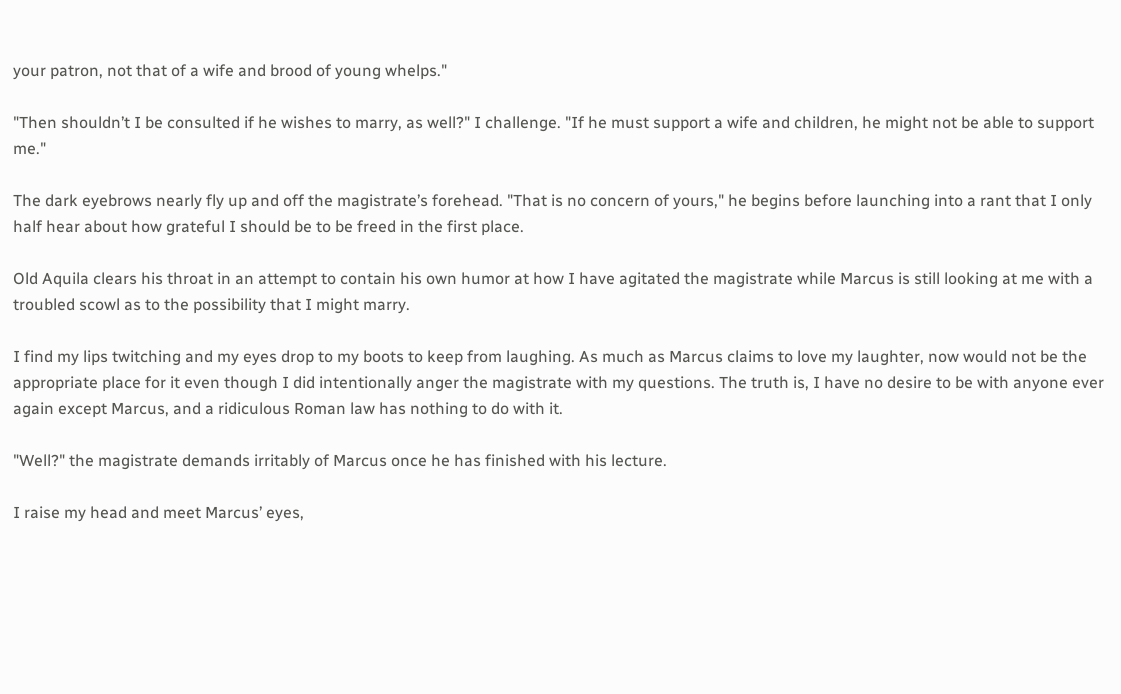your patron, not that of a wife and brood of young whelps."

"Then shouldn’t I be consulted if he wishes to marry, as well?" I challenge. "If he must support a wife and children, he might not be able to support me."

The dark eyebrows nearly fly up and off the magistrate’s forehead. "That is no concern of yours," he begins before launching into a rant that I only half hear about how grateful I should be to be freed in the first place.

Old Aquila clears his throat in an attempt to contain his own humor at how I have agitated the magistrate while Marcus is still looking at me with a troubled scowl as to the possibility that I might marry.

I find my lips twitching and my eyes drop to my boots to keep from laughing. As much as Marcus claims to love my laughter, now would not be the appropriate place for it even though I did intentionally anger the magistrate with my questions. The truth is, I have no desire to be with anyone ever again except Marcus, and a ridiculous Roman law has nothing to do with it.

"Well?" the magistrate demands irritably of Marcus once he has finished with his lecture.

I raise my head and meet Marcus’ eyes,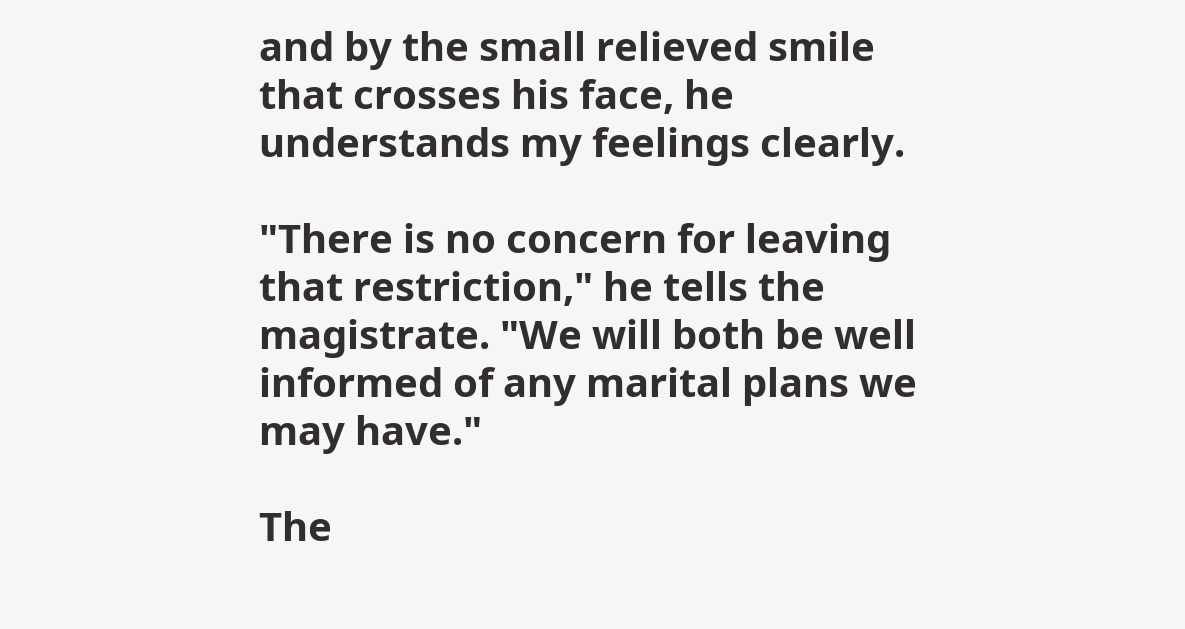and by the small relieved smile that crosses his face, he understands my feelings clearly.

"There is no concern for leaving that restriction," he tells the magistrate. "We will both be well informed of any marital plans we may have."

The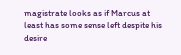magistrate looks as if Marcus at least has some sense left despite his desire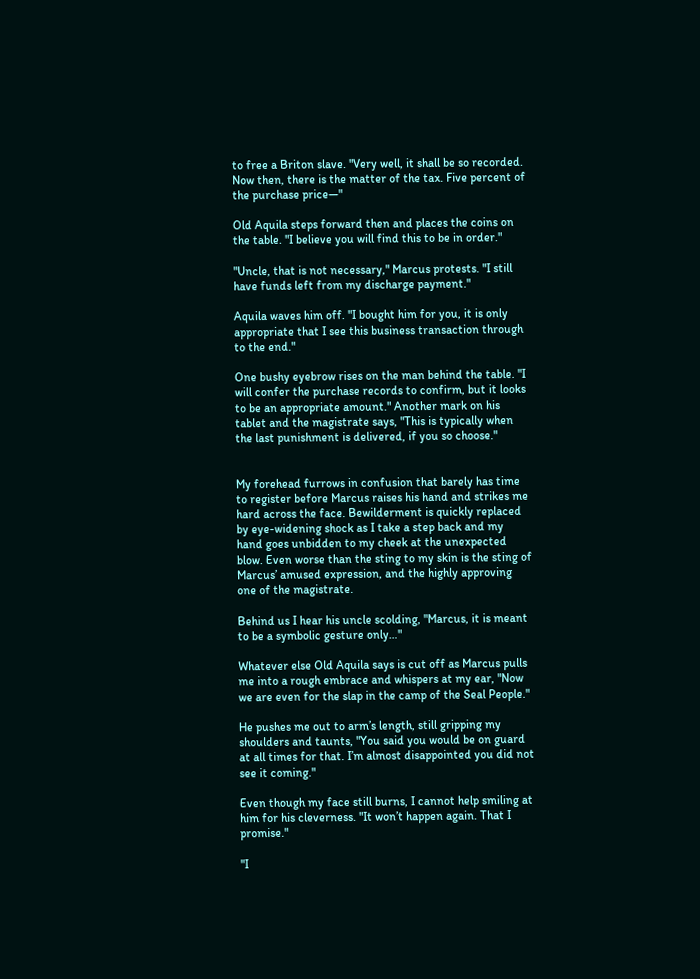to free a Briton slave. "Very well, it shall be so recorded. Now then, there is the matter of the tax. Five percent of the purchase price—"

Old Aquila steps forward then and places the coins on the table. "I believe you will find this to be in order."

"Uncle, that is not necessary," Marcus protests. "I still have funds left from my discharge payment."

Aquila waves him off. "I bought him for you, it is only appropriate that I see this business transaction through to the end."

One bushy eyebrow rises on the man behind the table. "I will confer the purchase records to confirm, but it looks to be an appropriate amount." Another mark on his tablet and the magistrate says, "This is typically when the last punishment is delivered, if you so choose."


My forehead furrows in confusion that barely has time to register before Marcus raises his hand and strikes me hard across the face. Bewilderment is quickly replaced by eye-widening shock as I take a step back and my hand goes unbidden to my cheek at the unexpected blow. Even worse than the sting to my skin is the sting of Marcus’ amused expression, and the highly approving one of the magistrate.

Behind us I hear his uncle scolding, "Marcus, it is meant to be a symbolic gesture only…"

Whatever else Old Aquila says is cut off as Marcus pulls me into a rough embrace and whispers at my ear, "Now we are even for the slap in the camp of the Seal People."

He pushes me out to arm’s length, still gripping my shoulders and taunts, "You said you would be on guard at all times for that. I’m almost disappointed you did not see it coming."

Even though my face still burns, I cannot help smiling at him for his cleverness. "It won’t happen again. That I promise."

"I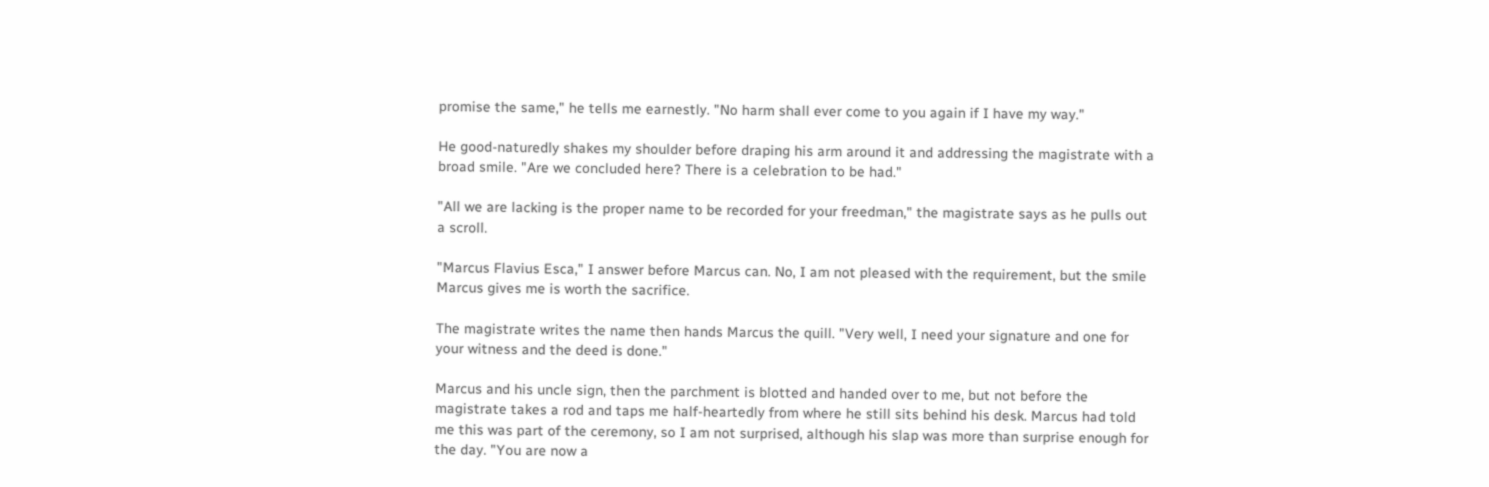promise the same," he tells me earnestly. "No harm shall ever come to you again if I have my way."

He good-naturedly shakes my shoulder before draping his arm around it and addressing the magistrate with a broad smile. "Are we concluded here? There is a celebration to be had."

"All we are lacking is the proper name to be recorded for your freedman," the magistrate says as he pulls out a scroll.

"Marcus Flavius Esca," I answer before Marcus can. No, I am not pleased with the requirement, but the smile Marcus gives me is worth the sacrifice.

The magistrate writes the name then hands Marcus the quill. "Very well, I need your signature and one for your witness and the deed is done."

Marcus and his uncle sign, then the parchment is blotted and handed over to me, but not before the magistrate takes a rod and taps me half-heartedly from where he still sits behind his desk. Marcus had told me this was part of the ceremony, so I am not surprised, although his slap was more than surprise enough for the day. "You are now a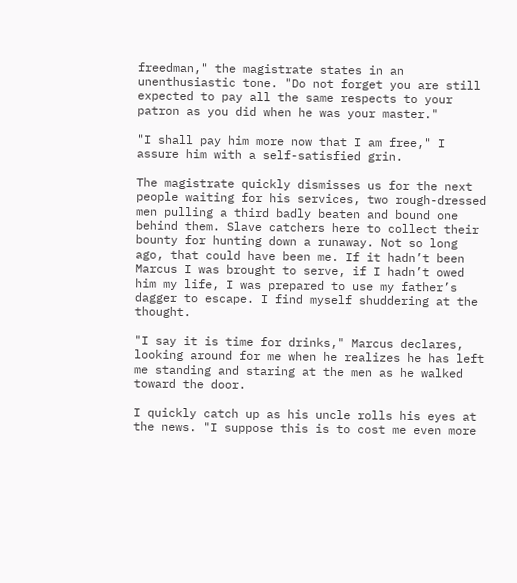freedman," the magistrate states in an unenthusiastic tone. "Do not forget you are still expected to pay all the same respects to your patron as you did when he was your master."

"I shall pay him more now that I am free," I assure him with a self-satisfied grin.

The magistrate quickly dismisses us for the next people waiting for his services, two rough-dressed men pulling a third badly beaten and bound one behind them. Slave catchers here to collect their bounty for hunting down a runaway. Not so long ago, that could have been me. If it hadn’t been Marcus I was brought to serve, if I hadn’t owed him my life, I was prepared to use my father’s dagger to escape. I find myself shuddering at the thought.

"I say it is time for drinks," Marcus declares, looking around for me when he realizes he has left me standing and staring at the men as he walked toward the door.

I quickly catch up as his uncle rolls his eyes at the news. "I suppose this is to cost me even more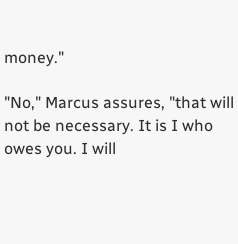money."

"No," Marcus assures, "that will not be necessary. It is I who owes you. I will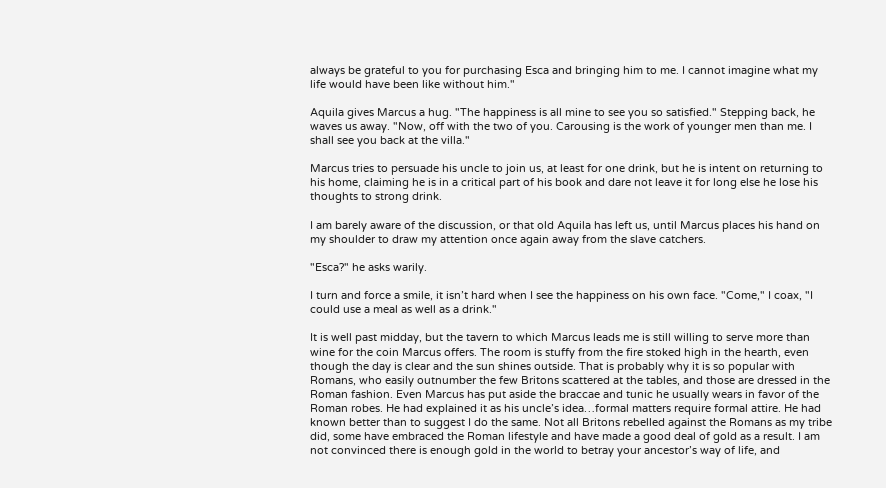always be grateful to you for purchasing Esca and bringing him to me. I cannot imagine what my life would have been like without him."

Aquila gives Marcus a hug. "The happiness is all mine to see you so satisfied." Stepping back, he waves us away. "Now, off with the two of you. Carousing is the work of younger men than me. I shall see you back at the villa."

Marcus tries to persuade his uncle to join us, at least for one drink, but he is intent on returning to his home, claiming he is in a critical part of his book and dare not leave it for long else he lose his thoughts to strong drink.

I am barely aware of the discussion, or that old Aquila has left us, until Marcus places his hand on my shoulder to draw my attention once again away from the slave catchers.

"Esca?" he asks warily.

I turn and force a smile, it isn’t hard when I see the happiness on his own face. "Come," I coax, "I could use a meal as well as a drink."

It is well past midday, but the tavern to which Marcus leads me is still willing to serve more than wine for the coin Marcus offers. The room is stuffy from the fire stoked high in the hearth, even though the day is clear and the sun shines outside. That is probably why it is so popular with Romans, who easily outnumber the few Britons scattered at the tables, and those are dressed in the Roman fashion. Even Marcus has put aside the braccae and tunic he usually wears in favor of the Roman robes. He had explained it as his uncle’s idea…formal matters require formal attire. He had known better than to suggest I do the same. Not all Britons rebelled against the Romans as my tribe did, some have embraced the Roman lifestyle and have made a good deal of gold as a result. I am not convinced there is enough gold in the world to betray your ancestor’s way of life, and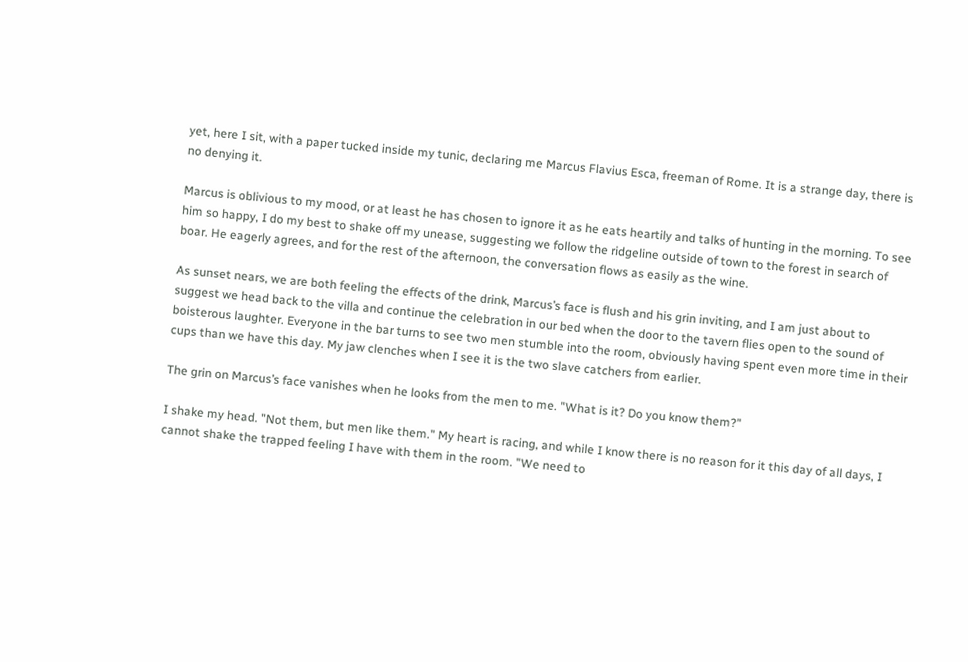yet, here I sit, with a paper tucked inside my tunic, declaring me Marcus Flavius Esca, freeman of Rome. It is a strange day, there is no denying it.

Marcus is oblivious to my mood, or at least he has chosen to ignore it as he eats heartily and talks of hunting in the morning. To see him so happy, I do my best to shake off my unease, suggesting we follow the ridgeline outside of town to the forest in search of boar. He eagerly agrees, and for the rest of the afternoon, the conversation flows as easily as the wine.

As sunset nears, we are both feeling the effects of the drink, Marcus’s face is flush and his grin inviting, and I am just about to suggest we head back to the villa and continue the celebration in our bed when the door to the tavern flies open to the sound of boisterous laughter. Everyone in the bar turns to see two men stumble into the room, obviously having spent even more time in their cups than we have this day. My jaw clenches when I see it is the two slave catchers from earlier.

The grin on Marcus’s face vanishes when he looks from the men to me. "What is it? Do you know them?"

I shake my head. "Not them, but men like them." My heart is racing, and while I know there is no reason for it this day of all days, I cannot shake the trapped feeling I have with them in the room. "We need to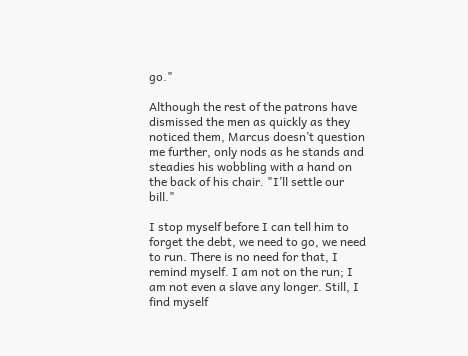go."

Although the rest of the patrons have dismissed the men as quickly as they noticed them, Marcus doesn’t question me further, only nods as he stands and steadies his wobbling with a hand on the back of his chair. "I’ll settle our bill."

I stop myself before I can tell him to forget the debt, we need to go, we need to run. There is no need for that, I remind myself. I am not on the run; I am not even a slave any longer. Still, I find myself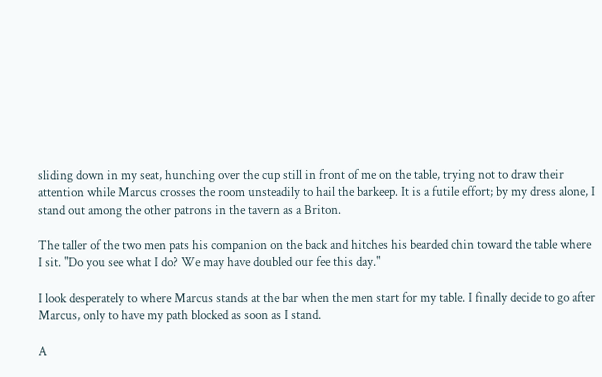sliding down in my seat, hunching over the cup still in front of me on the table, trying not to draw their attention while Marcus crosses the room unsteadily to hail the barkeep. It is a futile effort; by my dress alone, I stand out among the other patrons in the tavern as a Briton.

The taller of the two men pats his companion on the back and hitches his bearded chin toward the table where I sit. "Do you see what I do? We may have doubled our fee this day."

I look desperately to where Marcus stands at the bar when the men start for my table. I finally decide to go after Marcus, only to have my path blocked as soon as I stand.

A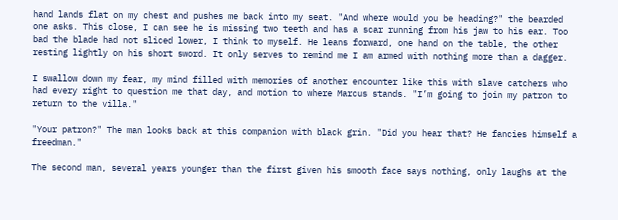hand lands flat on my chest and pushes me back into my seat. "And where would you be heading?" the bearded one asks. This close, I can see he is missing two teeth and has a scar running from his jaw to his ear. Too bad the blade had not sliced lower, I think to myself. He leans forward, one hand on the table, the other resting lightly on his short sword. It only serves to remind me I am armed with nothing more than a dagger.

I swallow down my fear, my mind filled with memories of another encounter like this with slave catchers who had every right to question me that day, and motion to where Marcus stands. "I’m going to join my patron to return to the villa."

"Your patron?" The man looks back at this companion with black grin. "Did you hear that? He fancies himself a freedman."

The second man, several years younger than the first given his smooth face says nothing, only laughs at the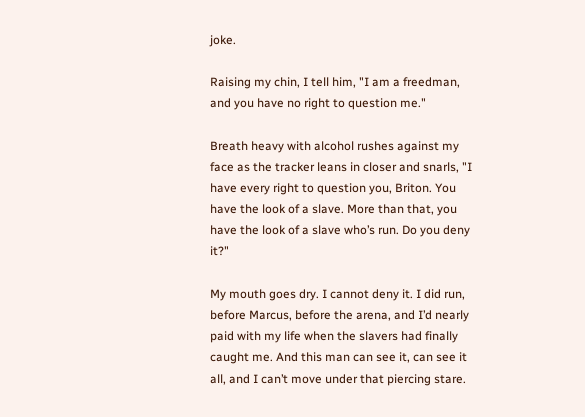joke.

Raising my chin, I tell him, "I am a freedman, and you have no right to question me."

Breath heavy with alcohol rushes against my face as the tracker leans in closer and snarls, "I have every right to question you, Briton. You have the look of a slave. More than that, you have the look of a slave who’s run. Do you deny it?"

My mouth goes dry. I cannot deny it. I did run, before Marcus, before the arena, and I’d nearly paid with my life when the slavers had finally caught me. And this man can see it, can see it all, and I can’t move under that piercing stare.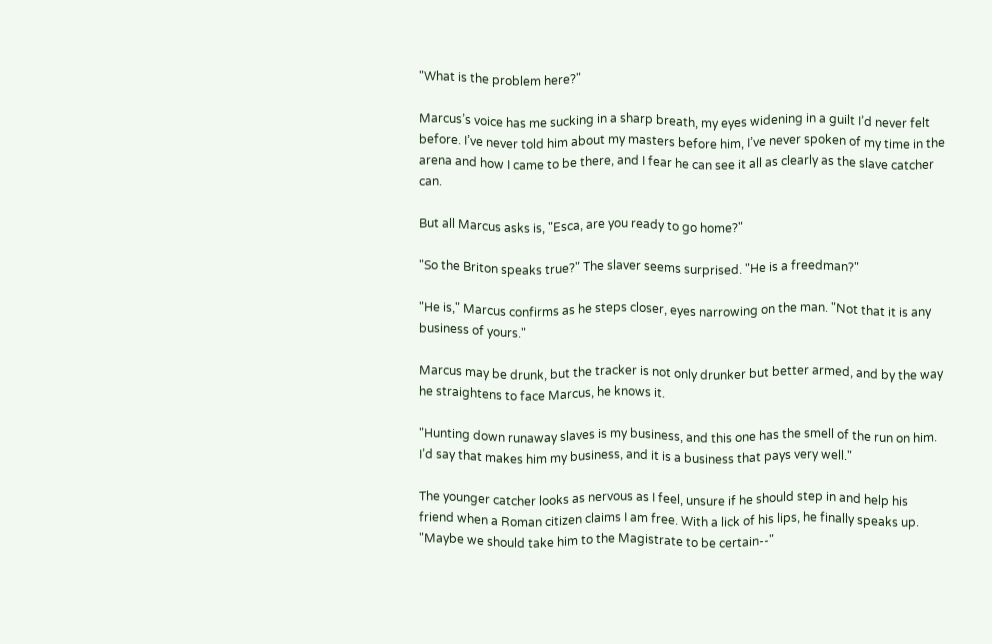"What is the problem here?"

Marcus’s voice has me sucking in a sharp breath, my eyes widening in a guilt I’d never felt before. I’ve never told him about my masters before him, I’ve never spoken of my time in the arena and how I came to be there, and I fear he can see it all as clearly as the slave catcher can.

But all Marcus asks is, "Esca, are you ready to go home?"

"So the Briton speaks true?" The slaver seems surprised. "He is a freedman?"

"He is," Marcus confirms as he steps closer, eyes narrowing on the man. "Not that it is any business of yours."

Marcus may be drunk, but the tracker is not only drunker but better armed, and by the way he straightens to face Marcus, he knows it.

"Hunting down runaway slaves is my business, and this one has the smell of the run on him. I’d say that makes him my business, and it is a business that pays very well."

The younger catcher looks as nervous as I feel, unsure if he should step in and help his friend when a Roman citizen claims I am free. With a lick of his lips, he finally speaks up. "Maybe we should take him to the Magistrate to be certain--"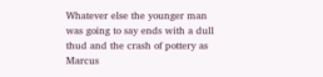Whatever else the younger man was going to say ends with a dull thud and the crash of pottery as Marcus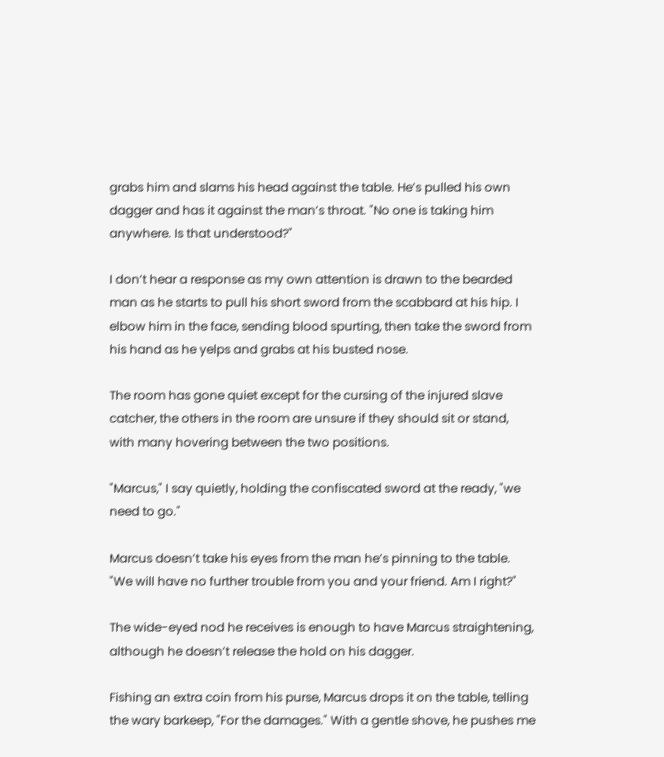grabs him and slams his head against the table. He’s pulled his own dagger and has it against the man’s throat. "No one is taking him anywhere. Is that understood?"

I don’t hear a response as my own attention is drawn to the bearded man as he starts to pull his short sword from the scabbard at his hip. I elbow him in the face, sending blood spurting, then take the sword from his hand as he yelps and grabs at his busted nose.

The room has gone quiet except for the cursing of the injured slave catcher, the others in the room are unsure if they should sit or stand, with many hovering between the two positions.

"Marcus," I say quietly, holding the confiscated sword at the ready, "we need to go."

Marcus doesn’t take his eyes from the man he’s pinning to the table. "We will have no further trouble from you and your friend. Am I right?"

The wide-eyed nod he receives is enough to have Marcus straightening, although he doesn’t release the hold on his dagger.

Fishing an extra coin from his purse, Marcus drops it on the table, telling the wary barkeep, "For the damages." With a gentle shove, he pushes me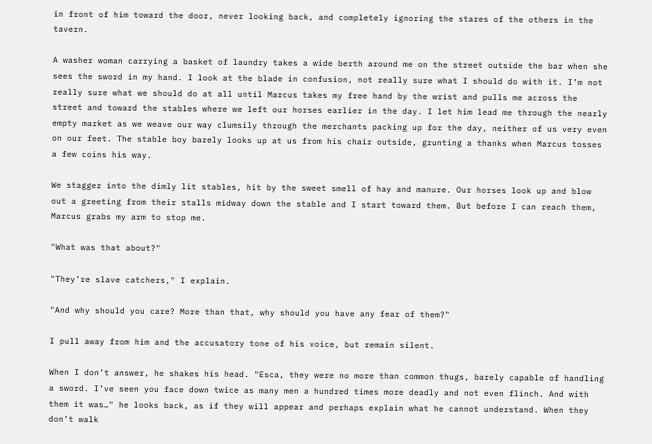in front of him toward the door, never looking back, and completely ignoring the stares of the others in the tavern.

A washer woman carrying a basket of laundry takes a wide berth around me on the street outside the bar when she sees the sword in my hand. I look at the blade in confusion, not really sure what I should do with it. I’m not really sure what we should do at all until Marcus takes my free hand by the wrist and pulls me across the street and toward the stables where we left our horses earlier in the day. I let him lead me through the nearly empty market as we weave our way clumsily through the merchants packing up for the day, neither of us very even on our feet. The stable boy barely looks up at us from his chair outside, grunting a thanks when Marcus tosses a few coins his way.

We stagger into the dimly lit stables, hit by the sweet smell of hay and manure. Our horses look up and blow out a greeting from their stalls midway down the stable and I start toward them. But before I can reach them, Marcus grabs my arm to stop me.

"What was that about?"

"They’re slave catchers," I explain.

"And why should you care? More than that, why should you have any fear of them?"

I pull away from him and the accusatory tone of his voice, but remain silent.

When I don’t answer, he shakes his head. "Esca, they were no more than common thugs, barely capable of handling a sword. I’ve seen you face down twice as many men a hundred times more deadly and not even flinch. And with them it was…" he looks back, as if they will appear and perhaps explain what he cannot understand. When they don’t walk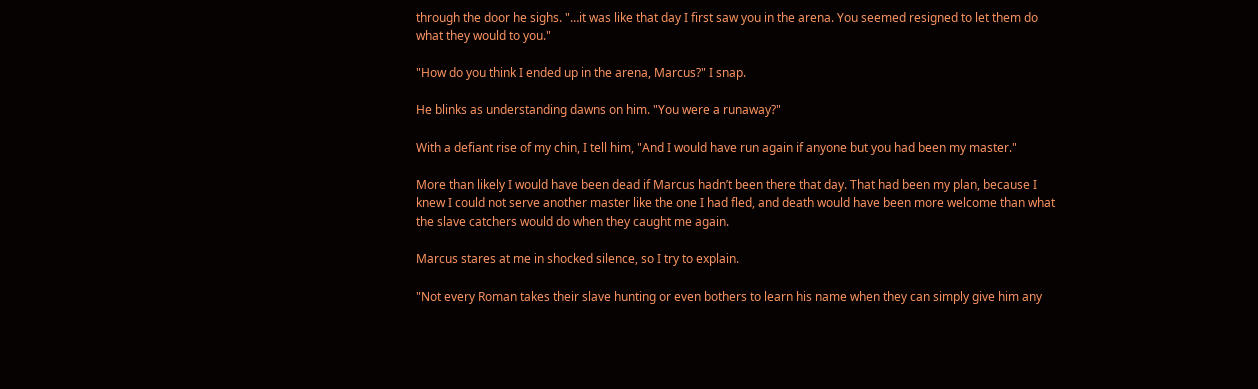through the door he sighs. "…it was like that day I first saw you in the arena. You seemed resigned to let them do what they would to you."

"How do you think I ended up in the arena, Marcus?" I snap.

He blinks as understanding dawns on him. "You were a runaway?"

With a defiant rise of my chin, I tell him, "And I would have run again if anyone but you had been my master."

More than likely I would have been dead if Marcus hadn’t been there that day. That had been my plan, because I knew I could not serve another master like the one I had fled, and death would have been more welcome than what the slave catchers would do when they caught me again.

Marcus stares at me in shocked silence, so I try to explain.

"Not every Roman takes their slave hunting or even bothers to learn his name when they can simply give him any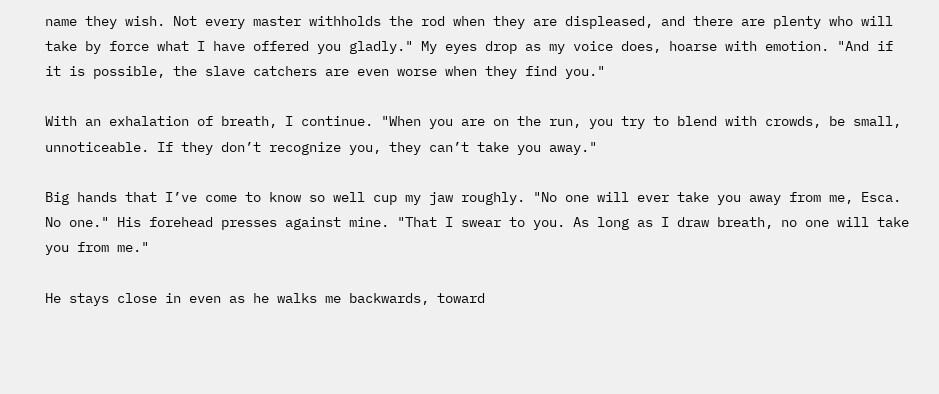name they wish. Not every master withholds the rod when they are displeased, and there are plenty who will take by force what I have offered you gladly." My eyes drop as my voice does, hoarse with emotion. "And if it is possible, the slave catchers are even worse when they find you."

With an exhalation of breath, I continue. "When you are on the run, you try to blend with crowds, be small, unnoticeable. If they don’t recognize you, they can’t take you away."

Big hands that I’ve come to know so well cup my jaw roughly. "No one will ever take you away from me, Esca. No one." His forehead presses against mine. "That I swear to you. As long as I draw breath, no one will take you from me."

He stays close in even as he walks me backwards, toward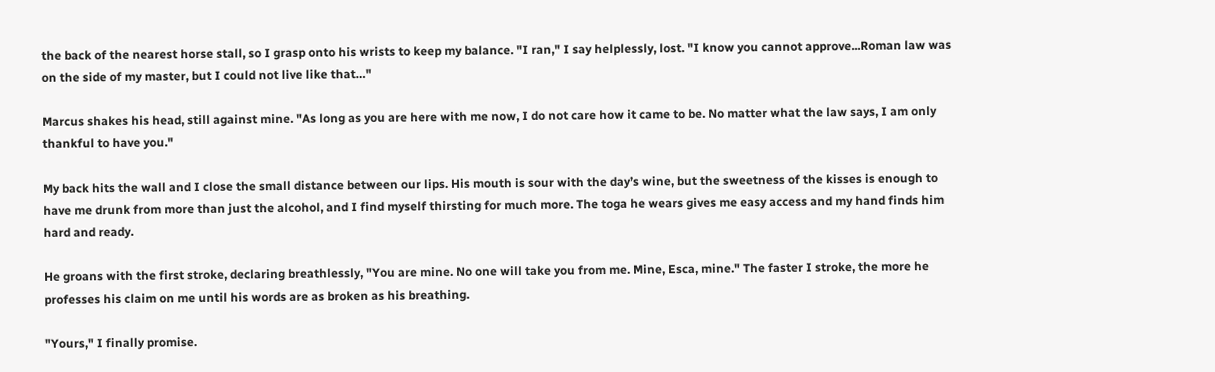the back of the nearest horse stall, so I grasp onto his wrists to keep my balance. "I ran," I say helplessly, lost. "I know you cannot approve...Roman law was on the side of my master, but I could not live like that…"

Marcus shakes his head, still against mine. "As long as you are here with me now, I do not care how it came to be. No matter what the law says, I am only thankful to have you."

My back hits the wall and I close the small distance between our lips. His mouth is sour with the day’s wine, but the sweetness of the kisses is enough to have me drunk from more than just the alcohol, and I find myself thirsting for much more. The toga he wears gives me easy access and my hand finds him hard and ready.

He groans with the first stroke, declaring breathlessly, "You are mine. No one will take you from me. Mine, Esca, mine." The faster I stroke, the more he professes his claim on me until his words are as broken as his breathing.

"Yours," I finally promise.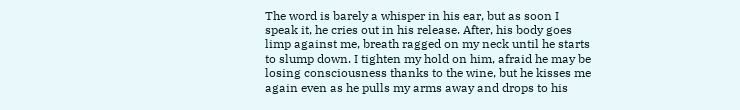The word is barely a whisper in his ear, but as soon I speak it, he cries out in his release. After, his body goes limp against me, breath ragged on my neck until he starts to slump down. I tighten my hold on him, afraid he may be losing consciousness thanks to the wine, but he kisses me again even as he pulls my arms away and drops to his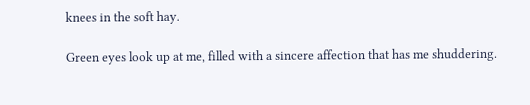knees in the soft hay.

Green eyes look up at me, filled with a sincere affection that has me shuddering.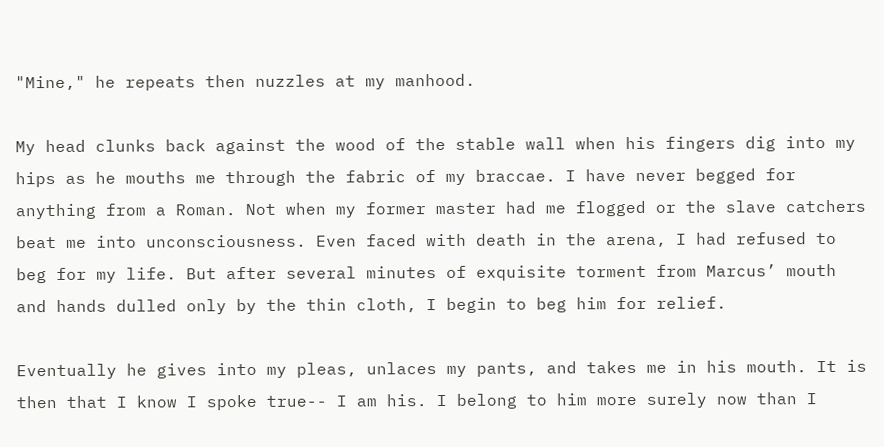"Mine," he repeats then nuzzles at my manhood.

My head clunks back against the wood of the stable wall when his fingers dig into my hips as he mouths me through the fabric of my braccae. I have never begged for anything from a Roman. Not when my former master had me flogged or the slave catchers beat me into unconsciousness. Even faced with death in the arena, I had refused to beg for my life. But after several minutes of exquisite torment from Marcus’ mouth and hands dulled only by the thin cloth, I begin to beg him for relief.

Eventually he gives into my pleas, unlaces my pants, and takes me in his mouth. It is then that I know I spoke true-- I am his. I belong to him more surely now than I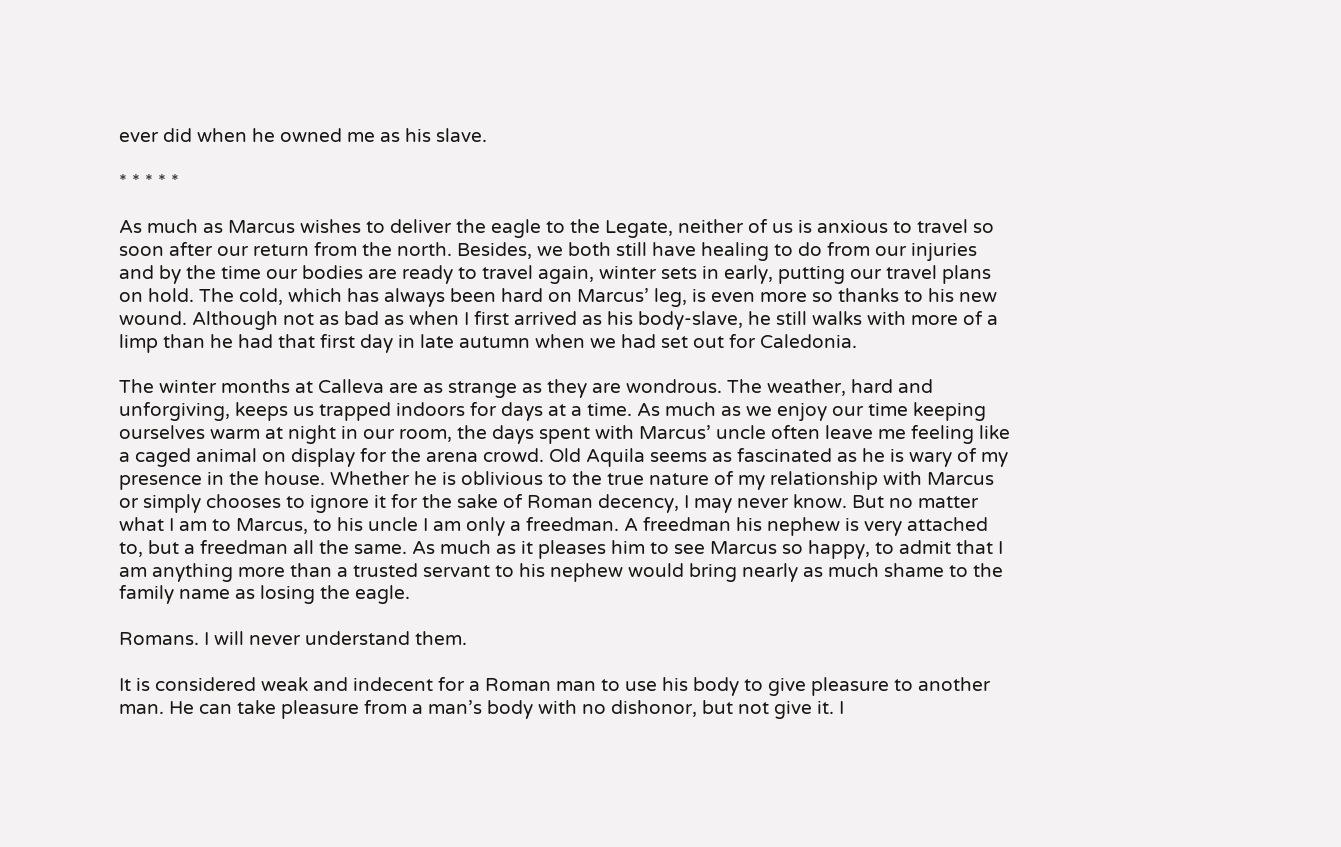ever did when he owned me as his slave.

* * * * *

As much as Marcus wishes to deliver the eagle to the Legate, neither of us is anxious to travel so soon after our return from the north. Besides, we both still have healing to do from our injuries and by the time our bodies are ready to travel again, winter sets in early, putting our travel plans on hold. The cold, which has always been hard on Marcus’ leg, is even more so thanks to his new wound. Although not as bad as when I first arrived as his body-slave, he still walks with more of a limp than he had that first day in late autumn when we had set out for Caledonia.

The winter months at Calleva are as strange as they are wondrous. The weather, hard and unforgiving, keeps us trapped indoors for days at a time. As much as we enjoy our time keeping ourselves warm at night in our room, the days spent with Marcus’ uncle often leave me feeling like a caged animal on display for the arena crowd. Old Aquila seems as fascinated as he is wary of my presence in the house. Whether he is oblivious to the true nature of my relationship with Marcus or simply chooses to ignore it for the sake of Roman decency, I may never know. But no matter what I am to Marcus, to his uncle I am only a freedman. A freedman his nephew is very attached to, but a freedman all the same. As much as it pleases him to see Marcus so happy, to admit that I am anything more than a trusted servant to his nephew would bring nearly as much shame to the family name as losing the eagle.

Romans. I will never understand them.

It is considered weak and indecent for a Roman man to use his body to give pleasure to another man. He can take pleasure from a man’s body with no dishonor, but not give it. I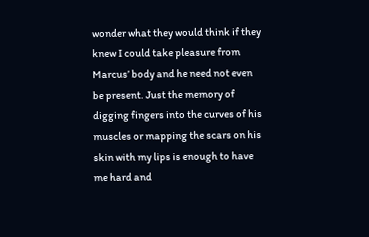wonder what they would think if they knew I could take pleasure from Marcus’ body and he need not even be present. Just the memory of digging fingers into the curves of his muscles or mapping the scars on his skin with my lips is enough to have me hard and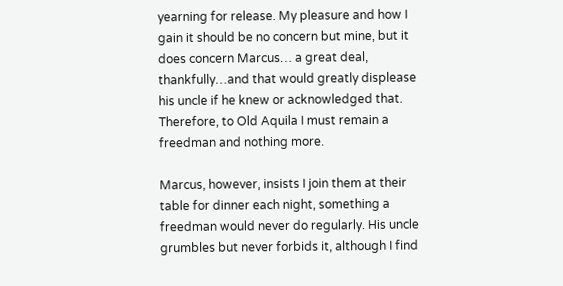yearning for release. My pleasure and how I gain it should be no concern but mine, but it does concern Marcus… a great deal, thankfully…and that would greatly displease his uncle if he knew or acknowledged that. Therefore, to Old Aquila I must remain a freedman and nothing more.

Marcus, however, insists I join them at their table for dinner each night, something a freedman would never do regularly. His uncle grumbles but never forbids it, although I find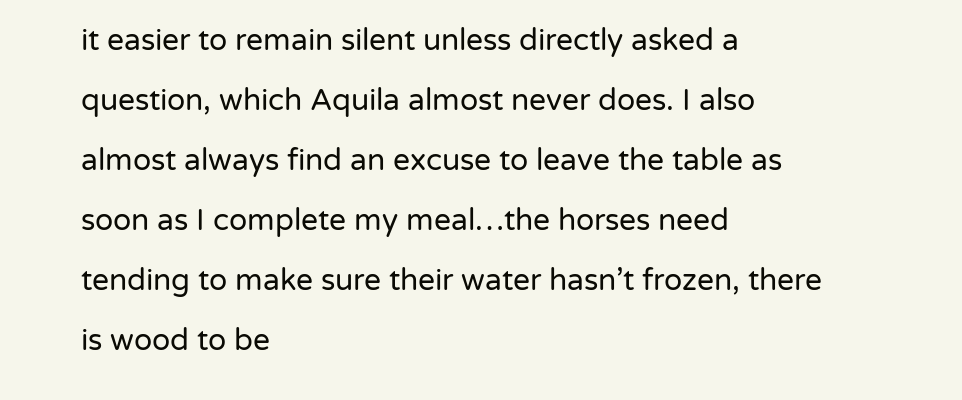it easier to remain silent unless directly asked a question, which Aquila almost never does. I also almost always find an excuse to leave the table as soon as I complete my meal…the horses need tending to make sure their water hasn’t frozen, there is wood to be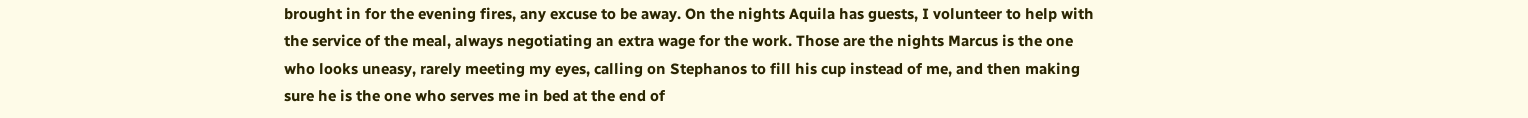brought in for the evening fires, any excuse to be away. On the nights Aquila has guests, I volunteer to help with the service of the meal, always negotiating an extra wage for the work. Those are the nights Marcus is the one who looks uneasy, rarely meeting my eyes, calling on Stephanos to fill his cup instead of me, and then making sure he is the one who serves me in bed at the end of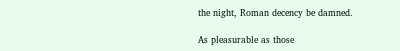the night, Roman decency be damned.

As pleasurable as those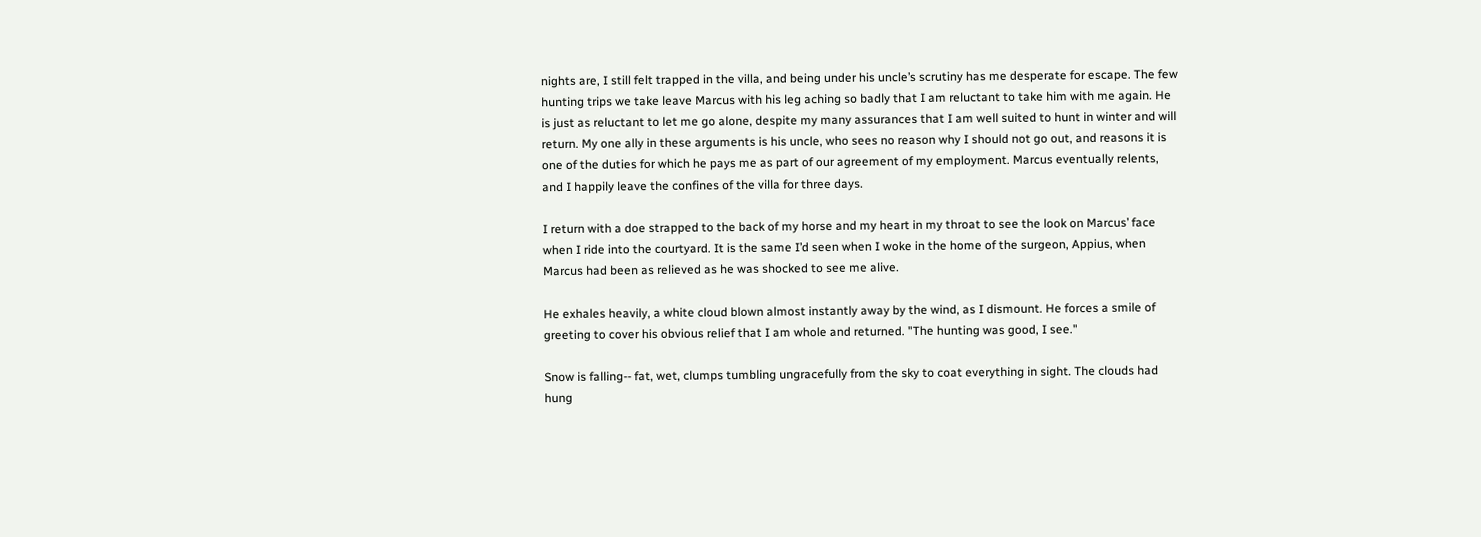nights are, I still felt trapped in the villa, and being under his uncle’s scrutiny has me desperate for escape. The few hunting trips we take leave Marcus with his leg aching so badly that I am reluctant to take him with me again. He is just as reluctant to let me go alone, despite my many assurances that I am well suited to hunt in winter and will return. My one ally in these arguments is his uncle, who sees no reason why I should not go out, and reasons it is one of the duties for which he pays me as part of our agreement of my employment. Marcus eventually relents, and I happily leave the confines of the villa for three days.

I return with a doe strapped to the back of my horse and my heart in my throat to see the look on Marcus’ face when I ride into the courtyard. It is the same I’d seen when I woke in the home of the surgeon, Appius, when Marcus had been as relieved as he was shocked to see me alive.

He exhales heavily, a white cloud blown almost instantly away by the wind, as I dismount. He forces a smile of greeting to cover his obvious relief that I am whole and returned. "The hunting was good, I see."

Snow is falling-- fat, wet, clumps tumbling ungracefully from the sky to coat everything in sight. The clouds had hung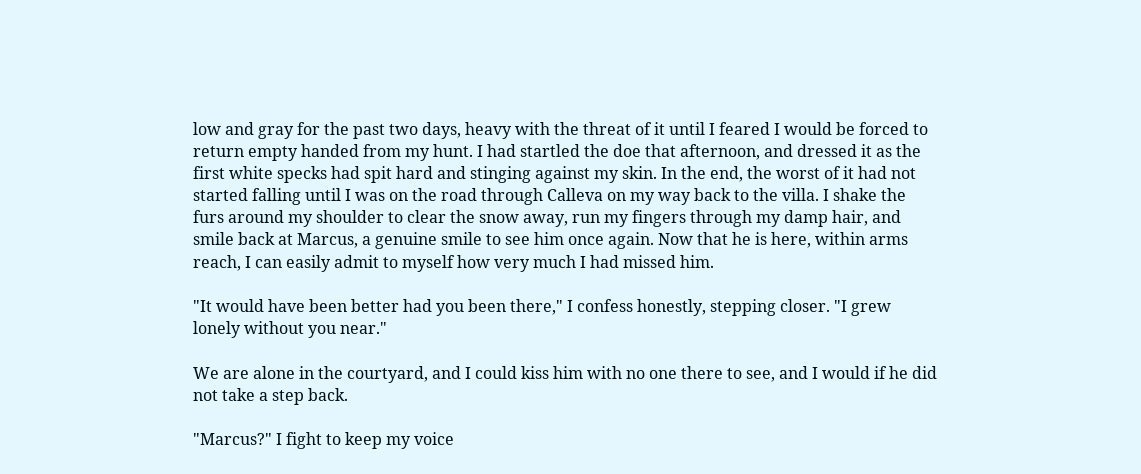low and gray for the past two days, heavy with the threat of it until I feared I would be forced to return empty handed from my hunt. I had startled the doe that afternoon, and dressed it as the first white specks had spit hard and stinging against my skin. In the end, the worst of it had not started falling until I was on the road through Calleva on my way back to the villa. I shake the furs around my shoulder to clear the snow away, run my fingers through my damp hair, and smile back at Marcus, a genuine smile to see him once again. Now that he is here, within arms reach, I can easily admit to myself how very much I had missed him.

"It would have been better had you been there," I confess honestly, stepping closer. "I grew lonely without you near."

We are alone in the courtyard, and I could kiss him with no one there to see, and I would if he did not take a step back.

"Marcus?" I fight to keep my voice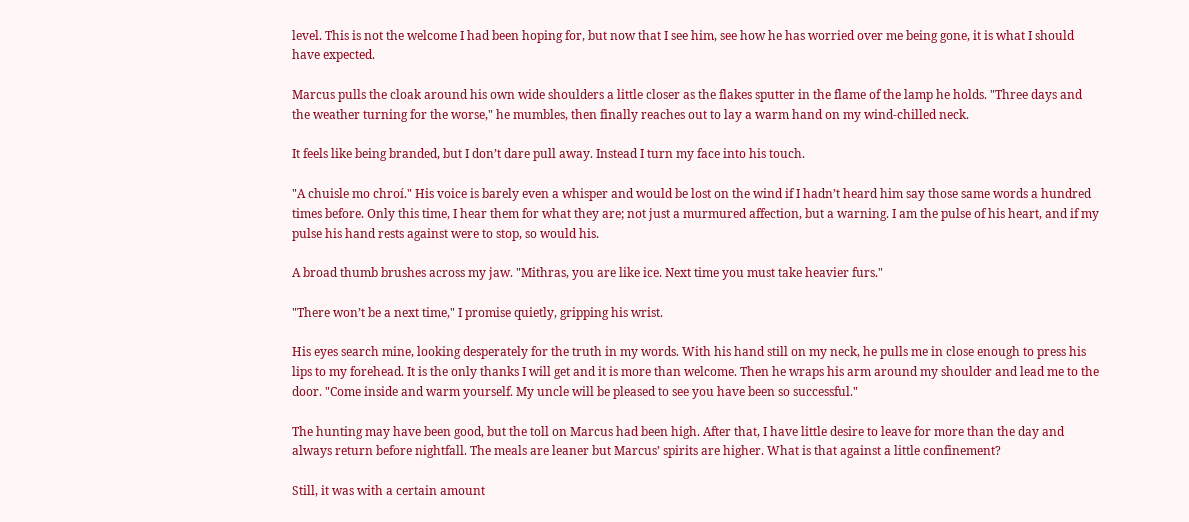level. This is not the welcome I had been hoping for, but now that I see him, see how he has worried over me being gone, it is what I should have expected.

Marcus pulls the cloak around his own wide shoulders a little closer as the flakes sputter in the flame of the lamp he holds. "Three days and the weather turning for the worse," he mumbles, then finally reaches out to lay a warm hand on my wind-chilled neck.

It feels like being branded, but I don’t dare pull away. Instead I turn my face into his touch.

"A chuisle mo chroí." His voice is barely even a whisper and would be lost on the wind if I hadn’t heard him say those same words a hundred times before. Only this time, I hear them for what they are; not just a murmured affection, but a warning. I am the pulse of his heart, and if my pulse his hand rests against were to stop, so would his.

A broad thumb brushes across my jaw. "Mithras, you are like ice. Next time you must take heavier furs."

"There won’t be a next time," I promise quietly, gripping his wrist.

His eyes search mine, looking desperately for the truth in my words. With his hand still on my neck, he pulls me in close enough to press his lips to my forehead. It is the only thanks I will get and it is more than welcome. Then he wraps his arm around my shoulder and lead me to the door. "Come inside and warm yourself. My uncle will be pleased to see you have been so successful."

The hunting may have been good, but the toll on Marcus had been high. After that, I have little desire to leave for more than the day and always return before nightfall. The meals are leaner but Marcus’ spirits are higher. What is that against a little confinement?

Still, it was with a certain amount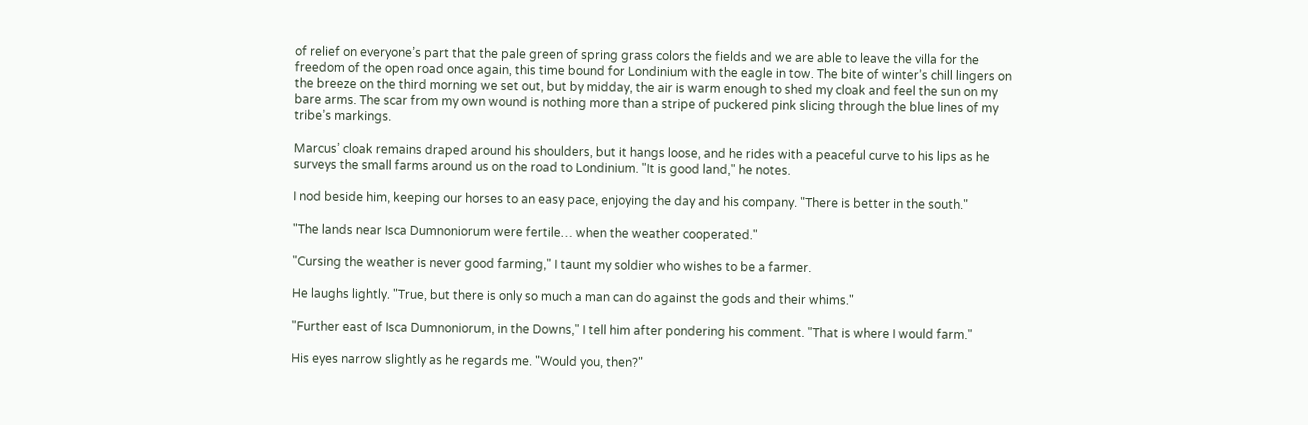of relief on everyone’s part that the pale green of spring grass colors the fields and we are able to leave the villa for the freedom of the open road once again, this time bound for Londinium with the eagle in tow. The bite of winter’s chill lingers on the breeze on the third morning we set out, but by midday, the air is warm enough to shed my cloak and feel the sun on my bare arms. The scar from my own wound is nothing more than a stripe of puckered pink slicing through the blue lines of my tribe’s markings.

Marcus’ cloak remains draped around his shoulders, but it hangs loose, and he rides with a peaceful curve to his lips as he surveys the small farms around us on the road to Londinium. "It is good land," he notes.

I nod beside him, keeping our horses to an easy pace, enjoying the day and his company. "There is better in the south."

"The lands near Isca Dumnoniorum were fertile… when the weather cooperated."

"Cursing the weather is never good farming," I taunt my soldier who wishes to be a farmer.

He laughs lightly. "True, but there is only so much a man can do against the gods and their whims."

"Further east of Isca Dumnoniorum, in the Downs," I tell him after pondering his comment. "That is where I would farm."

His eyes narrow slightly as he regards me. "Would you, then?"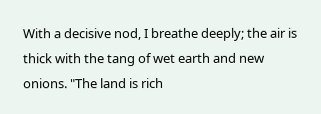With a decisive nod, I breathe deeply; the air is thick with the tang of wet earth and new onions. "The land is rich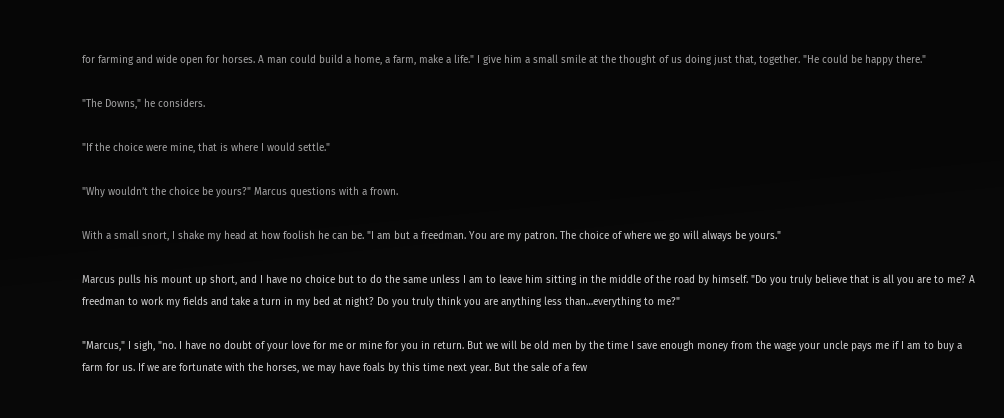for farming and wide open for horses. A man could build a home, a farm, make a life." I give him a small smile at the thought of us doing just that, together. "He could be happy there."

"The Downs," he considers.

"If the choice were mine, that is where I would settle."

"Why wouldn’t the choice be yours?" Marcus questions with a frown.

With a small snort, I shake my head at how foolish he can be. "I am but a freedman. You are my patron. The choice of where we go will always be yours."

Marcus pulls his mount up short, and I have no choice but to do the same unless I am to leave him sitting in the middle of the road by himself. "Do you truly believe that is all you are to me? A freedman to work my fields and take a turn in my bed at night? Do you truly think you are anything less than…everything to me?"

"Marcus," I sigh, "no. I have no doubt of your love for me or mine for you in return. But we will be old men by the time I save enough money from the wage your uncle pays me if I am to buy a farm for us. If we are fortunate with the horses, we may have foals by this time next year. But the sale of a few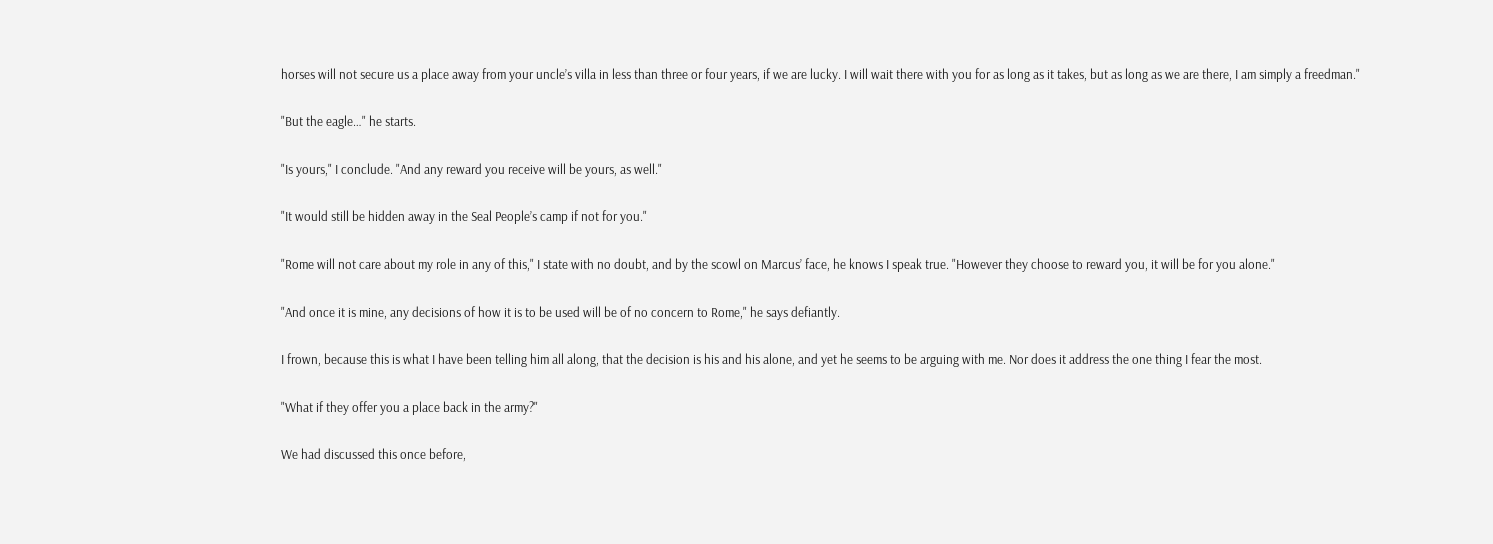horses will not secure us a place away from your uncle’s villa in less than three or four years, if we are lucky. I will wait there with you for as long as it takes, but as long as we are there, I am simply a freedman."

"But the eagle…" he starts.

"Is yours," I conclude. "And any reward you receive will be yours, as well."

"It would still be hidden away in the Seal People’s camp if not for you."

"Rome will not care about my role in any of this," I state with no doubt, and by the scowl on Marcus’ face, he knows I speak true. "However they choose to reward you, it will be for you alone."

"And once it is mine, any decisions of how it is to be used will be of no concern to Rome," he says defiantly.

I frown, because this is what I have been telling him all along, that the decision is his and his alone, and yet he seems to be arguing with me. Nor does it address the one thing I fear the most.

"What if they offer you a place back in the army?"

We had discussed this once before,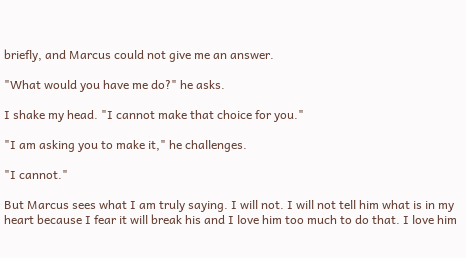briefly, and Marcus could not give me an answer.

"What would you have me do?" he asks.

I shake my head. "I cannot make that choice for you."

"I am asking you to make it," he challenges.

"I cannot."

But Marcus sees what I am truly saying. I will not. I will not tell him what is in my heart because I fear it will break his and I love him too much to do that. I love him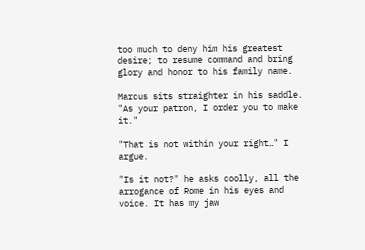too much to deny him his greatest desire; to resume command and bring glory and honor to his family name.

Marcus sits straighter in his saddle. "As your patron, I order you to make it."

"That is not within your right…" I argue.

"Is it not?" he asks coolly, all the arrogance of Rome in his eyes and voice. It has my jaw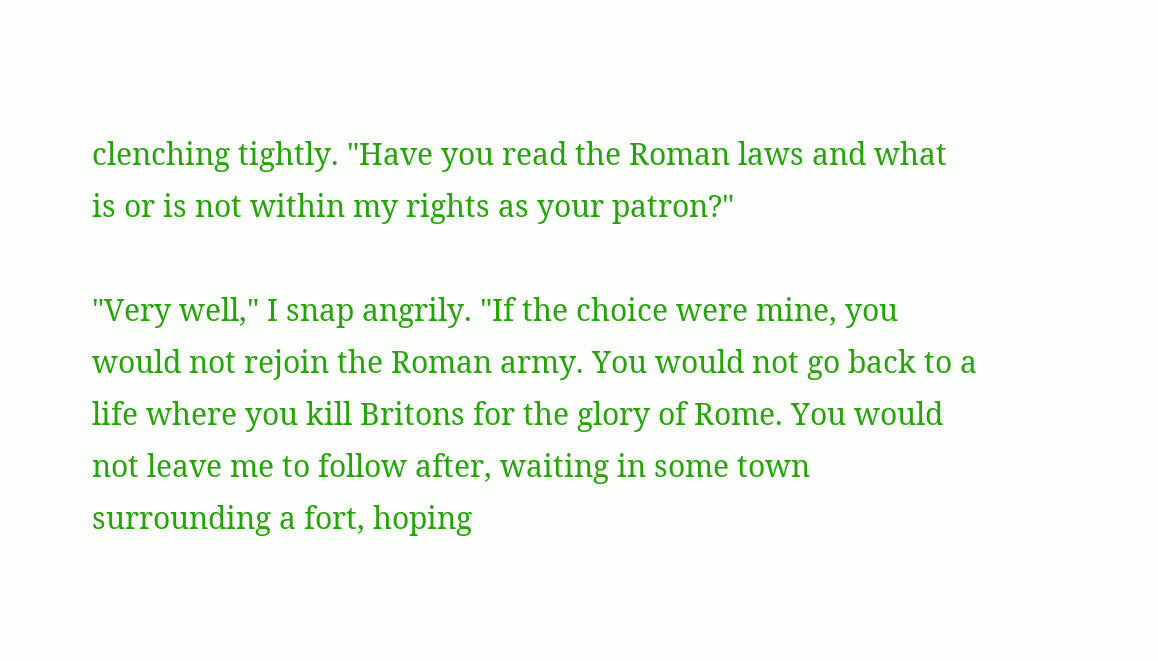clenching tightly. "Have you read the Roman laws and what is or is not within my rights as your patron?"

"Very well," I snap angrily. "If the choice were mine, you would not rejoin the Roman army. You would not go back to a life where you kill Britons for the glory of Rome. You would not leave me to follow after, waiting in some town surrounding a fort, hoping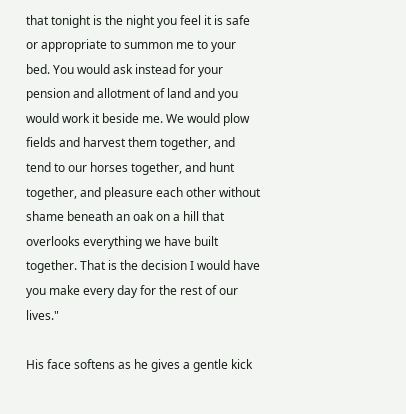that tonight is the night you feel it is safe or appropriate to summon me to your bed. You would ask instead for your pension and allotment of land and you would work it beside me. We would plow fields and harvest them together, and tend to our horses together, and hunt together, and pleasure each other without shame beneath an oak on a hill that overlooks everything we have built together. That is the decision I would have you make every day for the rest of our lives."

His face softens as he gives a gentle kick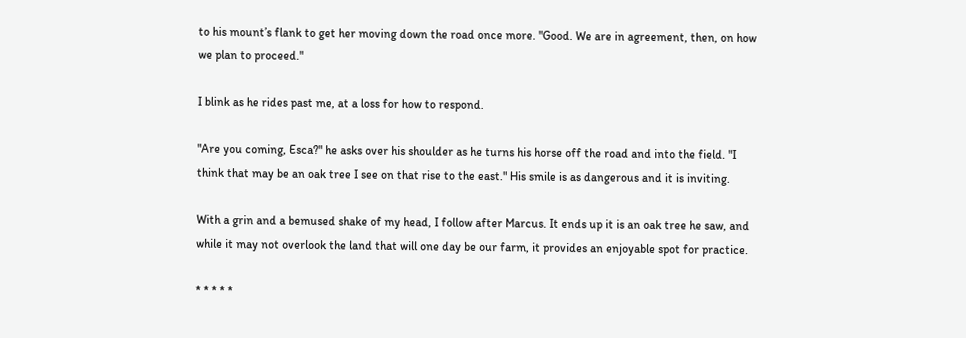to his mount’s flank to get her moving down the road once more. "Good. We are in agreement, then, on how we plan to proceed."

I blink as he rides past me, at a loss for how to respond.

"Are you coming, Esca?" he asks over his shoulder as he turns his horse off the road and into the field. "I think that may be an oak tree I see on that rise to the east." His smile is as dangerous and it is inviting.

With a grin and a bemused shake of my head, I follow after Marcus. It ends up it is an oak tree he saw, and while it may not overlook the land that will one day be our farm, it provides an enjoyable spot for practice.

* * * * *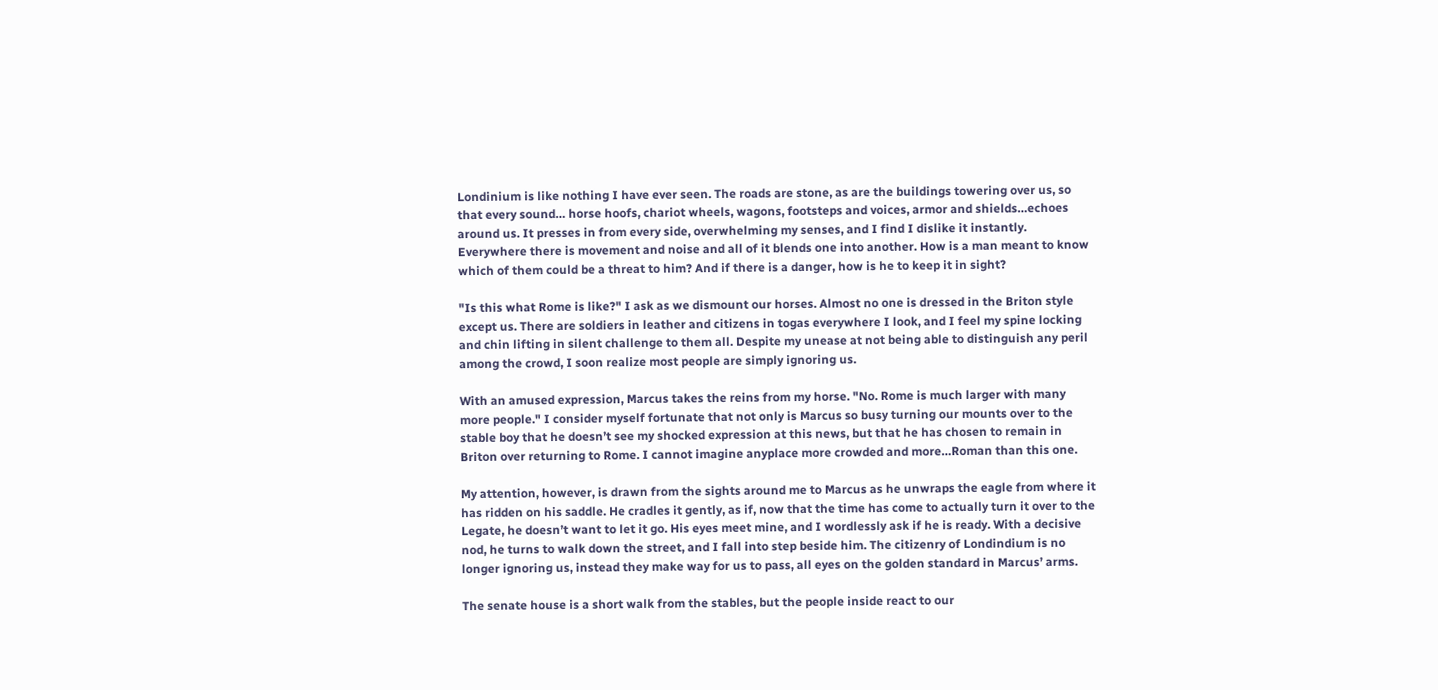Londinium is like nothing I have ever seen. The roads are stone, as are the buildings towering over us, so that every sound… horse hoofs, chariot wheels, wagons, footsteps and voices, armor and shields…echoes around us. It presses in from every side, overwhelming my senses, and I find I dislike it instantly. Everywhere there is movement and noise and all of it blends one into another. How is a man meant to know which of them could be a threat to him? And if there is a danger, how is he to keep it in sight?

"Is this what Rome is like?" I ask as we dismount our horses. Almost no one is dressed in the Briton style except us. There are soldiers in leather and citizens in togas everywhere I look, and I feel my spine locking and chin lifting in silent challenge to them all. Despite my unease at not being able to distinguish any peril among the crowd, I soon realize most people are simply ignoring us.

With an amused expression, Marcus takes the reins from my horse. "No. Rome is much larger with many more people." I consider myself fortunate that not only is Marcus so busy turning our mounts over to the stable boy that he doesn’t see my shocked expression at this news, but that he has chosen to remain in Briton over returning to Rome. I cannot imagine anyplace more crowded and more…Roman than this one.

My attention, however, is drawn from the sights around me to Marcus as he unwraps the eagle from where it has ridden on his saddle. He cradles it gently, as if, now that the time has come to actually turn it over to the Legate, he doesn’t want to let it go. His eyes meet mine, and I wordlessly ask if he is ready. With a decisive nod, he turns to walk down the street, and I fall into step beside him. The citizenry of Londindium is no longer ignoring us, instead they make way for us to pass, all eyes on the golden standard in Marcus’ arms.

The senate house is a short walk from the stables, but the people inside react to our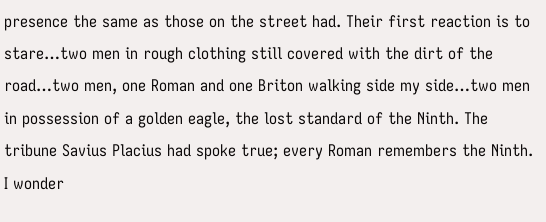presence the same as those on the street had. Their first reaction is to stare…two men in rough clothing still covered with the dirt of the road…two men, one Roman and one Briton walking side my side…two men in possession of a golden eagle, the lost standard of the Ninth. The tribune Savius Placius had spoke true; every Roman remembers the Ninth. I wonder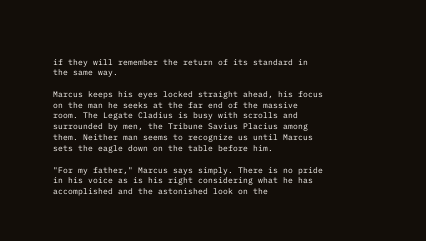if they will remember the return of its standard in the same way.

Marcus keeps his eyes locked straight ahead, his focus on the man he seeks at the far end of the massive room. The Legate Cladius is busy with scrolls and surrounded by men, the Tribune Savius Placius among them. Neither man seems to recognize us until Marcus sets the eagle down on the table before him.

"For my father," Marcus says simply. There is no pride in his voice as is his right considering what he has accomplished and the astonished look on the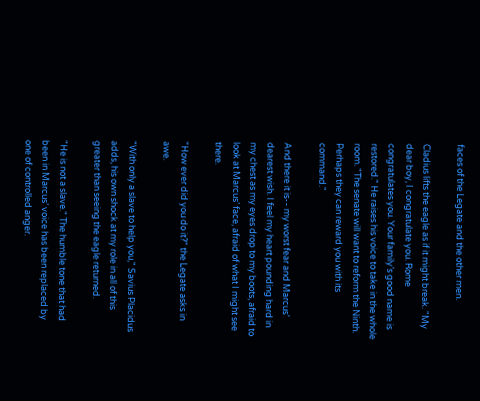faces of the Legate and the other men.

Cladius lifts the eagle as if it might break. "My dear boy, I congratulate you. Rome congratulates you. Your family’s good name is restored." He raises his voice to take in the whole room. "The senate will want to reform the Ninth. Perhaps they can reward you with its command."

And there it is-- my worst fear and Marcus’ dearest wish. I feel my heart pounding hard in my chest as my eyes drop to my boots, afraid to look at Marcus’ face, afraid of what I might see there.

"How ever did you do it?" the Legate asks in awe.

"With only a slave to help you," Savius Placidus adds, his own shock at my role in all of this greater than seeing the eagle returned.

"He is not a slave." The humble tone that had been in Marcus’ voice has been replaced by one of controlled anger.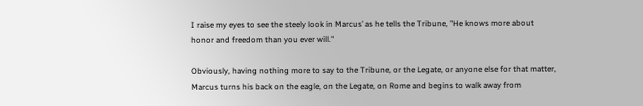I raise my eyes to see the steely look in Marcus’ as he tells the Tribune, "He knows more about honor and freedom than you ever will."

Obviously, having nothing more to say to the Tribune, or the Legate, or anyone else for that matter, Marcus turns his back on the eagle, on the Legate, on Rome and begins to walk away from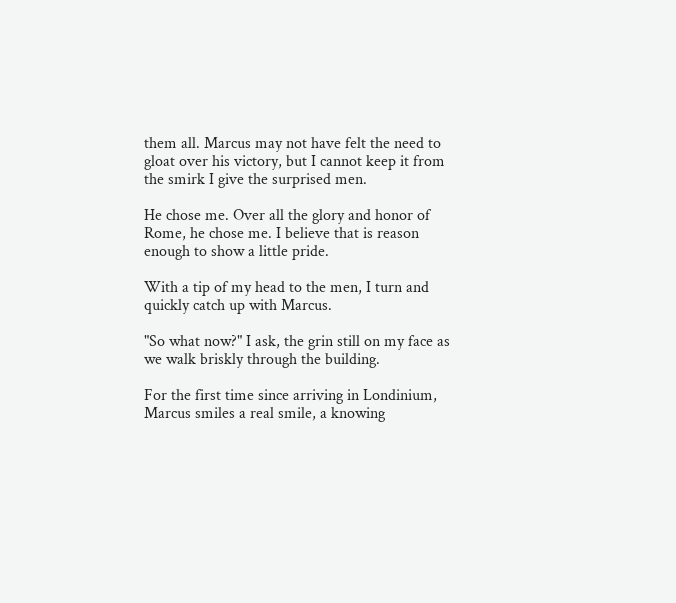them all. Marcus may not have felt the need to gloat over his victory, but I cannot keep it from the smirk I give the surprised men.

He chose me. Over all the glory and honor of Rome, he chose me. I believe that is reason enough to show a little pride.

With a tip of my head to the men, I turn and quickly catch up with Marcus.

"So what now?" I ask, the grin still on my face as we walk briskly through the building.

For the first time since arriving in Londinium, Marcus smiles a real smile, a knowing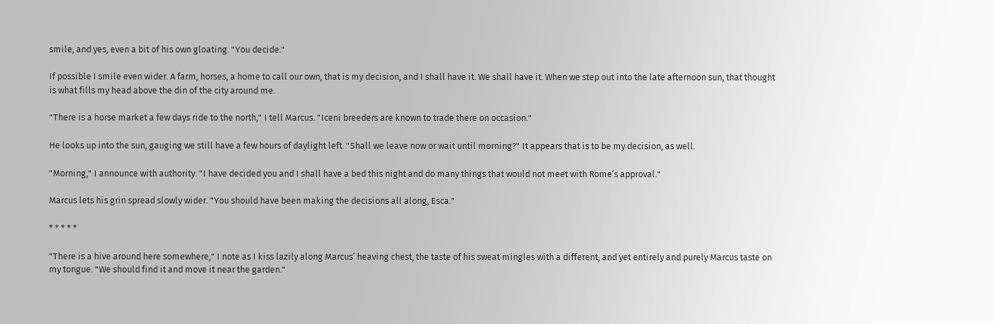smile, and yes, even a bit of his own gloating. "You decide."

If possible I smile even wider. A farm, horses, a home to call our own, that is my decision, and I shall have it. We shall have it. When we step out into the late afternoon sun, that thought is what fills my head above the din of the city around me.

"There is a horse market a few days ride to the north," I tell Marcus. "Iceni breeders are known to trade there on occasion."

He looks up into the sun, gauging we still have a few hours of daylight left. "Shall we leave now or wait until morning?" It appears that is to be my decision, as well.

"Morning," I announce with authority. "I have decided you and I shall have a bed this night and do many things that would not meet with Rome’s approval."

Marcus lets his grin spread slowly wider. "You should have been making the decisions all along, Esca."

* * * * *

"There is a hive around here somewhere," I note as I kiss lazily along Marcus’ heaving chest, the taste of his sweat mingles with a different, and yet entirely and purely Marcus taste on my tongue. "We should find it and move it near the garden."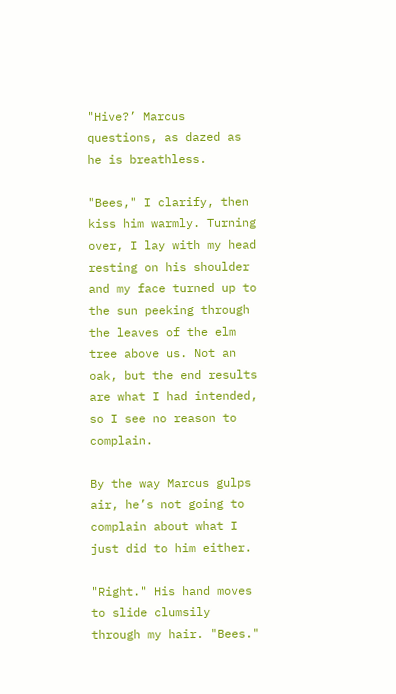"Hive?’ Marcus questions, as dazed as he is breathless.

"Bees," I clarify, then kiss him warmly. Turning over, I lay with my head resting on his shoulder and my face turned up to the sun peeking through the leaves of the elm tree above us. Not an oak, but the end results are what I had intended, so I see no reason to complain.

By the way Marcus gulps air, he’s not going to complain about what I just did to him either.

"Right." His hand moves to slide clumsily through my hair. "Bees."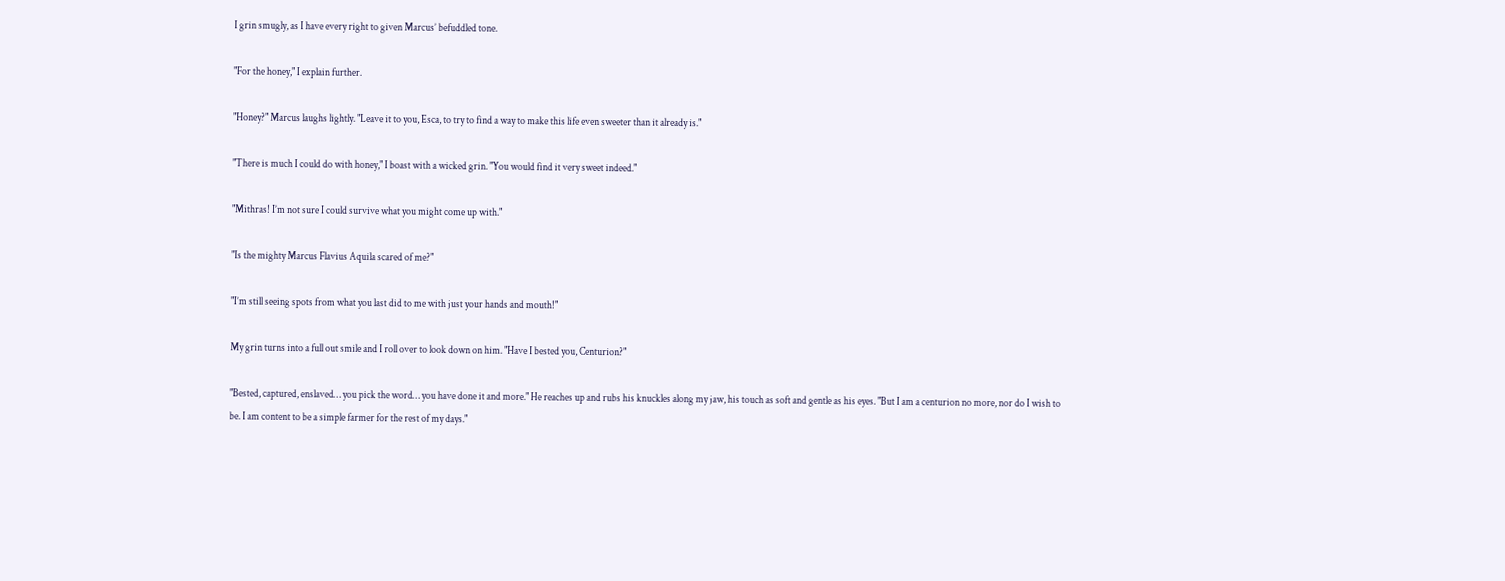I grin smugly, as I have every right to given Marcus’ befuddled tone.

"For the honey," I explain further.

"Honey?" Marcus laughs lightly. "Leave it to you, Esca, to try to find a way to make this life even sweeter than it already is."

"There is much I could do with honey," I boast with a wicked grin. "You would find it very sweet indeed."

"Mithras! I’m not sure I could survive what you might come up with."

"Is the mighty Marcus Flavius Aquila scared of me?"

"I’m still seeing spots from what you last did to me with just your hands and mouth!"

My grin turns into a full out smile and I roll over to look down on him. "Have I bested you, Centurion?"

"Bested, captured, enslaved… you pick the word… you have done it and more." He reaches up and rubs his knuckles along my jaw, his touch as soft and gentle as his eyes. "But I am a centurion no more, nor do I wish to be. I am content to be a simple farmer for the rest of my days."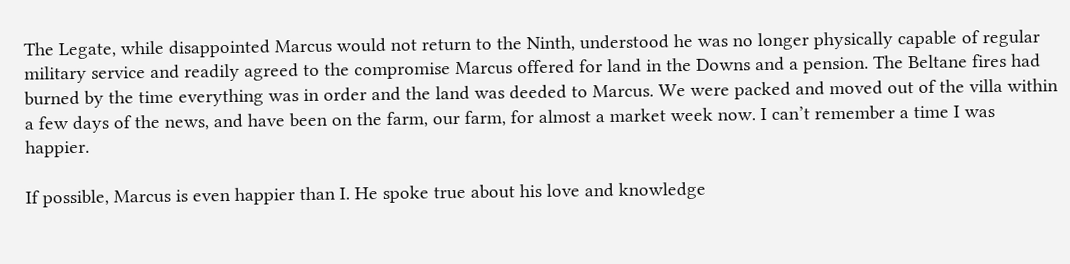The Legate, while disappointed Marcus would not return to the Ninth, understood he was no longer physically capable of regular military service and readily agreed to the compromise Marcus offered for land in the Downs and a pension. The Beltane fires had burned by the time everything was in order and the land was deeded to Marcus. We were packed and moved out of the villa within a few days of the news, and have been on the farm, our farm, for almost a market week now. I can’t remember a time I was happier.

If possible, Marcus is even happier than I. He spoke true about his love and knowledge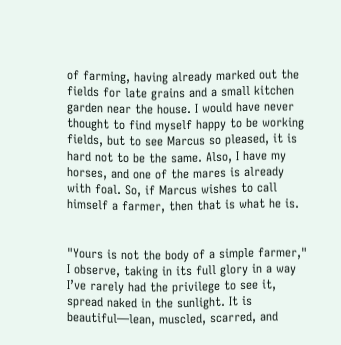of farming, having already marked out the fields for late grains and a small kitchen garden near the house. I would have never thought to find myself happy to be working fields, but to see Marcus so pleased, it is hard not to be the same. Also, I have my horses, and one of the mares is already with foal. So, if Marcus wishes to call himself a farmer, then that is what he is.


"Yours is not the body of a simple farmer," I observe, taking in its full glory in a way I’ve rarely had the privilege to see it, spread naked in the sunlight. It is beautiful—lean, muscled, scarred, and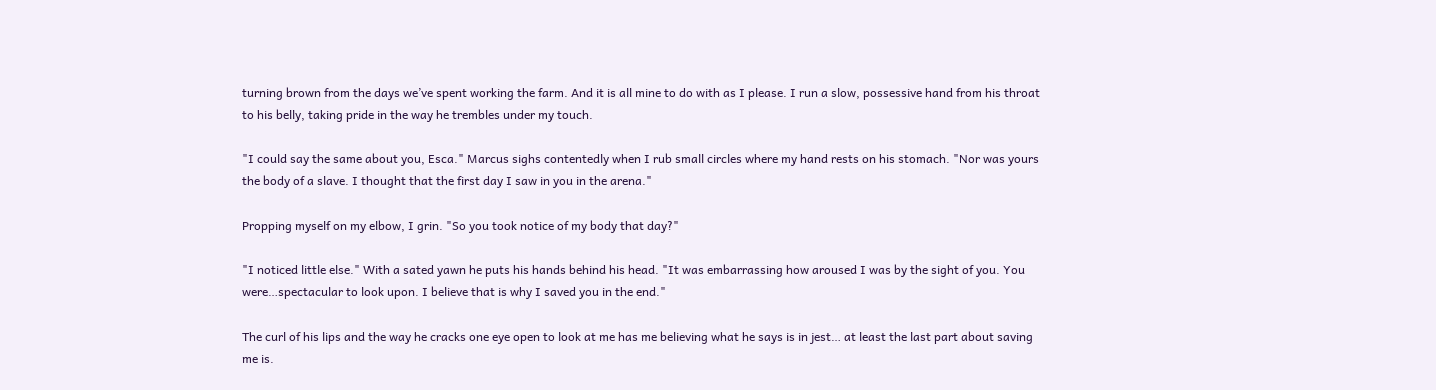turning brown from the days we’ve spent working the farm. And it is all mine to do with as I please. I run a slow, possessive hand from his throat to his belly, taking pride in the way he trembles under my touch.

"I could say the same about you, Esca." Marcus sighs contentedly when I rub small circles where my hand rests on his stomach. "Nor was yours the body of a slave. I thought that the first day I saw in you in the arena."

Propping myself on my elbow, I grin. "So you took notice of my body that day?"

"I noticed little else." With a sated yawn he puts his hands behind his head. "It was embarrassing how aroused I was by the sight of you. You were…spectacular to look upon. I believe that is why I saved you in the end."

The curl of his lips and the way he cracks one eye open to look at me has me believing what he says is in jest… at least the last part about saving me is.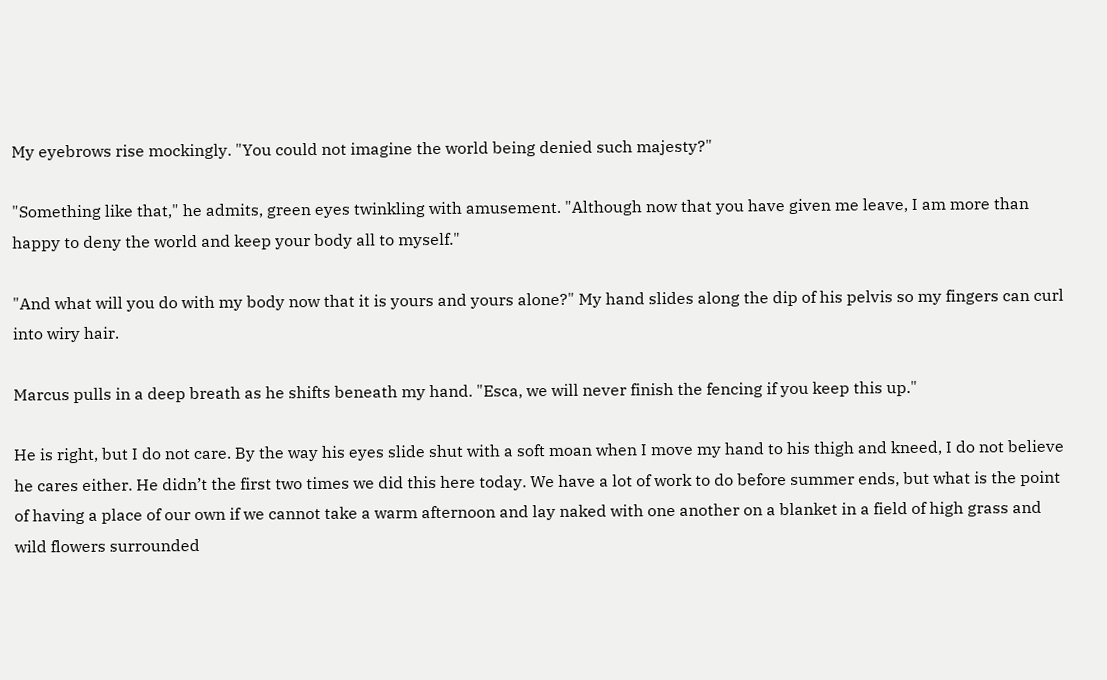My eyebrows rise mockingly. "You could not imagine the world being denied such majesty?"

"Something like that," he admits, green eyes twinkling with amusement. "Although now that you have given me leave, I am more than happy to deny the world and keep your body all to myself."

"And what will you do with my body now that it is yours and yours alone?" My hand slides along the dip of his pelvis so my fingers can curl into wiry hair.

Marcus pulls in a deep breath as he shifts beneath my hand. "Esca, we will never finish the fencing if you keep this up."

He is right, but I do not care. By the way his eyes slide shut with a soft moan when I move my hand to his thigh and kneed, I do not believe he cares either. He didn’t the first two times we did this here today. We have a lot of work to do before summer ends, but what is the point of having a place of our own if we cannot take a warm afternoon and lay naked with one another on a blanket in a field of high grass and wild flowers surrounded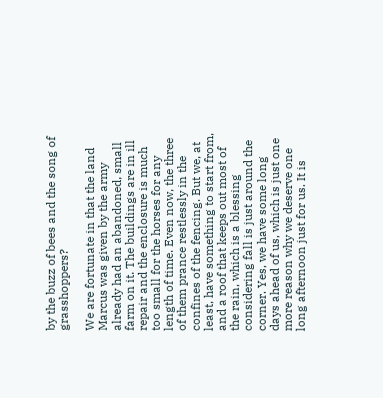by the buzz of bees and the song of grasshoppers?

We are fortunate in that the land Marcus was given by the army already had an abandoned, small farm on it. The buildings are in ill repair and the enclosure is much too small for the horses for any length of time. Even now, the three of them prance restlessly in the confines of the fencing. But we, at least, have something to start from, and a roof that keeps out most of the rain, which is a blessing considering fall is just around the corner. Yes, we have some long days ahead of us, which is just one more reason why we deserve one long afternoon just for us. It is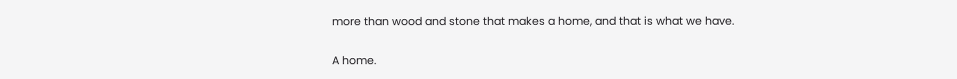more than wood and stone that makes a home, and that is what we have.

A home.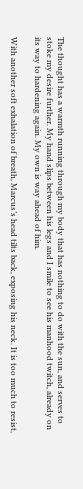The thought has a warmth running through my body that has nothing to do with the sun, and serves to stoke my desire further. My hand slips between his legs and I smile to see his manhood twitch, already on its way to hardening again. My own is way ahead of him.

With another soft exhalation of breath, Marcus’s head tilts back, exposing his neck. It is too much to resist,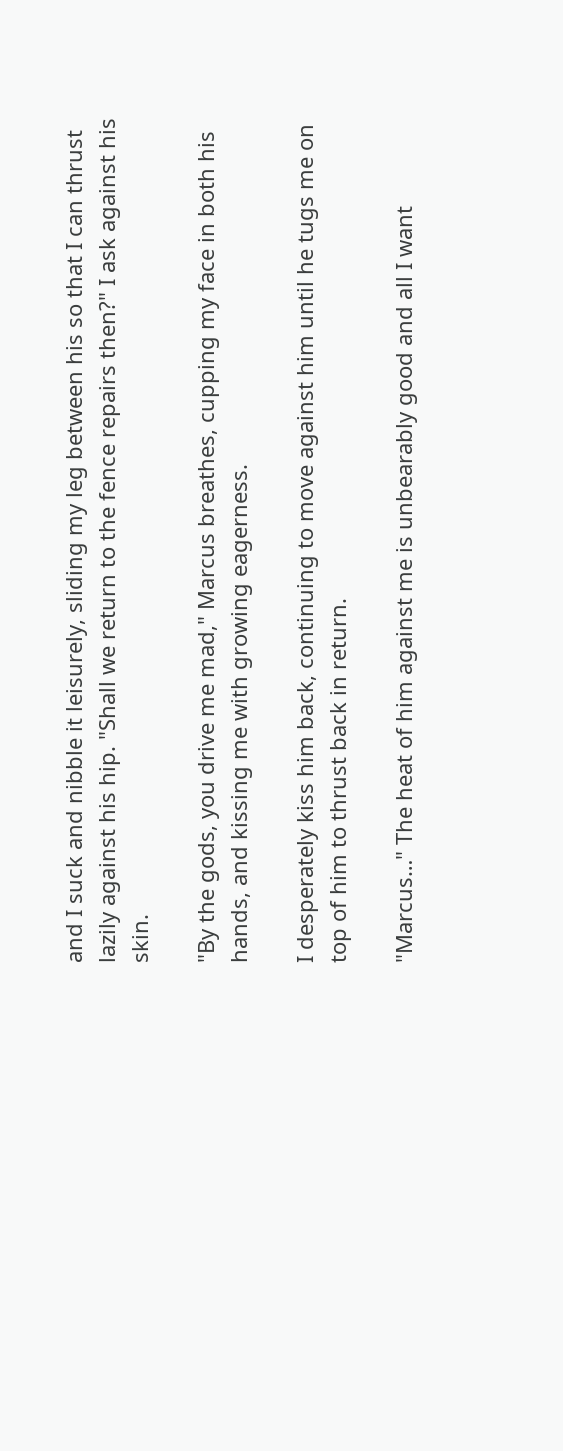and I suck and nibble it leisurely, sliding my leg between his so that I can thrust lazily against his hip. "Shall we return to the fence repairs then?" I ask against his skin.

"By the gods, you drive me mad," Marcus breathes, cupping my face in both his hands, and kissing me with growing eagerness.

I desperately kiss him back, continuing to move against him until he tugs me on top of him to thrust back in return.

"Marcus…" The heat of him against me is unbearably good and all I want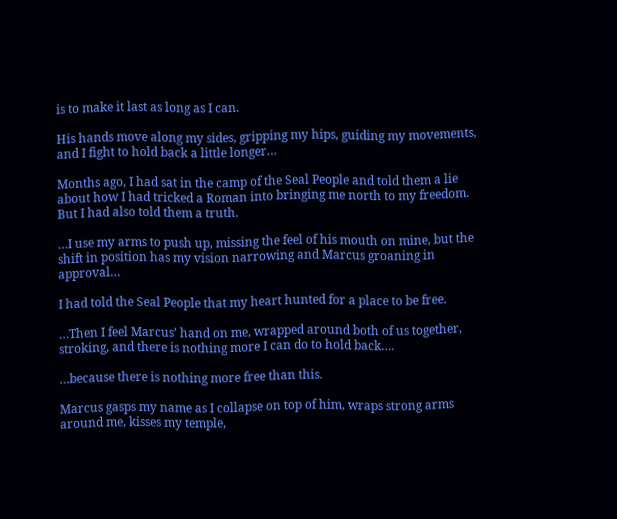is to make it last as long as I can.

His hands move along my sides, gripping my hips, guiding my movements, and I fight to hold back a little longer…

Months ago, I had sat in the camp of the Seal People and told them a lie about how I had tricked a Roman into bringing me north to my freedom. But I had also told them a truth.

…I use my arms to push up, missing the feel of his mouth on mine, but the shift in position has my vision narrowing and Marcus groaning in approval…

I had told the Seal People that my heart hunted for a place to be free.

…Then I feel Marcus’ hand on me, wrapped around both of us together, stroking, and there is nothing more I can do to hold back….

…because there is nothing more free than this.

Marcus gasps my name as I collapse on top of him, wraps strong arms around me, kisses my temple,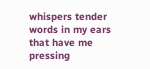whispers tender words in my ears that have me pressing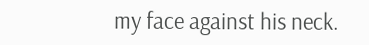my face against his neck.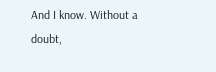And I know. Without a doubt,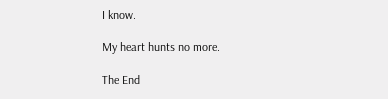I know.

My heart hunts no more.

The End